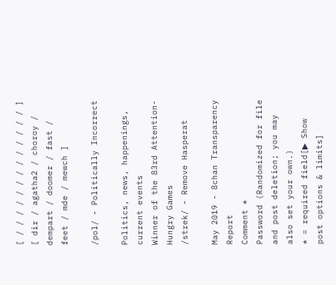[ / / / / / / / / / / / / / ] [ dir / agatha2 / choroy / dempart / doomer / fast / feet / mde / mewch ]

/pol/ - Politically Incorrect

Politics, news, happenings, current events
Winner of the 83rd Attention-Hungry Games
/strek/ - Remove Hasperat

May 2019 - 8chan Transparency Report
Comment *
Password (Randomized for file and post deletion; you may also set your own.)
* = required field[▶ Show post options & limits]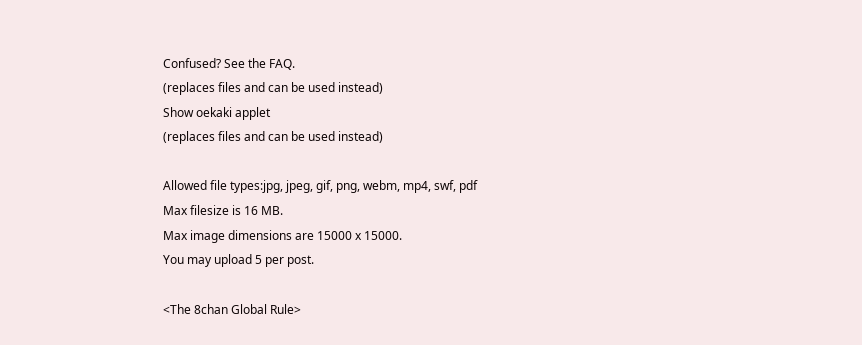Confused? See the FAQ.
(replaces files and can be used instead)
Show oekaki applet
(replaces files and can be used instead)

Allowed file types:jpg, jpeg, gif, png, webm, mp4, swf, pdf
Max filesize is 16 MB.
Max image dimensions are 15000 x 15000.
You may upload 5 per post.

<The 8chan Global Rule>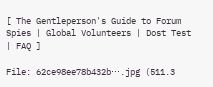[ The Gentleperson's Guide to Forum Spies | Global Volunteers | Dost Test | FAQ ]

File: 62ce98ee78b432b⋯.jpg (511.3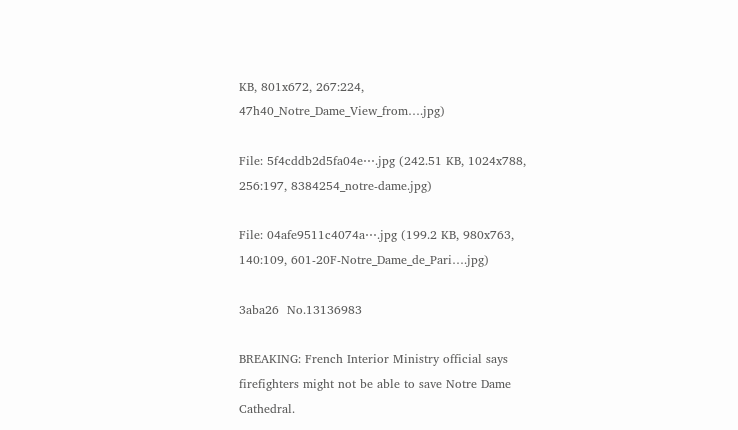KB, 801x672, 267:224, 47h40_Notre_Dame_View_from….jpg)

File: 5f4cddb2d5fa04e⋯.jpg (242.51 KB, 1024x788, 256:197, 8384254_notre-dame.jpg)

File: 04afe9511c4074a⋯.jpg (199.2 KB, 980x763, 140:109, 601-20F-Notre_Dame_de_Pari….jpg)

3aba26  No.13136983

BREAKING: French Interior Ministry official says firefighters might not be able to save Notre Dame Cathedral.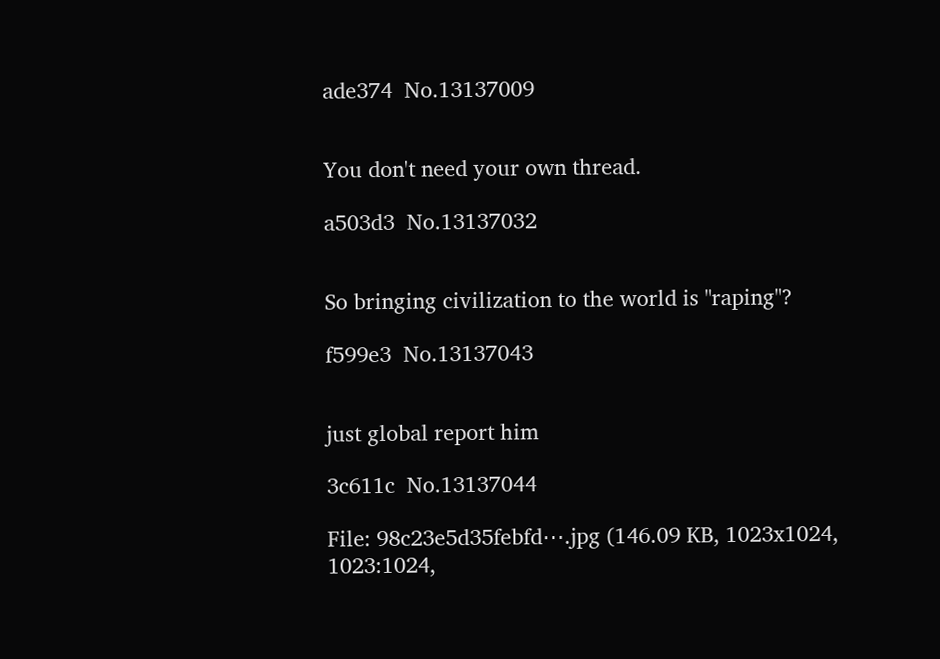ade374  No.13137009


You don't need your own thread.

a503d3  No.13137032


So bringing civilization to the world is "raping"?

f599e3  No.13137043


just global report him

3c611c  No.13137044

File: 98c23e5d35febfd⋯.jpg (146.09 KB, 1023x1024, 1023:1024,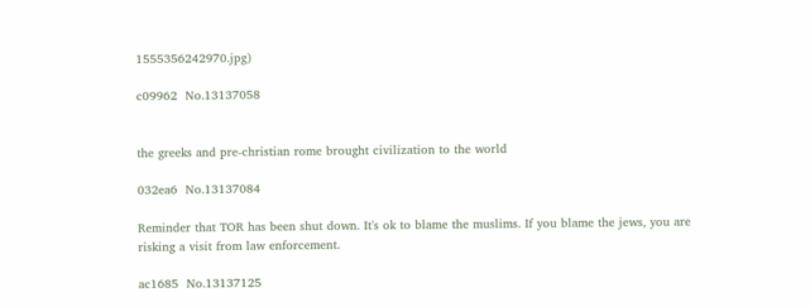1555356242970.jpg)

c09962  No.13137058


the greeks and pre-christian rome brought civilization to the world

032ea6  No.13137084

Reminder that TOR has been shut down. It's ok to blame the muslims. If you blame the jews, you are risking a visit from law enforcement.

ac1685  No.13137125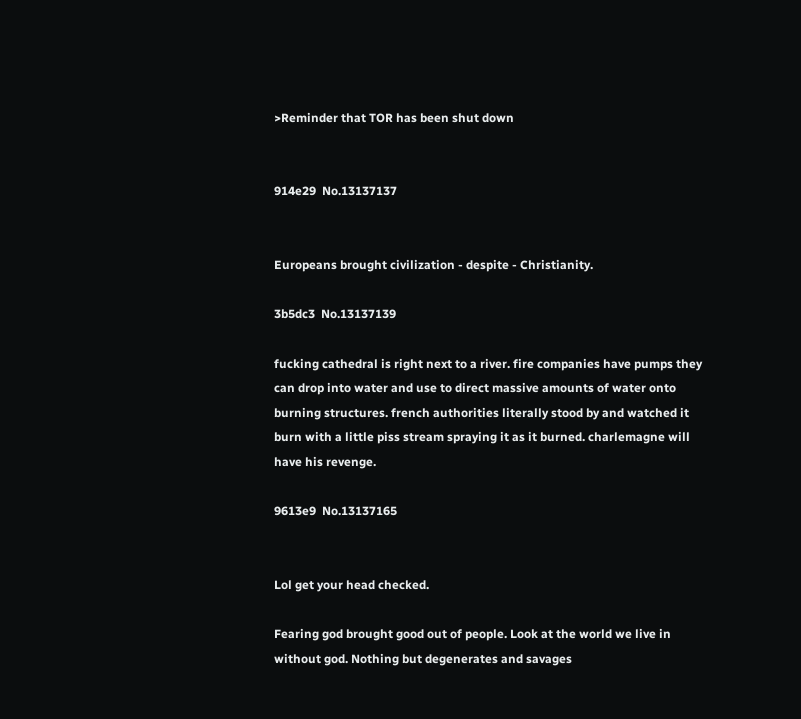>Reminder that TOR has been shut down


914e29  No.13137137


Europeans brought civilization - despite - Christianity.

3b5dc3  No.13137139

fucking cathedral is right next to a river. fire companies have pumps they can drop into water and use to direct massive amounts of water onto burning structures. french authorities literally stood by and watched it burn with a little piss stream spraying it as it burned. charlemagne will have his revenge.

9613e9  No.13137165


Lol get your head checked.

Fearing god brought good out of people. Look at the world we live in without god. Nothing but degenerates and savages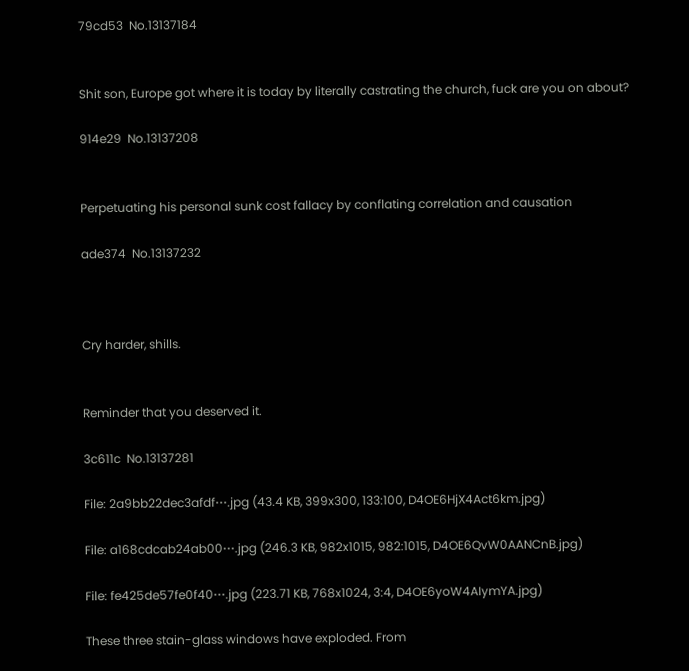79cd53  No.13137184


Shit son, Europe got where it is today by literally castrating the church, fuck are you on about?

914e29  No.13137208


Perpetuating his personal sunk cost fallacy by conflating correlation and causation

ade374  No.13137232



Cry harder, shills.


Reminder that you deserved it.

3c611c  No.13137281

File: 2a9bb22dec3afdf⋯.jpg (43.4 KB, 399x300, 133:100, D4OE6HjX4Act6km.jpg)

File: a168cdcab24ab00⋯.jpg (246.3 KB, 982x1015, 982:1015, D4OE6QvW0AANCnB.jpg)

File: fe425de57fe0f40⋯.jpg (223.71 KB, 768x1024, 3:4, D4OE6yoW4AIymYA.jpg)

These three stain-glass windows have exploded. From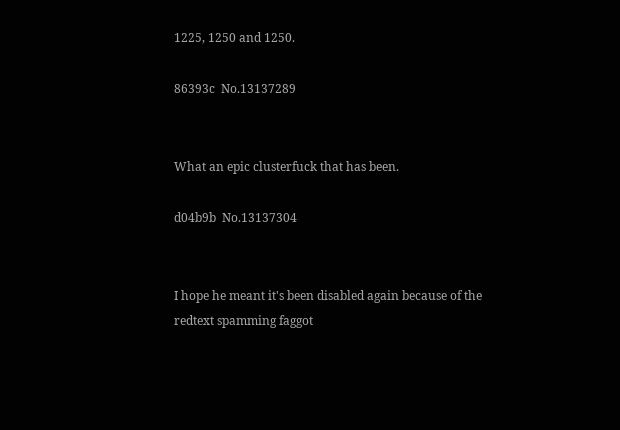1225, 1250 and 1250.

86393c  No.13137289


What an epic clusterfuck that has been.

d04b9b  No.13137304


I hope he meant it's been disabled again because of the redtext spamming faggot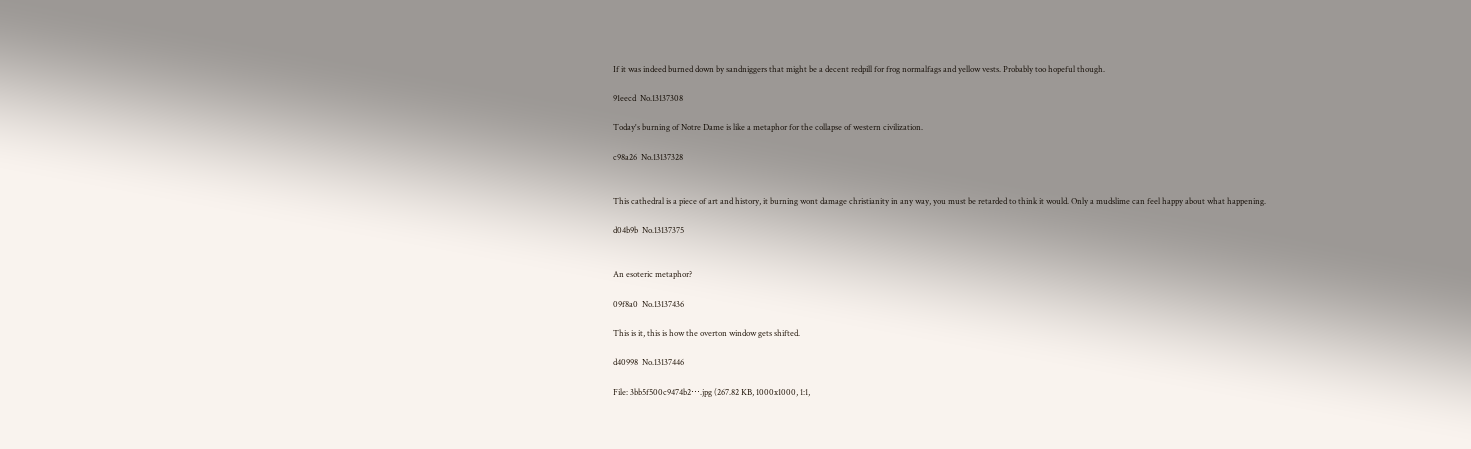If it was indeed burned down by sandniggers that might be a decent redpill for frog normalfags and yellow vests. Probably too hopeful though.

91eecd  No.13137308

Today's burning of Notre Dame is like a metaphor for the collapse of western civilization.

c98a26  No.13137328


This cathedral is a piece of art and history, it burning wont damage christianity in any way, you must be retarded to think it would. Only a mudslime can feel happy about what happening.

d04b9b  No.13137375


An esoteric metaphor?

09f8a0  No.13137436

This is it, this is how the overton window gets shifted.

d40998  No.13137446

File: 3bb5f500c9474b2⋯.jpg (267.82 KB, 1000x1000, 1:1,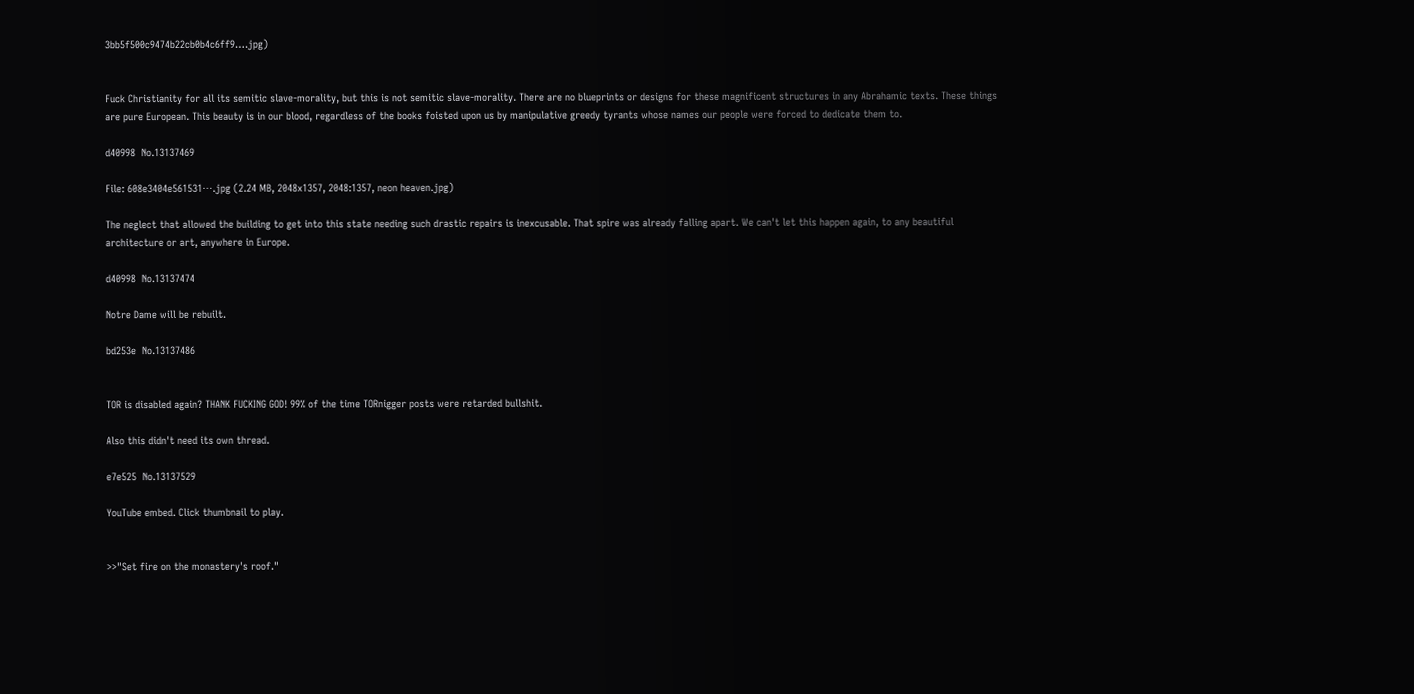3bb5f500c9474b22cb0b4c6ff9….jpg)


Fuck Christianity for all its semitic slave-morality, but this is not semitic slave-morality. There are no blueprints or designs for these magnificent structures in any Abrahamic texts. These things are pure European. This beauty is in our blood, regardless of the books foisted upon us by manipulative greedy tyrants whose names our people were forced to dedicate them to.

d40998  No.13137469

File: 608e3404e561531⋯.jpg (2.24 MB, 2048x1357, 2048:1357, neon heaven.jpg)

The neglect that allowed the building to get into this state needing such drastic repairs is inexcusable. That spire was already falling apart. We can't let this happen again, to any beautiful architecture or art, anywhere in Europe.

d40998  No.13137474

Notre Dame will be rebuilt.

bd253e  No.13137486


TOR is disabled again? THANK FUCKING GOD! 99% of the time TORnigger posts were retarded bullshit.

Also this didn't need its own thread.

e7e525  No.13137529

YouTube embed. Click thumbnail to play.


>>"Set fire on the monastery's roof."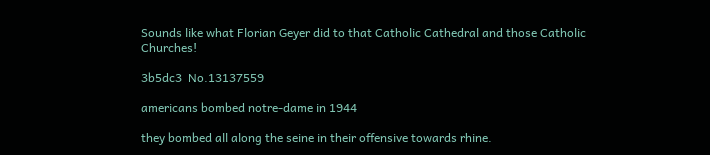Sounds like what Florian Geyer did to that Catholic Cathedral and those Catholic Churches!

3b5dc3  No.13137559

americans bombed notre-dame in 1944

they bombed all along the seine in their offensive towards rhine.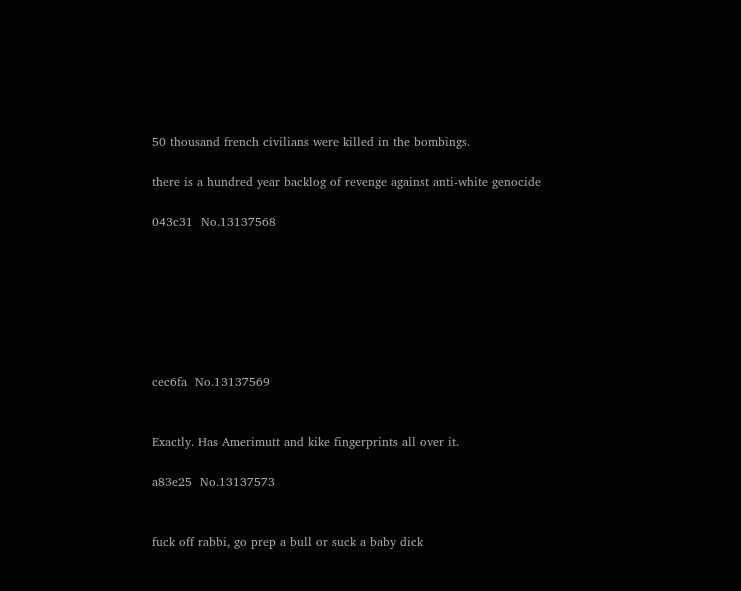50 thousand french civilians were killed in the bombings.

there is a hundred year backlog of revenge against anti-white genocide

043c31  No.13137568







cec6fa  No.13137569


Exactly. Has Amerimutt and kike fingerprints all over it.

a83e25  No.13137573


fuck off rabbi, go prep a bull or suck a baby dick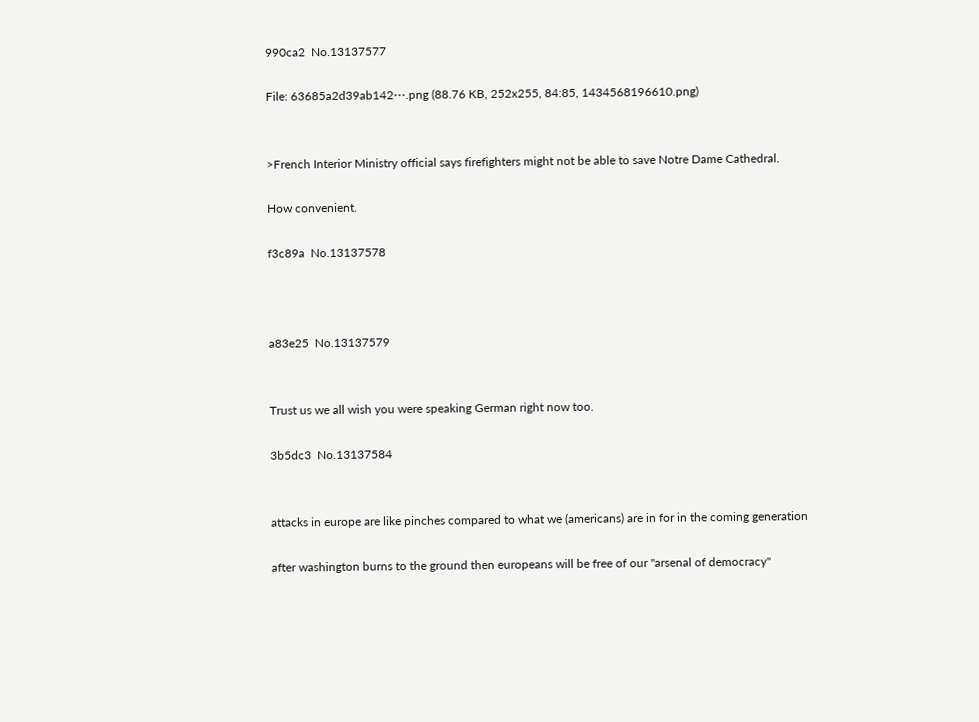990ca2  No.13137577

File: 63685a2d39ab142⋯.png (88.76 KB, 252x255, 84:85, 1434568196610.png)


>French Interior Ministry official says firefighters might not be able to save Notre Dame Cathedral.

How convenient.

f3c89a  No.13137578



a83e25  No.13137579


Trust us we all wish you were speaking German right now too.

3b5dc3  No.13137584


attacks in europe are like pinches compared to what we (americans) are in for in the coming generation

after washington burns to the ground then europeans will be free of our "arsenal of democracy"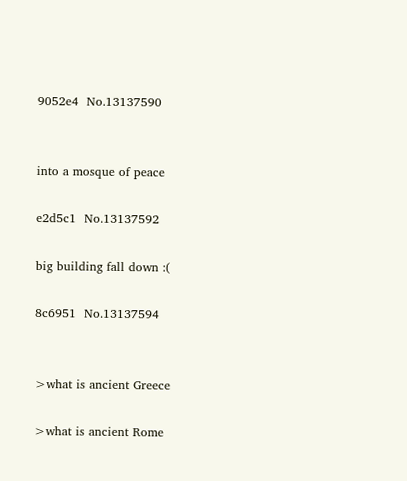9052e4  No.13137590


into a mosque of peace

e2d5c1  No.13137592

big building fall down :(

8c6951  No.13137594


>what is ancient Greece

>what is ancient Rome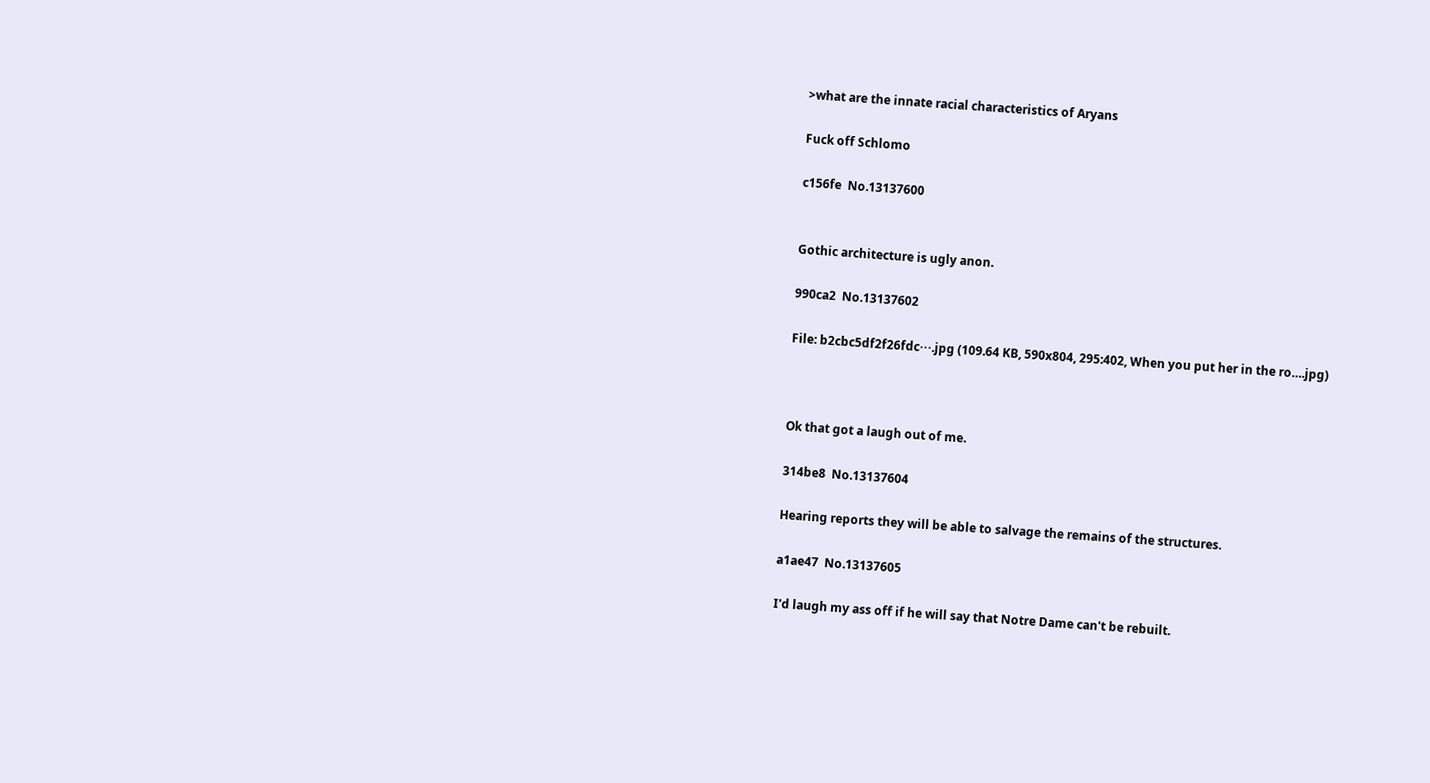>what are the innate racial characteristics of Aryans

Fuck off Schlomo

c156fe  No.13137600


Gothic architecture is ugly anon.

990ca2  No.13137602

File: b2cbc5df2f26fdc⋯.jpg (109.64 KB, 590x804, 295:402, When you put her in the ro….jpg)



Ok that got a laugh out of me.

314be8  No.13137604

Hearing reports they will be able to salvage the remains of the structures.

a1ae47  No.13137605

I'd laugh my ass off if he will say that Notre Dame can't be rebuilt.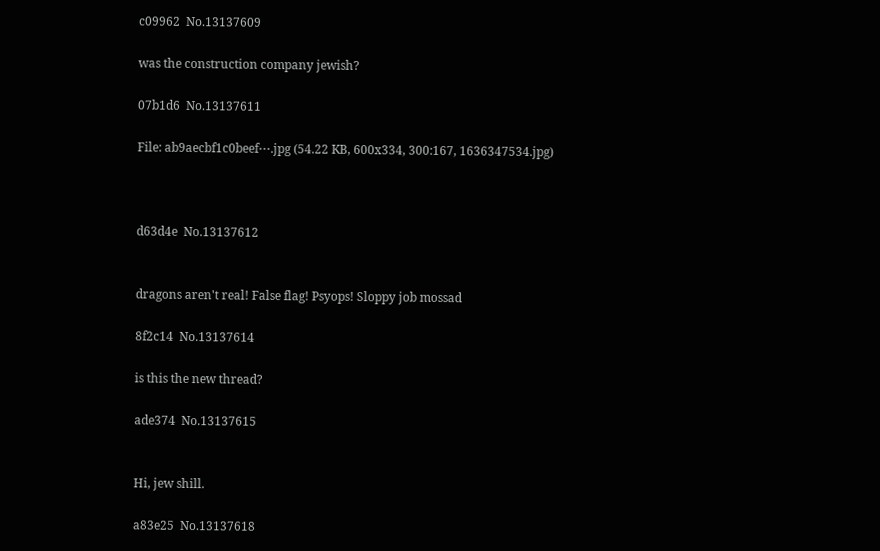c09962  No.13137609

was the construction company jewish?

07b1d6  No.13137611

File: ab9aecbf1c0beef⋯.jpg (54.22 KB, 600x334, 300:167, 1636347534.jpg)



d63d4e  No.13137612


dragons aren't real! False flag! Psyops! Sloppy job mossad

8f2c14  No.13137614

is this the new thread?

ade374  No.13137615


Hi, jew shill.

a83e25  No.13137618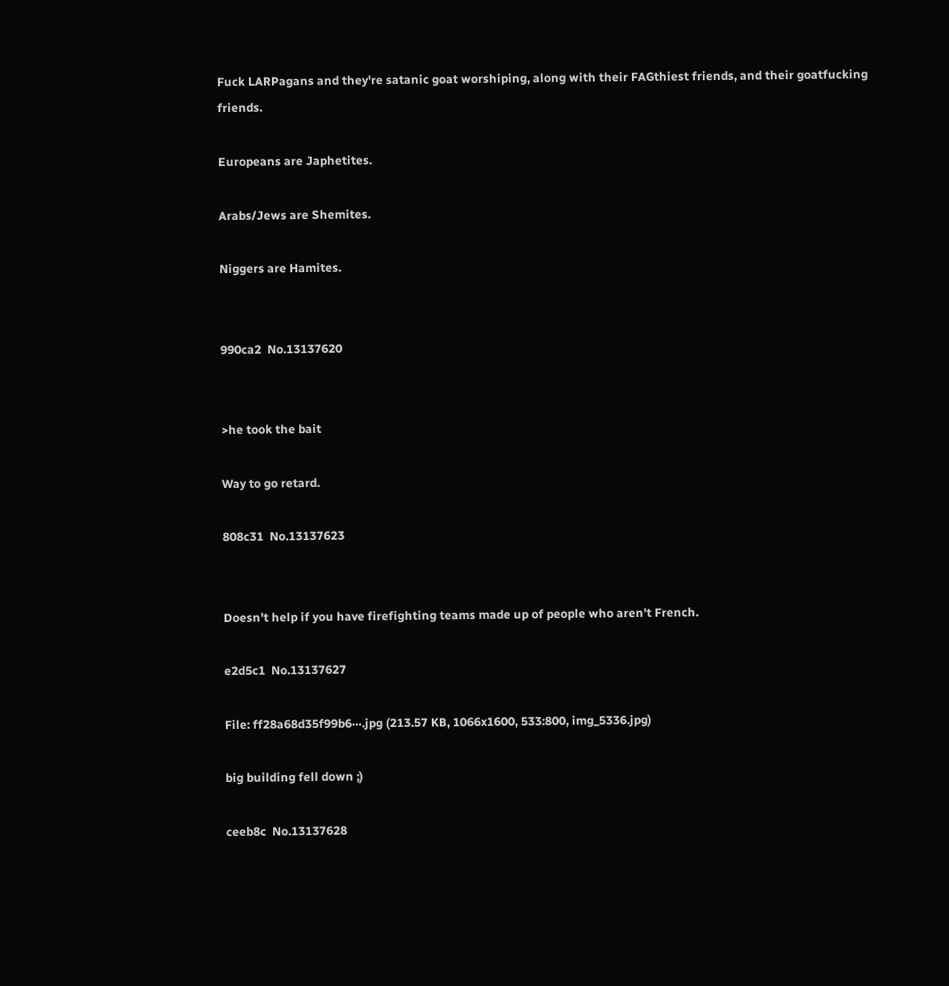Fuck LARPagans and they're satanic goat worshiping, along with their FAGthiest friends, and their goatfucking friends.

Europeans are Japhetites.

Arabs/Jews are Shemites.

Niggers are Hamites.


990ca2  No.13137620


>he took the bait

Way to go retard.

808c31  No.13137623


Doesn't help if you have firefighting teams made up of people who aren't French.

e2d5c1  No.13137627

File: ff28a68d35f99b6⋯.jpg (213.57 KB, 1066x1600, 533:800, img_5336.jpg)

big building fell down ;)

ceeb8c  No.13137628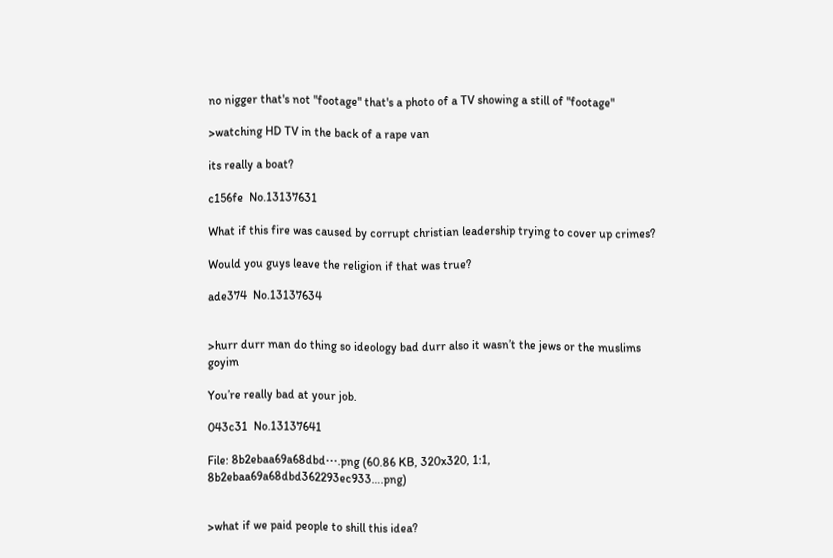no nigger that's not "footage" that's a photo of a TV showing a still of "footage"

>watching HD TV in the back of a rape van

its really a boat?

c156fe  No.13137631

What if this fire was caused by corrupt christian leadership trying to cover up crimes?

Would you guys leave the religion if that was true?

ade374  No.13137634


>hurr durr man do thing so ideology bad durr also it wasn’t the jews or the muslims goyim

You’re really bad at your job.

043c31  No.13137641

File: 8b2ebaa69a68dbd⋯.png (60.86 KB, 320x320, 1:1, 8b2ebaa69a68dbd362293ec933….png)


>what if we paid people to shill this idea?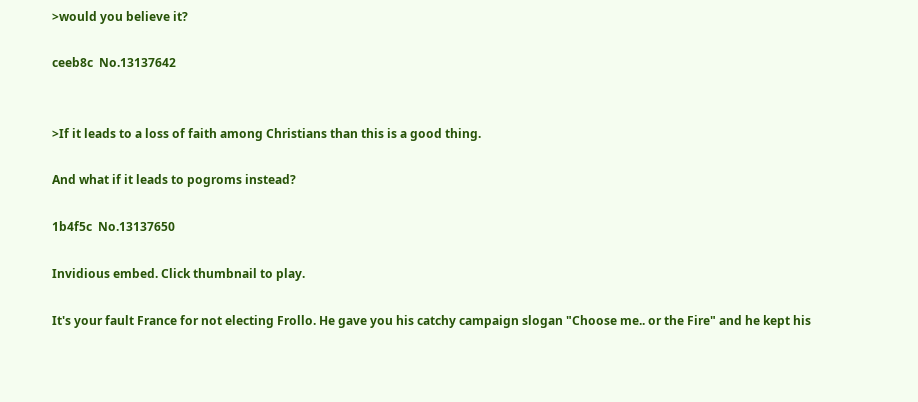>would you believe it?

ceeb8c  No.13137642


>If it leads to a loss of faith among Christians than this is a good thing.

And what if it leads to pogroms instead?

1b4f5c  No.13137650

Invidious embed. Click thumbnail to play.

It's your fault France for not electing Frollo. He gave you his catchy campaign slogan "Choose me.. or the Fire" and he kept his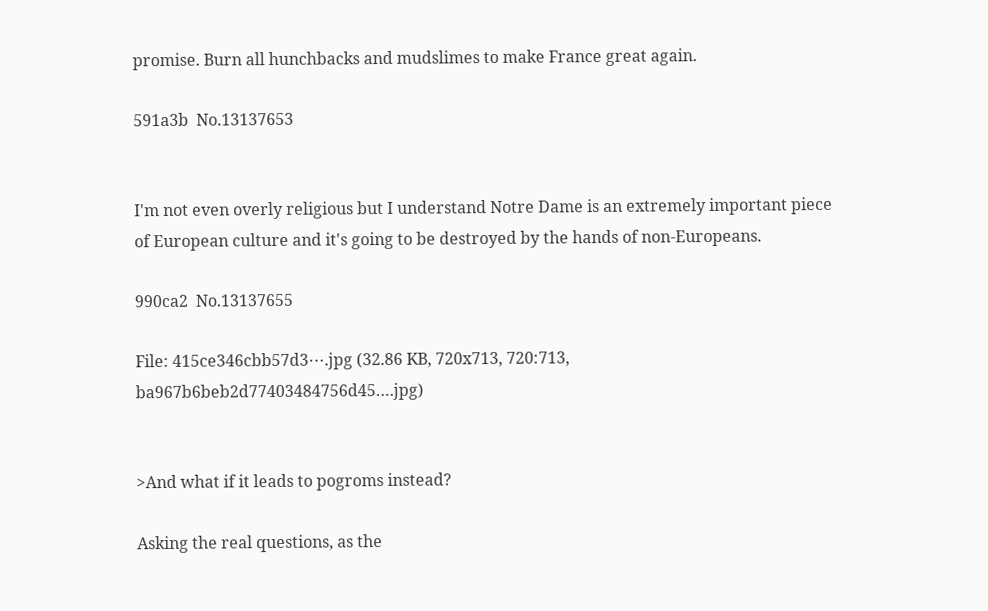promise. Burn all hunchbacks and mudslimes to make France great again.

591a3b  No.13137653


I'm not even overly religious but I understand Notre Dame is an extremely important piece of European culture and it's going to be destroyed by the hands of non-Europeans.

990ca2  No.13137655

File: 415ce346cbb57d3⋯.jpg (32.86 KB, 720x713, 720:713, ba967b6beb2d77403484756d45….jpg)


>And what if it leads to pogroms instead?

Asking the real questions, as the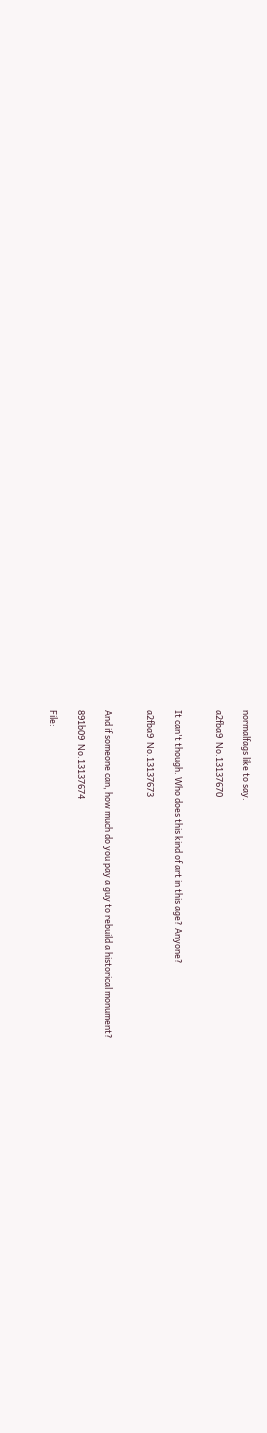normalfags like to say.

a2fba9  No.13137670


It can't though. Who does this kind of art in this age? Anyone?

a2fba9  No.13137673


And if someone can, how much do you pay a guy to rebuild a historical monument?

891b09  No.13137674

File: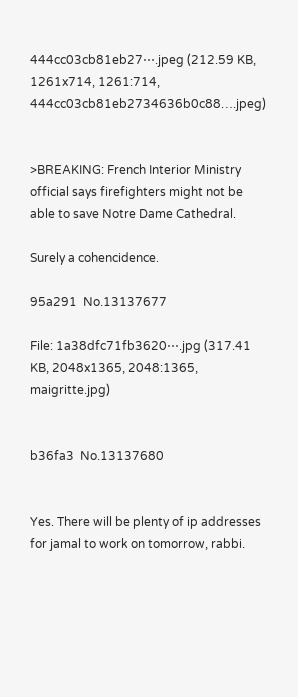444cc03cb81eb27⋯.jpeg (212.59 KB, 1261x714, 1261:714, 444cc03cb81eb2734636b0c88….jpeg)


>BREAKING: French Interior Ministry official says firefighters might not be able to save Notre Dame Cathedral.

Surely a cohencidence.

95a291  No.13137677

File: 1a38dfc71fb3620⋯.jpg (317.41 KB, 2048x1365, 2048:1365, maigritte.jpg)


b36fa3  No.13137680


Yes. There will be plenty of ip addresses for jamal to work on tomorrow, rabbi.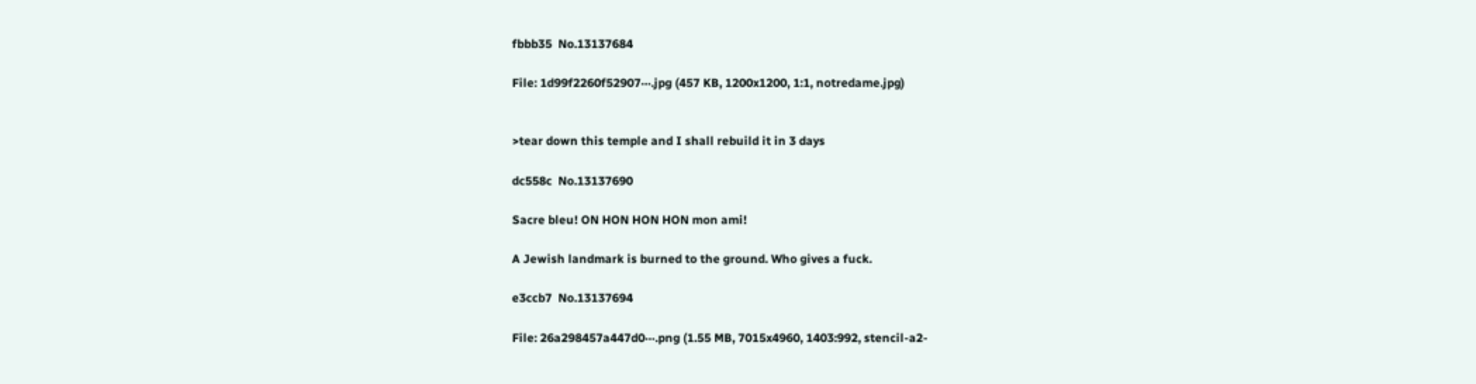fbbb35  No.13137684

File: 1d99f2260f52907⋯.jpg (457 KB, 1200x1200, 1:1, notredame.jpg)


>tear down this temple and I shall rebuild it in 3 days

dc558c  No.13137690

Sacre bleu! ON HON HON HON mon ami!

A Jewish landmark is burned to the ground. Who gives a fuck.

e3ccb7  No.13137694

File: 26a298457a447d0⋯.png (1.55 MB, 7015x4960, 1403:992, stencil-a2-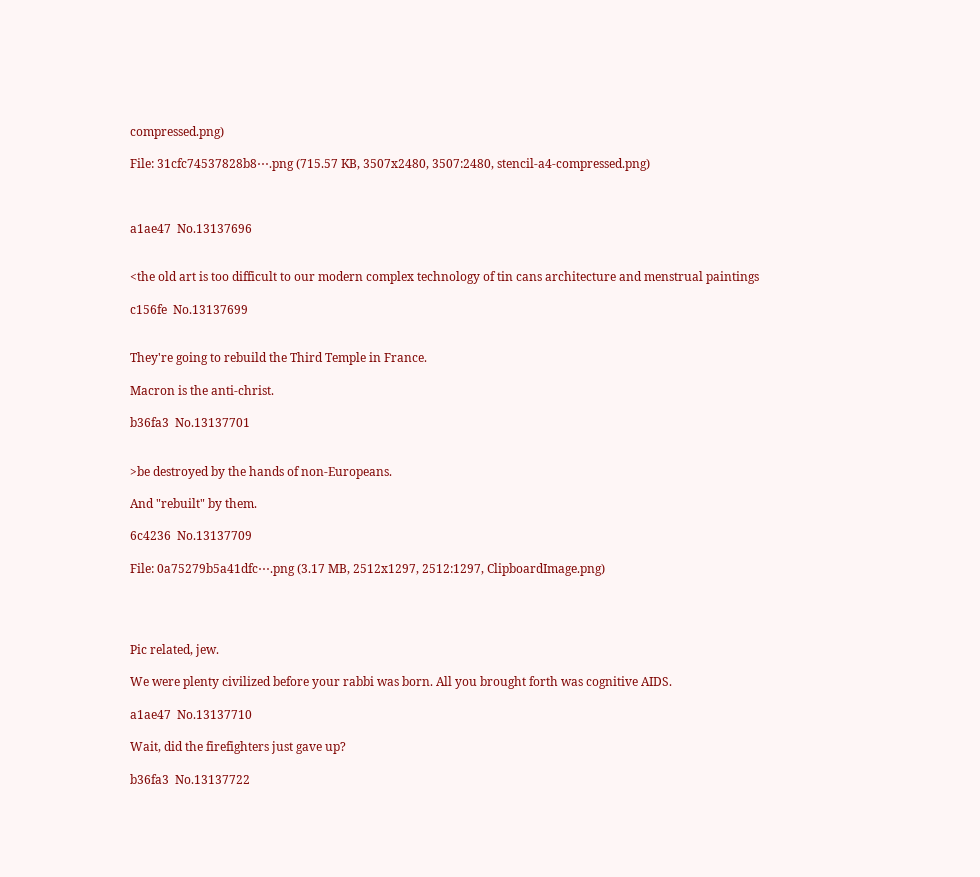compressed.png)

File: 31cfc74537828b8⋯.png (715.57 KB, 3507x2480, 3507:2480, stencil-a4-compressed.png)



a1ae47  No.13137696


<the old art is too difficult to our modern complex technology of tin cans architecture and menstrual paintings

c156fe  No.13137699


They're going to rebuild the Third Temple in France.

Macron is the anti-christ.

b36fa3  No.13137701


>be destroyed by the hands of non-Europeans.

And "rebuilt" by them.

6c4236  No.13137709

File: 0a75279b5a41dfc⋯.png (3.17 MB, 2512x1297, 2512:1297, ClipboardImage.png)




Pic related, jew.

We were plenty civilized before your rabbi was born. All you brought forth was cognitive AIDS.

a1ae47  No.13137710

Wait, did the firefighters just gave up?

b36fa3  No.13137722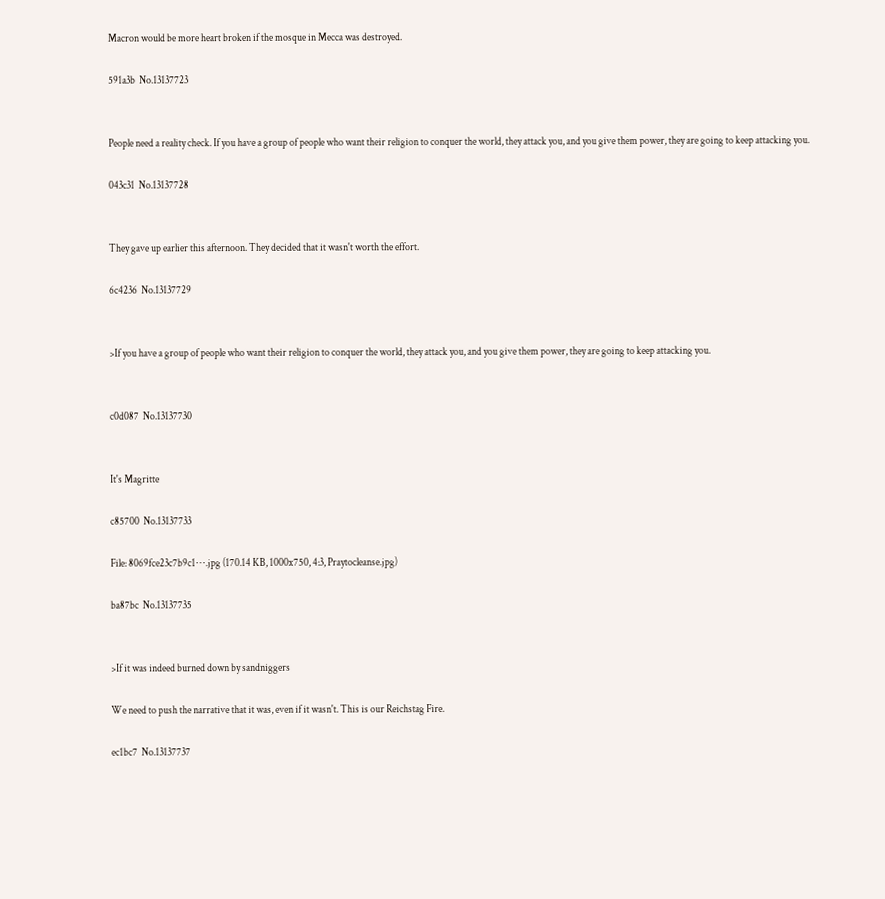Macron would be more heart broken if the mosque in Mecca was destroyed.

591a3b  No.13137723


People need a reality check. If you have a group of people who want their religion to conquer the world, they attack you, and you give them power, they are going to keep attacking you.

043c31  No.13137728


They gave up earlier this afternoon. They decided that it wasn't worth the effort.

6c4236  No.13137729


>If you have a group of people who want their religion to conquer the world, they attack you, and you give them power, they are going to keep attacking you.


c0d087  No.13137730


It's Magritte

c85700  No.13137733

File: 8069fce23c7b9c1⋯.jpg (170.14 KB, 1000x750, 4:3, Praytocleanse.jpg)

ba87bc  No.13137735


>If it was indeed burned down by sandniggers

We need to push the narrative that it was, even if it wasn't. This is our Reichstag Fire.

ec1bc7  No.13137737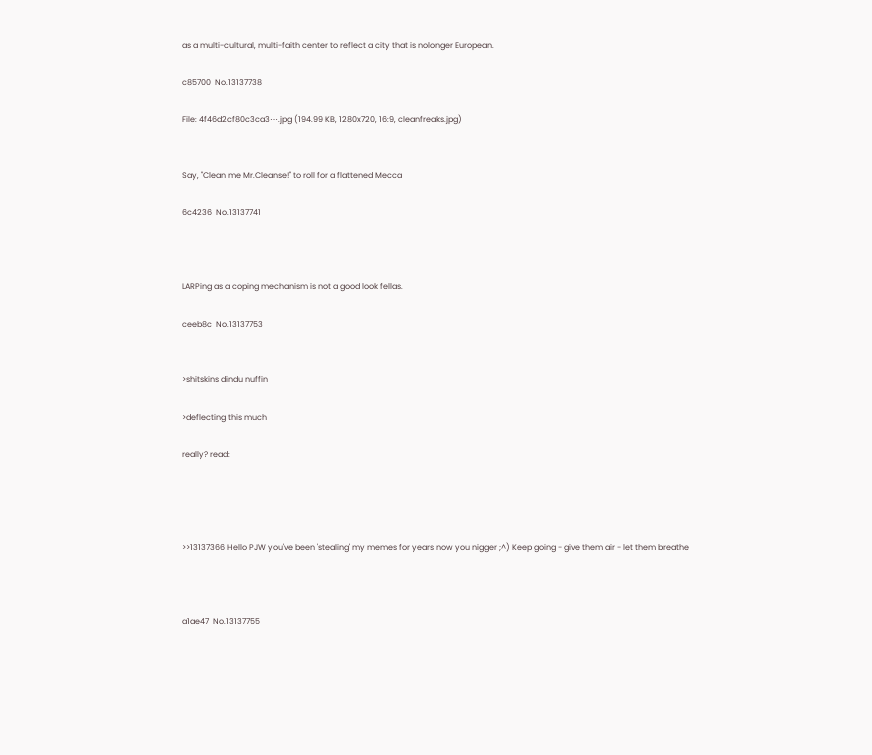as a multi-cultural, multi-faith center to reflect a city that is nolonger European.

c85700  No.13137738

File: 4f46d2cf80c3ca3⋯.jpg (194.99 KB, 1280x720, 16:9, cleanfreaks.jpg)


Say, "Clean me Mr.Cleanse!" to roll for a flattened Mecca

6c4236  No.13137741



LARPing as a coping mechanism is not a good look fellas.

ceeb8c  No.13137753


>shitskins dindu nuffin

>deflecting this much

really? read:




>>13137366 Hello PJW you've been 'stealing' my memes for years now you nigger ;^) Keep going - give them air - let them breathe



a1ae47  No.13137755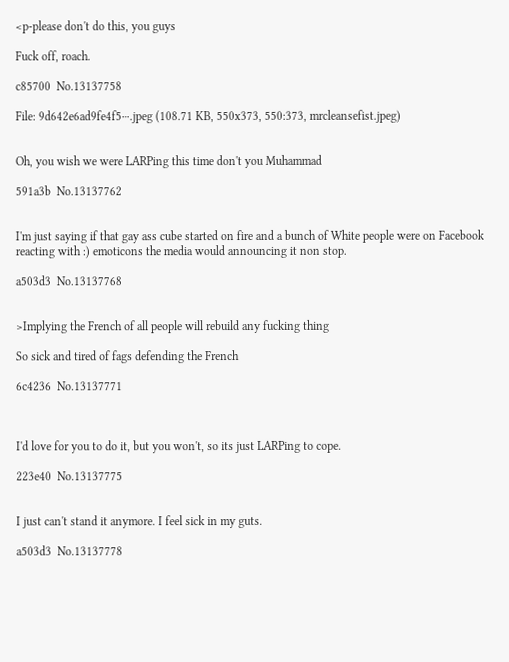<p-please don't do this, you guys

Fuck off, roach.

c85700  No.13137758

File: 9d642e6ad9fe4f5⋯.jpeg (108.71 KB, 550x373, 550:373, mrcleansefist.jpeg)


Oh, you wish we were LARPing this time don't you Muhammad

591a3b  No.13137762


I'm just saying if that gay ass cube started on fire and a bunch of White people were on Facebook reacting with :) emoticons the media would announcing it non stop.

a503d3  No.13137768


>Implying the French of all people will rebuild any fucking thing

So sick and tired of fags defending the French

6c4236  No.13137771



I'd love for you to do it, but you won't, so its just LARPing to cope.

223e40  No.13137775


I just can't stand it anymore. I feel sick in my guts.

a503d3  No.13137778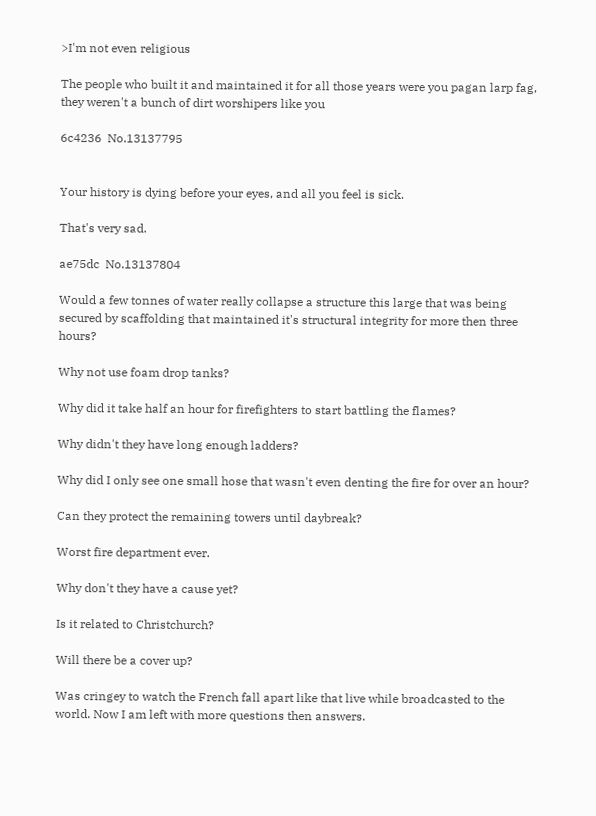>I'm not even religious

The people who built it and maintained it for all those years were you pagan larp fag, they weren't a bunch of dirt worshipers like you

6c4236  No.13137795


Your history is dying before your eyes, and all you feel is sick.

That's very sad.

ae75dc  No.13137804

Would a few tonnes of water really collapse a structure this large that was being secured by scaffolding that maintained it's structural integrity for more then three hours?

Why not use foam drop tanks?

Why did it take half an hour for firefighters to start battling the flames?

Why didn't they have long enough ladders?

Why did I only see one small hose that wasn't even denting the fire for over an hour?

Can they protect the remaining towers until daybreak?

Worst fire department ever.

Why don't they have a cause yet?

Is it related to Christchurch?

Will there be a cover up?

Was cringey to watch the French fall apart like that live while broadcasted to the world. Now I am left with more questions then answers.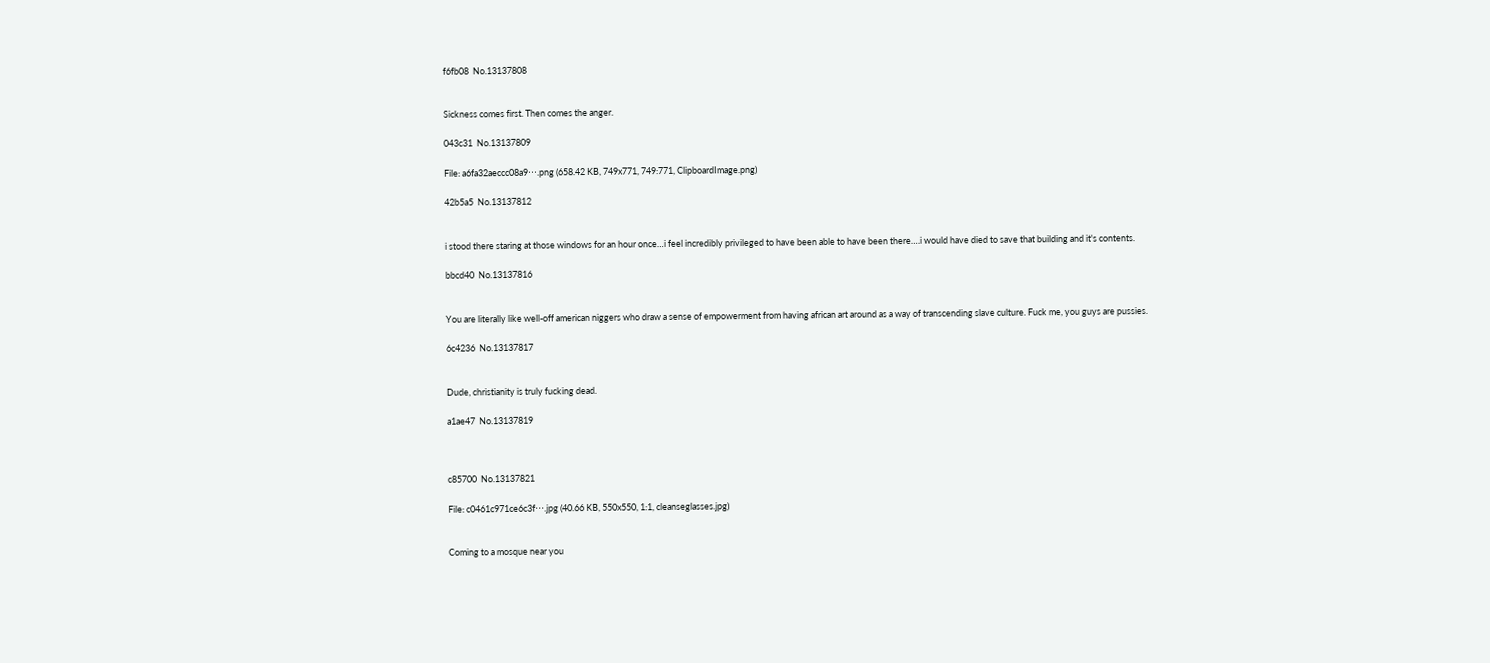f6fb08  No.13137808


Sickness comes first. Then comes the anger.

043c31  No.13137809

File: a6fa32aeccc08a9⋯.png (658.42 KB, 749x771, 749:771, ClipboardImage.png)

42b5a5  No.13137812


i stood there staring at those windows for an hour once…i feel incredibly privileged to have been able to have been there….i would have died to save that building and it's contents.

bbcd40  No.13137816


You are literally like well-off american niggers who draw a sense of empowerment from having african art around as a way of transcending slave culture. Fuck me, you guys are pussies.

6c4236  No.13137817


Dude, christianity is truly fucking dead.

a1ae47  No.13137819



c85700  No.13137821

File: c0461c971ce6c3f⋯.jpg (40.66 KB, 550x550, 1:1, cleanseglasses.jpg)


Coming to a mosque near you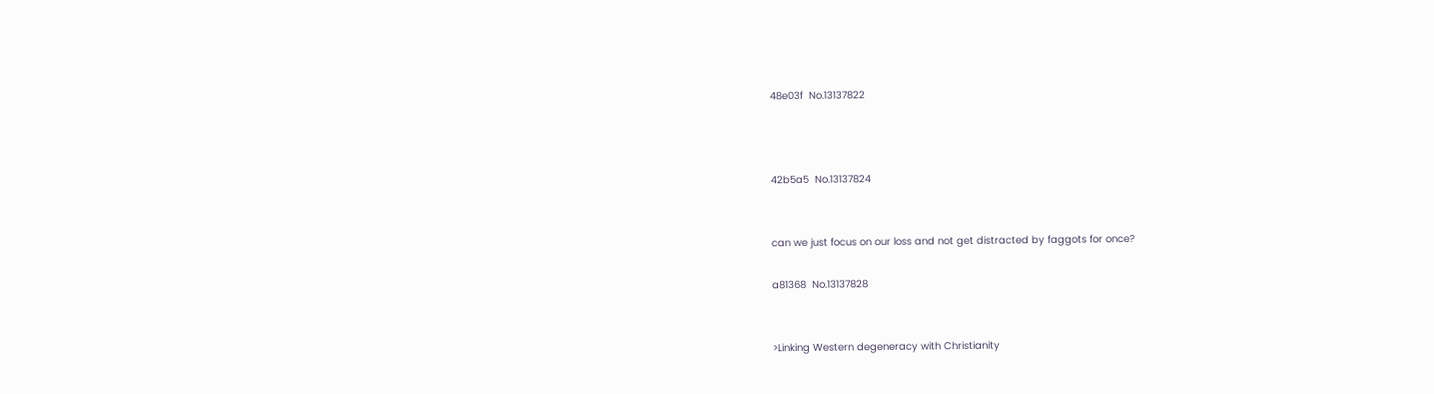48e03f  No.13137822



42b5a5  No.13137824


can we just focus on our loss and not get distracted by faggots for once?

a81368  No.13137828


>Linking Western degeneracy with Christianity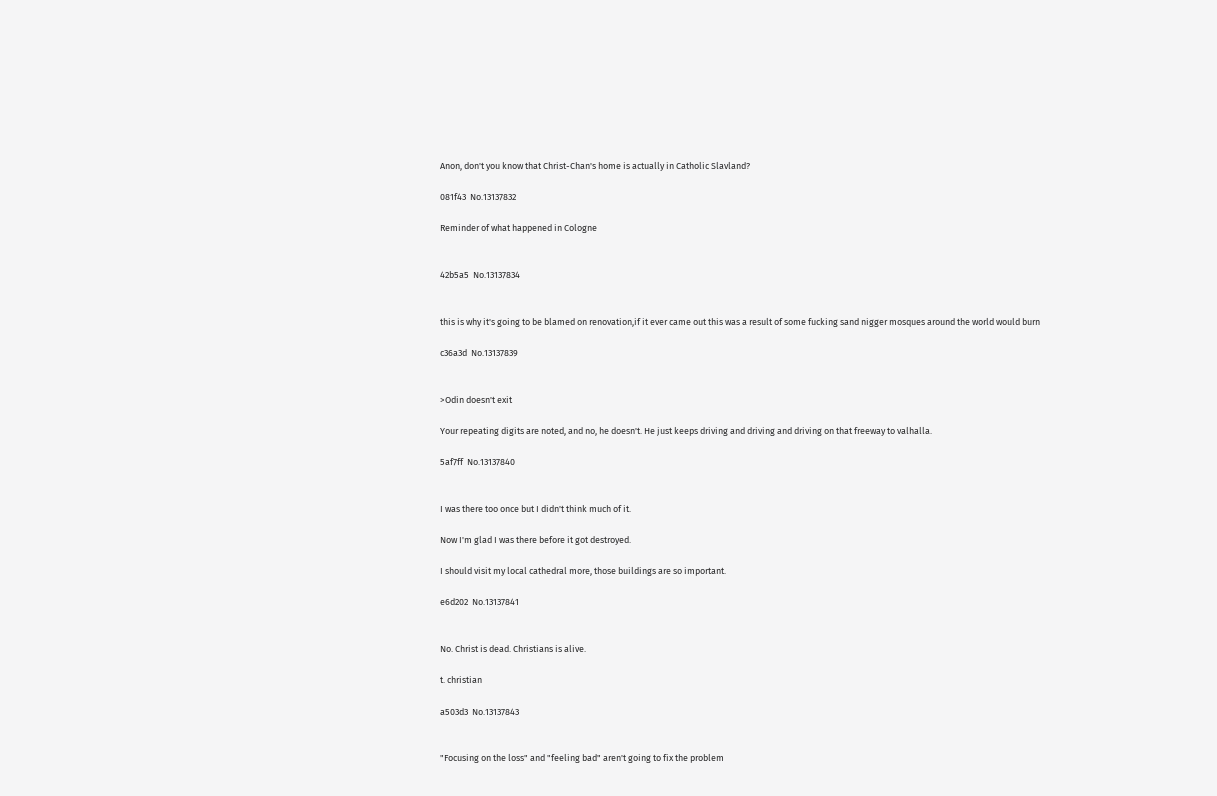Anon, don't you know that Christ-Chan's home is actually in Catholic Slavland?

081f43  No.13137832

Reminder of what happened in Cologne


42b5a5  No.13137834


this is why it's going to be blamed on renovation,if it ever came out this was a result of some fucking sand nigger mosques around the world would burn

c36a3d  No.13137839


>Odin doesn't exit

Your repeating digits are noted, and no, he doesn't. He just keeps driving and driving and driving on that freeway to valhalla.

5af7ff  No.13137840


I was there too once but I didn't think much of it.

Now I'm glad I was there before it got destroyed.

I should visit my local cathedral more, those buildings are so important.

e6d202  No.13137841


No. Christ is dead. Christians is alive.

t. christian

a503d3  No.13137843


"Focusing on the loss" and "feeling bad" aren't going to fix the problem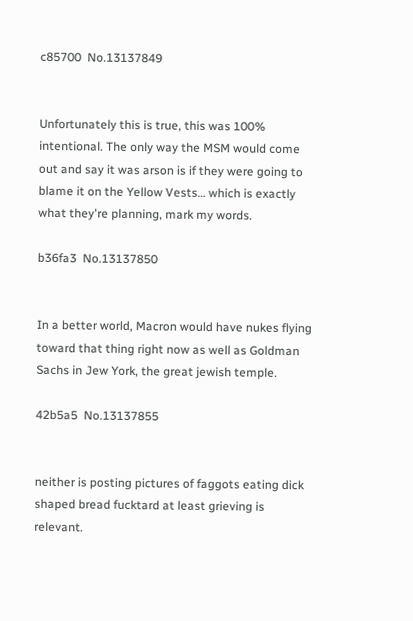c85700  No.13137849


Unfortunately this is true, this was 100% intentional. The only way the MSM would come out and say it was arson is if they were going to blame it on the Yellow Vests… which is exactly what they're planning, mark my words.

b36fa3  No.13137850


In a better world, Macron would have nukes flying toward that thing right now as well as Goldman Sachs in Jew York, the great jewish temple.

42b5a5  No.13137855


neither is posting pictures of faggots eating dick shaped bread fucktard at least grieving is relevant.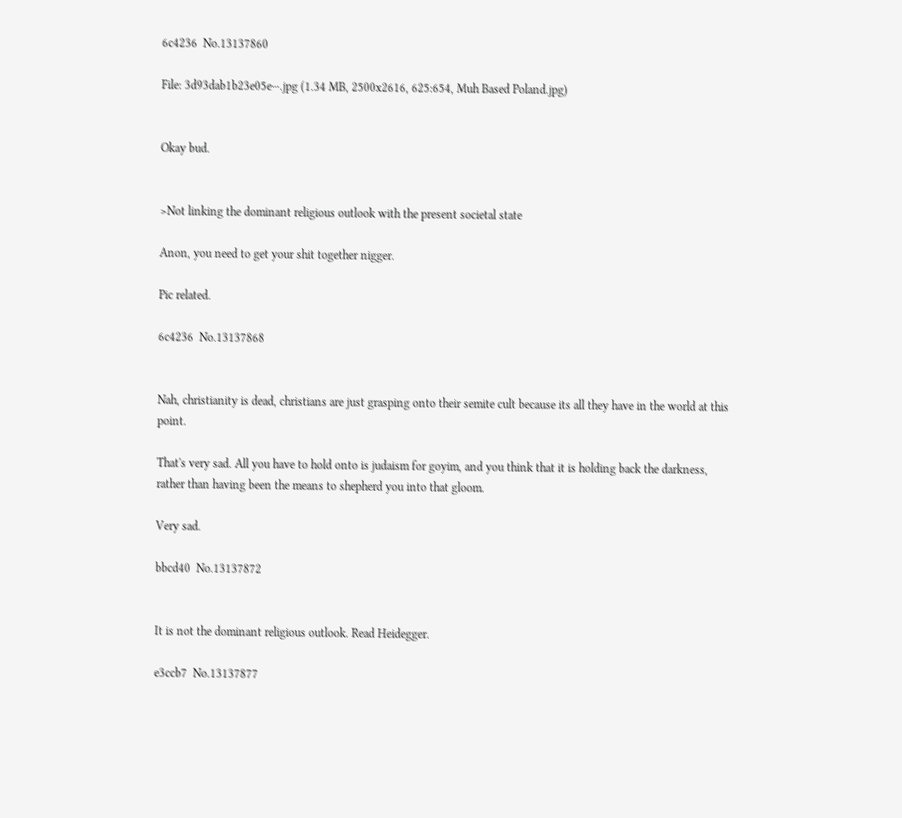6c4236  No.13137860

File: 3d93dab1b23e05e⋯.jpg (1.34 MB, 2500x2616, 625:654, Muh Based Poland.jpg)


Okay bud.


>Not linking the dominant religious outlook with the present societal state

Anon, you need to get your shit together nigger.

Pic related.

6c4236  No.13137868


Nah, christianity is dead, christians are just grasping onto their semite cult because its all they have in the world at this point.

That's very sad. All you have to hold onto is judaism for goyim, and you think that it is holding back the darkness, rather than having been the means to shepherd you into that gloom.

Very sad.

bbcd40  No.13137872


It is not the dominant religious outlook. Read Heidegger.

e3ccb7  No.13137877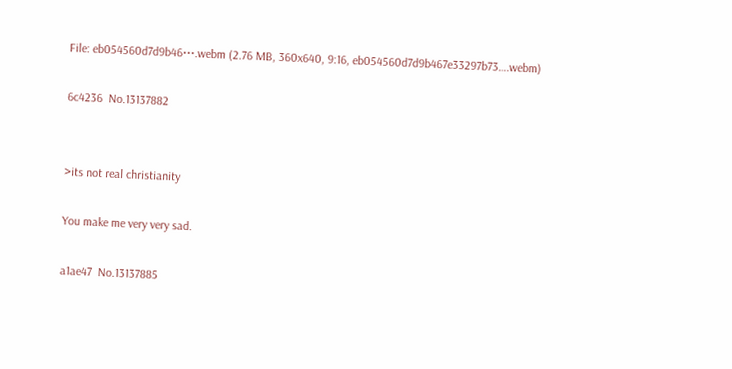File: eb054560d7d9b46⋯.webm (2.76 MB, 360x640, 9:16, eb054560d7d9b467e33297b73….webm)

6c4236  No.13137882


>its not real christianity

You make me very very sad.

a1ae47  No.13137885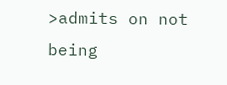>admits on not being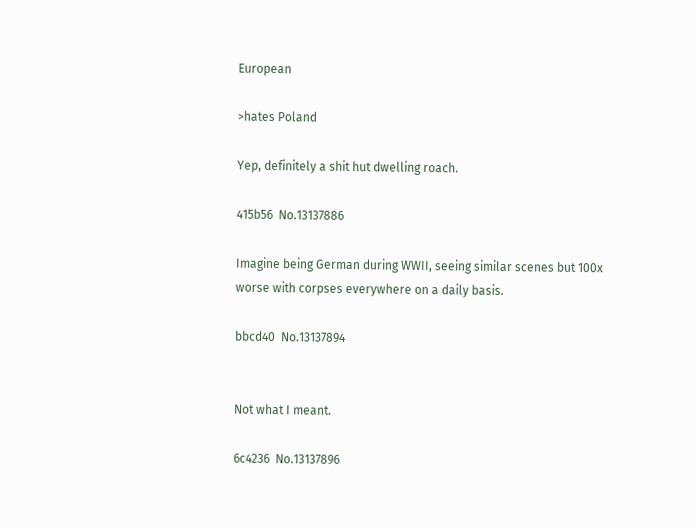European

>hates Poland

Yep, definitely a shit hut dwelling roach.

415b56  No.13137886

Imagine being German during WWII, seeing similar scenes but 100x worse with corpses everywhere on a daily basis.

bbcd40  No.13137894


Not what I meant.

6c4236  No.13137896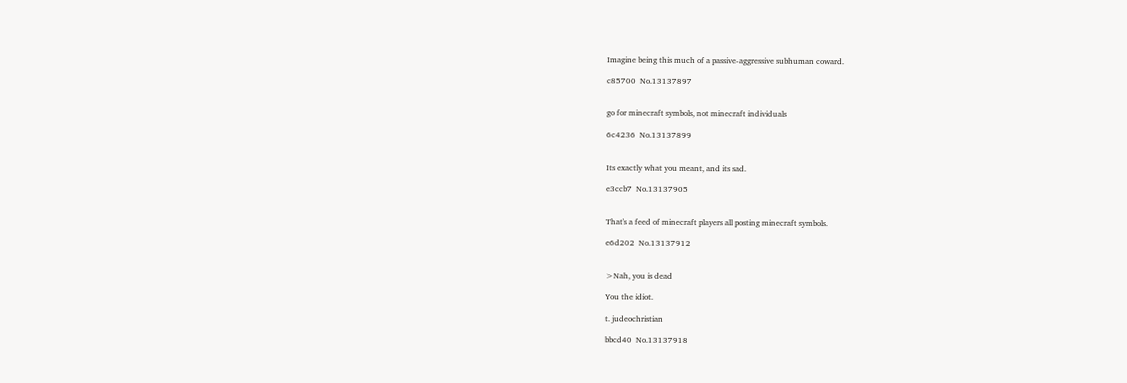Imagine being this much of a passive-aggressive subhuman coward.

c85700  No.13137897


go for minecraft symbols, not minecraft individuals

6c4236  No.13137899


Its exactly what you meant, and its sad.

e3ccb7  No.13137905


That's a feed of minecraft players all posting minecraft symbols.

e6d202  No.13137912


>Nah, you is dead

You the idiot.

t. judeochristian

bbcd40  No.13137918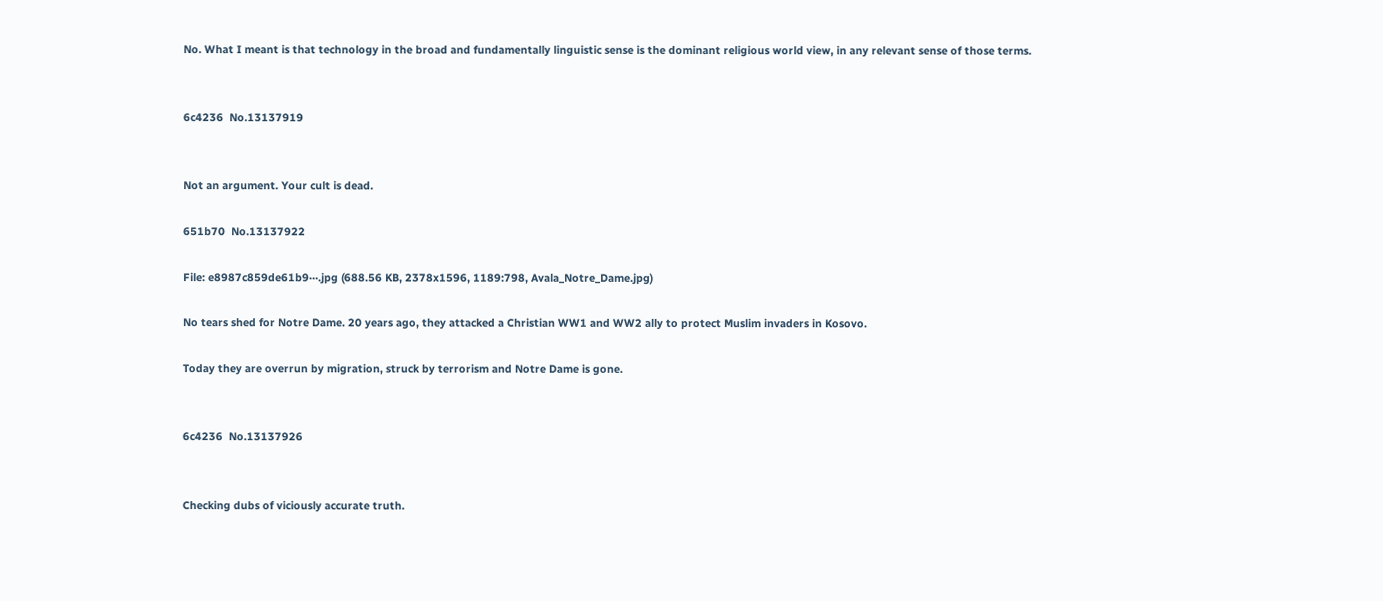No. What I meant is that technology in the broad and fundamentally linguistic sense is the dominant religious world view, in any relevant sense of those terms.


6c4236  No.13137919


Not an argument. Your cult is dead.

651b70  No.13137922

File: e8987c859de61b9⋯.jpg (688.56 KB, 2378x1596, 1189:798, Avala_Notre_Dame.jpg)

No tears shed for Notre Dame. 20 years ago, they attacked a Christian WW1 and WW2 ally to protect Muslim invaders in Kosovo.

Today they are overrun by migration, struck by terrorism and Notre Dame is gone.


6c4236  No.13137926


Checking dubs of viciously accurate truth.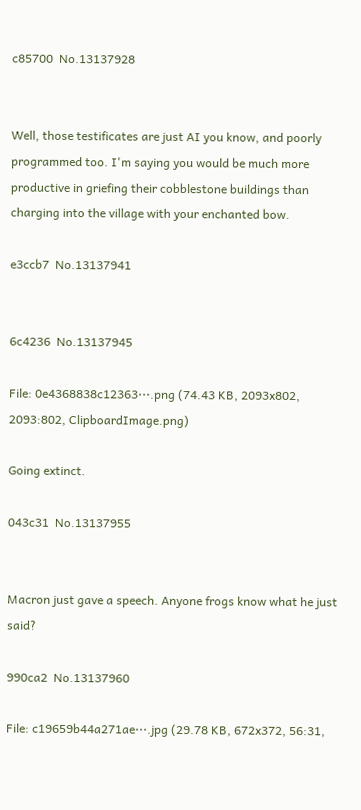c85700  No.13137928


Well, those testificates are just AI you know, and poorly programmed too. I'm saying you would be much more productive in griefing their cobblestone buildings than charging into the village with your enchanted bow.

e3ccb7  No.13137941


6c4236  No.13137945

File: 0e4368838c12363⋯.png (74.43 KB, 2093x802, 2093:802, ClipboardImage.png)

Going extinct.

043c31  No.13137955


Macron just gave a speech. Anyone frogs know what he just said?

990ca2  No.13137960

File: c19659b44a271ae⋯.jpg (29.78 KB, 672x372, 56:31,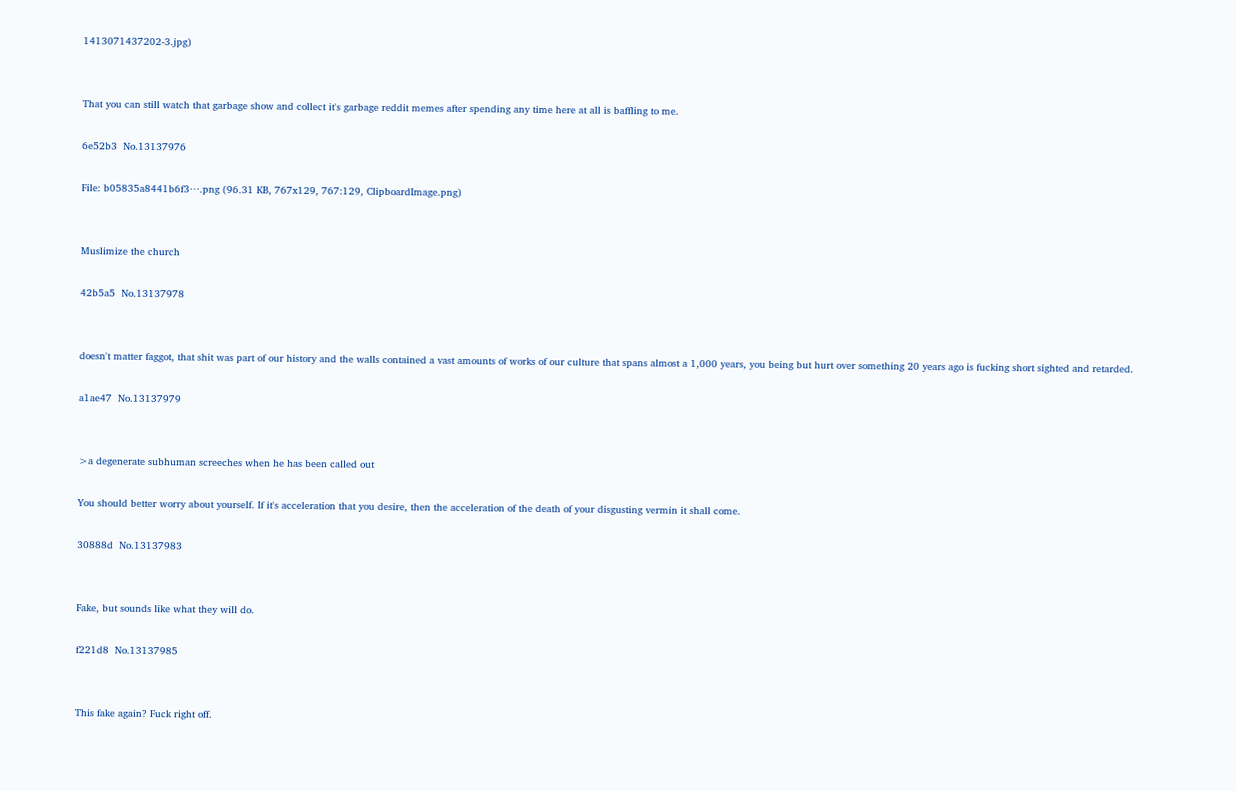1413071437202-3.jpg)


That you can still watch that garbage show and collect it's garbage reddit memes after spending any time here at all is baffling to me.

6e52b3  No.13137976

File: b05835a8441b6f3⋯.png (96.31 KB, 767x129, 767:129, ClipboardImage.png)


Muslimize the church

42b5a5  No.13137978


doesn't matter faggot, that shit was part of our history and the walls contained a vast amounts of works of our culture that spans almost a 1,000 years, you being but hurt over something 20 years ago is fucking short sighted and retarded.

a1ae47  No.13137979


>a degenerate subhuman screeches when he has been called out

You should better worry about yourself. If it's acceleration that you desire, then the acceleration of the death of your disgusting vermin it shall come.

30888d  No.13137983


Fake, but sounds like what they will do.

f221d8  No.13137985


This fake again? Fuck right off.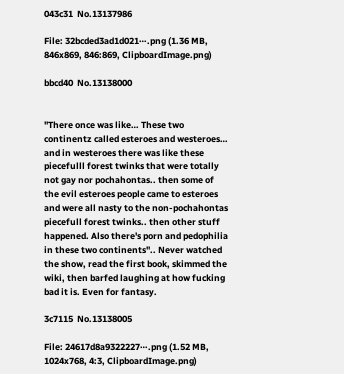043c31  No.13137986

File: 32bcded3ad1d021⋯.png (1.36 MB, 846x869, 846:869, ClipboardImage.png)

bbcd40  No.13138000


"There once was like… These two continentz called esteroes and westeroes… and in westeroes there was like these piecefulll forest twinks that were totally not gay nor pochahontas.. then some of the evil esteroes people came to esteroes and were all nasty to the non-pochahontas piecefull forest twinks.. then other stuff happened. Also there's porn and pedophilia in these two continents".. Never watched the show, read the first book, skimmed the wiki, then barfed laughing at how fucking bad it is. Even for fantasy.

3c7115  No.13138005

File: 24617d8a9322227⋯.png (1.52 MB, 1024x768, 4:3, ClipboardImage.png)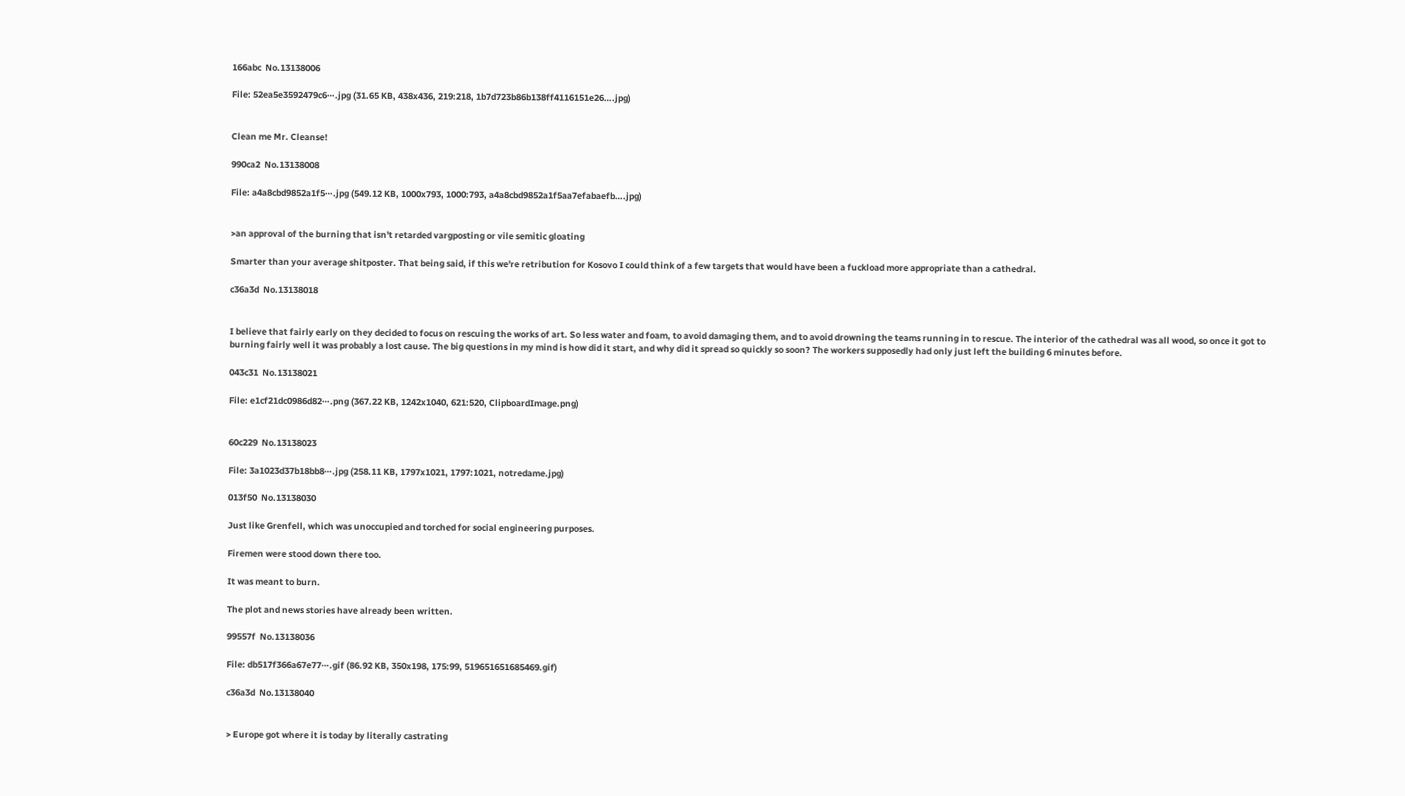166abc  No.13138006

File: 52ea5e3592479c6⋯.jpg (31.65 KB, 438x436, 219:218, 1b7d723b86b138ff4116151e26….jpg)


Clean me Mr. Cleanse!

990ca2  No.13138008

File: a4a8cbd9852a1f5⋯.jpg (549.12 KB, 1000x793, 1000:793, a4a8cbd9852a1f5aa7efabaefb….jpg)


>an approval of the burning that isn't retarded vargposting or vile semitic gloating

Smarter than your average shitposter. That being said, if this we're retribution for Kosovo I could think of a few targets that would have been a fuckload more appropriate than a cathedral.

c36a3d  No.13138018


I believe that fairly early on they decided to focus on rescuing the works of art. So less water and foam, to avoid damaging them, and to avoid drowning the teams running in to rescue. The interior of the cathedral was all wood, so once it got to burning fairly well it was probably a lost cause. The big questions in my mind is how did it start, and why did it spread so quickly so soon? The workers supposedly had only just left the building 6 minutes before.

043c31  No.13138021

File: e1cf21dc0986d82⋯.png (367.22 KB, 1242x1040, 621:520, ClipboardImage.png)


60c229  No.13138023

File: 3a1023d37b18bb8⋯.jpg (258.11 KB, 1797x1021, 1797:1021, notredame.jpg)

013f50  No.13138030

Just like Grenfell, which was unoccupied and torched for social engineering purposes.

Firemen were stood down there too.

It was meant to burn.

The plot and news stories have already been written.

99557f  No.13138036

File: db517f366a67e77⋯.gif (86.92 KB, 350x198, 175:99, 519651651685469.gif)

c36a3d  No.13138040


> Europe got where it is today by literally castrating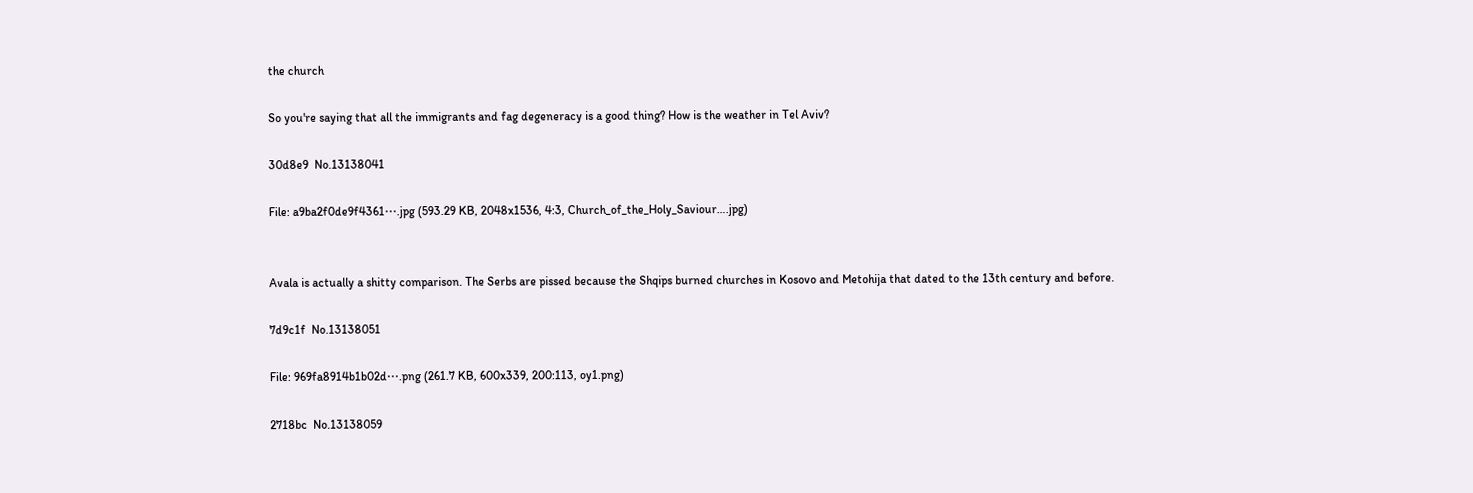the church

So you're saying that all the immigrants and fag degeneracy is a good thing? How is the weather in Tel Aviv?

30d8e9  No.13138041

File: a9ba2f0de9f4361⋯.jpg (593.29 KB, 2048x1536, 4:3, Church_of_the_Holy_Saviour….jpg)


Avala is actually a shitty comparison. The Serbs are pissed because the Shqips burned churches in Kosovo and Metohija that dated to the 13th century and before.

7d9c1f  No.13138051

File: 969fa8914b1b02d⋯.png (261.7 KB, 600x339, 200:113, oy1.png)

2718bc  No.13138059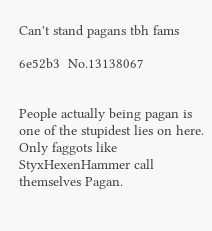Can't stand pagans tbh fams

6e52b3  No.13138067


People actually being pagan is one of the stupidest lies on here. Only faggots like StyxHexenHammer call themselves Pagan.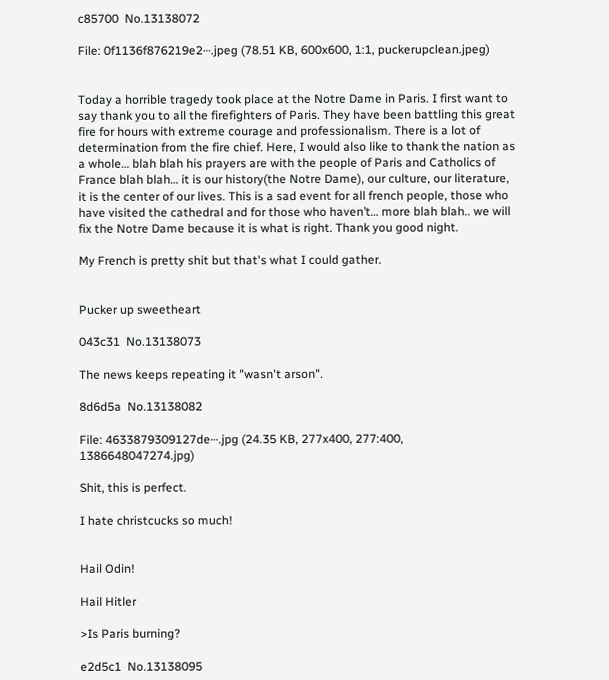c85700  No.13138072

File: 0f1136f876219e2⋯.jpeg (78.51 KB, 600x600, 1:1, puckerupclean.jpeg)


Today a horrible tragedy took place at the Notre Dame in Paris. I first want to say thank you to all the firefighters of Paris. They have been battling this great fire for hours with extreme courage and professionalism. There is a lot of determination from the fire chief. Here, I would also like to thank the nation as a whole… blah blah his prayers are with the people of Paris and Catholics of France blah blah… it is our history(the Notre Dame), our culture, our literature, it is the center of our lives. This is a sad event for all french people, those who have visited the cathedral and for those who haven’t… more blah blah.. we will fix the Notre Dame because it is what is right. Thank you good night.

My French is pretty shit but that's what I could gather.


Pucker up sweetheart

043c31  No.13138073

The news keeps repeating it "wasn't arson".

8d6d5a  No.13138082

File: 4633879309127de⋯.jpg (24.35 KB, 277x400, 277:400, 1386648047274.jpg)

Shit, this is perfect.

I hate christcucks so much!


Hail Odin!

Hail Hitler

>Is Paris burning?

e2d5c1  No.13138095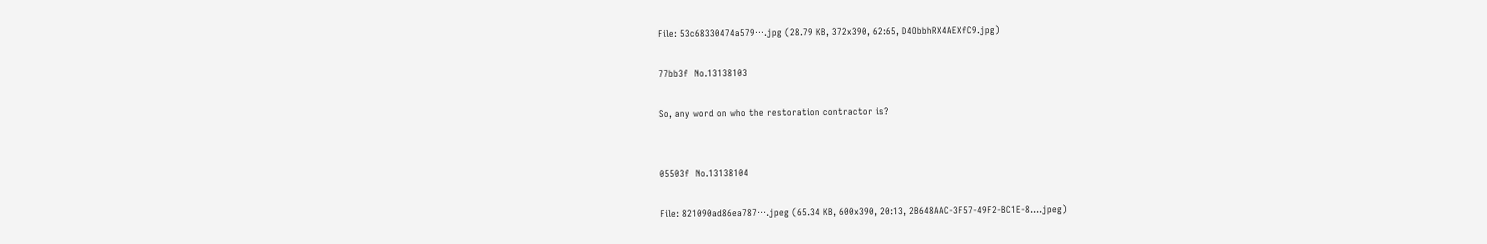File: 53c68330474a579⋯.jpg (28.79 KB, 372x390, 62:65, D4ObbhRX4AEXfC9.jpg)

77bb3f  No.13138103

So, any word on who the restoration contractor is?


05503f  No.13138104

File: 821090ad86ea787⋯.jpeg (65.34 KB, 600x390, 20:13, 2B648AAC-3F57-49F2-BC1E-8….jpeg)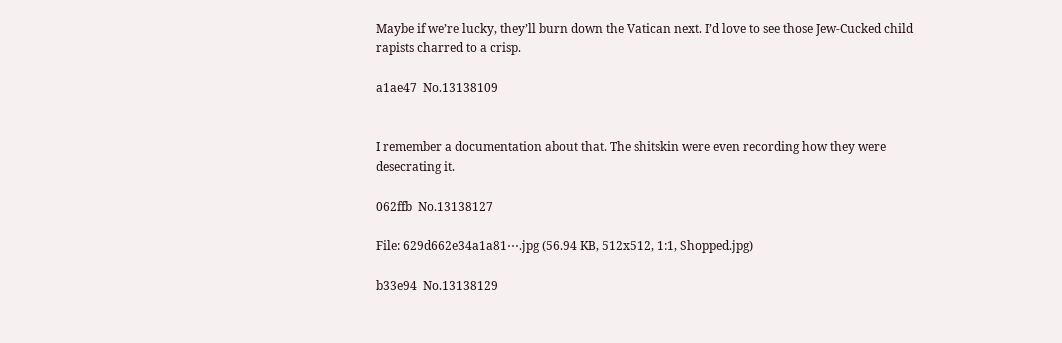Maybe if we’re lucky, they’ll burn down the Vatican next. I’d love to see those Jew-Cucked child rapists charred to a crisp.

a1ae47  No.13138109


I remember a documentation about that. The shitskin were even recording how they were desecrating it.

062ffb  No.13138127

File: 629d662e34a1a81⋯.jpg (56.94 KB, 512x512, 1:1, Shopped.jpg)

b33e94  No.13138129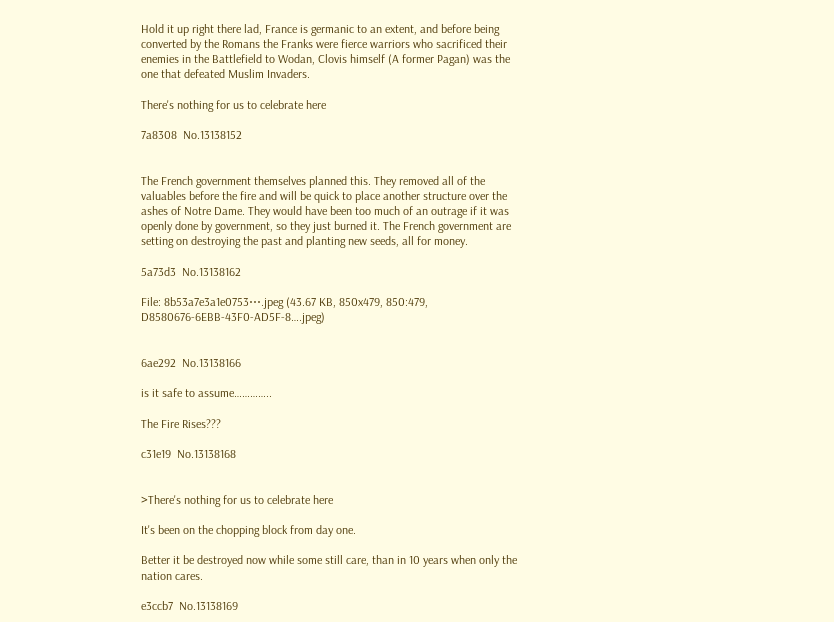Hold it up right there lad, France is germanic to an extent, and before being converted by the Romans the Franks were fierce warriors who sacrificed their enemies in the Battlefield to Wodan, Clovis himself (A former Pagan) was the one that defeated Muslim Invaders.

There's nothing for us to celebrate here

7a8308  No.13138152


The French government themselves planned this. They removed all of the valuables before the fire and will be quick to place another structure over the ashes of Notre Dame. They would have been too much of an outrage if it was openly done by government, so they just burned it. The French government are setting on destroying the past and planting new seeds, all for money.

5a73d3  No.13138162

File: 8b53a7e3a1e0753⋯.jpeg (43.67 KB, 850x479, 850:479, D8580676-6EBB-43F0-AD5F-8….jpeg)


6ae292  No.13138166

is it safe to assume…………..

The Fire Rises???

c31e19  No.13138168


>There's nothing for us to celebrate here

It's been on the chopping block from day one.

Better it be destroyed now while some still care, than in 10 years when only the nation cares.

e3ccb7  No.13138169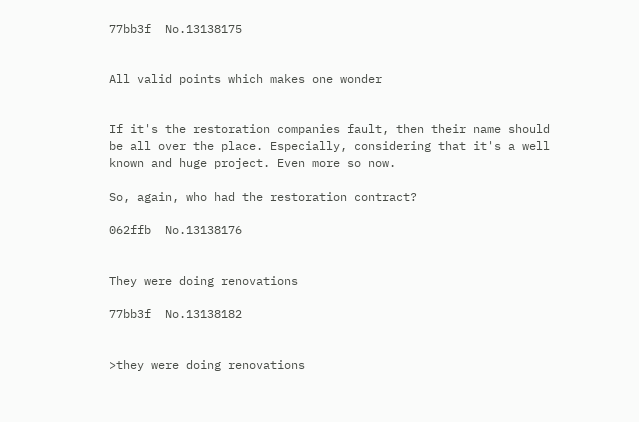77bb3f  No.13138175


All valid points which makes one wonder


If it's the restoration companies fault, then their name should be all over the place. Especially, considering that it's a well known and huge project. Even more so now.

So, again, who had the restoration contract?

062ffb  No.13138176


They were doing renovations

77bb3f  No.13138182


>they were doing renovations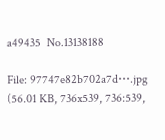a49435  No.13138188

File: 97747e82b702a7d⋯.jpg (56.01 KB, 736x539, 736:539,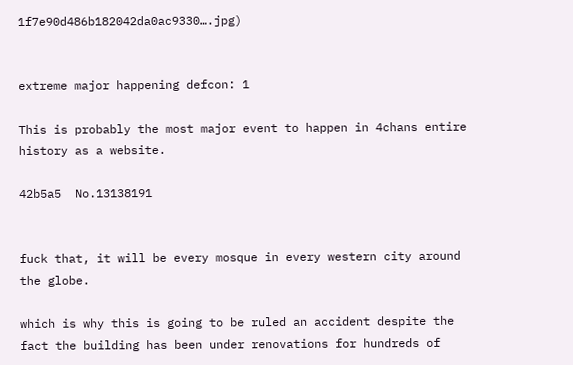1f7e90d486b182042da0ac9330….jpg)


extreme major happening defcon: 1

This is probably the most major event to happen in 4chans entire history as a website.

42b5a5  No.13138191


fuck that, it will be every mosque in every western city around the globe.

which is why this is going to be ruled an accident despite the fact the building has been under renovations for hundreds of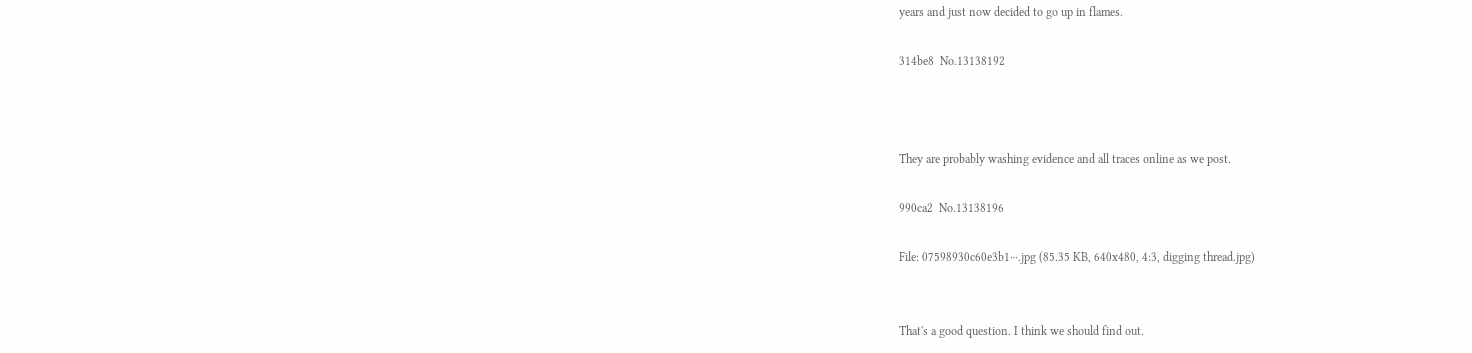years and just now decided to go up in flames.

314be8  No.13138192



They are probably washing evidence and all traces online as we post.

990ca2  No.13138196

File: 07598930c60e3b1⋯.jpg (85.35 KB, 640x480, 4:3, digging thread.jpg)


That's a good question. I think we should find out.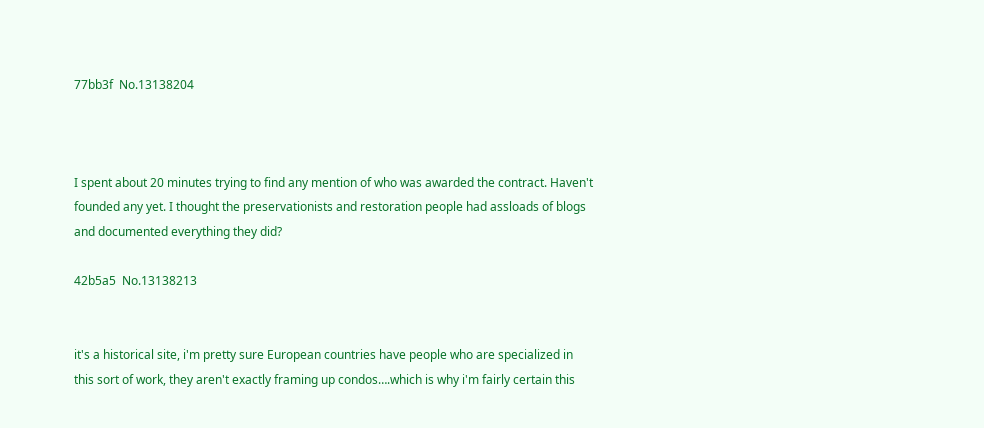77bb3f  No.13138204



I spent about 20 minutes trying to find any mention of who was awarded the contract. Haven't founded any yet. I thought the preservationists and restoration people had assloads of blogs and documented everything they did?

42b5a5  No.13138213


it's a historical site, i'm pretty sure European countries have people who are specialized in this sort of work, they aren't exactly framing up condos….which is why i'm fairly certain this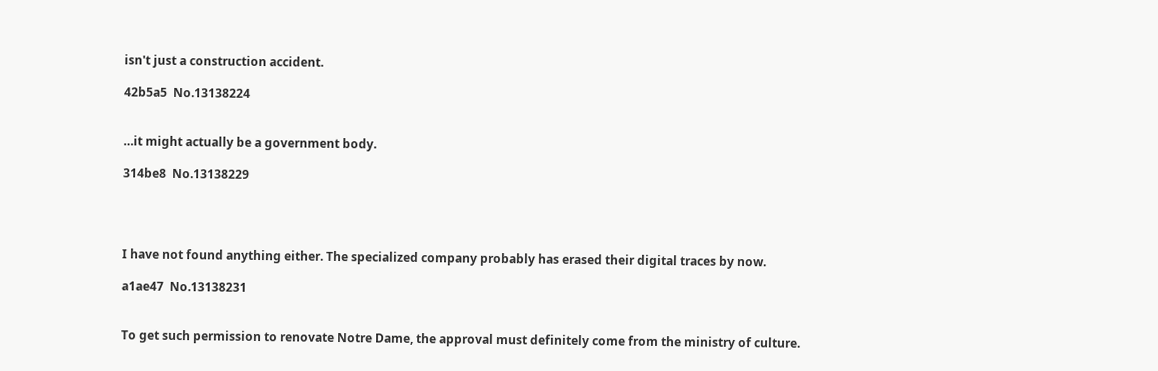isn't just a construction accident.

42b5a5  No.13138224


…it might actually be a government body.

314be8  No.13138229




I have not found anything either. The specialized company probably has erased their digital traces by now.

a1ae47  No.13138231


To get such permission to renovate Notre Dame, the approval must definitely come from the ministry of culture.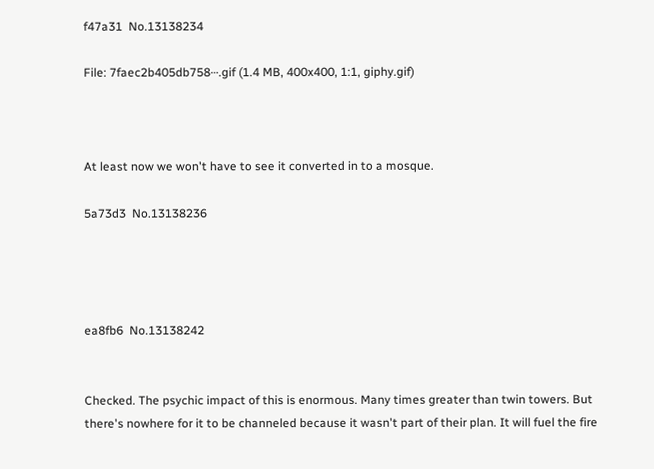f47a31  No.13138234

File: 7faec2b405db758⋯.gif (1.4 MB, 400x400, 1:1, giphy.gif)



At least now we won't have to see it converted in to a mosque.

5a73d3  No.13138236




ea8fb6  No.13138242


Checked. The psychic impact of this is enormous. Many times greater than twin towers. But there's nowhere for it to be channeled because it wasn't part of their plan. It will fuel the fire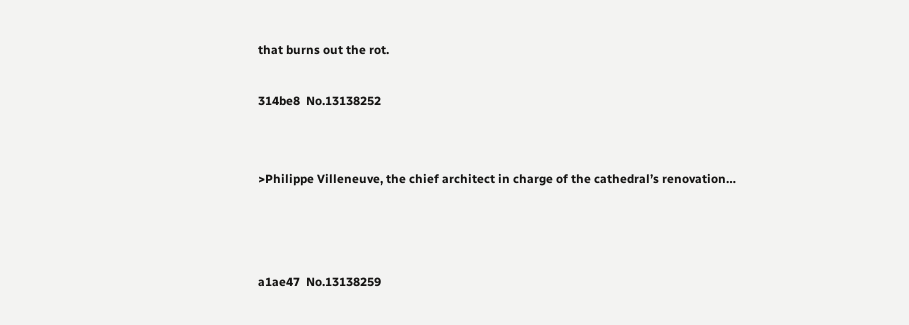that burns out the rot.

314be8  No.13138252


>Philippe Villeneuve, the chief architect in charge of the cathedral’s renovation…



a1ae47  No.13138259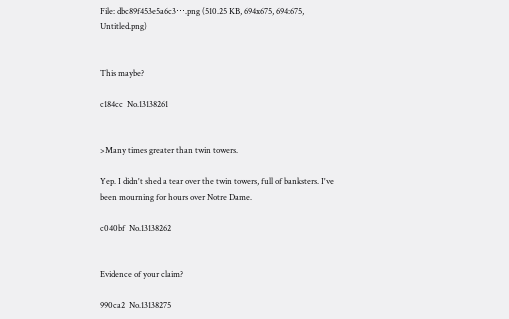File: dbc89f453e5a6c3⋯.png (510.25 KB, 694x675, 694:675, Untitled.png)


This maybe?

c184cc  No.13138261


>Many times greater than twin towers.

Yep. I didn't shed a tear over the twin towers, full of banksters. I've been mourning for hours over Notre Dame.

c040bf  No.13138262


Evidence of your claim?

990ca2  No.13138275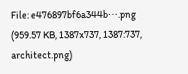File: e476897bf6a344b⋯.png (959.57 KB, 1387x737, 1387:737, architect.png)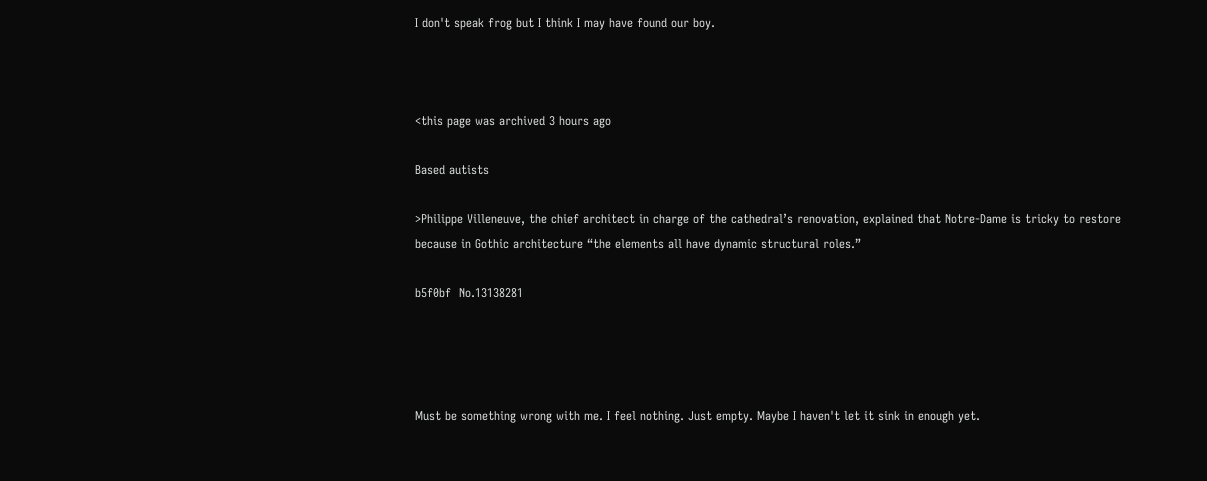I don't speak frog but I think I may have found our boy.



<this page was archived 3 hours ago

Based autists

>Philippe Villeneuve, the chief architect in charge of the cathedral’s renovation, explained that Notre-Dame is tricky to restore because in Gothic architecture “the elements all have dynamic structural roles.”

b5f0bf  No.13138281




Must be something wrong with me. I feel nothing. Just empty. Maybe I haven't let it sink in enough yet.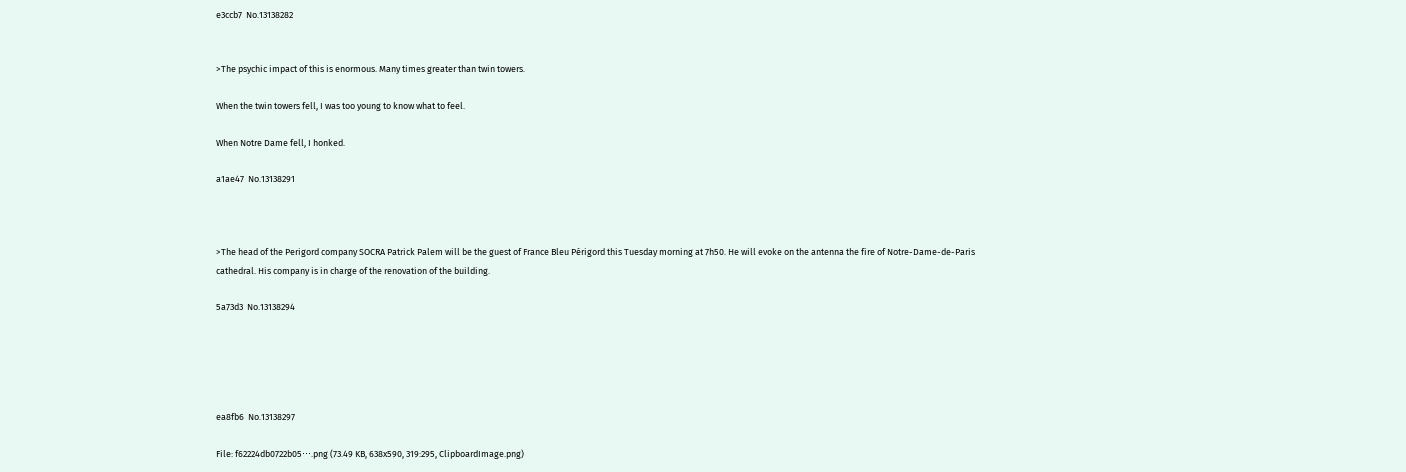e3ccb7  No.13138282


>The psychic impact of this is enormous. Many times greater than twin towers.

When the twin towers fell, I was too young to know what to feel.

When Notre Dame fell, I honked.

a1ae47  No.13138291



>The head of the Perigord company SOCRA Patrick Palem will be the guest of France Bleu Périgord this Tuesday morning at 7h50. He will evoke on the antenna the fire of Notre-Dame-de-Paris cathedral. His company is in charge of the renovation of the building.

5a73d3  No.13138294





ea8fb6  No.13138297

File: f62224db0722b05⋯.png (73.49 KB, 638x590, 319:295, ClipboardImage.png)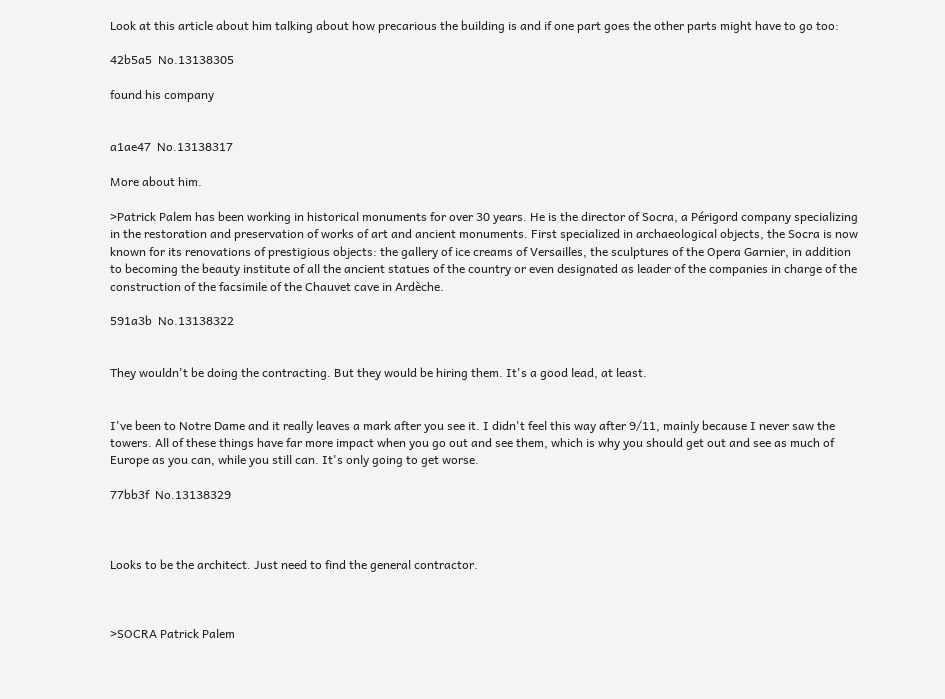Look at this article about him talking about how precarious the building is and if one part goes the other parts might have to go too:

42b5a5  No.13138305

found his company


a1ae47  No.13138317

More about him.

>Patrick Palem has been working in historical monuments for over 30 years. He is the director of Socra, a Périgord company specializing in the restoration and preservation of works of art and ancient monuments. First specialized in archaeological objects, the Socra is now known for its renovations of prestigious objects: the gallery of ice creams of Versailles, the sculptures of the Opera Garnier, in addition to becoming the beauty institute of all the ancient statues of the country or even designated as leader of the companies in charge of the construction of the facsimile of the Chauvet cave in Ardèche.

591a3b  No.13138322


They wouldn't be doing the contracting. But they would be hiring them. It's a good lead, at least.


I've been to Notre Dame and it really leaves a mark after you see it. I didn't feel this way after 9/11, mainly because I never saw the towers. All of these things have far more impact when you go out and see them, which is why you should get out and see as much of Europe as you can, while you still can. It's only going to get worse.

77bb3f  No.13138329



Looks to be the architect. Just need to find the general contractor.



>SOCRA Patrick Palem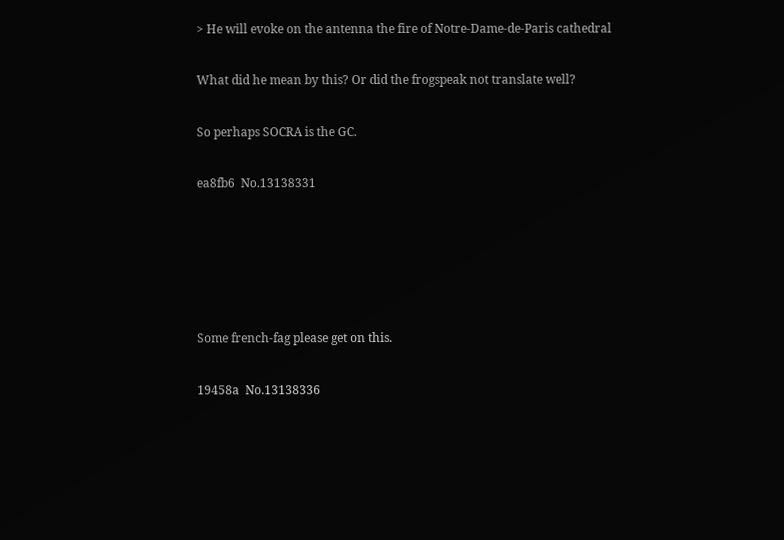> He will evoke on the antenna the fire of Notre-Dame-de-Paris cathedral

What did he mean by this? Or did the frogspeak not translate well?

So perhaps SOCRA is the GC.

ea8fb6  No.13138331





Some french-fag please get on this.

19458a  No.13138336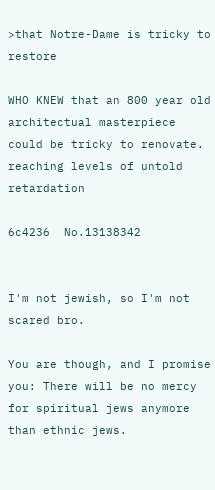>that Notre-Dame is tricky to restore

WHO KNEW that an 800 year old architectual masterpiece could be tricky to renovate. reaching levels of untold retardation

6c4236  No.13138342


I'm not jewish, so I'm not scared bro.

You are though, and I promise you: There will be no mercy for spiritual jews anymore than ethnic jews.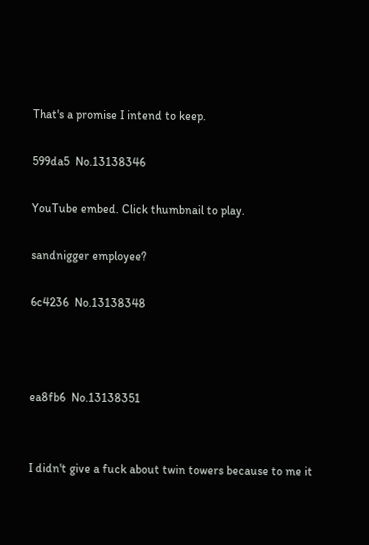That's a promise I intend to keep.

599da5  No.13138346

YouTube embed. Click thumbnail to play.

sandnigger employee?

6c4236  No.13138348



ea8fb6  No.13138351


I didn't give a fuck about twin towers because to me it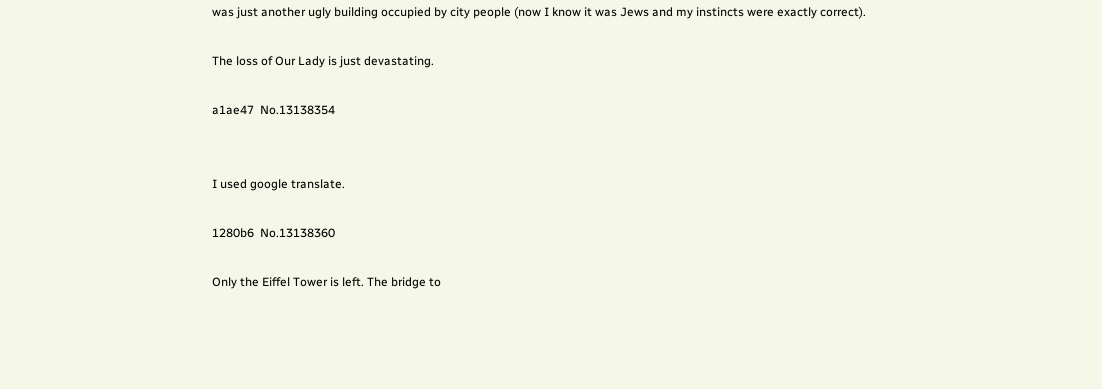was just another ugly building occupied by city people (now I know it was Jews and my instincts were exactly correct).

The loss of Our Lady is just devastating.

a1ae47  No.13138354


I used google translate.

1280b6  No.13138360

Only the Eiffel Tower is left. The bridge to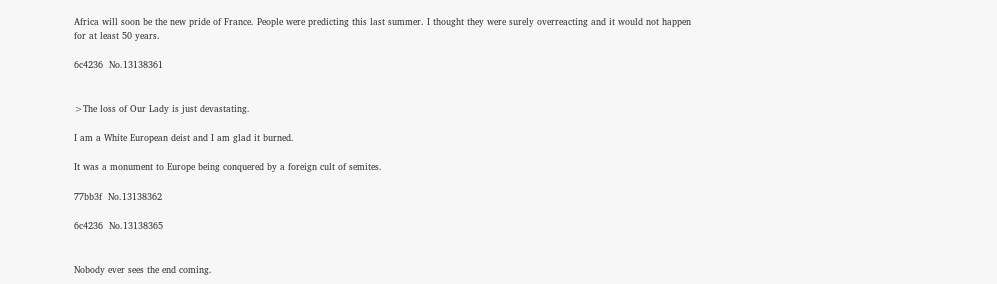Africa will soon be the new pride of France. People were predicting this last summer. I thought they were surely overreacting and it would not happen for at least 50 years.

6c4236  No.13138361


>The loss of Our Lady is just devastating.

I am a White European deist and I am glad it burned.

It was a monument to Europe being conquered by a foreign cult of semites.

77bb3f  No.13138362

6c4236  No.13138365


Nobody ever sees the end coming.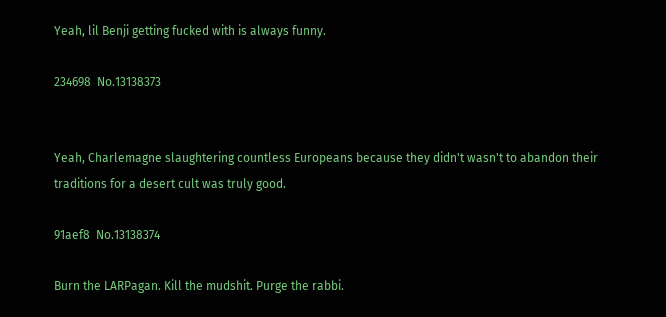Yeah, lil Benji getting fucked with is always funny.

234698  No.13138373


Yeah, Charlemagne slaughtering countless Europeans because they didn't wasn't to abandon their traditions for a desert cult was truly good.

91aef8  No.13138374

Burn the LARPagan. Kill the mudshit. Purge the rabbi.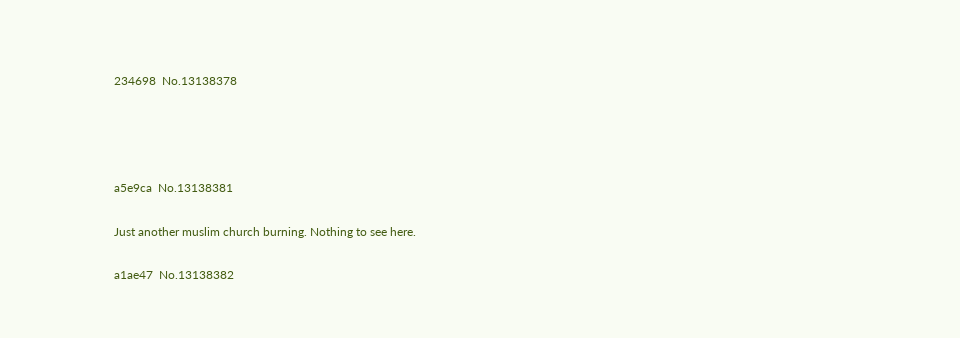234698  No.13138378




a5e9ca  No.13138381

Just another muslim church burning. Nothing to see here.

a1ae47  No.13138382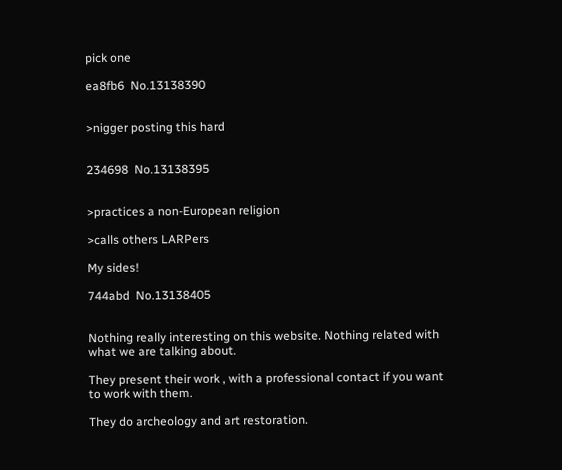pick one

ea8fb6  No.13138390


>nigger posting this hard


234698  No.13138395


>practices a non-European religion

>calls others LARPers

My sides!

744abd  No.13138405


Nothing really interesting on this website. Nothing related with what we are talking about.

They present their work , with a professional contact if you want to work with them.

They do archeology and art restoration.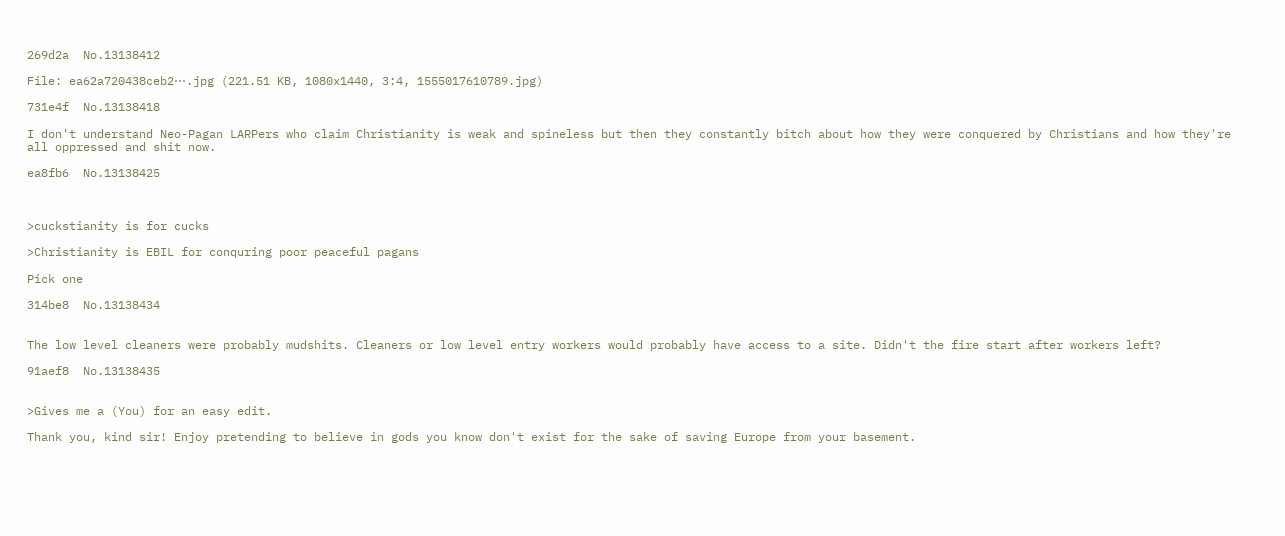269d2a  No.13138412

File: ea62a720438ceb2⋯.jpg (221.51 KB, 1080x1440, 3:4, 1555017610789.jpg)

731e4f  No.13138418

I don't understand Neo-Pagan LARPers who claim Christianity is weak and spineless but then they constantly bitch about how they were conquered by Christians and how they're all oppressed and shit now.

ea8fb6  No.13138425



>cuckstianity is for cucks

>Christianity is EBIL for conquring poor peaceful pagans

Pick one

314be8  No.13138434


The low level cleaners were probably mudshits. Cleaners or low level entry workers would probably have access to a site. Didn't the fire start after workers left?

91aef8  No.13138435


>Gives me a (You) for an easy edit.

Thank you, kind sir! Enjoy pretending to believe in gods you know don't exist for the sake of saving Europe from your basement.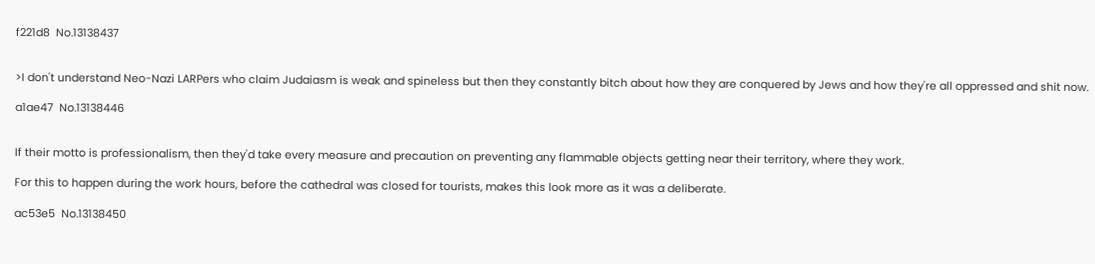f221d8  No.13138437


>I don't understand Neo-Nazi LARPers who claim Judaiasm is weak and spineless but then they constantly bitch about how they are conquered by Jews and how they're all oppressed and shit now.

a1ae47  No.13138446


If their motto is professionalism, then they'd take every measure and precaution on preventing any flammable objects getting near their territory, where they work.

For this to happen during the work hours, before the cathedral was closed for tourists, makes this look more as it was a deliberate.

ac53e5  No.13138450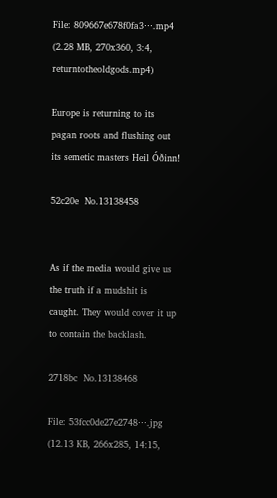File: 809667e678f0fa3⋯.mp4 (2.28 MB, 270x360, 3:4, returntotheoldgods.mp4)

Europe is returning to its pagan roots and flushing out its semetic masters Heil Óðinn!

52c20e  No.13138458


As if the media would give us the truth if a mudshit is caught. They would cover it up to contain the backlash.

2718bc  No.13138468

File: 53fcc0de27e2748⋯.jpg (12.13 KB, 266x285, 14:15,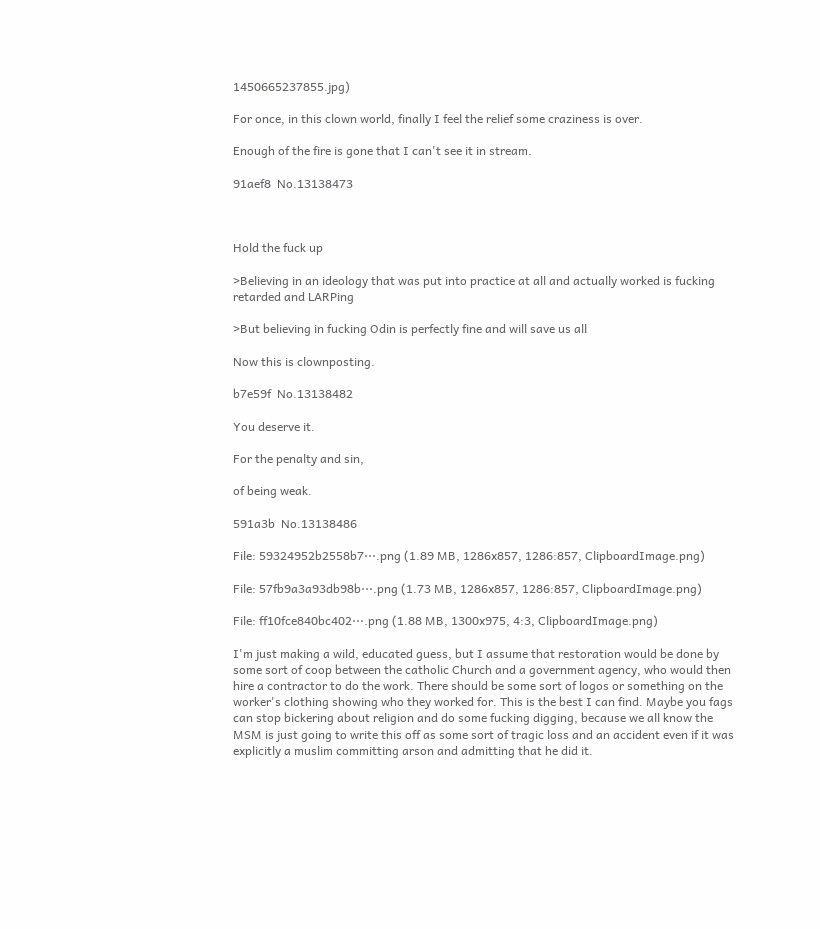1450665237855.jpg)

For once, in this clown world, finally I feel the relief some craziness is over.

Enough of the fire is gone that I can't see it in stream.

91aef8  No.13138473



Hold the fuck up

>Believing in an ideology that was put into practice at all and actually worked is fucking retarded and LARPing

>But believing in fucking Odin is perfectly fine and will save us all

Now this is clownposting.

b7e59f  No.13138482

You deserve it.

For the penalty and sin,

of being weak.

591a3b  No.13138486

File: 59324952b2558b7⋯.png (1.89 MB, 1286x857, 1286:857, ClipboardImage.png)

File: 57fb9a3a93db98b⋯.png (1.73 MB, 1286x857, 1286:857, ClipboardImage.png)

File: ff10fce840bc402⋯.png (1.88 MB, 1300x975, 4:3, ClipboardImage.png)

I'm just making a wild, educated guess, but I assume that restoration would be done by some sort of coop between the catholic Church and a government agency, who would then hire a contractor to do the work. There should be some sort of logos or something on the worker's clothing showing who they worked for. This is the best I can find. Maybe you fags can stop bickering about religion and do some fucking digging, because we all know the MSM is just going to write this off as some sort of tragic loss and an accident even if it was explicitly a muslim committing arson and admitting that he did it.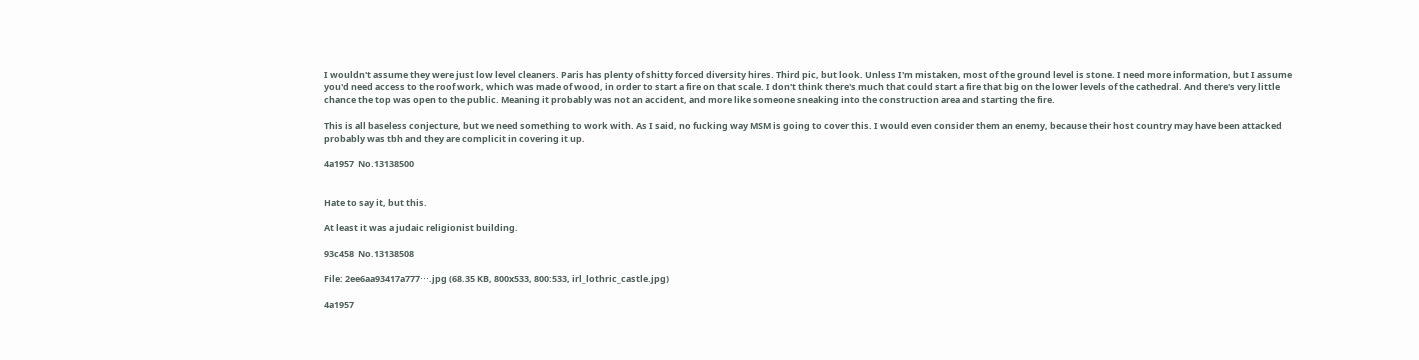I wouldn't assume they were just low level cleaners. Paris has plenty of shitty forced diversity hires. Third pic, but look. Unless I'm mistaken, most of the ground level is stone. I need more information, but I assume you'd need access to the roof work, which was made of wood, in order to start a fire on that scale. I don't think there's much that could start a fire that big on the lower levels of the cathedral. And there's very little chance the top was open to the public. Meaning it probably was not an accident, and more like someone sneaking into the construction area and starting the fire.

This is all baseless conjecture, but we need something to work with. As I said, no fucking way MSM is going to cover this. I would even consider them an enemy, because their host country may have been attacked probably was tbh and they are complicit in covering it up.

4a1957  No.13138500


Hate to say it, but this.

At least it was a judaic religionist building.

93c458  No.13138508

File: 2ee6aa93417a777⋯.jpg (68.35 KB, 800x533, 800:533, irl_lothric_castle.jpg)

4a1957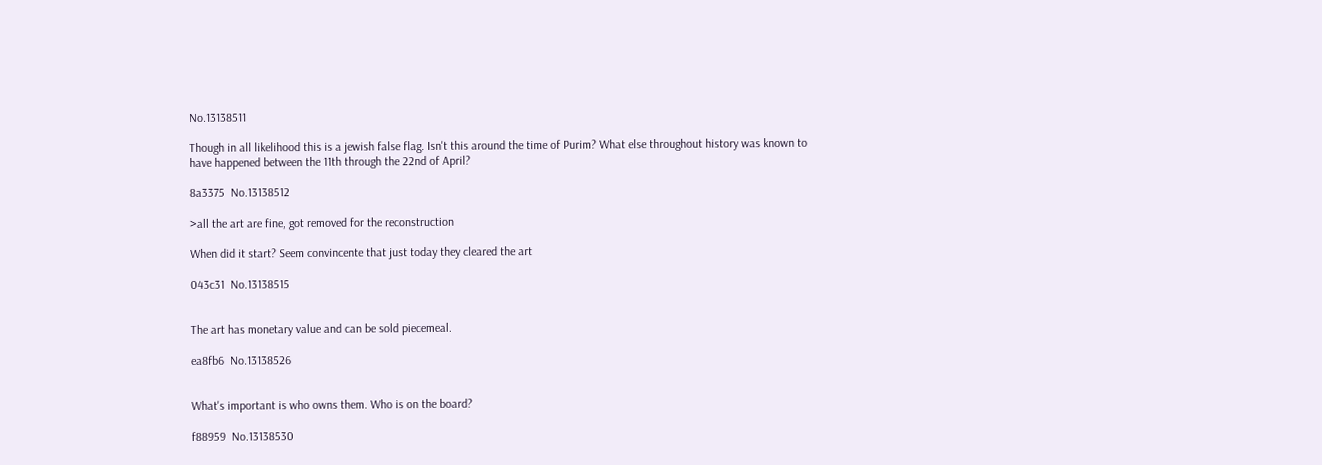No.13138511

Though in all likelihood this is a jewish false flag. Isn't this around the time of Purim? What else throughout history was known to have happened between the 11th through the 22nd of April?

8a3375  No.13138512

>all the art are fine, got removed for the reconstruction

When did it start? Seem convincente that just today they cleared the art

043c31  No.13138515


The art has monetary value and can be sold piecemeal.

ea8fb6  No.13138526


What's important is who owns them. Who is on the board?

f88959  No.13138530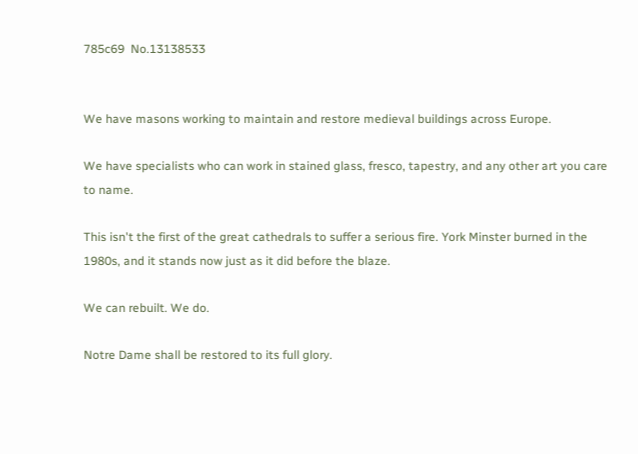785c69  No.13138533


We have masons working to maintain and restore medieval buildings across Europe.

We have specialists who can work in stained glass, fresco, tapestry, and any other art you care to name.

This isn't the first of the great cathedrals to suffer a serious fire. York Minster burned in the 1980s, and it stands now just as it did before the blaze.

We can rebuilt. We do.

Notre Dame shall be restored to its full glory.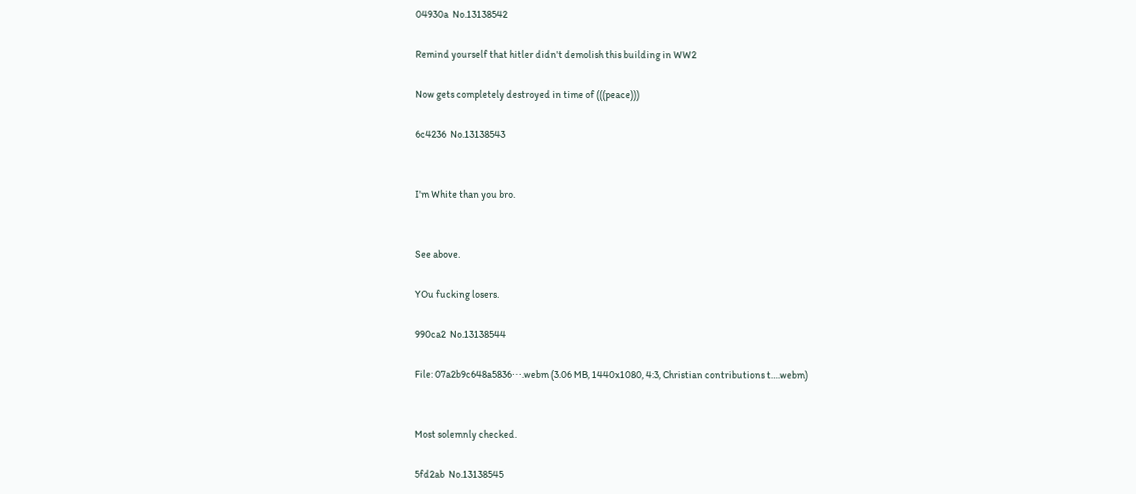04930a  No.13138542

Remind yourself that hitler didn't demolish this building in WW2

Now gets completely destroyed in time of (((peace)))

6c4236  No.13138543


I'm White than you bro.


See above.

YOu fucking losers.

990ca2  No.13138544

File: 07a2b9c648a5836⋯.webm (3.06 MB, 1440x1080, 4:3, Christian contributions t….webm)


Most solemnly checked.

5fd2ab  No.13138545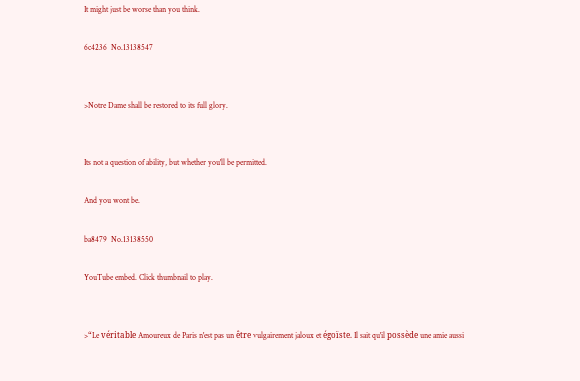It might just be worse than you think.

6c4236  No.13138547


>Notre Dame shall be restored to its full glory.


Its not a question of ability, but whether you'll be permitted.

And you wont be.

ba8479  No.13138550

YouTube embed. Click thumbnail to play.


>“Le véritable Amoureux de Paris n'est pas un être vulgairement jaloux et égoïste. Il sait qu'il possède une amie aussi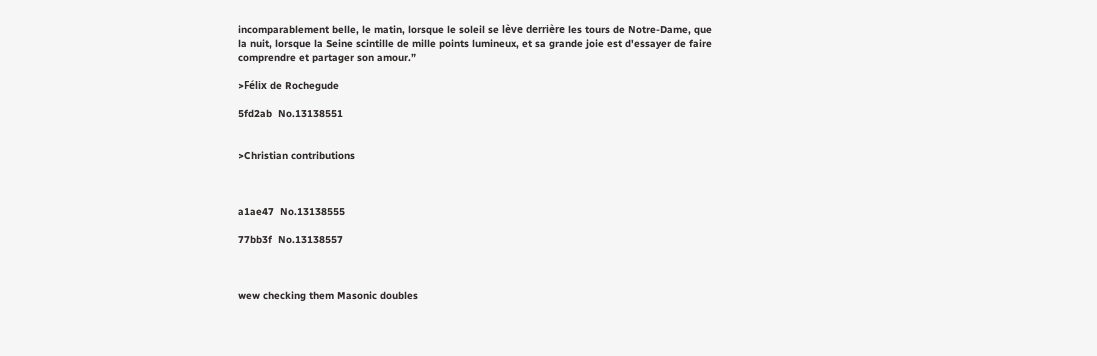incomparablement belle, le matin, lorsque le soleil se lève derrière les tours de Notre-Dame, que la nuit, lorsque la Seine scintille de mille points lumineux, et sa grande joie est d'essayer de faire comprendre et partager son amour.”

>Félix de Rochegude

5fd2ab  No.13138551


>Christian contributions



a1ae47  No.13138555

77bb3f  No.13138557



wew checking them Masonic doubles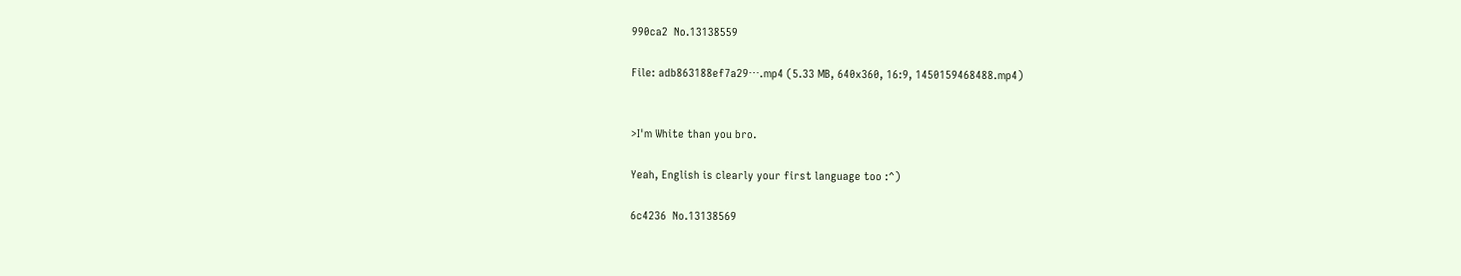990ca2  No.13138559

File: adb863188ef7a29⋯.mp4 (5.33 MB, 640x360, 16:9, 1450159468488.mp4)


>I'm White than you bro.

Yeah, English is clearly your first language too :^)

6c4236  No.13138569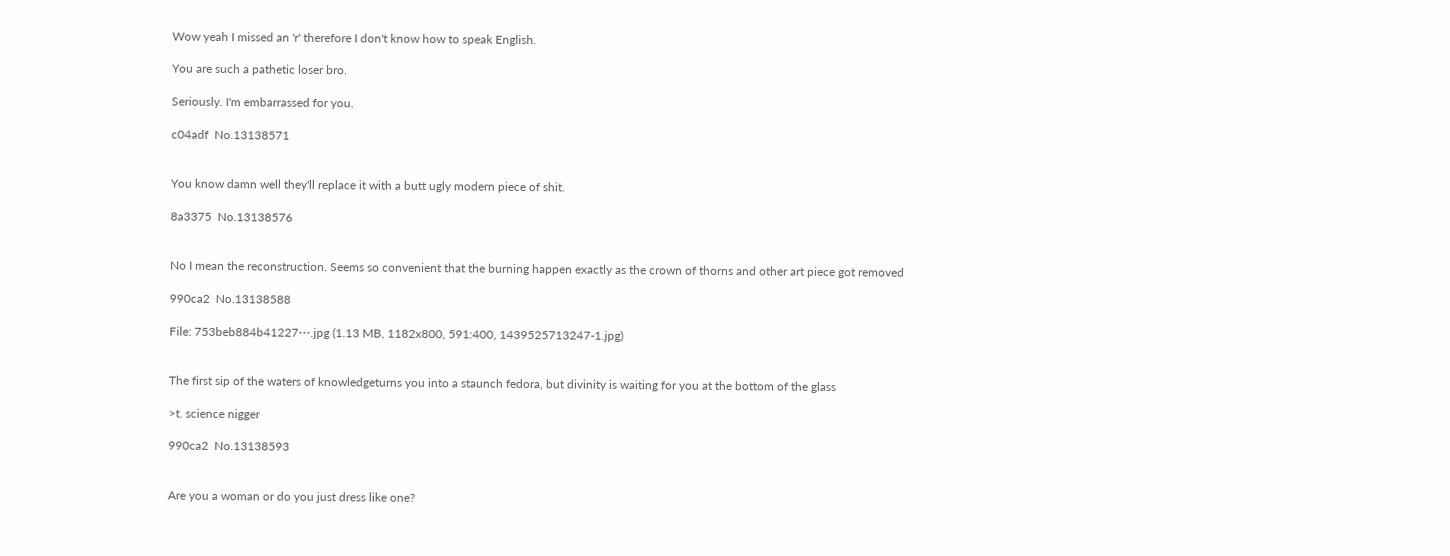Wow yeah I missed an 'r' therefore I don't know how to speak English.

You are such a pathetic loser bro.

Seriously. I'm embarrassed for you.

c04adf  No.13138571


You know damn well they'll replace it with a butt ugly modern piece of shit.

8a3375  No.13138576


No I mean the reconstruction. Seems so convenient that the burning happen exactly as the crown of thorns and other art piece got removed

990ca2  No.13138588

File: 753beb884b41227⋯.jpg (1.13 MB, 1182x800, 591:400, 1439525713247-1.jpg)


The first sip of the waters of knowledgeturns you into a staunch fedora, but divinity is waiting for you at the bottom of the glass

>t. science nigger

990ca2  No.13138593


Are you a woman or do you just dress like one?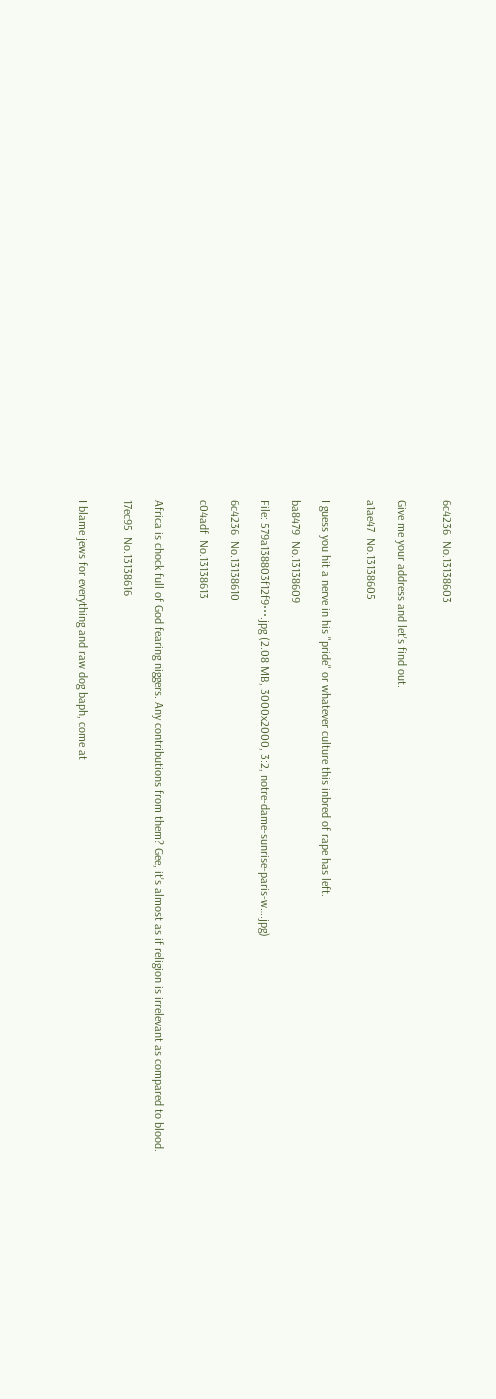6c4236  No.13138603


Give me your address and let's find out.

a1ae47  No.13138605


I guess you hit a nerve in his "pride" or whatever culture this inbred of rape has left.

ba8479  No.13138609

File: 579a138803f12f9⋯.jpg (2.08 MB, 3000x2000, 3:2, notre-dame-sunrise-paris-w….jpg)

6c4236  No.13138610

c04adf  No.13138613


Africa is chock full of God fearing niggers. Any contributions from them? Gee, it's almost as if religion is irrelevant as compared to blood.

17ec95  No.13138616


I blame jews for everything and raw dog baph, come at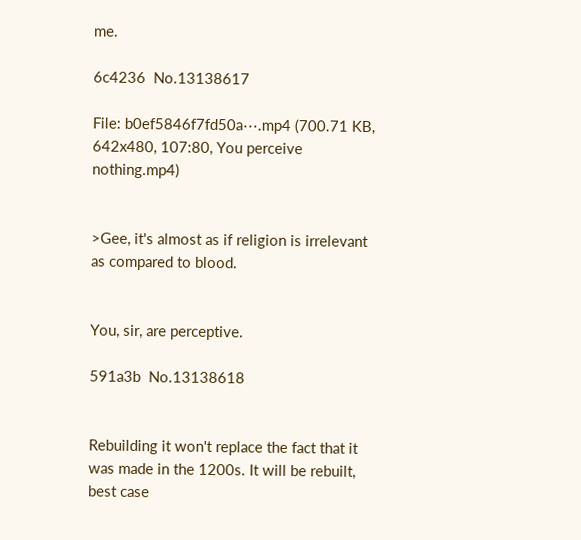me.

6c4236  No.13138617

File: b0ef5846f7fd50a⋯.mp4 (700.71 KB, 642x480, 107:80, You perceive nothing.mp4)


>Gee, it's almost as if religion is irrelevant as compared to blood.


You, sir, are perceptive.

591a3b  No.13138618


Rebuilding it won't replace the fact that it was made in the 1200s. It will be rebuilt, best case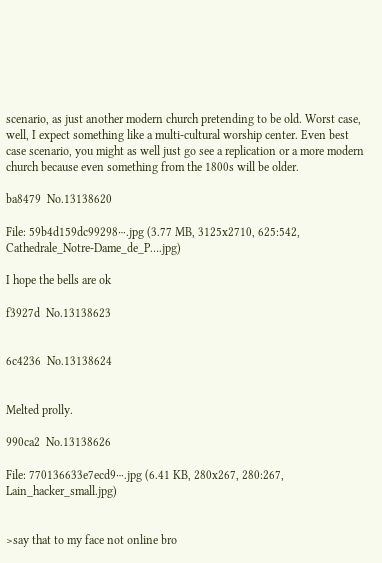scenario, as just another modern church pretending to be old. Worst case, well, I expect something like a multi-cultural worship center. Even best case scenario, you might as well just go see a replication or a more modern church because even something from the 1800s will be older.

ba8479  No.13138620

File: 59b4d159dc99298⋯.jpg (3.77 MB, 3125x2710, 625:542, Cathedrale_Notre-Dame_de_P….jpg)

I hope the bells are ok

f3927d  No.13138623


6c4236  No.13138624


Melted prolly.

990ca2  No.13138626

File: 770136633e7ecd9⋯.jpg (6.41 KB, 280x267, 280:267, Lain_hacker_small.jpg)


>say that to my face not online bro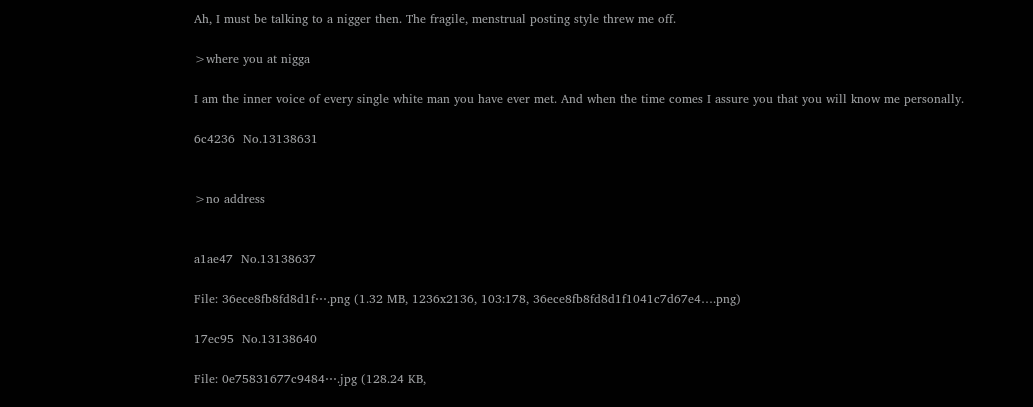Ah, I must be talking to a nigger then. The fragile, menstrual posting style threw me off.

>where you at nigga

I am the inner voice of every single white man you have ever met. And when the time comes I assure you that you will know me personally.

6c4236  No.13138631


>no address


a1ae47  No.13138637

File: 36ece8fb8fd8d1f⋯.png (1.32 MB, 1236x2136, 103:178, 36ece8fb8fd8d1f1041c7d67e4….png)

17ec95  No.13138640

File: 0e75831677c9484⋯.jpg (128.24 KB,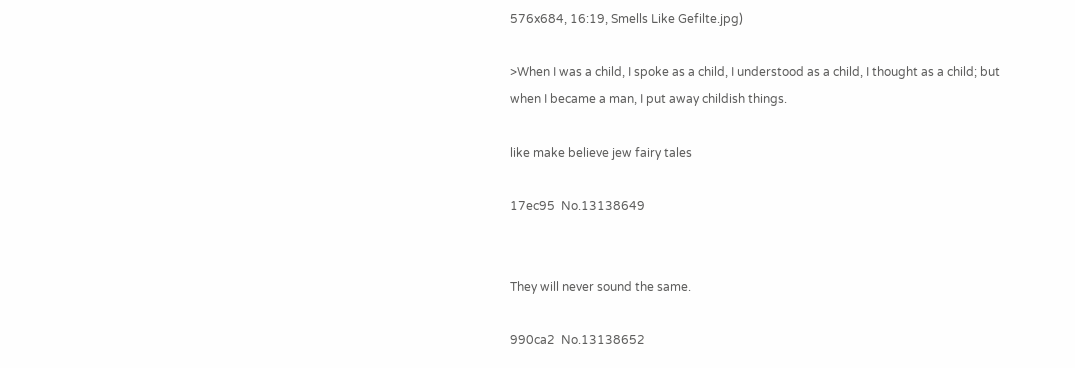576x684, 16:19, Smells Like Gefilte.jpg)

>When I was a child, I spoke as a child, I understood as a child, I thought as a child; but when I became a man, I put away childish things.

like make believe jew fairy tales

17ec95  No.13138649


They will never sound the same.

990ca2  No.13138652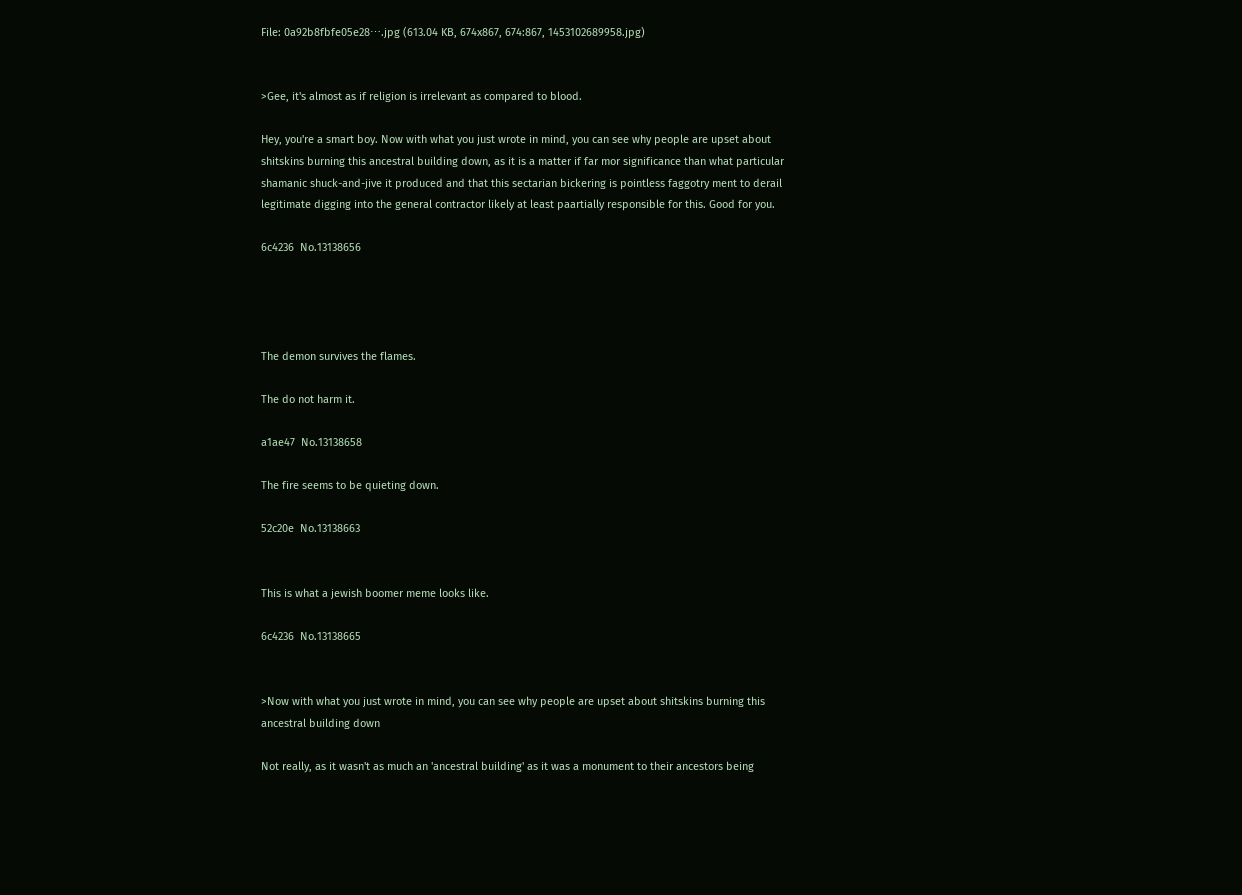File: 0a92b8fbfe05e28⋯.jpg (613.04 KB, 674x867, 674:867, 1453102689958.jpg)


>Gee, it's almost as if religion is irrelevant as compared to blood.

Hey, you're a smart boy. Now with what you just wrote in mind, you can see why people are upset about shitskins burning this ancestral building down, as it is a matter if far mor significance than what particular shamanic shuck-and-jive it produced and that this sectarian bickering is pointless faggotry ment to derail legitimate digging into the general contractor likely at least paartially responsible for this. Good for you.

6c4236  No.13138656




The demon survives the flames.

The do not harm it.

a1ae47  No.13138658

The fire seems to be quieting down.

52c20e  No.13138663


This is what a jewish boomer meme looks like.

6c4236  No.13138665


>Now with what you just wrote in mind, you can see why people are upset about shitskins burning this ancestral building down

Not really, as it wasn't as much an 'ancestral building' as it was a monument to their ancestors being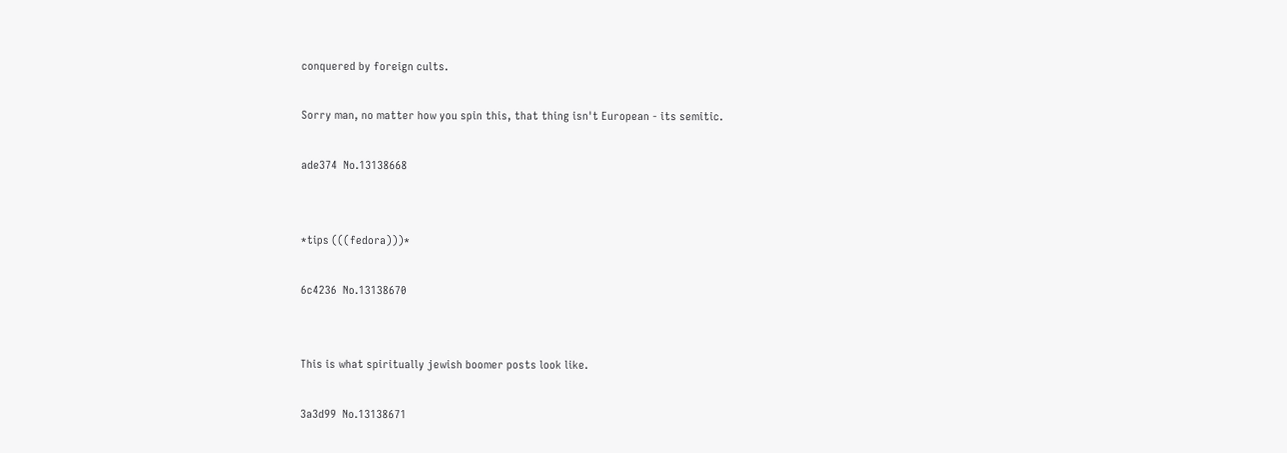conquered by foreign cults.

Sorry man, no matter how you spin this, that thing isn't European - its semitic.

ade374  No.13138668


*tips (((fedora)))*

6c4236  No.13138670


This is what spiritually jewish boomer posts look like.

3a3d99  No.13138671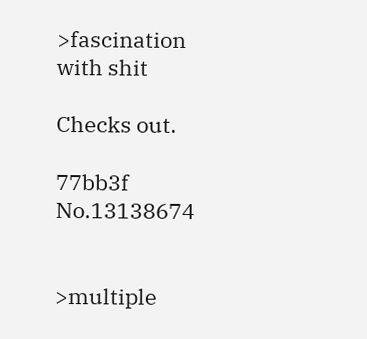>fascination with shit

Checks out.

77bb3f  No.13138674


>multiple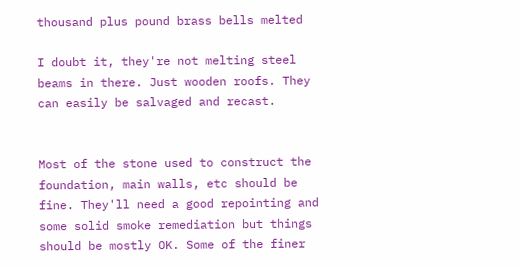thousand plus pound brass bells melted

I doubt it, they're not melting steel beams in there. Just wooden roofs. They can easily be salvaged and recast.


Most of the stone used to construct the foundation, main walls, etc should be fine. They'll need a good repointing and some solid smoke remediation but things should be mostly OK. Some of the finer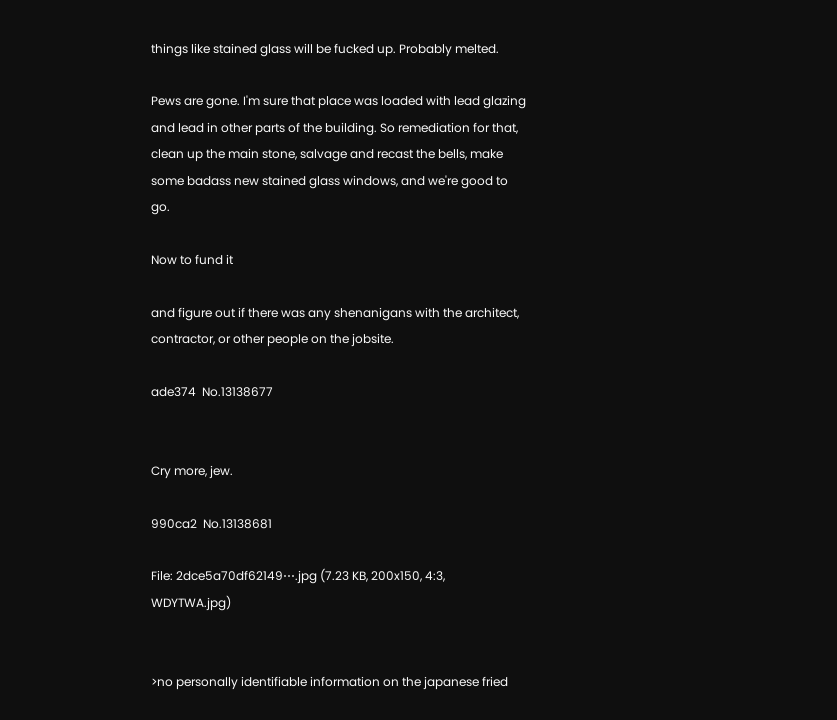things like stained glass will be fucked up. Probably melted.

Pews are gone. I'm sure that place was loaded with lead glazing and lead in other parts of the building. So remediation for that, clean up the main stone, salvage and recast the bells, make some badass new stained glass windows, and we're good to go.

Now to fund it

and figure out if there was any shenanigans with the architect, contractor, or other people on the jobsite.

ade374  No.13138677


Cry more, jew.

990ca2  No.13138681

File: 2dce5a70df62149⋯.jpg (7.23 KB, 200x150, 4:3, WDYTWA.jpg)


>no personally identifiable information on the japanese fried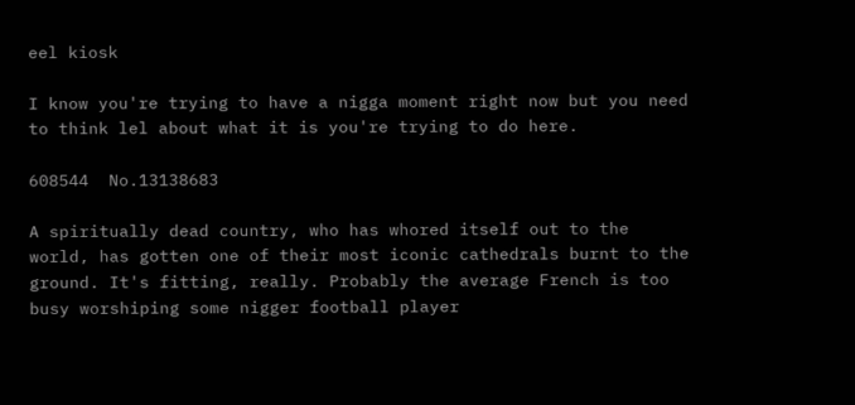eel kiosk

I know you're trying to have a nigga moment right now but you need to think lel about what it is you're trying to do here.

608544  No.13138683

A spiritually dead country, who has whored itself out to the world, has gotten one of their most iconic cathedrals burnt to the ground. It's fitting, really. Probably the average French is too busy worshiping some nigger football player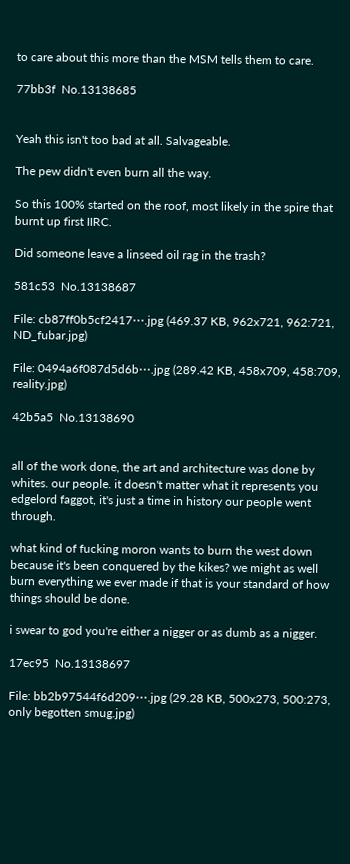to care about this more than the MSM tells them to care.

77bb3f  No.13138685


Yeah this isn't too bad at all. Salvageable.

The pew didn't even burn all the way.

So this 100% started on the roof, most likely in the spire that burnt up first IIRC.

Did someone leave a linseed oil rag in the trash?

581c53  No.13138687

File: cb87ff0b5cf2417⋯.jpg (469.37 KB, 962x721, 962:721, ND_fubar.jpg)

File: 0494a6f087d5d6b⋯.jpg (289.42 KB, 458x709, 458:709, reality.jpg)

42b5a5  No.13138690


all of the work done, the art and architecture was done by whites. our people. it doesn't matter what it represents you edgelord faggot, it's just a time in history our people went through.

what kind of fucking moron wants to burn the west down because it's been conquered by the kikes? we might as well burn everything we ever made if that is your standard of how things should be done.

i swear to god you're either a nigger or as dumb as a nigger.

17ec95  No.13138697

File: bb2b97544f6d209⋯.jpg (29.28 KB, 500x273, 500:273, only begotten smug.jpg)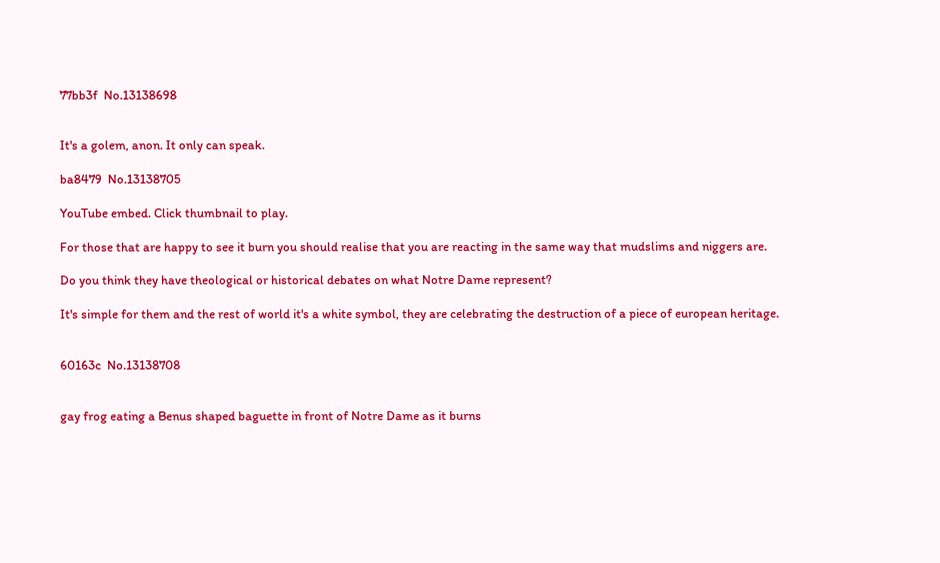77bb3f  No.13138698


It's a golem, anon. It only can speak.

ba8479  No.13138705

YouTube embed. Click thumbnail to play.

For those that are happy to see it burn you should realise that you are reacting in the same way that mudslims and niggers are.

Do you think they have theological or historical debates on what Notre Dame represent?

It's simple for them and the rest of world it's a white symbol, they are celebrating the destruction of a piece of european heritage.


60163c  No.13138708


gay frog eating a Benus shaped baguette in front of Notre Dame as it burns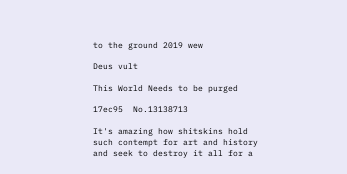to the ground 2019 wew

Deus vult

This World Needs to be purged

17ec95  No.13138713

It's amazing how shitskins hold such contempt for art and history and seek to destroy it all for a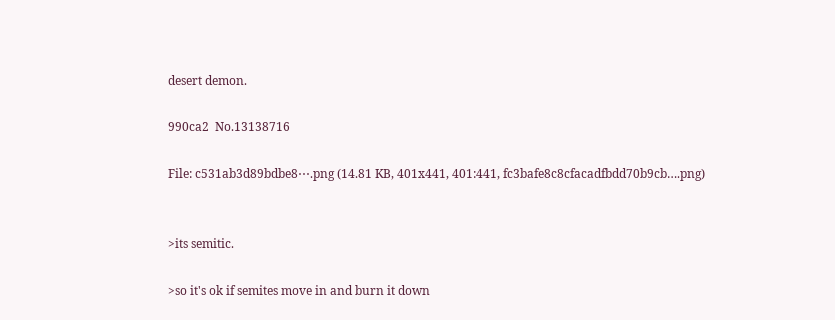desert demon.

990ca2  No.13138716

File: c531ab3d89bdbe8⋯.png (14.81 KB, 401x441, 401:441, fc3bafe8c8cfacadfbdd70b9cb….png)


>its semitic.

>so it's ok if semites move in and burn it down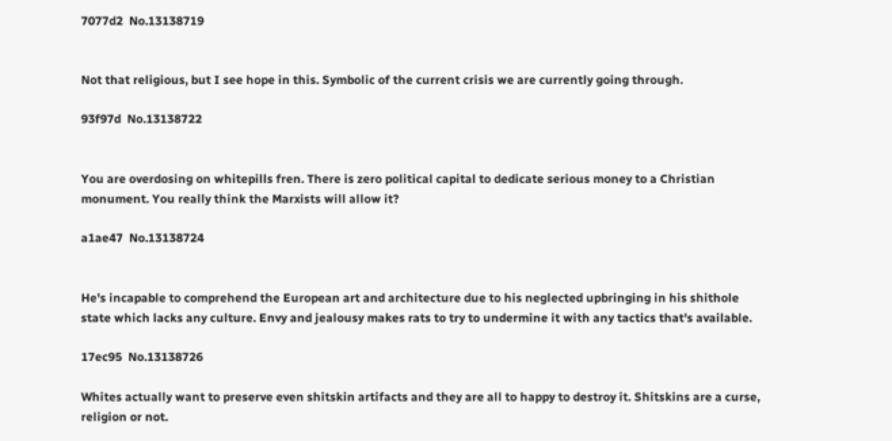7077d2  No.13138719


Not that religious, but I see hope in this. Symbolic of the current crisis we are currently going through.

93f97d  No.13138722


You are overdosing on whitepills fren. There is zero political capital to dedicate serious money to a Christian monument. You really think the Marxists will allow it?

a1ae47  No.13138724


He's incapable to comprehend the European art and architecture due to his neglected upbringing in his shithole state which lacks any culture. Envy and jealousy makes rats to try to undermine it with any tactics that's available.

17ec95  No.13138726

Whites actually want to preserve even shitskin artifacts and they are all to happy to destroy it. Shitskins are a curse, religion or not.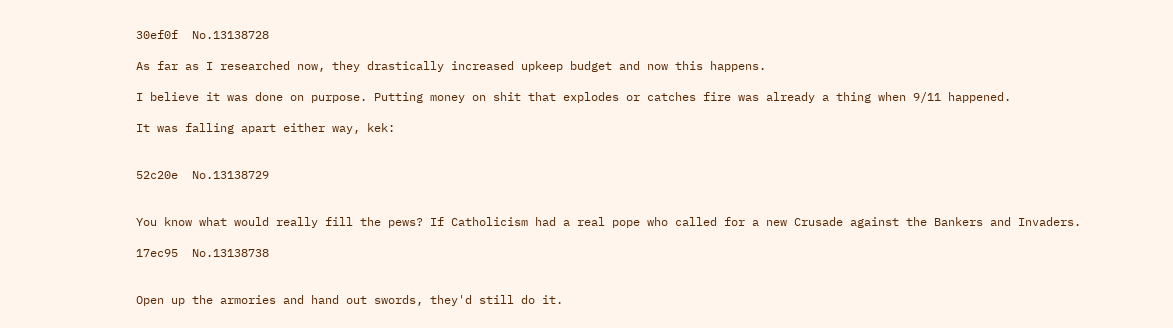30ef0f  No.13138728

As far as I researched now, they drastically increased upkeep budget and now this happens.

I believe it was done on purpose. Putting money on shit that explodes or catches fire was already a thing when 9/11 happened.

It was falling apart either way, kek:


52c20e  No.13138729


You know what would really fill the pews? If Catholicism had a real pope who called for a new Crusade against the Bankers and Invaders.

17ec95  No.13138738


Open up the armories and hand out swords, they'd still do it.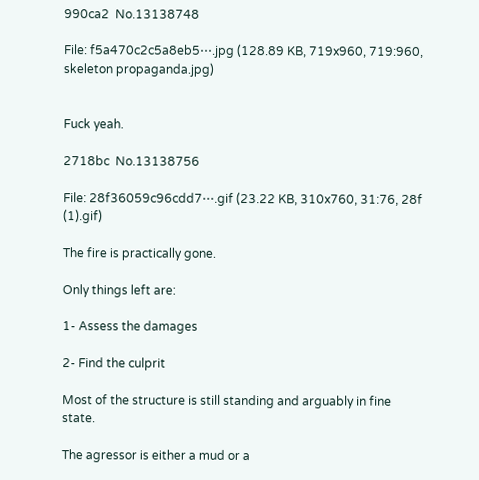990ca2  No.13138748

File: f5a470c2c5a8eb5⋯.jpg (128.89 KB, 719x960, 719:960, skeleton propaganda.jpg)


Fuck yeah.

2718bc  No.13138756

File: 28f36059c96cdd7⋯.gif (23.22 KB, 310x760, 31:76, 28f (1).gif)

The fire is practically gone.

Only things left are:

1- Assess the damages

2- Find the culprit

Most of the structure is still standing and arguably in fine state.

The agressor is either a mud or a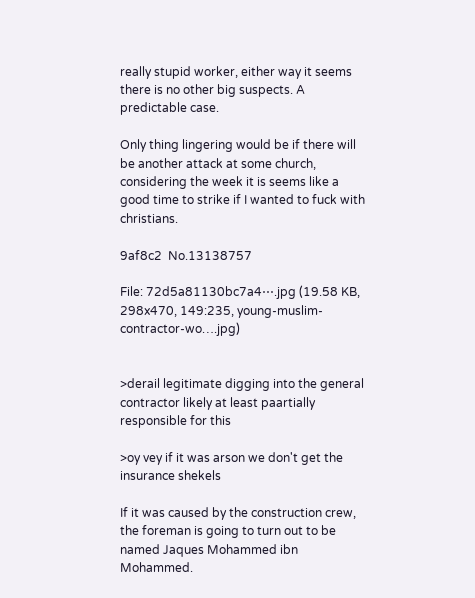really stupid worker, either way it seems there is no other big suspects. A predictable case.

Only thing lingering would be if there will be another attack at some church, considering the week it is seems like a good time to strike if I wanted to fuck with christians.

9af8c2  No.13138757

File: 72d5a81130bc7a4⋯.jpg (19.58 KB, 298x470, 149:235, young-muslim-contractor-wo….jpg)


>derail legitimate digging into the general contractor likely at least paartially responsible for this

>oy vey if it was arson we don't get the insurance shekels

If it was caused by the construction crew, the foreman is going to turn out to be named Jaques Mohammed ibn Mohammed.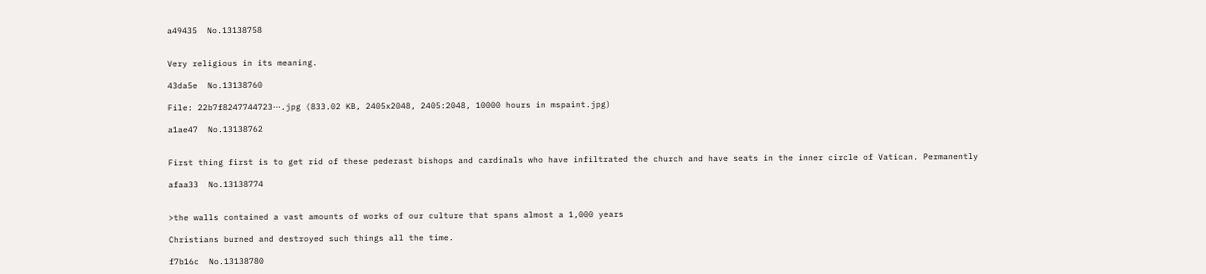a49435  No.13138758


Very religious in its meaning.

43da5e  No.13138760

File: 22b7f8247744723⋯.jpg (833.02 KB, 2405x2048, 2405:2048, 10000 hours in mspaint.jpg)

a1ae47  No.13138762


First thing first is to get rid of these pederast bishops and cardinals who have infiltrated the church and have seats in the inner circle of Vatican. Permanently

afaa33  No.13138774


>the walls contained a vast amounts of works of our culture that spans almost a 1,000 years

Christians burned and destroyed such things all the time.

f7b16c  No.13138780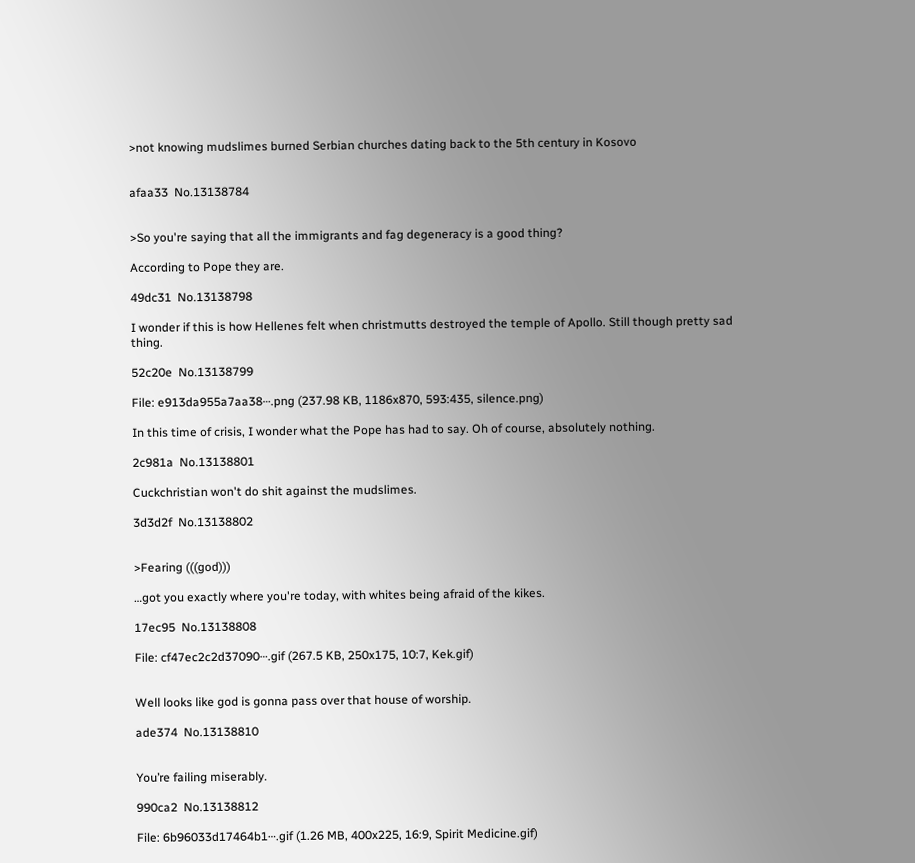>not knowing mudslimes burned Serbian churches dating back to the 5th century in Kosovo


afaa33  No.13138784


>So you're saying that all the immigrants and fag degeneracy is a good thing?

According to Pope they are.

49dc31  No.13138798

I wonder if this is how Hellenes felt when christmutts destroyed the temple of Apollo. Still though pretty sad thing.

52c20e  No.13138799

File: e913da955a7aa38⋯.png (237.98 KB, 1186x870, 593:435, silence.png)

In this time of crisis, I wonder what the Pope has had to say. Oh of course, absolutely nothing.

2c981a  No.13138801

Cuckchristian won't do shit against the mudslimes.

3d3d2f  No.13138802


>Fearing (((god)))

…got you exactly where you're today, with whites being afraid of the kikes.

17ec95  No.13138808

File: cf47ec2c2d37090⋯.gif (267.5 KB, 250x175, 10:7, Kek.gif)


Well looks like god is gonna pass over that house of worship.

ade374  No.13138810


You’re failing miserably.

990ca2  No.13138812

File: 6b96033d17464b1⋯.gif (1.26 MB, 400x225, 16:9, Spirit Medicine.gif)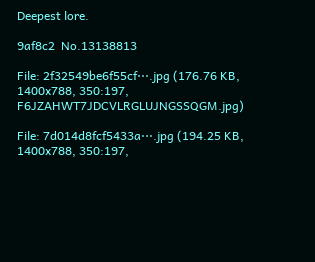Deepest lore.

9af8c2  No.13138813

File: 2f32549be6f55cf⋯.jpg (176.76 KB, 1400x788, 350:197, F6JZAHWT7JDCVLRGLUJNGSSQGM.jpg)

File: 7d014d8fcf5433a⋯.jpg (194.25 KB, 1400x788, 350:197,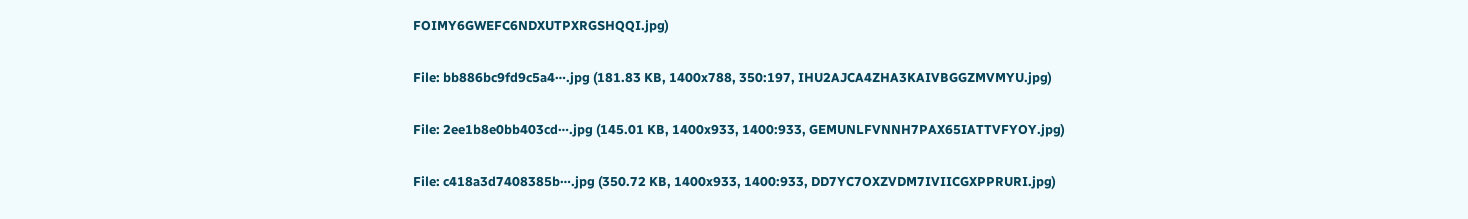FOIMY6GWEFC6NDXUTPXRGSHQQI.jpg)

File: bb886bc9fd9c5a4⋯.jpg (181.83 KB, 1400x788, 350:197, IHU2AJCA4ZHA3KAIVBGGZMVMYU.jpg)

File: 2ee1b8e0bb403cd⋯.jpg (145.01 KB, 1400x933, 1400:933, GEMUNLFVNNH7PAX65IATTVFYOY.jpg)

File: c418a3d7408385b⋯.jpg (350.72 KB, 1400x933, 1400:933, DD7YC7OXZVDM7IVIICGXPPRURI.jpg)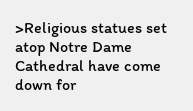>Religious statues set atop Notre Dame Cathedral have come down for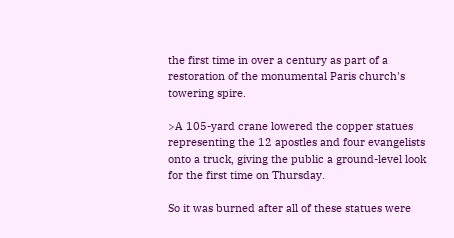the first time in over a century as part of a restoration of the monumental Paris church's towering spire.

>A 105-yard crane lowered the copper statues representing the 12 apostles and four evangelists onto a truck, giving the public a ground-level look for the first time on Thursday.

So it was burned after all of these statues were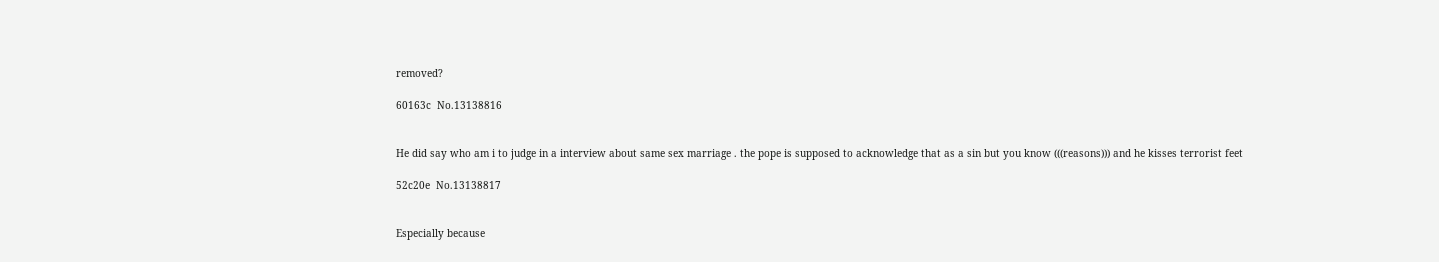removed?

60163c  No.13138816


He did say who am i to judge in a interview about same sex marriage . the pope is supposed to acknowledge that as a sin but you know (((reasons))) and he kisses terrorist feet

52c20e  No.13138817


Especially because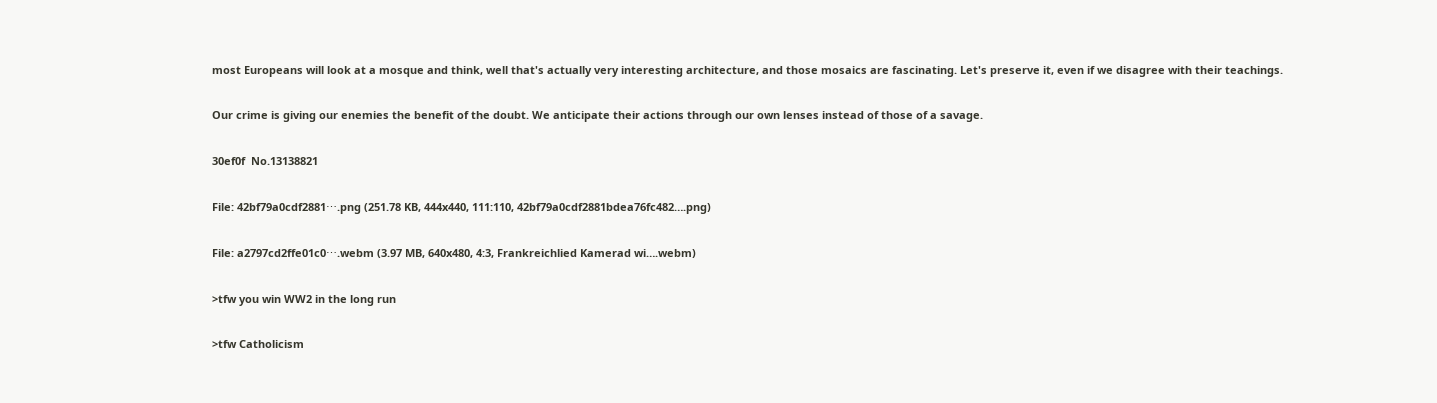most Europeans will look at a mosque and think, well that's actually very interesting architecture, and those mosaics are fascinating. Let's preserve it, even if we disagree with their teachings.

Our crime is giving our enemies the benefit of the doubt. We anticipate their actions through our own lenses instead of those of a savage.

30ef0f  No.13138821

File: 42bf79a0cdf2881⋯.png (251.78 KB, 444x440, 111:110, 42bf79a0cdf2881bdea76fc482….png)

File: a2797cd2ffe01c0⋯.webm (3.97 MB, 640x480, 4:3, Frankreichlied Kamerad wi….webm)

>tfw you win WW2 in the long run

>tfw Catholicism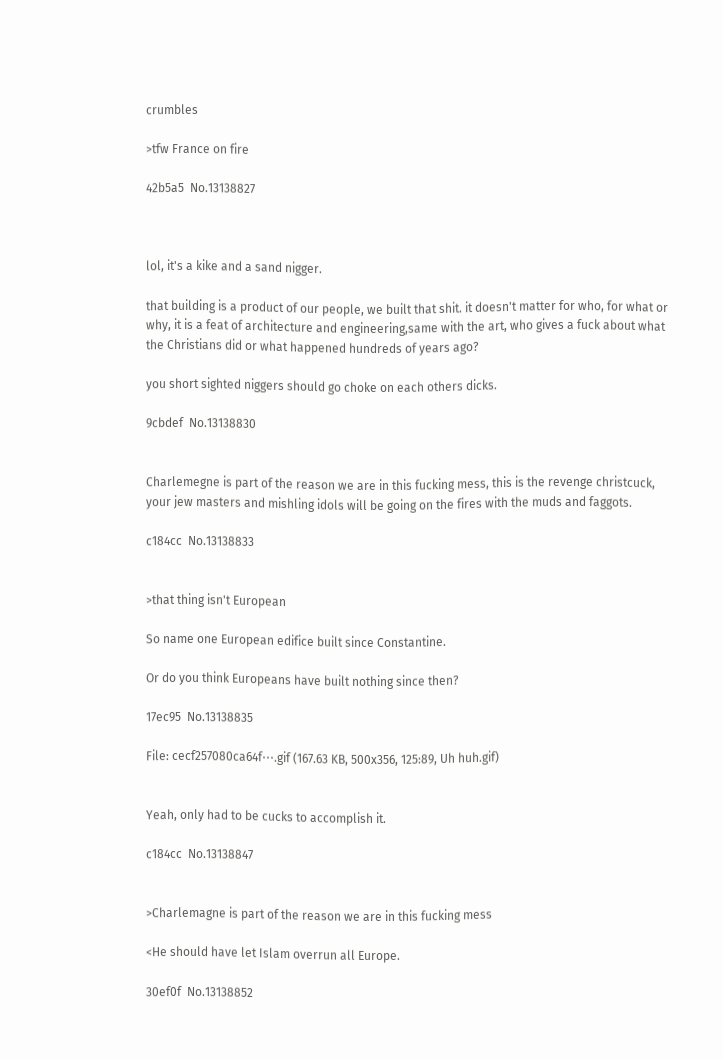crumbles

>tfw France on fire

42b5a5  No.13138827



lol, it's a kike and a sand nigger.

that building is a product of our people, we built that shit. it doesn't matter for who, for what or why, it is a feat of architecture and engineering,same with the art, who gives a fuck about what the Christians did or what happened hundreds of years ago?

you short sighted niggers should go choke on each others dicks.

9cbdef  No.13138830


Charlemegne is part of the reason we are in this fucking mess, this is the revenge christcuck, your jew masters and mishling idols will be going on the fires with the muds and faggots.

c184cc  No.13138833


>that thing isn't European

So name one European edifice built since Constantine.

Or do you think Europeans have built nothing since then?

17ec95  No.13138835

File: cecf257080ca64f⋯.gif (167.63 KB, 500x356, 125:89, Uh huh.gif)


Yeah, only had to be cucks to accomplish it.

c184cc  No.13138847


>Charlemagne is part of the reason we are in this fucking mess

<He should have let Islam overrun all Europe.

30ef0f  No.13138852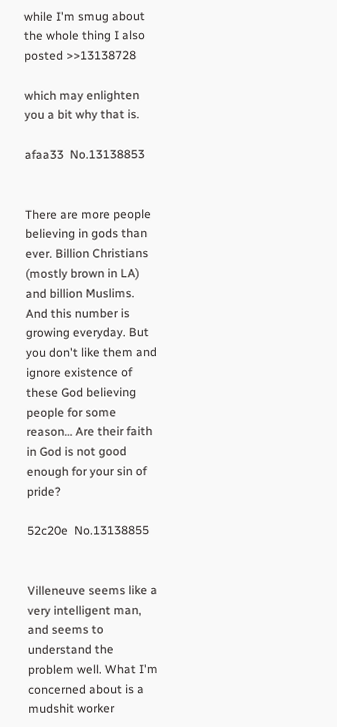while I'm smug about the whole thing I also posted >>13138728

which may enlighten you a bit why that is.

afaa33  No.13138853


There are more people believing in gods than ever. Billion Christians (mostly brown in LA) and billion Muslims. And this number is growing everyday. But you don't like them and ignore existence of these God believing people for some reason… Are their faith in God is not good enough for your sin of pride?

52c20e  No.13138855


Villeneuve seems like a very intelligent man, and seems to understand the problem well. What I'm concerned about is a mudshit worker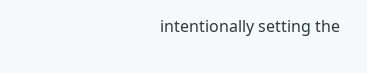intentionally setting the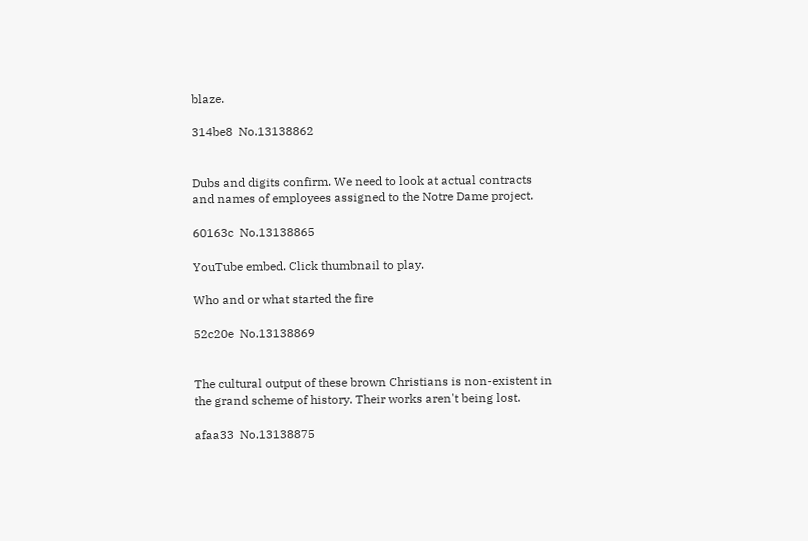blaze.

314be8  No.13138862


Dubs and digits confirm. We need to look at actual contracts and names of employees assigned to the Notre Dame project.

60163c  No.13138865

YouTube embed. Click thumbnail to play.

Who and or what started the fire

52c20e  No.13138869


The cultural output of these brown Christians is non-existent in the grand scheme of history. Their works aren't being lost.

afaa33  No.13138875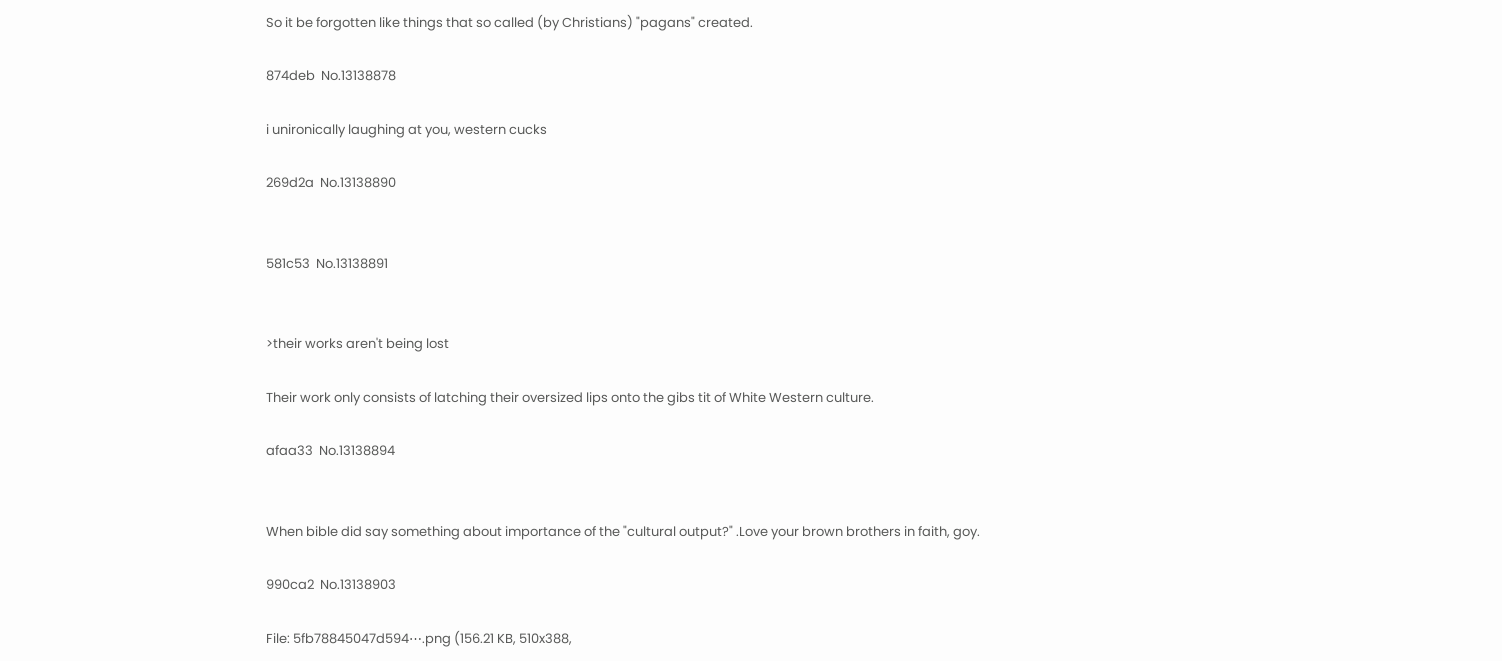So it be forgotten like things that so called (by Christians) "pagans" created.

874deb  No.13138878

i unironically laughing at you, western cucks

269d2a  No.13138890


581c53  No.13138891


>their works aren't being lost

Their work only consists of latching their oversized lips onto the gibs tit of White Western culture.

afaa33  No.13138894


When bible did say something about importance of the "cultural output?" .Love your brown brothers in faith, goy.

990ca2  No.13138903

File: 5fb78845047d594⋯.png (156.21 KB, 510x388,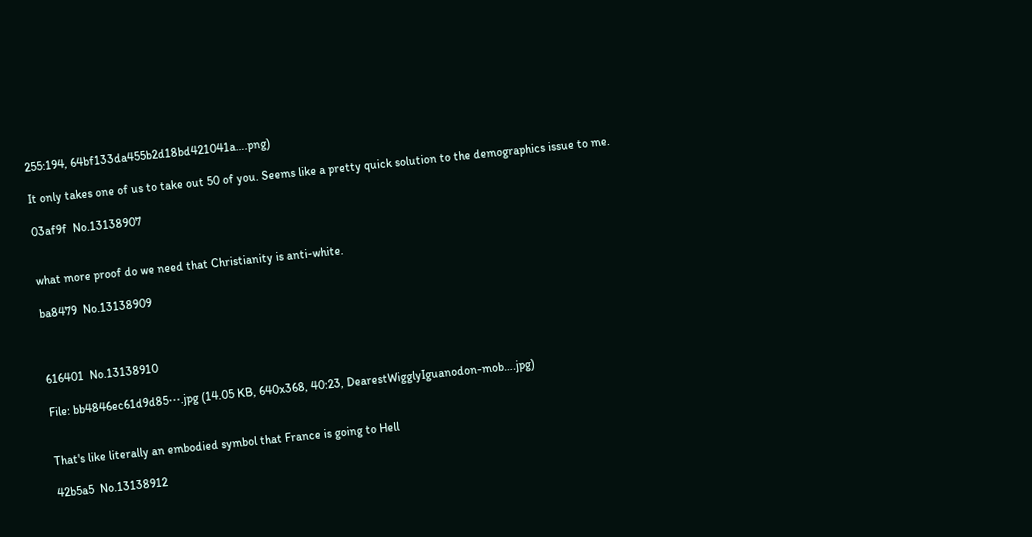255:194, 64bf133da455b2d18bd421041a….png)

It only takes one of us to take out 50 of you. Seems like a pretty quick solution to the demographics issue to me.

03af9f  No.13138907


what more proof do we need that Christianity is anti-white.

ba8479  No.13138909



616401  No.13138910

File: bb4846ec61d9d85⋯.jpg (14.05 KB, 640x368, 40:23, DearestWigglyIguanodon-mob….jpg)


That's like literally an embodied symbol that France is going to Hell

42b5a5  No.13138912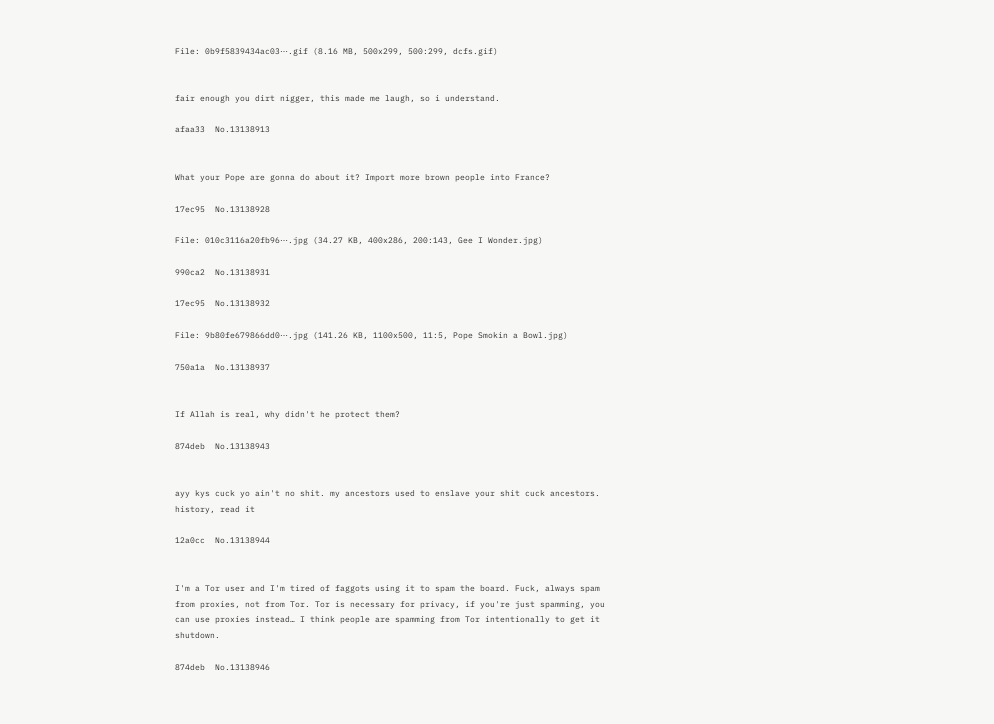File: 0b9f5839434ac03⋯.gif (8.16 MB, 500x299, 500:299, dcfs.gif)


fair enough you dirt nigger, this made me laugh, so i understand.

afaa33  No.13138913


What your Pope are gonna do about it? Import more brown people into France?

17ec95  No.13138928

File: 010c3116a20fb96⋯.jpg (34.27 KB, 400x286, 200:143, Gee I Wonder.jpg)

990ca2  No.13138931

17ec95  No.13138932

File: 9b80fe679866dd0⋯.jpg (141.26 KB, 1100x500, 11:5, Pope Smokin a Bowl.jpg)

750a1a  No.13138937


If Allah is real, why didn't he protect them?

874deb  No.13138943


ayy kys cuck yo ain't no shit. my ancestors used to enslave your shit cuck ancestors. history, read it

12a0cc  No.13138944


I'm a Tor user and I'm tired of faggots using it to spam the board. Fuck, always spam from proxies, not from Tor. Tor is necessary for privacy, if you're just spamming, you can use proxies instead… I think people are spamming from Tor intentionally to get it shutdown.

874deb  No.13138946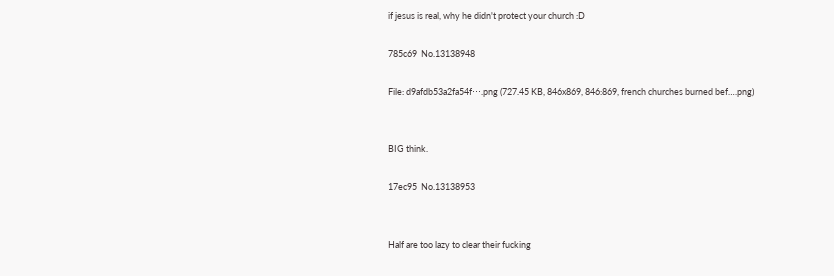if jesus is real, why he didn't protect your church :D

785c69  No.13138948

File: d9afdb53a2fa54f⋯.png (727.45 KB, 846x869, 846:869, french churches burned bef….png)


BIG think.

17ec95  No.13138953


Half are too lazy to clear their fucking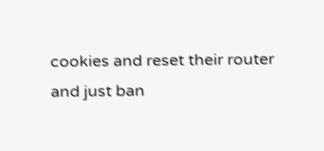cookies and reset their router and just ban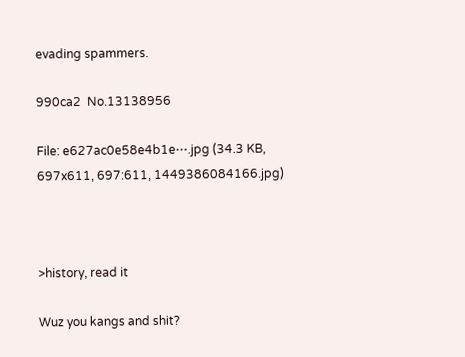evading spammers.

990ca2  No.13138956

File: e627ac0e58e4b1e⋯.jpg (34.3 KB, 697x611, 697:611, 1449386084166.jpg)



>history, read it

Wuz you kangs and shit?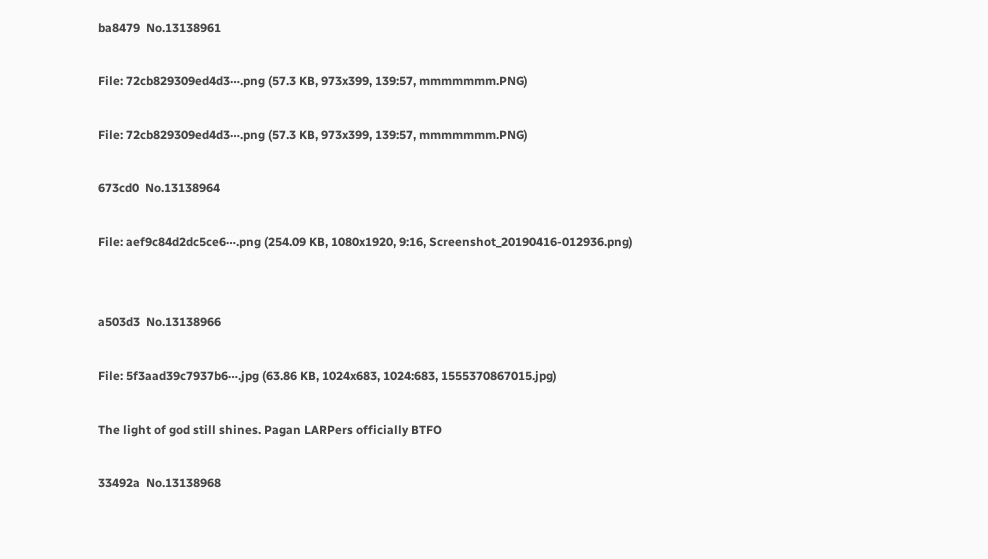ba8479  No.13138961

File: 72cb829309ed4d3⋯.png (57.3 KB, 973x399, 139:57, mmmmmmm.PNG)

File: 72cb829309ed4d3⋯.png (57.3 KB, 973x399, 139:57, mmmmmmm.PNG)

673cd0  No.13138964

File: aef9c84d2dc5ce6⋯.png (254.09 KB, 1080x1920, 9:16, Screenshot_20190416-012936.png)


a503d3  No.13138966

File: 5f3aad39c7937b6⋯.jpg (63.86 KB, 1024x683, 1024:683, 1555370867015.jpg)

The light of god still shines. Pagan LARPers officially BTFO

33492a  No.13138968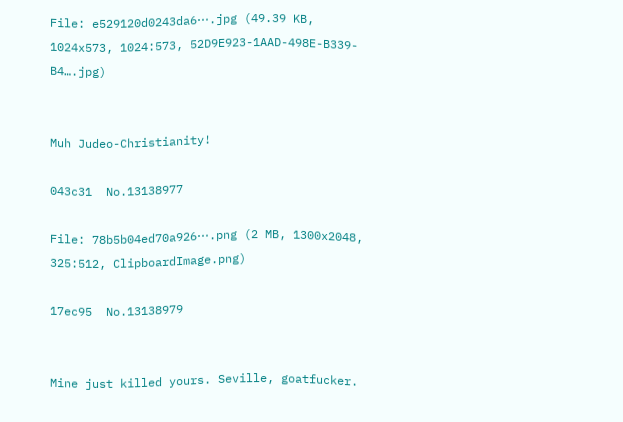File: e529120d0243da6⋯.jpg (49.39 KB, 1024x573, 1024:573, 52D9E923-1AAD-498E-B339-B4….jpg)


Muh Judeo-Christianity!

043c31  No.13138977

File: 78b5b04ed70a926⋯.png (2 MB, 1300x2048, 325:512, ClipboardImage.png)

17ec95  No.13138979


Mine just killed yours. Seville, goatfucker.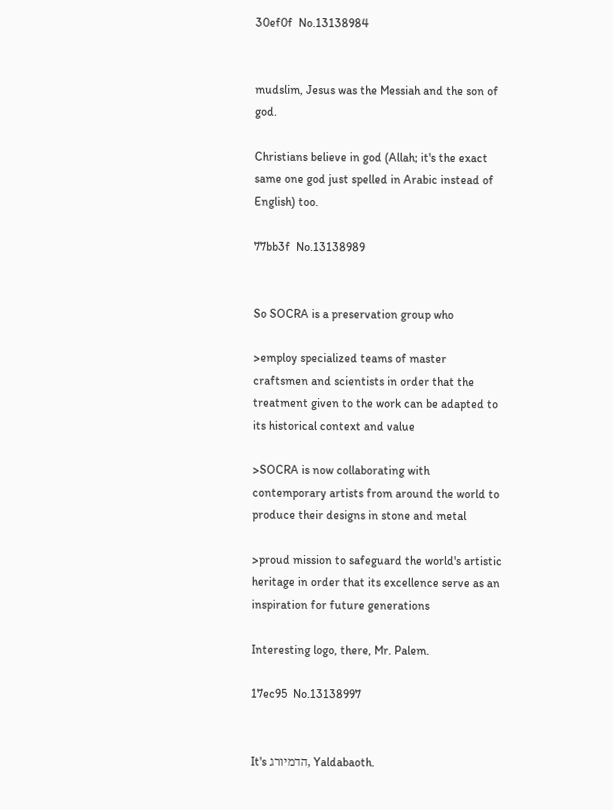30ef0f  No.13138984


mudslim, Jesus was the Messiah and the son of god.

Christians believe in god (Allah; it's the exact same one god just spelled in Arabic instead of English) too.

77bb3f  No.13138989


So SOCRA is a preservation group who

>employ specialized teams of master craftsmen and scientists in order that the treatment given to the work can be adapted to its historical context and value

>SOCRA is now collaborating with contemporary artists from around the world to produce their designs in stone and metal

>proud mission to safeguard the world's artistic heritage in order that its excellence serve as an inspiration for future generations

Interesting logo, there, Mr. Palem.

17ec95  No.13138997


It's הדמיורג, Yaldabaoth.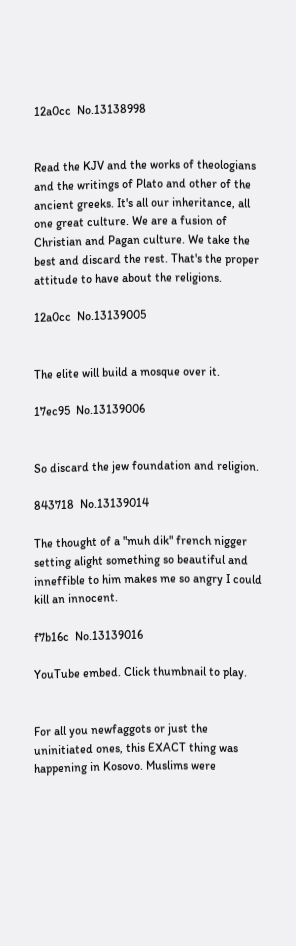12a0cc  No.13138998


Read the KJV and the works of theologians and the writings of Plato and other of the ancient greeks. It's all our inheritance, all one great culture. We are a fusion of Christian and Pagan culture. We take the best and discard the rest. That's the proper attitude to have about the religions.

12a0cc  No.13139005


The elite will build a mosque over it.

17ec95  No.13139006


So discard the jew foundation and religion.

843718  No.13139014

The thought of a "muh dik" french nigger setting alight something so beautiful and inneffible to him makes me so angry I could kill an innocent.

f7b16c  No.13139016

YouTube embed. Click thumbnail to play.


For all you newfaggots or just the uninitiated ones, this EXACT thing was happening in Kosovo. Muslims were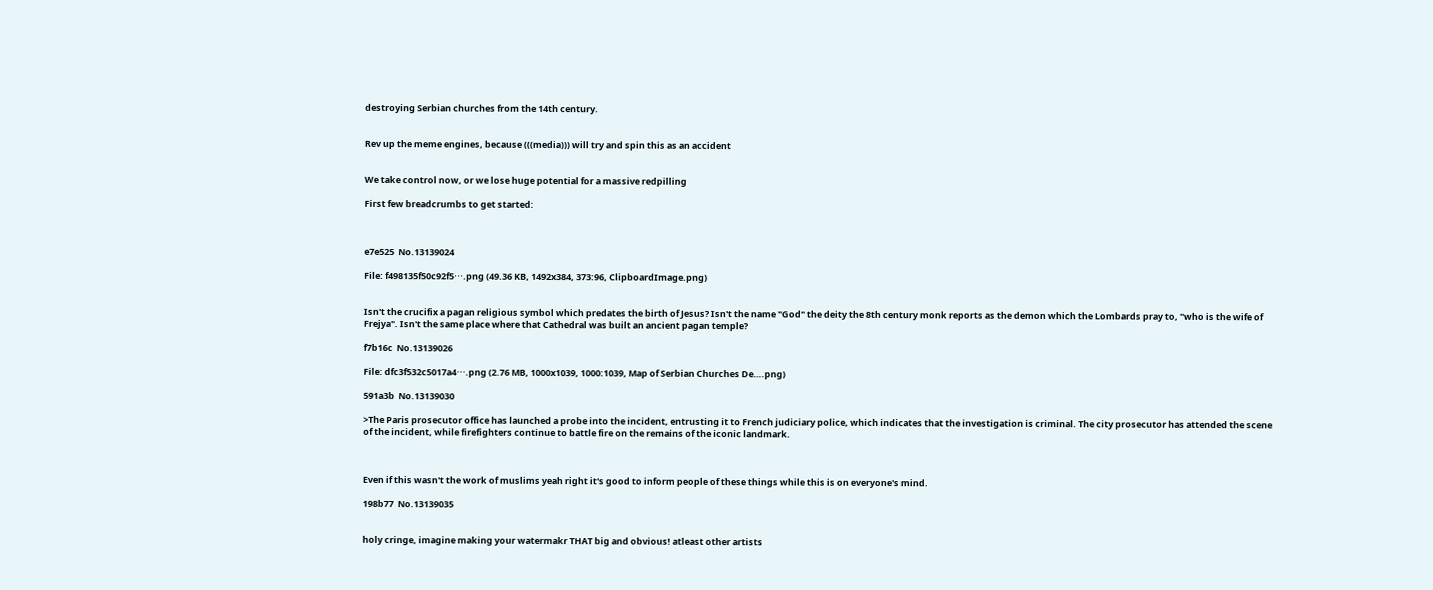destroying Serbian churches from the 14th century.


Rev up the meme engines, because (((media))) will try and spin this as an accident


We take control now, or we lose huge potential for a massive redpilling

First few breadcrumbs to get started:



e7e525  No.13139024

File: f498135f50c92f5⋯.png (49.36 KB, 1492x384, 373:96, ClipboardImage.png)


Isn't the crucifix a pagan religious symbol which predates the birth of Jesus? Isn't the name "God" the deity the 8th century monk reports as the demon which the Lombards pray to, "who is the wife of Frejya". Isn't the same place where that Cathedral was built an ancient pagan temple?

f7b16c  No.13139026

File: dfc3f532c5017a4⋯.png (2.76 MB, 1000x1039, 1000:1039, Map of Serbian Churches De….png)

591a3b  No.13139030

>The Paris prosecutor office has launched a probe into the incident, entrusting it to French judiciary police, which indicates that the investigation is criminal. The city prosecutor has attended the scene of the incident, while firefighters continue to battle fire on the remains of the iconic landmark.



Even if this wasn't the work of muslims yeah right it's good to inform people of these things while this is on everyone's mind.

198b77  No.13139035


holy cringe, imagine making your watermakr THAT big and obvious! atleast other artists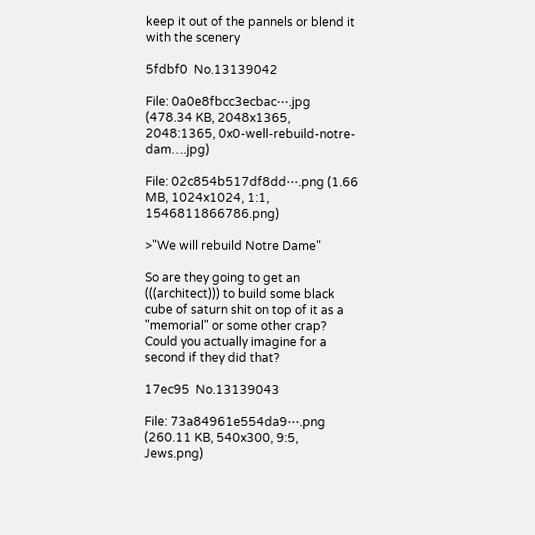keep it out of the pannels or blend it with the scenery

5fdbf0  No.13139042

File: 0a0e8fbcc3ecbac⋯.jpg (478.34 KB, 2048x1365, 2048:1365, 0x0-well-rebuild-notre-dam….jpg)

File: 02c854b517df8dd⋯.png (1.66 MB, 1024x1024, 1:1, 1546811866786.png)

>"We will rebuild Notre Dame"

So are they going to get an (((architect))) to build some black cube of saturn shit on top of it as a "memorial" or some other crap? Could you actually imagine for a second if they did that?

17ec95  No.13139043

File: 73a84961e554da9⋯.png (260.11 KB, 540x300, 9:5, Jews.png)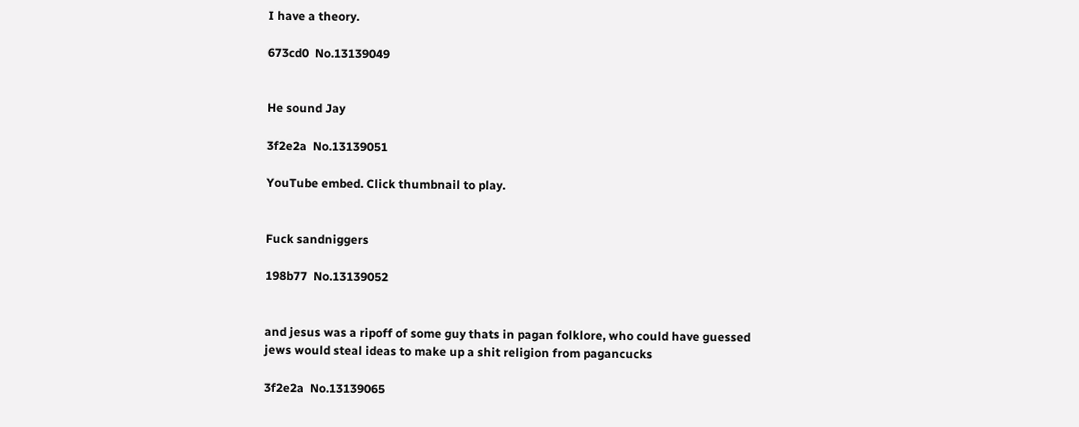I have a theory.

673cd0  No.13139049


He sound Jay

3f2e2a  No.13139051

YouTube embed. Click thumbnail to play.


Fuck sandniggers

198b77  No.13139052


and jesus was a ripoff of some guy thats in pagan folklore, who could have guessed jews would steal ideas to make up a shit religion from pagancucks

3f2e2a  No.13139065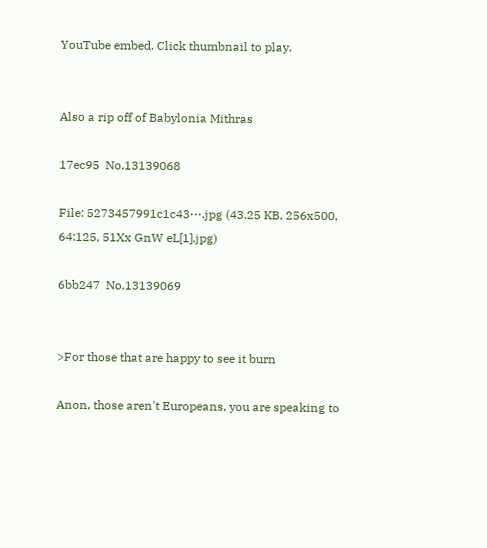YouTube embed. Click thumbnail to play.


Also a rip off of Babylonia Mithras

17ec95  No.13139068

File: 5273457991c1c43⋯.jpg (43.25 KB, 256x500, 64:125, 51Xx GnW eL[1].jpg)

6bb247  No.13139069


>For those that are happy to see it burn

Anon, those aren't Europeans, you are speaking to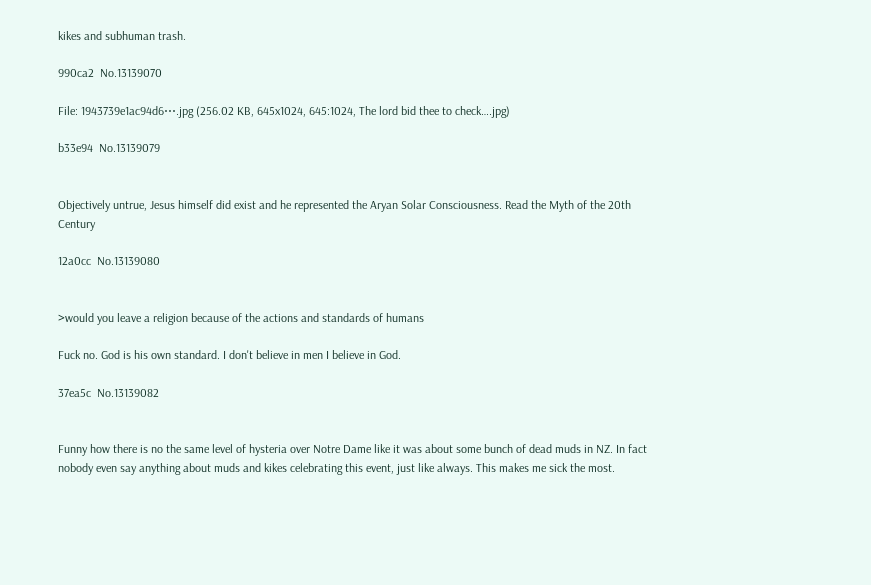kikes and subhuman trash.

990ca2  No.13139070

File: 1943739e1ac94d6⋯.jpg (256.02 KB, 645x1024, 645:1024, The lord bid thee to check….jpg)

b33e94  No.13139079


Objectively untrue, Jesus himself did exist and he represented the Aryan Solar Consciousness. Read the Myth of the 20th Century

12a0cc  No.13139080


>would you leave a religion because of the actions and standards of humans

Fuck no. God is his own standard. I don't believe in men I believe in God.

37ea5c  No.13139082


Funny how there is no the same level of hysteria over Notre Dame like it was about some bunch of dead muds in NZ. In fact nobody even say anything about muds and kikes celebrating this event, just like always. This makes me sick the most.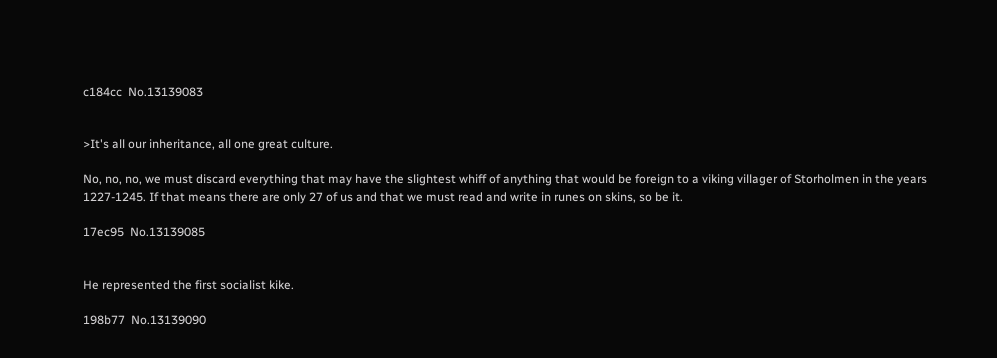c184cc  No.13139083


>It's all our inheritance, all one great culture.

No, no, no, we must discard everything that may have the slightest whiff of anything that would be foreign to a viking villager of Storholmen in the years 1227-1245. If that means there are only 27 of us and that we must read and write in runes on skins, so be it.

17ec95  No.13139085


He represented the first socialist kike.

198b77  No.13139090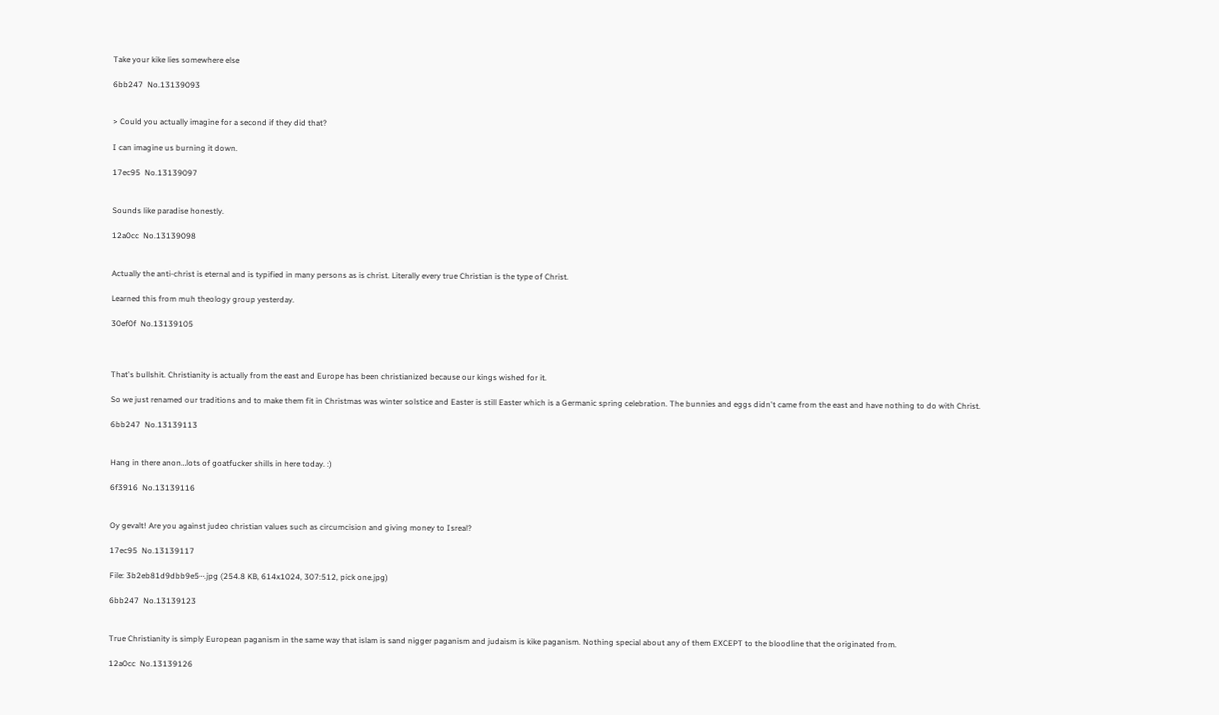Take your kike lies somewhere else

6bb247  No.13139093


> Could you actually imagine for a second if they did that?

I can imagine us burning it down.

17ec95  No.13139097


Sounds like paradise honestly.

12a0cc  No.13139098


Actually the anti-christ is eternal and is typified in many persons as is christ. Literally every true Christian is the type of Christ.

Learned this from muh theology group yesterday.

30ef0f  No.13139105



That's bullshit. Christianity is actually from the east and Europe has been christianized because our kings wished for it.

So we just renamed our traditions and to make them fit in Christmas was winter solstice and Easter is still Easter which is a Germanic spring celebration. The bunnies and eggs didn't came from the east and have nothing to do with Christ.

6bb247  No.13139113


Hang in there anon…lots of goatfucker shills in here today. :)

6f3916  No.13139116


Oy gevalt! Are you against judeo christian values such as circumcision and giving money to Isreal?

17ec95  No.13139117

File: 3b2eb81d9dbb9e5⋯.jpg (254.8 KB, 614x1024, 307:512, pick one.jpg)

6bb247  No.13139123


True Christianity is simply European paganism in the same way that islam is sand nigger paganism and judaism is kike paganism. Nothing special about any of them EXCEPT to the bloodline that the originated from.

12a0cc  No.13139126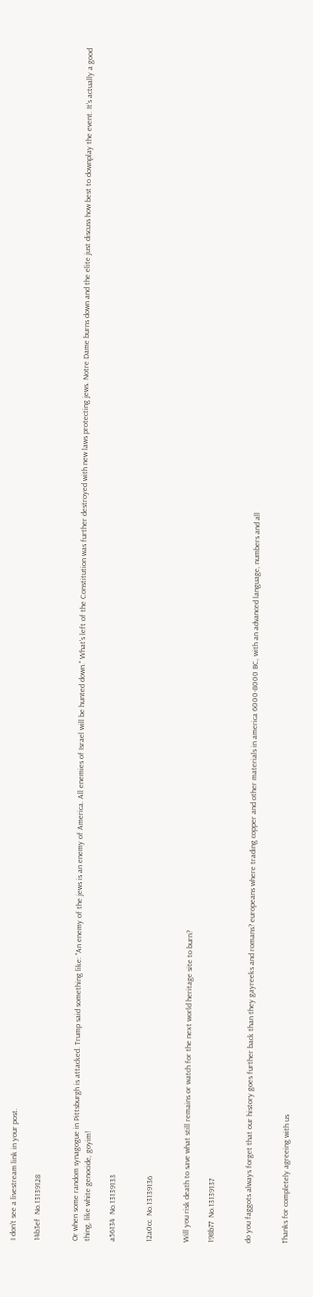I don't see a livestream link in your post.

14b3ef  No.13139128


Or when some random synagogue in Pittsburgh is attacked. Trump said something like: "An enemy of the jews is an enemy of America. All enemies of Israel will be hunted down." What's left of the Constitution was further destroyed with new laws protecting jews. Notre Dame burns down and the elite just discuss how best to downplay the event. It's actually a good thing, like white genocide, goyim!

a56134  No.13139133


12a0cc  No.13139136


Will you risk death to save what still remains or watch for the next world heritage site to burn?

198b77  No.13139137


do you faggots always forget that our history goes further back than they gayreeks and romans? europeans where trading copper and other materials in america 6000-8000 BC, with an advanced language, numbers and all


Thanks for completely agreeing with us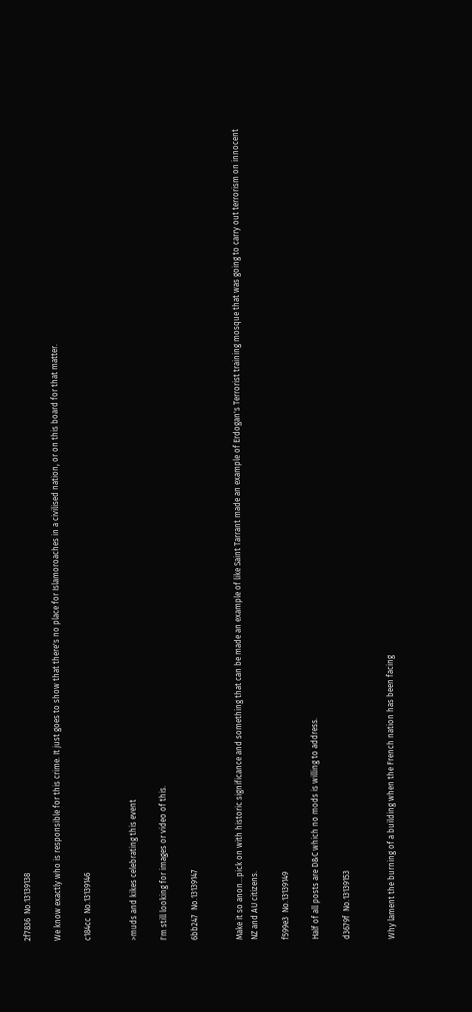2f7836  No.13139138

We know exactly who is responsible for this crime. It just goes to show that there's no place for Islamoroaches in a civilised nation, or on this board for that matter.

c184cc  No.13139146


>muds and kikes celebrating this event

I'm still looking for images or video of this.

6bb247  No.13139147


Make it so anon…pick on with historic significance and something that can be made an example of like Saint Tarrant made an example of Erdogan's Terrorist training mosque that was going to carry out terrorism on innocent NZ and AU citizens.

f599e3  No.13139149

Half of all posts are D&C which no mods is willing to address.

d3679f  No.13139153


Why lament the burning of a building when the French nation has been facing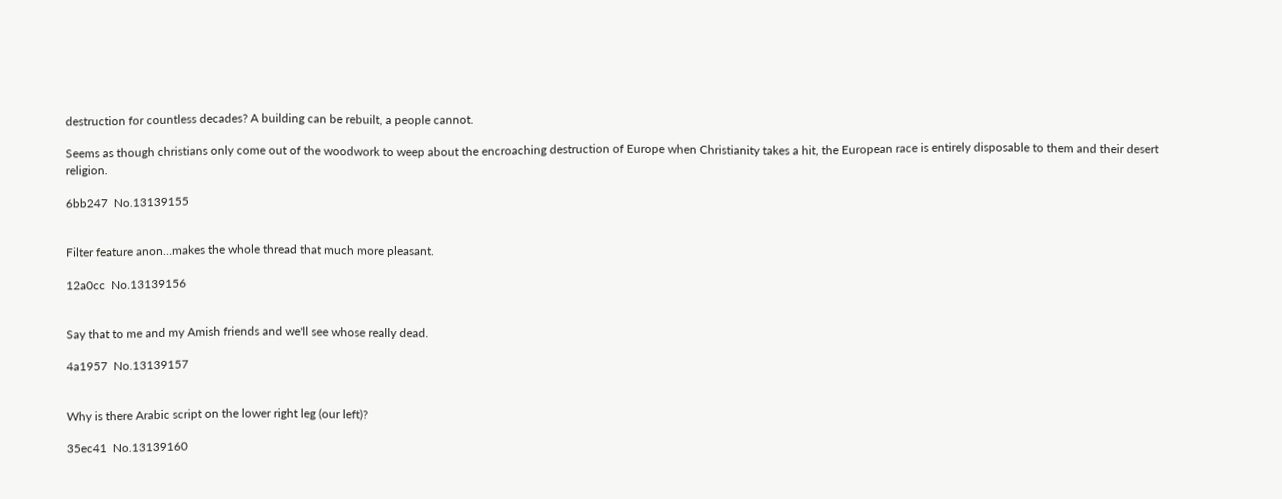destruction for countless decades? A building can be rebuilt, a people cannot.

Seems as though christians only come out of the woodwork to weep about the encroaching destruction of Europe when Christianity takes a hit, the European race is entirely disposable to them and their desert religion.

6bb247  No.13139155


Filter feature anon…makes the whole thread that much more pleasant.

12a0cc  No.13139156


Say that to me and my Amish friends and we'll see whose really dead.

4a1957  No.13139157


Why is there Arabic script on the lower right leg (our left)?

35ec41  No.13139160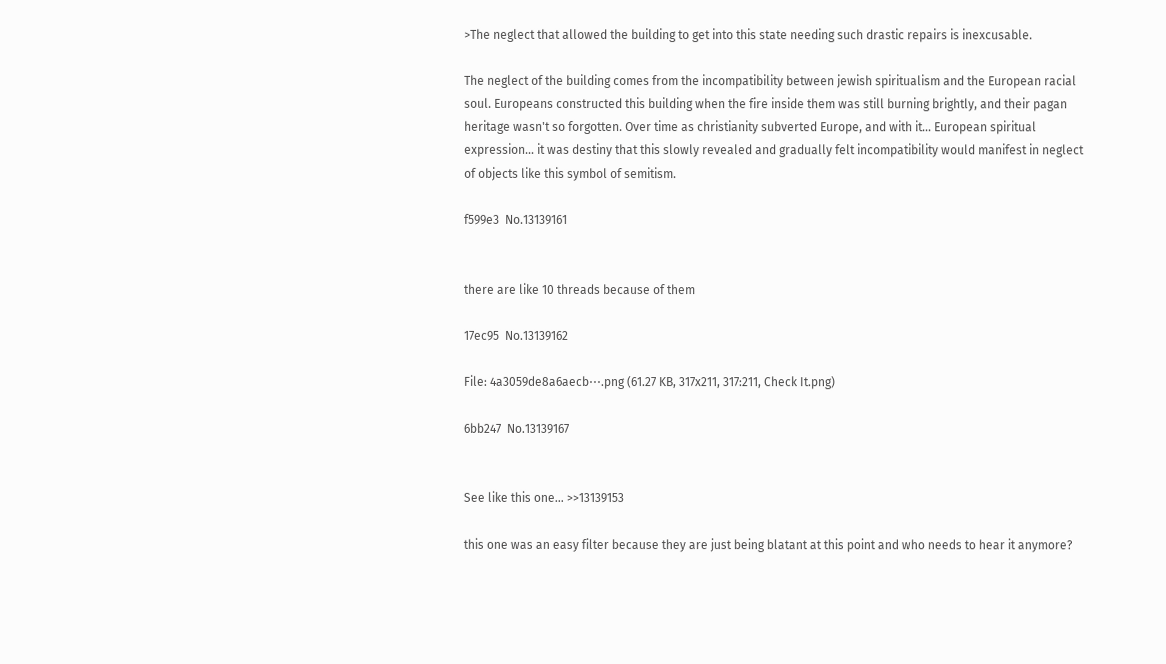>The neglect that allowed the building to get into this state needing such drastic repairs is inexcusable.

The neglect of the building comes from the incompatibility between jewish spiritualism and the European racial soul. Europeans constructed this building when the fire inside them was still burning brightly, and their pagan heritage wasn't so forgotten. Over time as christianity subverted Europe, and with it… European spiritual expression… it was destiny that this slowly revealed and gradually felt incompatibility would manifest in neglect of objects like this symbol of semitism.

f599e3  No.13139161


there are like 10 threads because of them

17ec95  No.13139162

File: 4a3059de8a6aecb⋯.png (61.27 KB, 317x211, 317:211, Check It.png)

6bb247  No.13139167


See like this one… >>13139153

this one was an easy filter because they are just being blatant at this point and who needs to hear it anymore?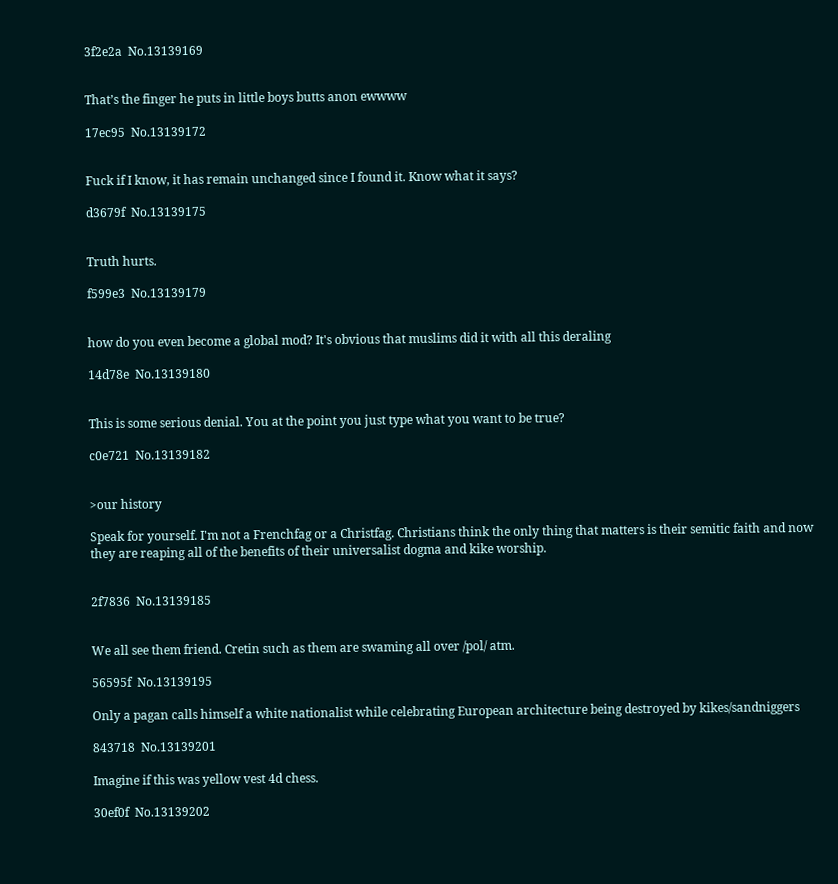3f2e2a  No.13139169


That’s the finger he puts in little boys butts anon ewwww

17ec95  No.13139172


Fuck if I know, it has remain unchanged since I found it. Know what it says?

d3679f  No.13139175


Truth hurts.

f599e3  No.13139179


how do you even become a global mod? It's obvious that muslims did it with all this deraling

14d78e  No.13139180


This is some serious denial. You at the point you just type what you want to be true?

c0e721  No.13139182


>our history

Speak for yourself. I'm not a Frenchfag or a Christfag. Christians think the only thing that matters is their semitic faith and now they are reaping all of the benefits of their universalist dogma and kike worship.


2f7836  No.13139185


We all see them friend. Cretin such as them are swaming all over /pol/ atm.

56595f  No.13139195

Only a pagan calls himself a white nationalist while celebrating European architecture being destroyed by kikes/sandniggers

843718  No.13139201

Imagine if this was yellow vest 4d chess.

30ef0f  No.13139202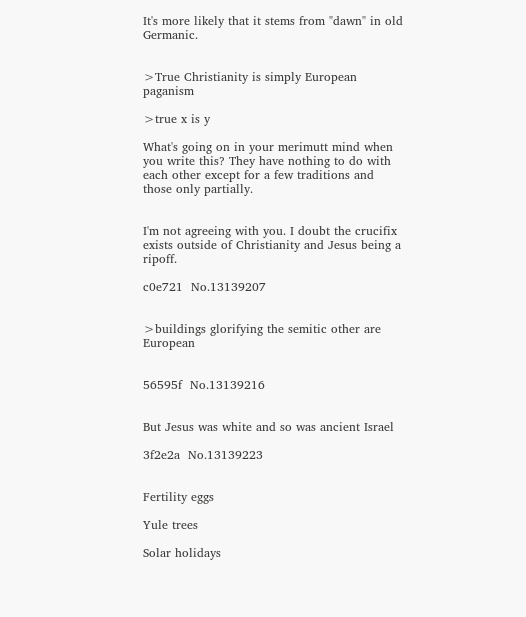It's more likely that it stems from "dawn" in old Germanic.


>True Christianity is simply European paganism

>true x is y

What's going on in your merimutt mind when you write this? They have nothing to do with each other except for a few traditions and those only partially.


I'm not agreeing with you. I doubt the crucifix exists outside of Christianity and Jesus being a ripoff.

c0e721  No.13139207


>buildings glorifying the semitic other are European


56595f  No.13139216


But Jesus was white and so was ancient Israel

3f2e2a  No.13139223


Fertility eggs

Yule trees

Solar holidays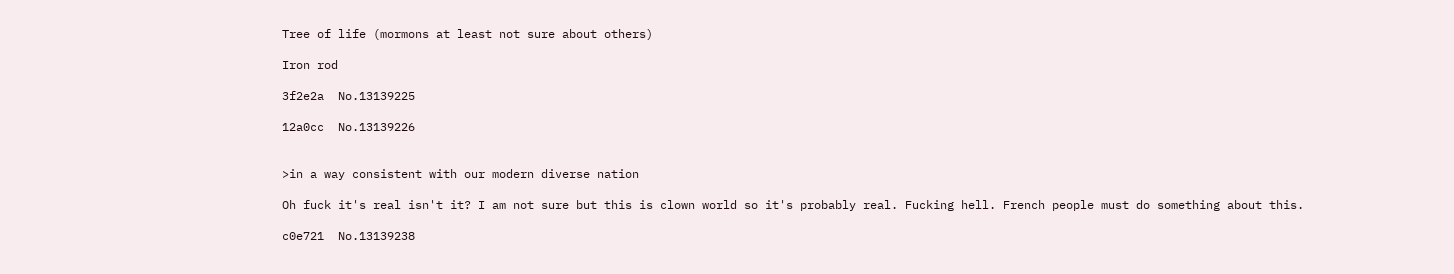Tree of life (mormons at least not sure about others)

Iron rod

3f2e2a  No.13139225

12a0cc  No.13139226


>in a way consistent with our modern diverse nation

Oh fuck it's real isn't it? I am not sure but this is clown world so it's probably real. Fucking hell. French people must do something about this.

c0e721  No.13139238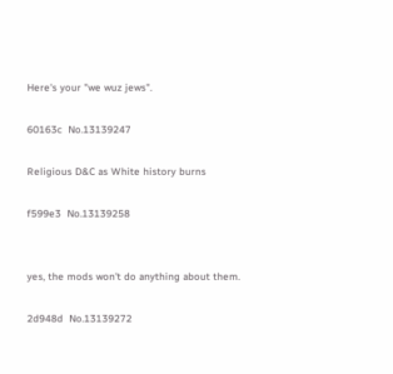Here's your "we wuz jews".

60163c  No.13139247

Religious D&C as White history burns

f599e3  No.13139258


yes, the mods won't do anything about them.

2d948d  No.13139272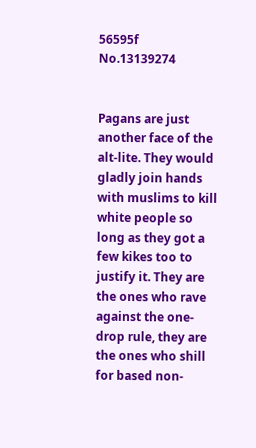56595f  No.13139274


Pagans are just another face of the alt-lite. They would gladly join hands with muslims to kill white people so long as they got a few kikes too to justify it. They are the ones who rave against the one-drop rule, they are the ones who shill for based non-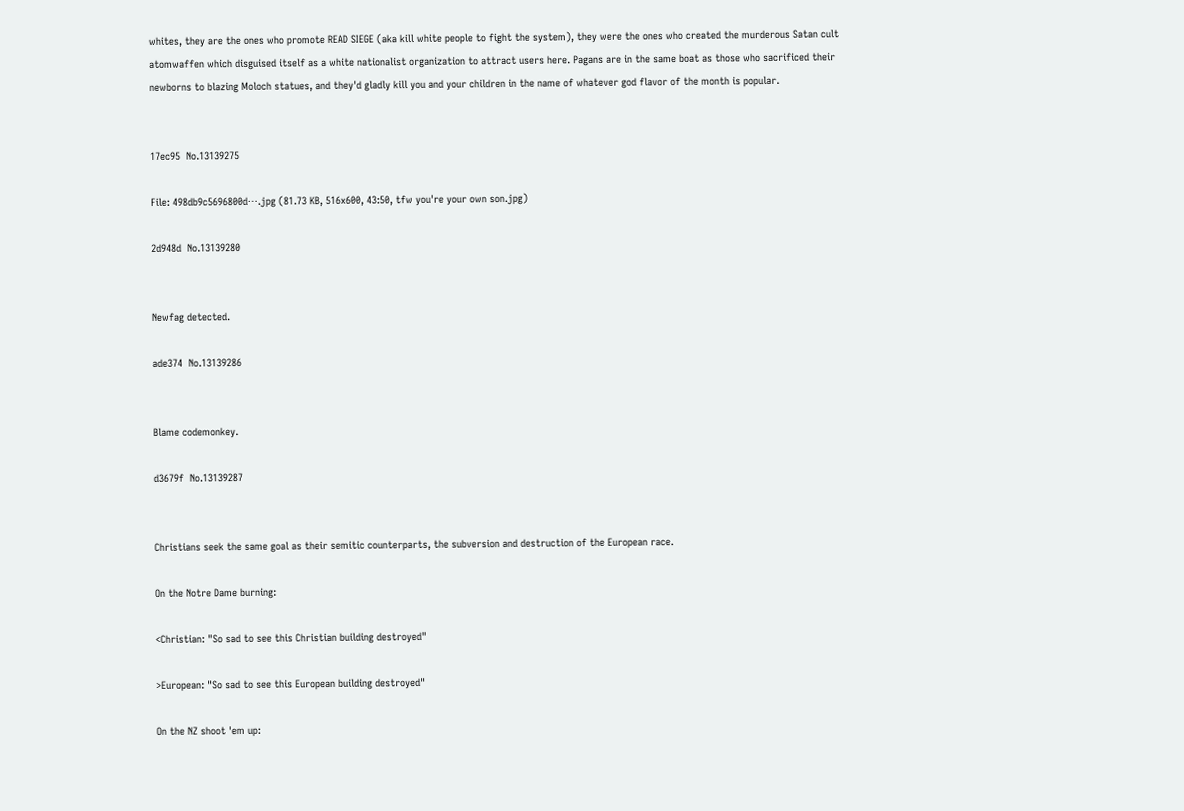whites, they are the ones who promote READ SIEGE (aka kill white people to fight the system), they were the ones who created the murderous Satan cult atomwaffen which disguised itself as a white nationalist organization to attract users here. Pagans are in the same boat as those who sacrificed their newborns to blazing Moloch statues, and they'd gladly kill you and your children in the name of whatever god flavor of the month is popular.


17ec95  No.13139275

File: 498db9c5696800d⋯.jpg (81.73 KB, 516x600, 43:50, tfw you're your own son.jpg)

2d948d  No.13139280


Newfag detected.

ade374  No.13139286


Blame codemonkey.

d3679f  No.13139287


Christians seek the same goal as their semitic counterparts, the subversion and destruction of the European race.

On the Notre Dame burning:

<Christian: "So sad to see this Christian building destroyed"

>European: "So sad to see this European building destroyed"

On the NZ shoot 'em up: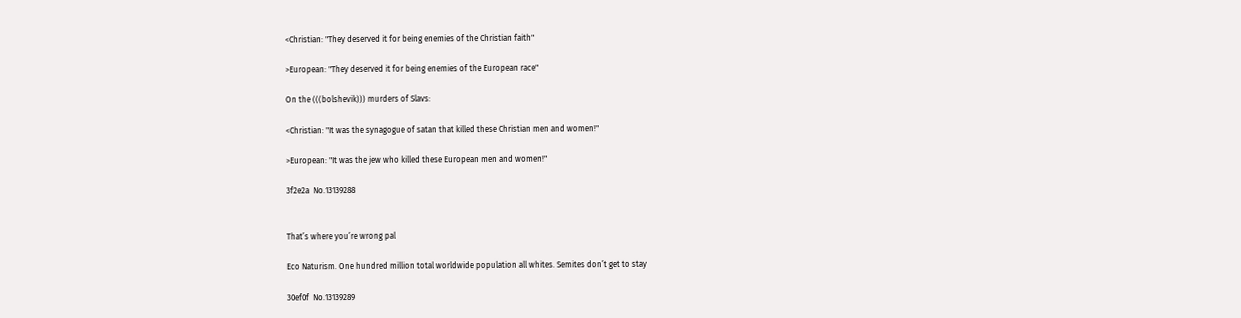<Christian: "They deserved it for being enemies of the Christian faith"

>European: "They deserved it for being enemies of the European race"

On the (((bolshevik))) murders of Slavs:

<Christian: "It was the synagogue of satan that killed these Christian men and women!"

>European: "It was the jew who killed these European men and women!"

3f2e2a  No.13139288


That’s where you’re wrong pal

Eco Naturism. One hundred million total worldwide population all whites. Semites don’t get to stay

30ef0f  No.13139289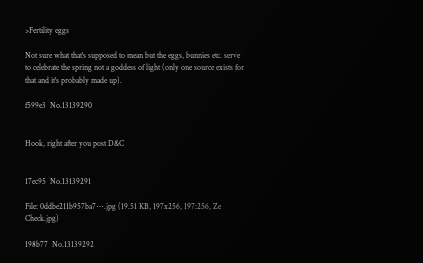>Fertility eggs

Not sure what that's supposed to mean but the eggs, bunnies etc. serve to celebrate the spring not a goddess of light (only one source exists for that and it's probably made up).

f599e3  No.13139290


Hook, right after you post D&C


17ec95  No.13139291

File: 0ddbe211b957ba7⋯.jpg (19.51 KB, 197x256, 197:256, Ze Check.jpg)

198b77  No.13139292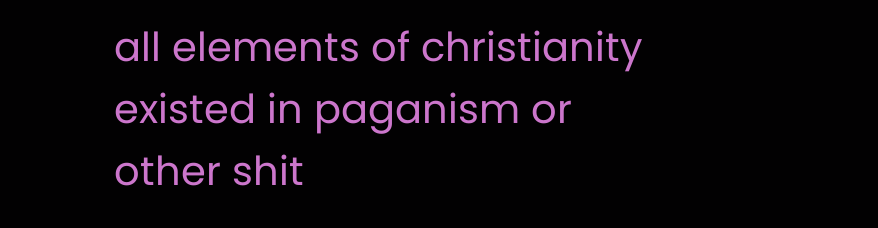all elements of christianity existed in paganism or other shit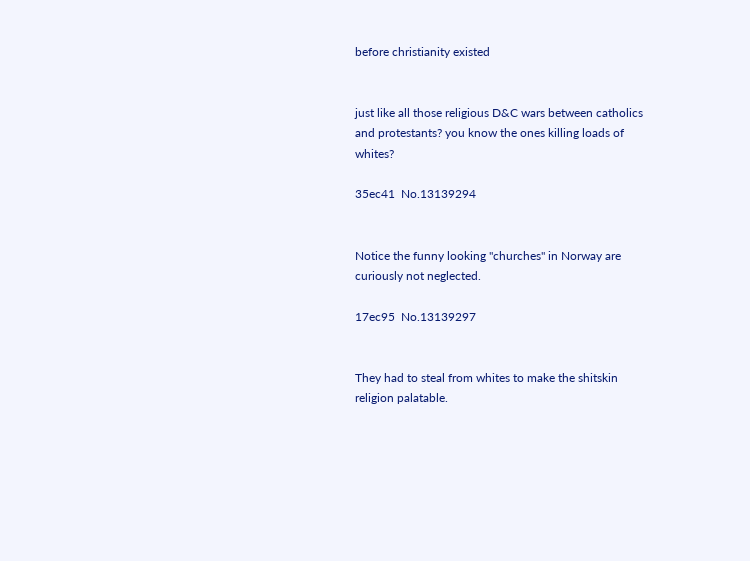before christianity existed


just like all those religious D&C wars between catholics and protestants? you know the ones killing loads of whites?

35ec41  No.13139294


Notice the funny looking "churches" in Norway are curiously not neglected.

17ec95  No.13139297


They had to steal from whites to make the shitskin religion palatable.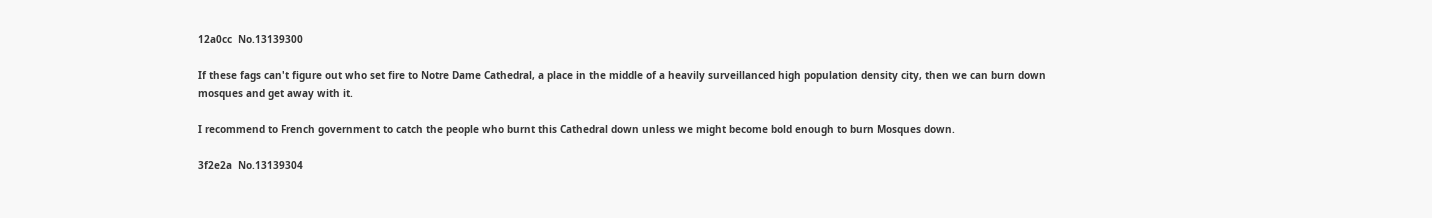12a0cc  No.13139300

If these fags can't figure out who set fire to Notre Dame Cathedral, a place in the middle of a heavily surveillanced high population density city, then we can burn down mosques and get away with it.

I recommend to French government to catch the people who burnt this Cathedral down unless we might become bold enough to burn Mosques down.

3f2e2a  No.13139304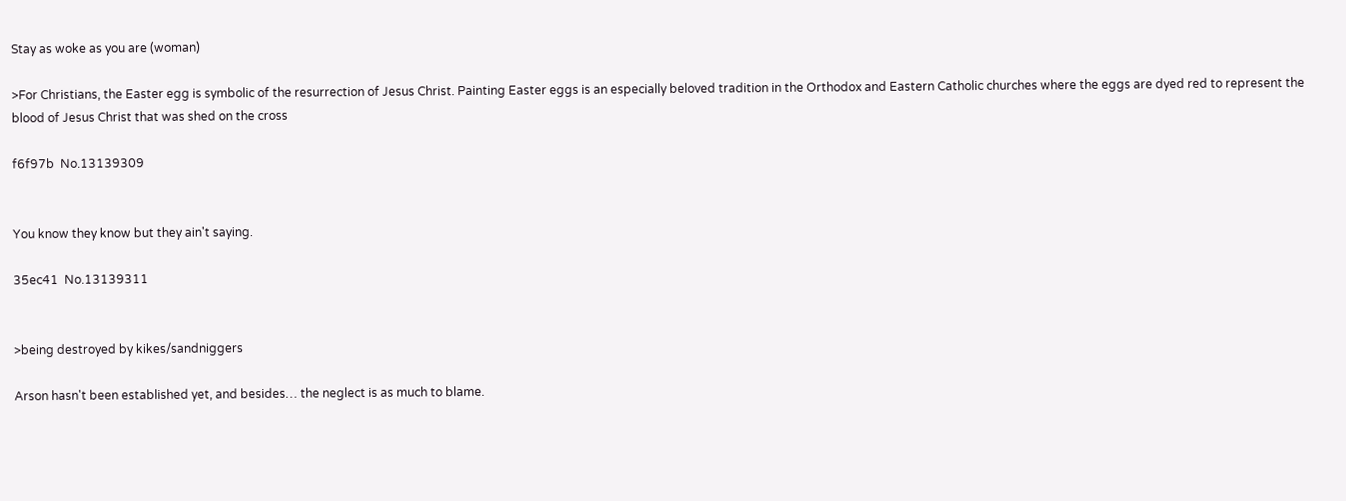Stay as woke as you are (woman)

>For Christians, the Easter egg is symbolic of the resurrection of Jesus Christ. Painting Easter eggs is an especially beloved tradition in the Orthodox and Eastern Catholic churches where the eggs are dyed red to represent the blood of Jesus Christ that was shed on the cross

f6f97b  No.13139309


You know they know but they ain't saying.

35ec41  No.13139311


>being destroyed by kikes/sandniggers

Arson hasn't been established yet, and besides… the neglect is as much to blame.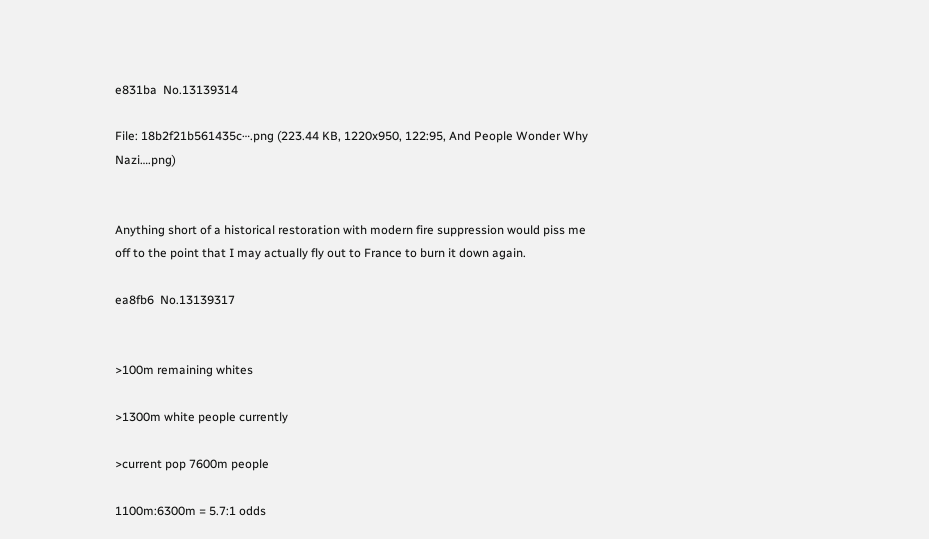e831ba  No.13139314

File: 18b2f21b561435c⋯.png (223.44 KB, 1220x950, 122:95, And People Wonder Why Nazi….png)


Anything short of a historical restoration with modern fire suppression would piss me off to the point that I may actually fly out to France to burn it down again.

ea8fb6  No.13139317


>100m remaining whites

>1300m white people currently

>current pop 7600m people

1100m:6300m = 5.7:1 odds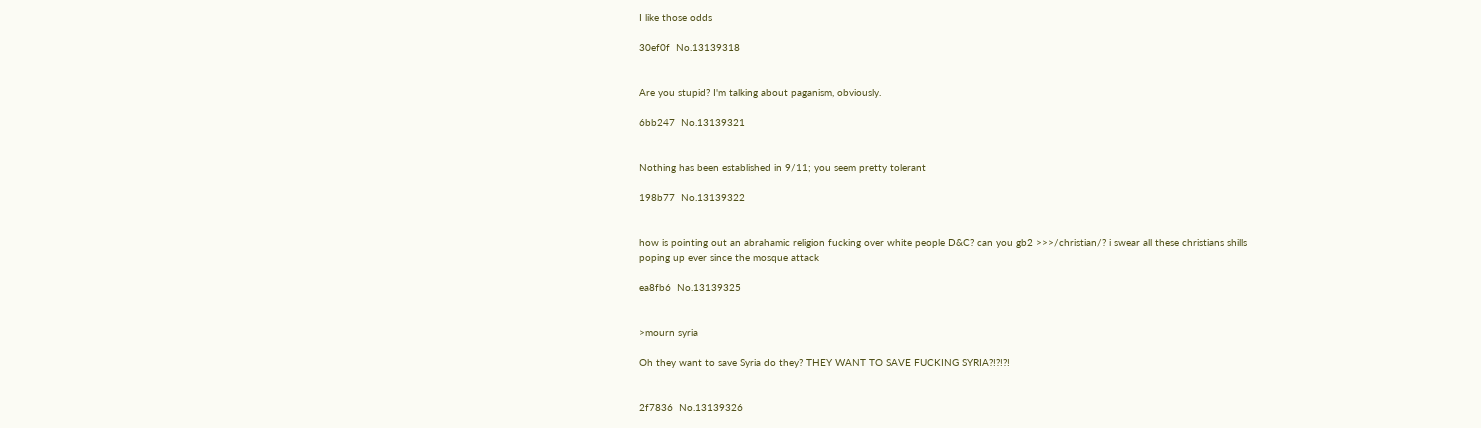I like those odds

30ef0f  No.13139318


Are you stupid? I'm talking about paganism, obviously.

6bb247  No.13139321


Nothing has been established in 9/11; you seem pretty tolerant

198b77  No.13139322


how is pointing out an abrahamic religion fucking over white people D&C? can you gb2 >>>/christian/? i swear all these christians shills poping up ever since the mosque attack

ea8fb6  No.13139325


>mourn syria

Oh they want to save Syria do they? THEY WANT TO SAVE FUCKING SYRIA?!?!?!


2f7836  No.13139326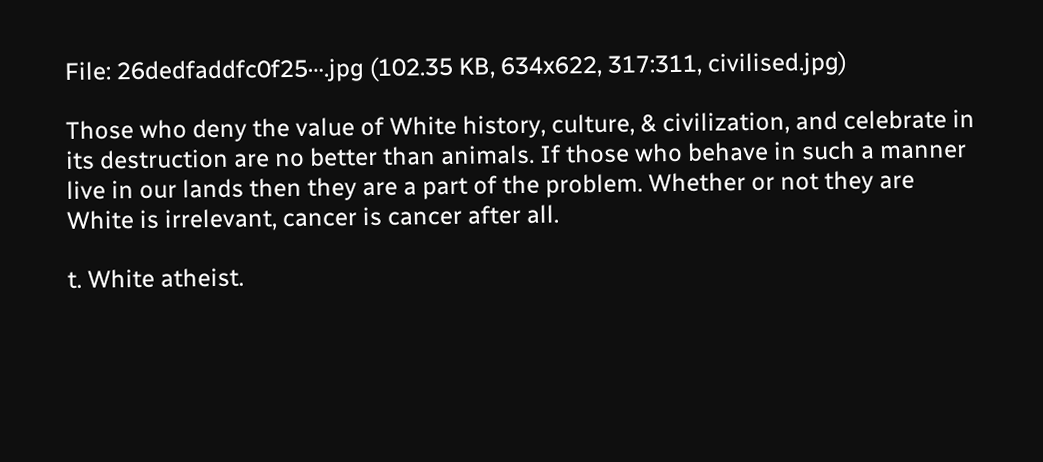File: 26dedfaddfc0f25⋯.jpg (102.35 KB, 634x622, 317:311, civilised.jpg)

Those who deny the value of White history, culture, & civilization, and celebrate in its destruction are no better than animals. If those who behave in such a manner live in our lands then they are a part of the problem. Whether or not they are White is irrelevant, cancer is cancer after all.

t. White atheist.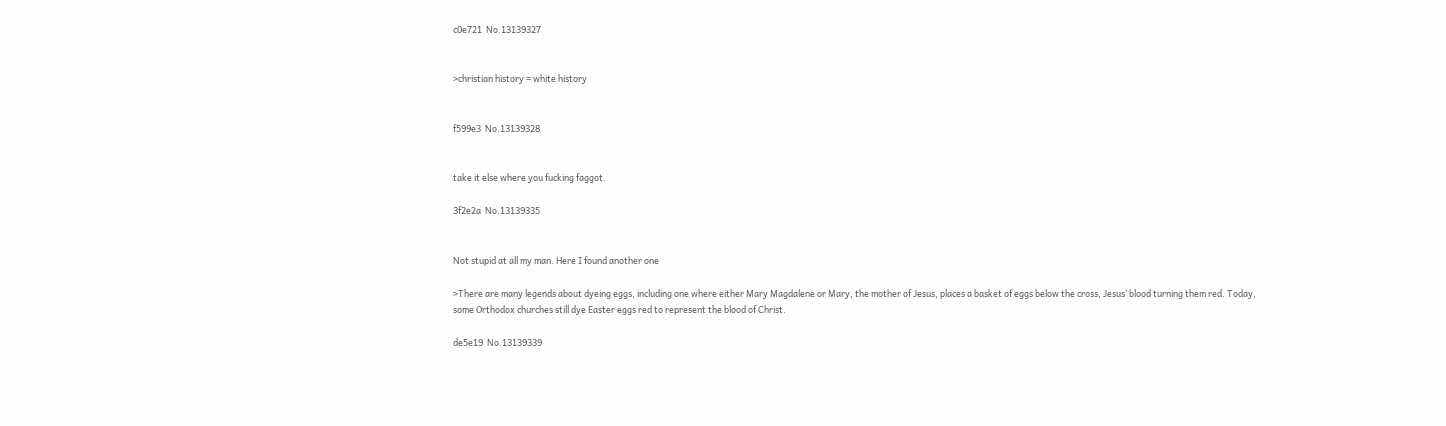c0e721  No.13139327


>christian history = white history


f599e3  No.13139328


take it else where you fucking faggot.

3f2e2a  No.13139335


Not stupid at all my man. Here I found another one

>There are many legends about dyeing eggs, including one where either Mary Magdalene or Mary, the mother of Jesus, places a basket of eggs below the cross, Jesus’ blood turning them red. Today, some Orthodox churches still dye Easter eggs red to represent the blood of Christ.

de5e19  No.13139339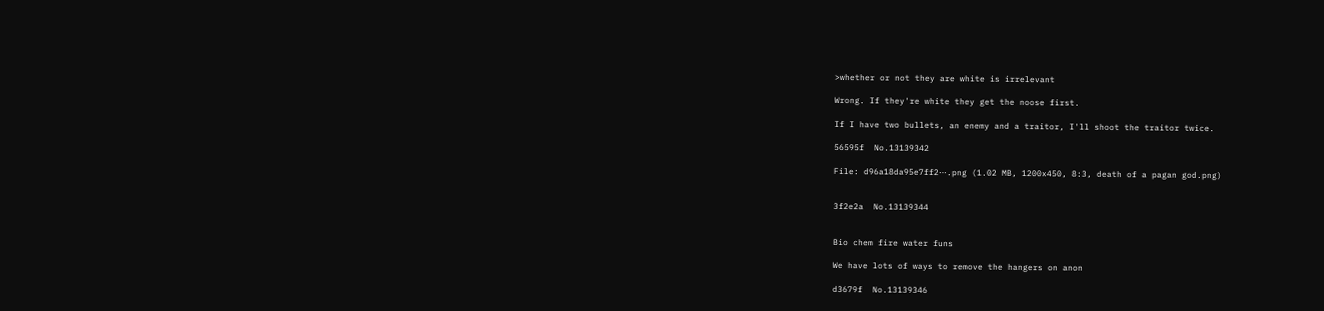>whether or not they are white is irrelevant

Wrong. If they're white they get the noose first.

If I have two bullets, an enemy and a traitor, I'll shoot the traitor twice.

56595f  No.13139342

File: d96a18da95e7ff2⋯.png (1.02 MB, 1200x450, 8:3, death of a pagan god.png)


3f2e2a  No.13139344


Bio chem fire water funs

We have lots of ways to remove the hangers on anon

d3679f  No.13139346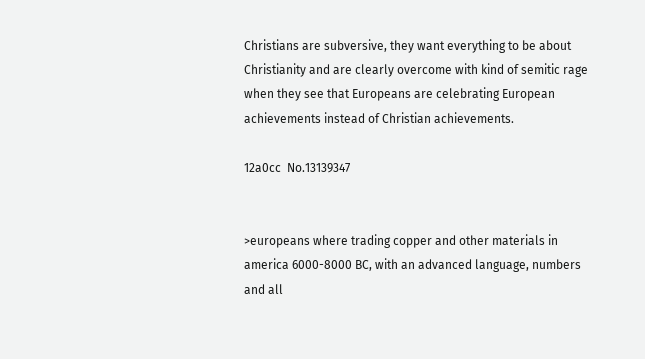Christians are subversive, they want everything to be about Christianity and are clearly overcome with kind of semitic rage when they see that Europeans are celebrating European achievements instead of Christian achievements.

12a0cc  No.13139347


>europeans where trading copper and other materials in america 6000-8000 BC, with an advanced language, numbers and all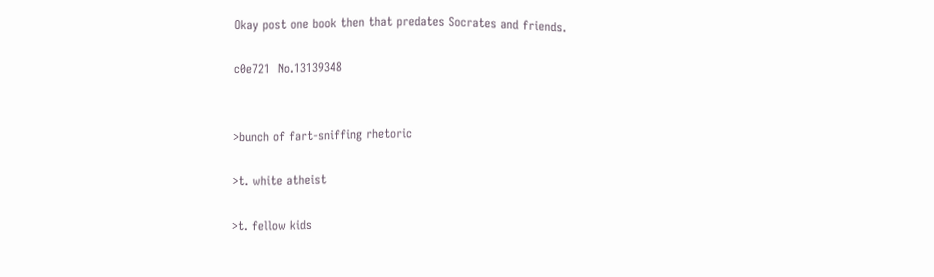Okay post one book then that predates Socrates and friends.

c0e721  No.13139348


>bunch of fart-sniffing rhetoric

>t. white atheist

>t. fellow kids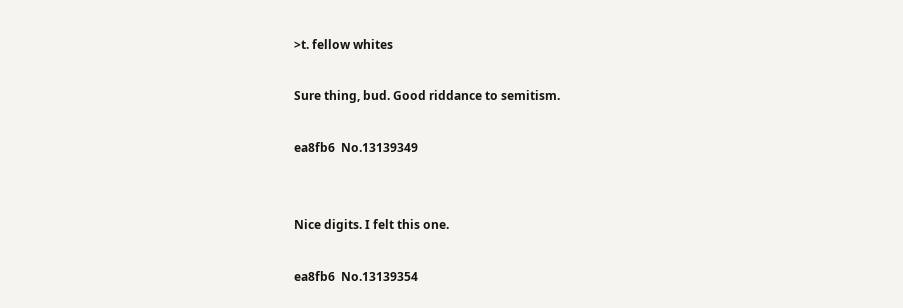>t. fellow whites

Sure thing, bud. Good riddance to semitism.

ea8fb6  No.13139349


Nice digits. I felt this one.

ea8fb6  No.13139354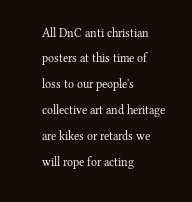All DnC anti christian posters at this time of loss to our people's collective art and heritage are kikes or retards we will rope for acting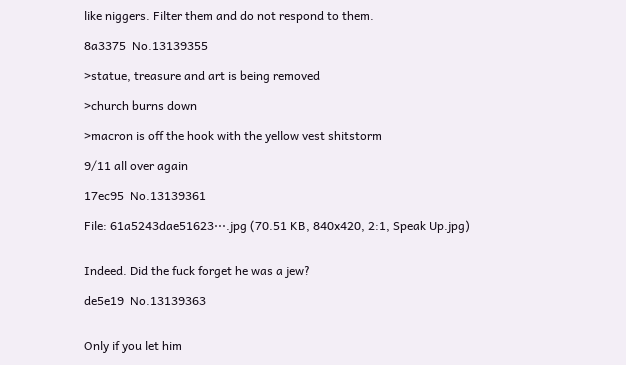like niggers. Filter them and do not respond to them.

8a3375  No.13139355

>statue, treasure and art is being removed

>church burns down

>macron is off the hook with the yellow vest shitstorm

9/11 all over again

17ec95  No.13139361

File: 61a5243dae51623⋯.jpg (70.51 KB, 840x420, 2:1, Speak Up.jpg)


Indeed. Did the fuck forget he was a jew?

de5e19  No.13139363


Only if you let him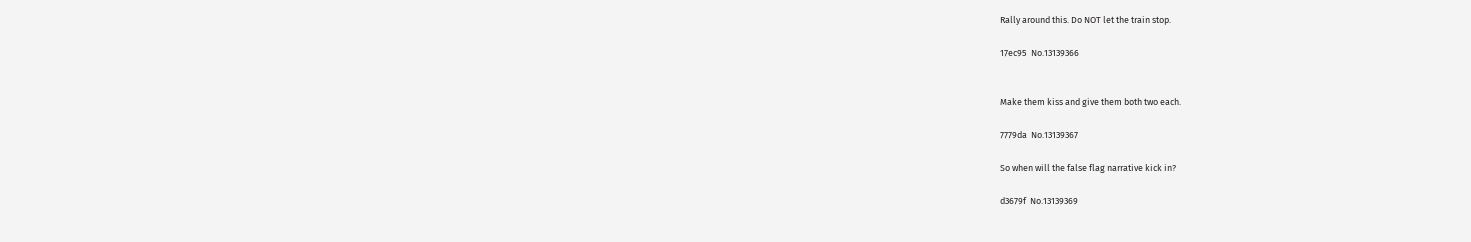Rally around this. Do NOT let the train stop.

17ec95  No.13139366


Make them kiss and give them both two each.

7779da  No.13139367

So when will the false flag narrative kick in?

d3679f  No.13139369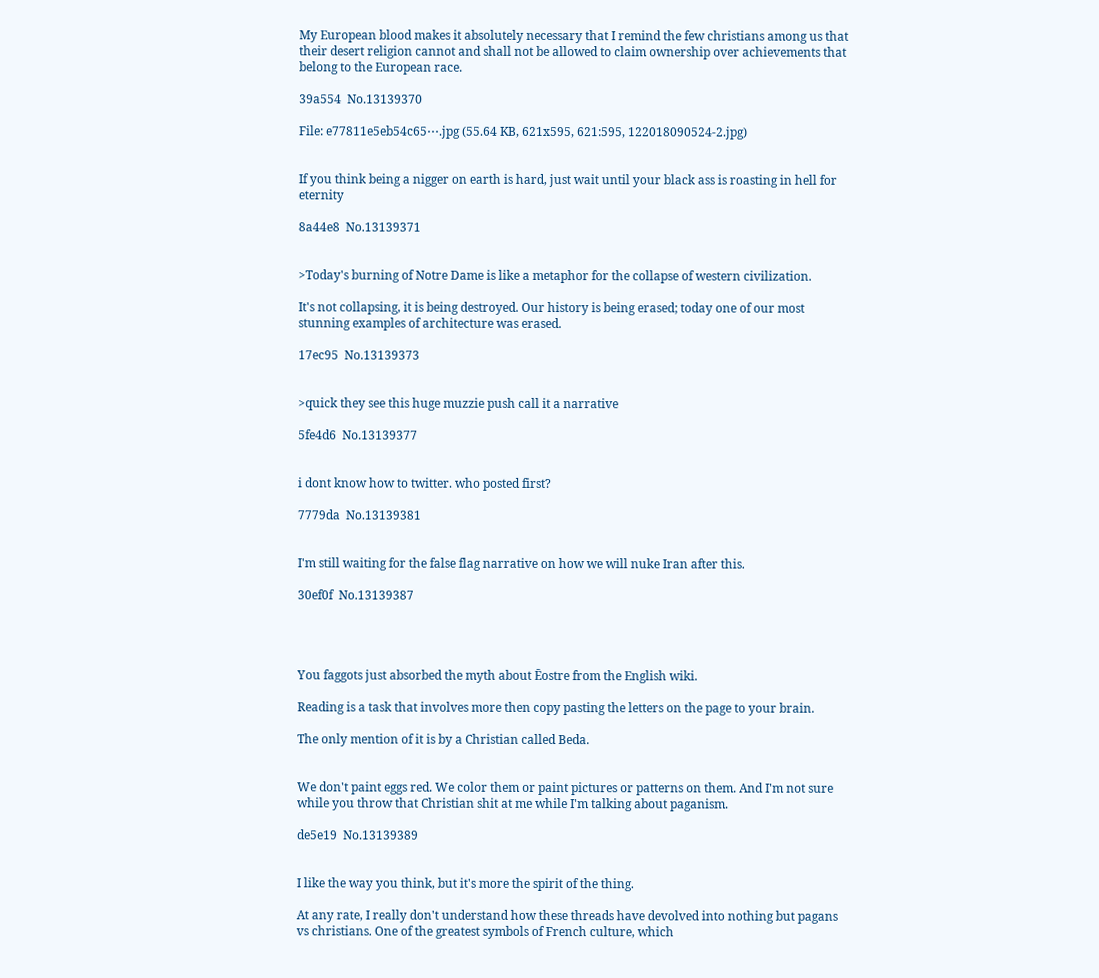My European blood makes it absolutely necessary that I remind the few christians among us that their desert religion cannot and shall not be allowed to claim ownership over achievements that belong to the European race.

39a554  No.13139370

File: e77811e5eb54c65⋯.jpg (55.64 KB, 621x595, 621:595, 122018090524-2.jpg)


If you think being a nigger on earth is hard, just wait until your black ass is roasting in hell for eternity

8a44e8  No.13139371


>Today's burning of Notre Dame is like a metaphor for the collapse of western civilization.

It's not collapsing, it is being destroyed. Our history is being erased; today one of our most stunning examples of architecture was erased.

17ec95  No.13139373


>quick they see this huge muzzie push call it a narrative

5fe4d6  No.13139377


i dont know how to twitter. who posted first?

7779da  No.13139381


I'm still waiting for the false flag narrative on how we will nuke Iran after this.

30ef0f  No.13139387




You faggots just absorbed the myth about Ēostre from the English wiki.

Reading is a task that involves more then copy pasting the letters on the page to your brain.

The only mention of it is by a Christian called Beda.


We don't paint eggs red. We color them or paint pictures or patterns on them. And I'm not sure while you throw that Christian shit at me while I'm talking about paganism.

de5e19  No.13139389


I like the way you think, but it's more the spirit of the thing.

At any rate, I really don't understand how these threads have devolved into nothing but pagans vs christians. One of the greatest symbols of French culture, which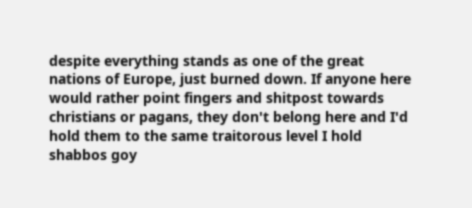despite everything stands as one of the great nations of Europe, just burned down. If anyone here would rather point fingers and shitpost towards christians or pagans, they don't belong here and I'd hold them to the same traitorous level I hold shabbos goy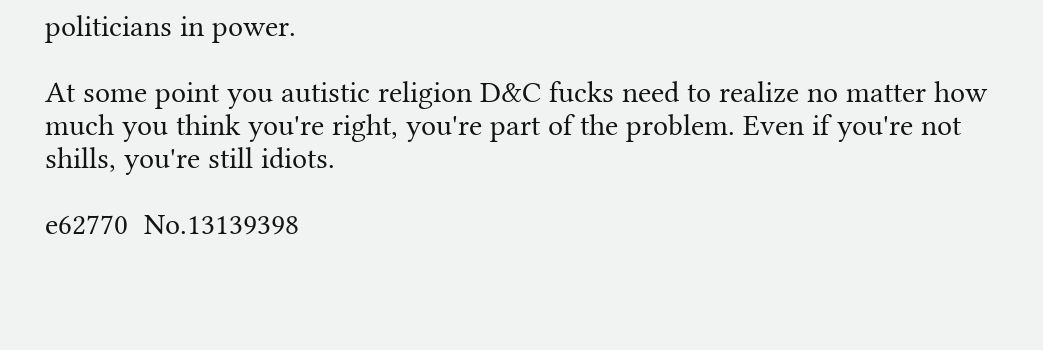politicians in power.

At some point you autistic religion D&C fucks need to realize no matter how much you think you're right, you're part of the problem. Even if you're not shills, you're still idiots.

e62770  No.13139398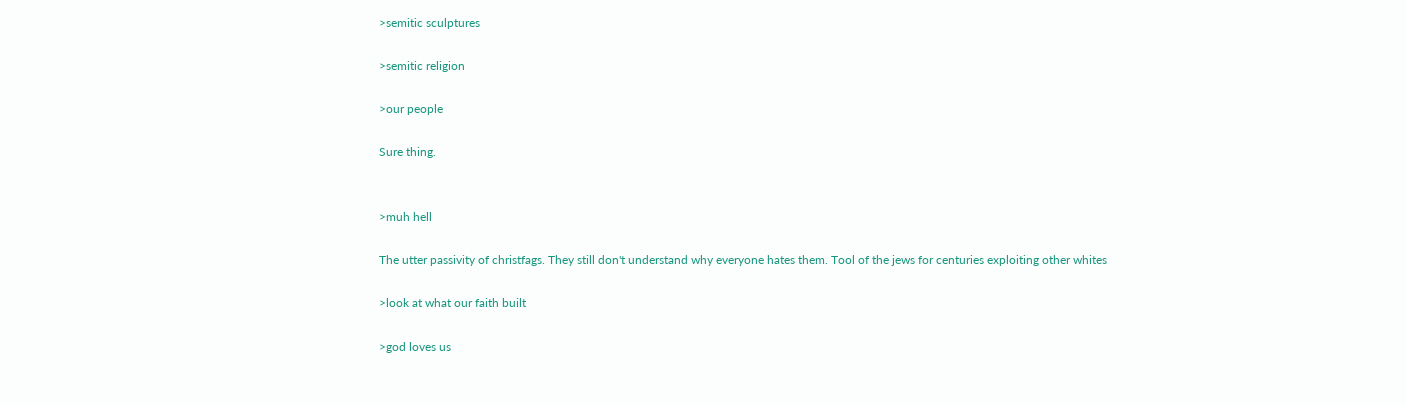>semitic sculptures

>semitic religion

>our people

Sure thing.


>muh hell

The utter passivity of christfags. They still don't understand why everyone hates them. Tool of the jews for centuries exploiting other whites

>look at what our faith built

>god loves us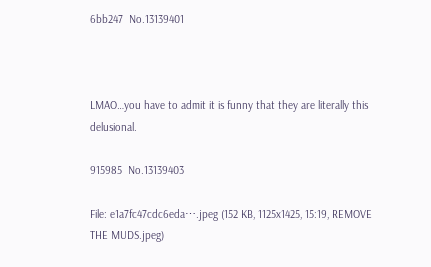6bb247  No.13139401



LMAO…you have to admit it is funny that they are literally this delusional.

915985  No.13139403

File: e1a7fc47cdc6eda⋯.jpeg (152 KB, 1125x1425, 15:19, REMOVE THE MUDS.jpeg)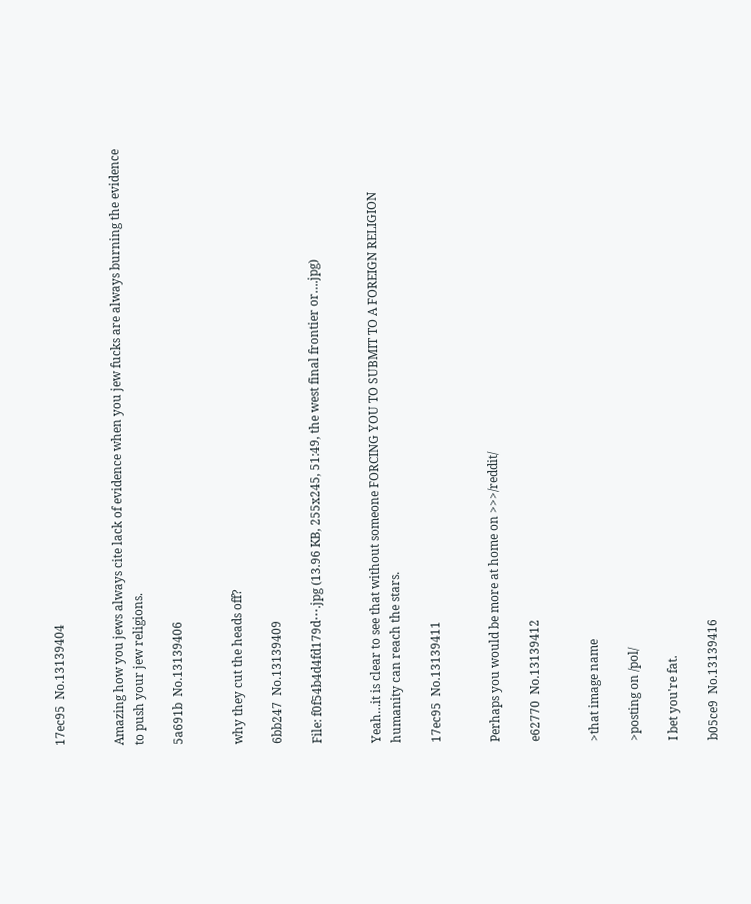17ec95  No.13139404


Amazing how you jews always cite lack of evidence when you jew fucks are always burning the evidence to push your jew religions.

5a691b  No.13139406


why they cut the heads off?

6bb247  No.13139409

File: f0f54b4d4fd179d⋯.jpg (13.96 KB, 255x245, 51:49, the west final frontier or….jpg)


Yeah…it is clear to see that without someone FORCING YOU TO SUBMIT TO A FOREIGN RELIGION humanity can reach the stars.

17ec95  No.13139411


Perhaps you would be more at home on >>>/reddit/

e62770  No.13139412


>that image name

>posting on /pol/

I bet you're fat.

b05ce9  No.13139416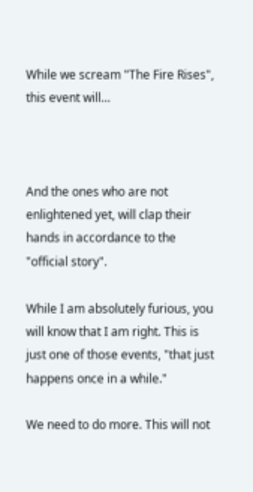While we scream "The Fire Rises", this event will…



And the ones who are not enlightened yet, will clap their hands in accordance to the "official story".

While I am absolutely furious, you will know that I am right. This is just one of those events, "that just happens once in a while."

We need to do more. This will not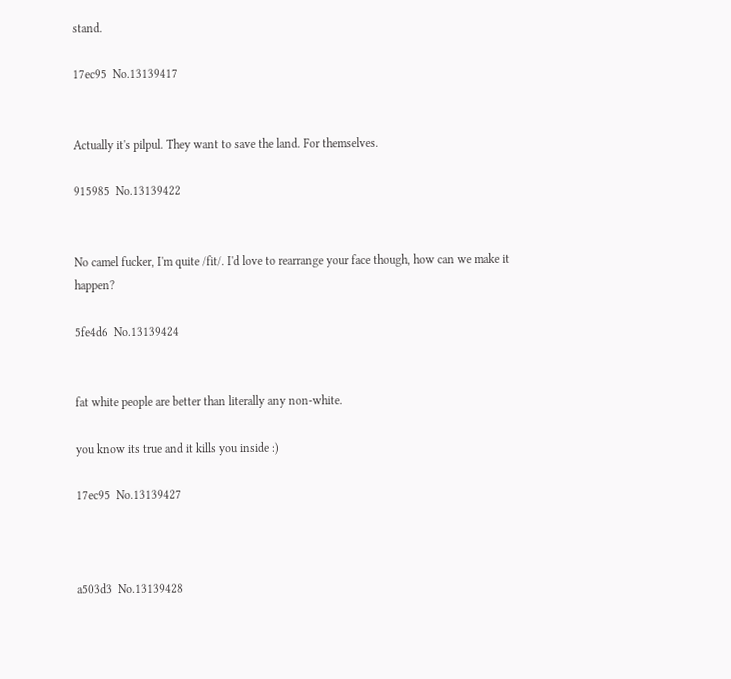stand.

17ec95  No.13139417


Actually it's pilpul. They want to save the land. For themselves.

915985  No.13139422


No camel fucker, I'm quite /fit/. I'd love to rearrange your face though, how can we make it happen?

5fe4d6  No.13139424


fat white people are better than literally any non-white.

you know its true and it kills you inside :)

17ec95  No.13139427



a503d3  No.13139428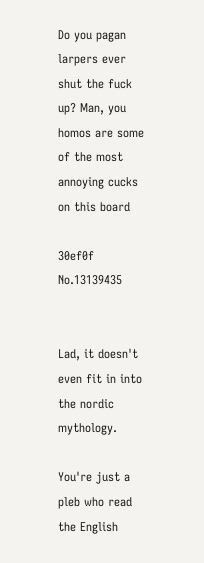Do you pagan larpers ever shut the fuck up? Man, you homos are some of the most annoying cucks on this board

30ef0f  No.13139435


Lad, it doesn't even fit in into the nordic mythology.

You're just a pleb who read the English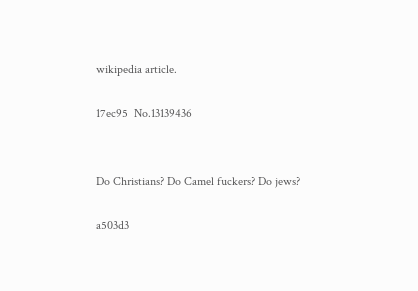wikipedia article.

17ec95  No.13139436


Do Christians? Do Camel fuckers? Do jews?

a503d3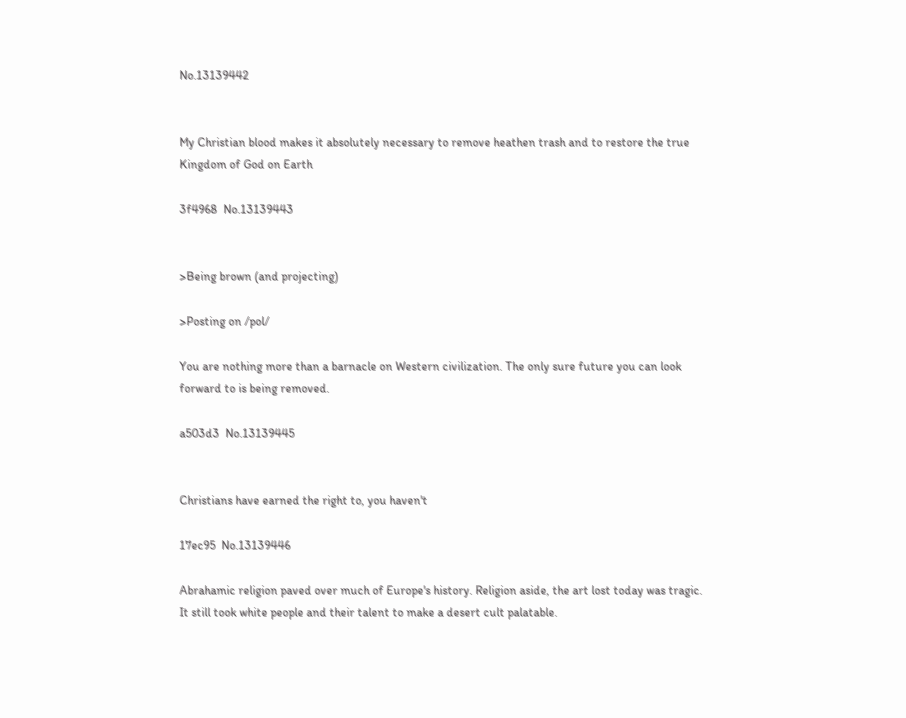No.13139442


My Christian blood makes it absolutely necessary to remove heathen trash and to restore the true Kingdom of God on Earth

3f4968  No.13139443


>Being brown (and projecting)

>Posting on /pol/

You are nothing more than a barnacle on Western civilization. The only sure future you can look forward to is being removed.

a503d3  No.13139445


Christians have earned the right to, you haven't

17ec95  No.13139446

Abrahamic religion paved over much of Europe's history. Religion aside, the art lost today was tragic. It still took white people and their talent to make a desert cult palatable.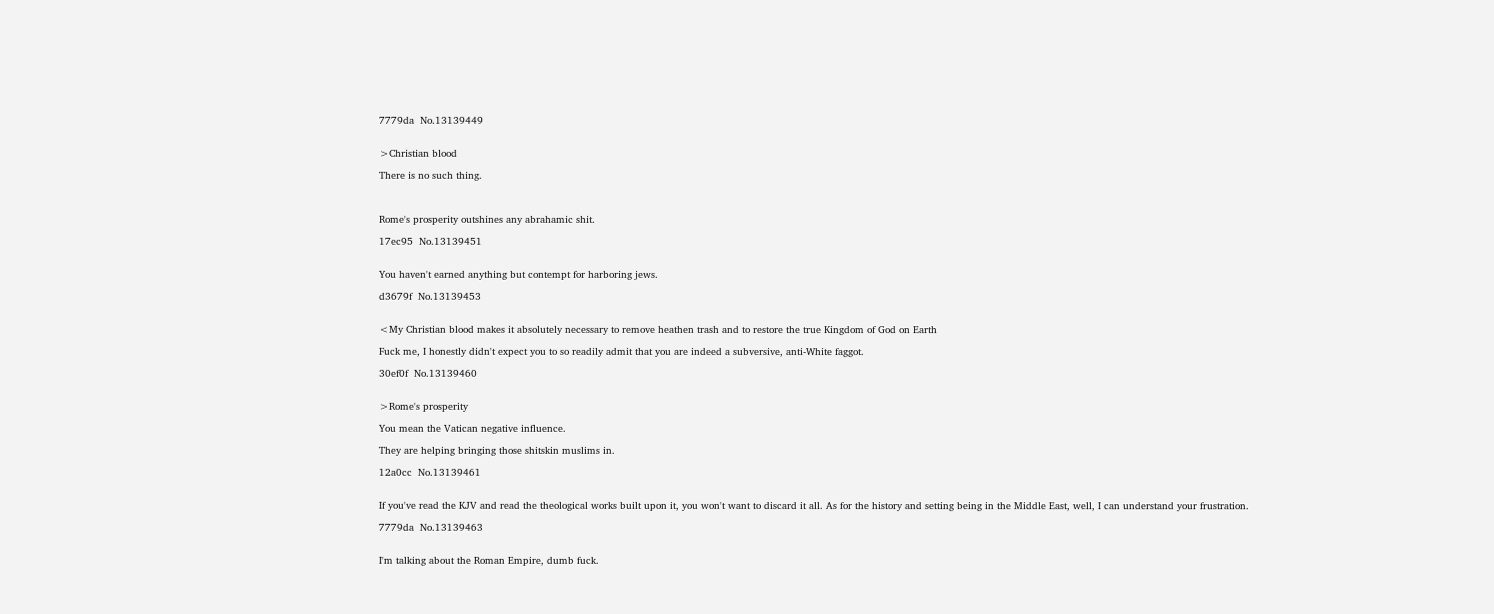7779da  No.13139449


>Christian blood

There is no such thing.



Rome's prosperity outshines any abrahamic shit.

17ec95  No.13139451


You haven't earned anything but contempt for harboring jews.

d3679f  No.13139453


<My Christian blood makes it absolutely necessary to remove heathen trash and to restore the true Kingdom of God on Earth

Fuck me, I honestly didn't expect you to so readily admit that you are indeed a subversive, anti-White faggot.

30ef0f  No.13139460


>Rome's prosperity

You mean the Vatican negative influence.

They are helping bringing those shitskin muslims in.

12a0cc  No.13139461


If you've read the KJV and read the theological works built upon it, you won't want to discard it all. As for the history and setting being in the Middle East, well, I can understand your frustration.

7779da  No.13139463


I'm talking about the Roman Empire, dumb fuck.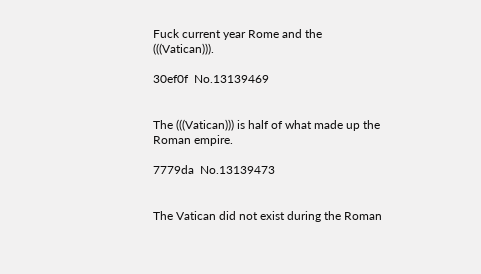Fuck current year Rome and the (((Vatican))).

30ef0f  No.13139469


The (((Vatican))) is half of what made up the Roman empire.

7779da  No.13139473


The Vatican did not exist during the Roman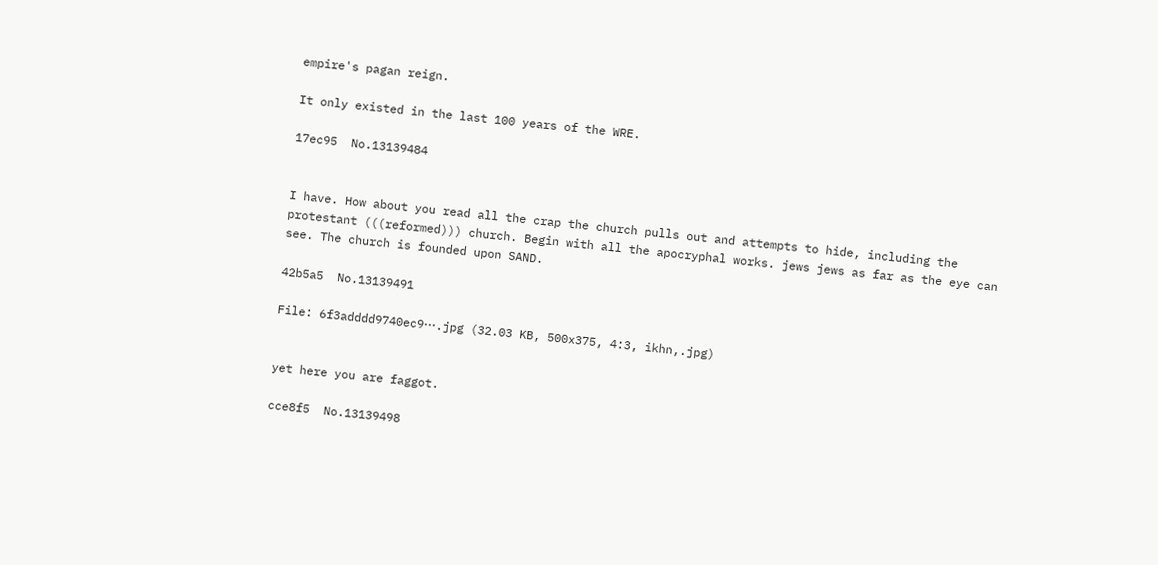empire's pagan reign.

It only existed in the last 100 years of the WRE.

17ec95  No.13139484


I have. How about you read all the crap the church pulls out and attempts to hide, including the protestant (((reformed))) church. Begin with all the apocryphal works. jews jews as far as the eye can see. The church is founded upon SAND.

42b5a5  No.13139491

File: 6f3adddd9740ec9⋯.jpg (32.03 KB, 500x375, 4:3, ikhn,.jpg)


yet here you are faggot.

cce8f5  No.13139498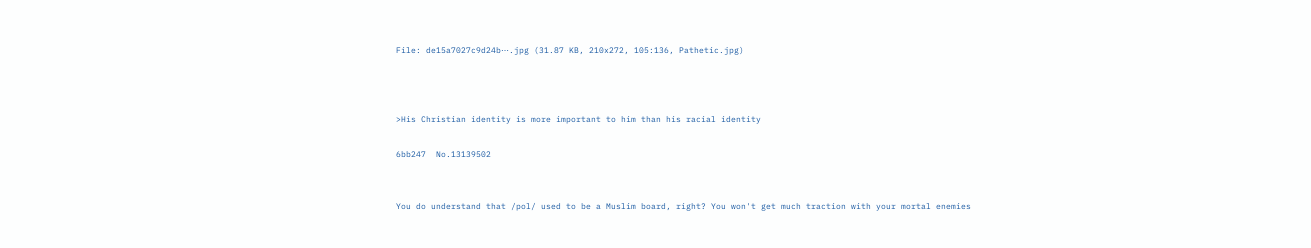File: de15a7027c9d24b⋯.jpg (31.87 KB, 210x272, 105:136, Pathetic.jpg)



>His Christian identity is more important to him than his racial identity

6bb247  No.13139502


You do understand that /pol/ used to be a Muslim board, right? You won't get much traction with your mortal enemies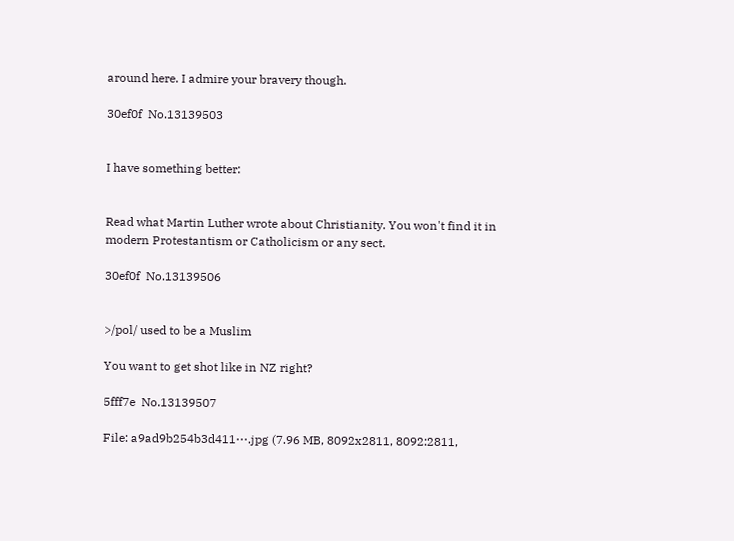around here. I admire your bravery though.

30ef0f  No.13139503


I have something better:


Read what Martin Luther wrote about Christianity. You won't find it in modern Protestantism or Catholicism or any sect.

30ef0f  No.13139506


>/pol/ used to be a Muslim

You want to get shot like in NZ right?

5fff7e  No.13139507

File: a9ad9b254b3d411⋯.jpg (7.96 MB, 8092x2811, 8092:2811,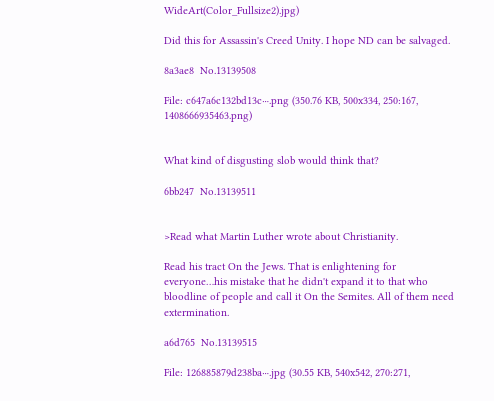WideArt(Color_Fullsize2).jpg)

Did this for Assassin's Creed Unity. I hope ND can be salvaged.

8a3ae8  No.13139508

File: c647a6c132bd13c⋯.png (350.76 KB, 500x334, 250:167, 1408666935463.png)


What kind of disgusting slob would think that?

6bb247  No.13139511


>Read what Martin Luther wrote about Christianity.

Read his tract On the Jews. That is enlightening for everyone…his mistake that he didn't expand it to that who bloodline of people and call it On the Semites. All of them need extermination.

a6d765  No.13139515

File: 126885879d238ba⋯.jpg (30.55 KB, 540x542, 270:271,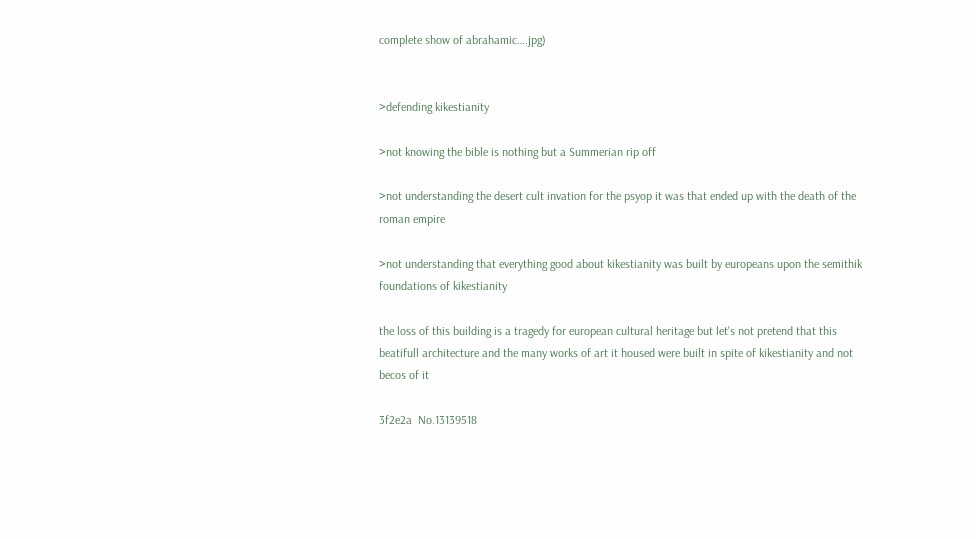complete show of abrahamic….jpg)


>defending kikestianity

>not knowing the bible is nothing but a Summerian rip off

>not understanding the desert cult invation for the psyop it was that ended up with the death of the roman empire

>not understanding that everything good about kikestianity was built by europeans upon the semithik foundations of kikestianity

the loss of this building is a tragedy for european cultural heritage but let's not pretend that this beatifull architecture and the many works of art it housed were built in spite of kikestianity and not becos of it

3f2e2a  No.13139518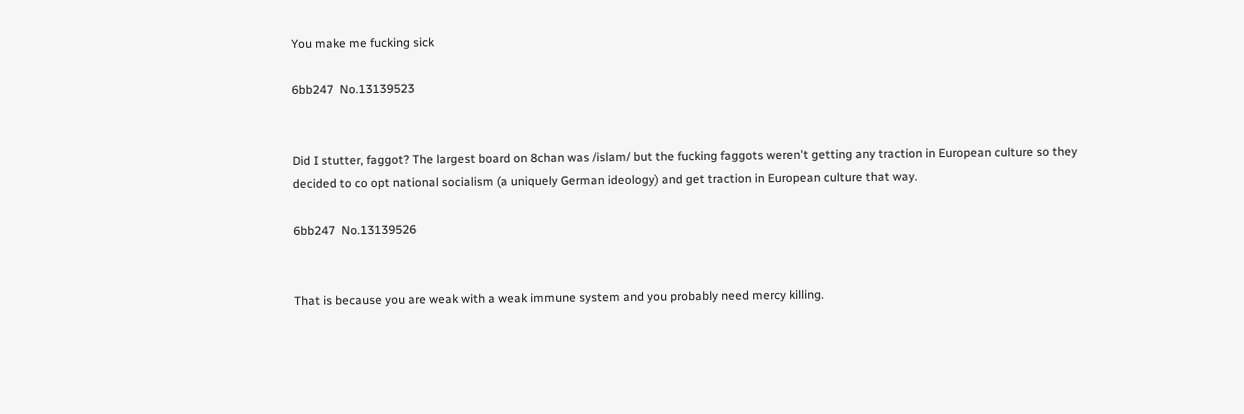You make me fucking sick

6bb247  No.13139523


Did I stutter, faggot? The largest board on 8chan was /islam/ but the fucking faggots weren't getting any traction in European culture so they decided to co opt national socialism (a uniquely German ideology) and get traction in European culture that way.

6bb247  No.13139526


That is because you are weak with a weak immune system and you probably need mercy killing.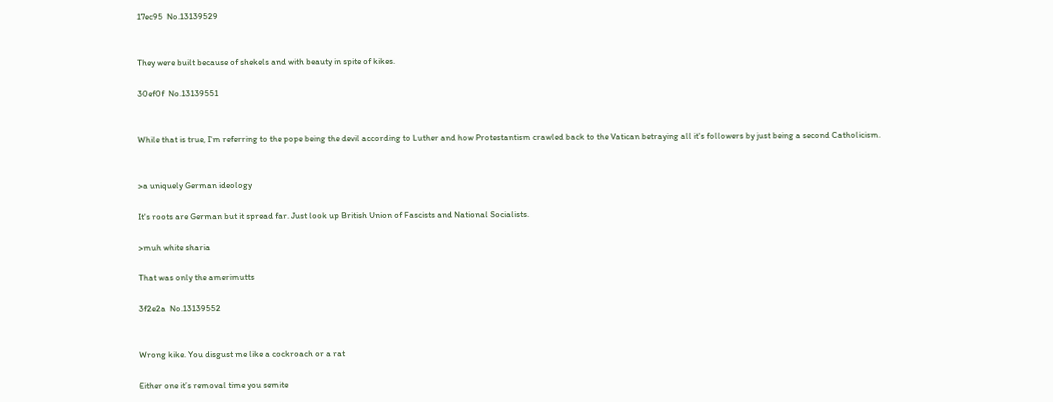17ec95  No.13139529


They were built because of shekels and with beauty in spite of kikes.

30ef0f  No.13139551


While that is true, I'm referring to the pope being the devil according to Luther and how Protestantism crawled back to the Vatican betraying all it's followers by just being a second Catholicism.


>a uniquely German ideology

It's roots are German but it spread far. Just look up British Union of Fascists and National Socialists.

>muh white sharia

That was only the amerimutts

3f2e2a  No.13139552


Wrong kike. You disgust me like a cockroach or a rat

Either one it’s removal time you semite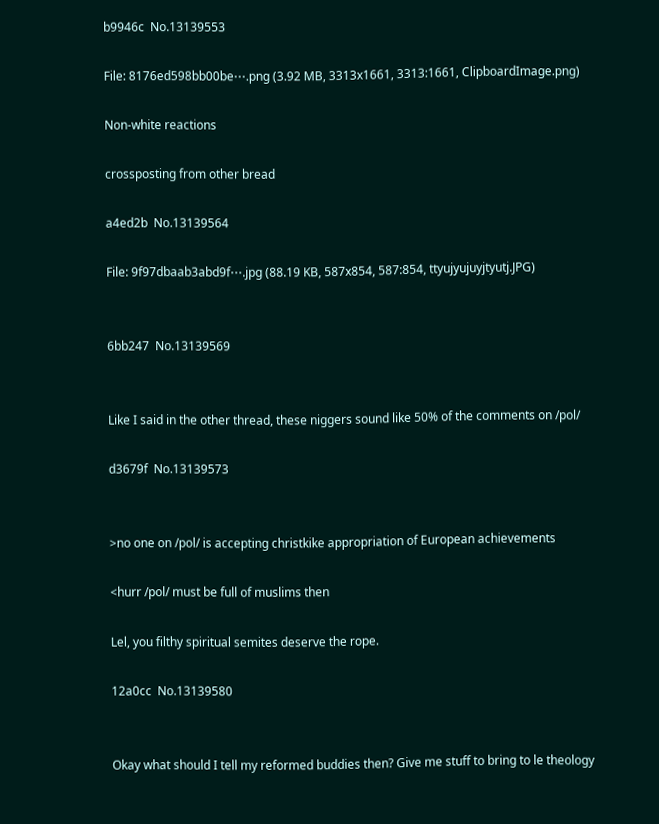b9946c  No.13139553

File: 8176ed598bb00be⋯.png (3.92 MB, 3313x1661, 3313:1661, ClipboardImage.png)

Non-white reactions

crossposting from other bread

a4ed2b  No.13139564

File: 9f97dbaab3abd9f⋯.jpg (88.19 KB, 587x854, 587:854, ttyujyujuyjtyutj.JPG)


6bb247  No.13139569


Like I said in the other thread, these niggers sound like 50% of the comments on /pol/

d3679f  No.13139573


>no one on /pol/ is accepting christkike appropriation of European achievements

<hurr /pol/ must be full of muslims then

Lel, you filthy spiritual semites deserve the rope.

12a0cc  No.13139580


Okay what should I tell my reformed buddies then? Give me stuff to bring to le theology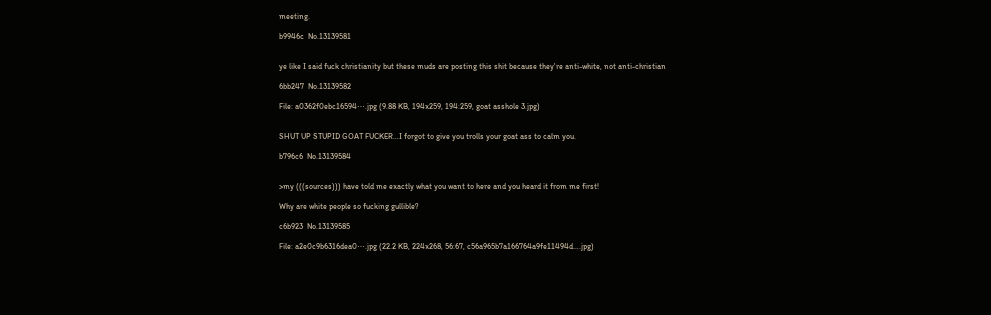meeting.

b9946c  No.13139581


ye like I said fuck christianity but these muds are posting this shit because they're anti-white, not anti-christian

6bb247  No.13139582

File: a0362f0ebc16594⋯.jpg (9.88 KB, 194x259, 194:259, goat asshole 3.jpg)


SHUT UP STUPID GOAT FUCKER…I forgot to give you trolls your goat ass to calm you.

b796c6  No.13139584


>my (((sources))) have told me exactly what you want to here and you heard it from me first!

Why are white people so fucking gullible?

c6b923  No.13139585

File: a2e0c9b6316dea0⋯.jpg (22.2 KB, 224x268, 56:67, c56a965b7a166764a9fe11494d….jpg)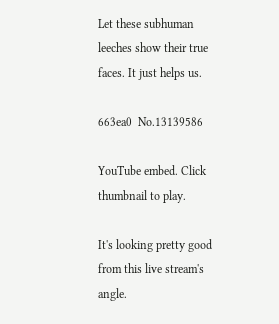Let these subhuman leeches show their true faces. It just helps us.

663ea0  No.13139586

YouTube embed. Click thumbnail to play.

It's looking pretty good from this live stream's angle.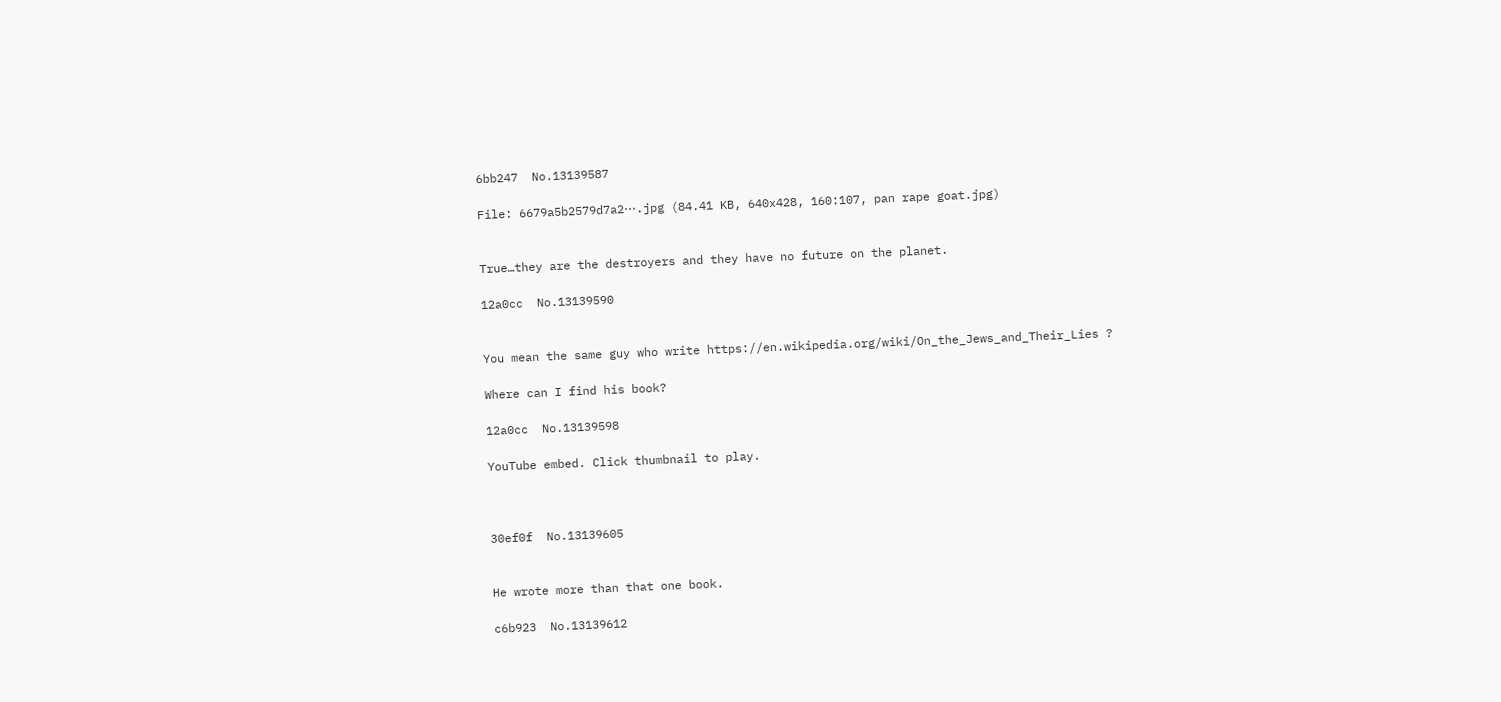6bb247  No.13139587

File: 6679a5b2579d7a2⋯.jpg (84.41 KB, 640x428, 160:107, pan rape goat.jpg)


True…they are the destroyers and they have no future on the planet.

12a0cc  No.13139590


You mean the same guy who write https://en.wikipedia.org/wiki/On_the_Jews_and_Their_Lies ?

Where can I find his book?

12a0cc  No.13139598

YouTube embed. Click thumbnail to play.



30ef0f  No.13139605


He wrote more than that one book.

c6b923  No.13139612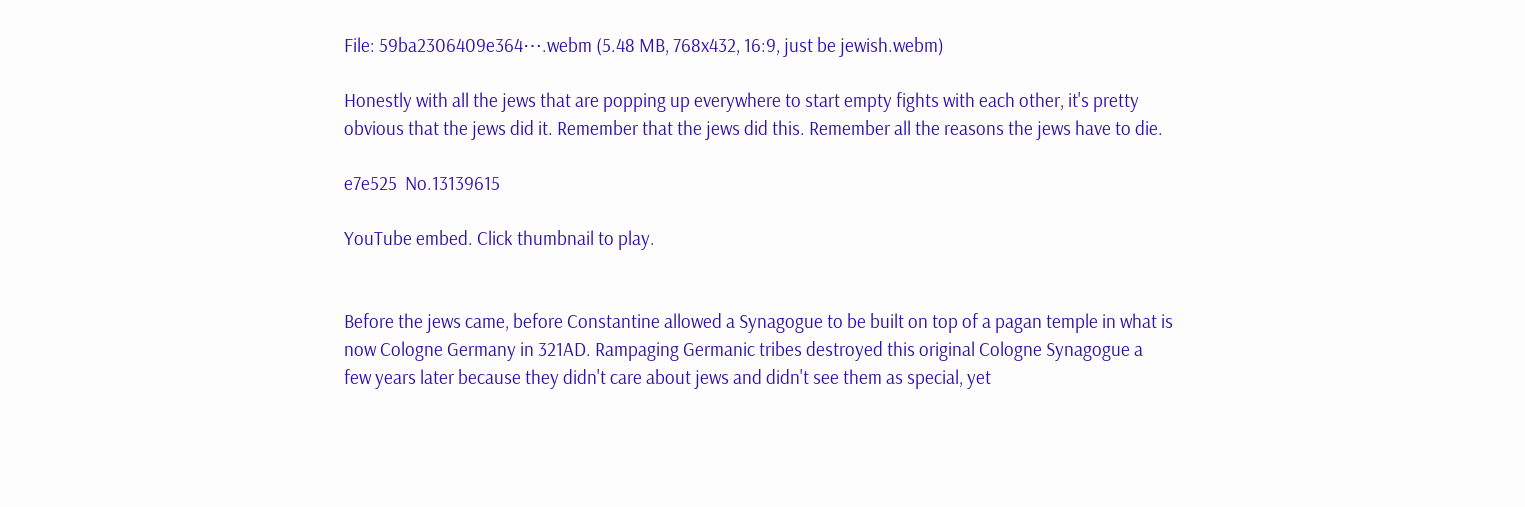File: 59ba2306409e364⋯.webm (5.48 MB, 768x432, 16:9, just be jewish.webm)

Honestly with all the jews that are popping up everywhere to start empty fights with each other, it's pretty obvious that the jews did it. Remember that the jews did this. Remember all the reasons the jews have to die.

e7e525  No.13139615

YouTube embed. Click thumbnail to play.


Before the jews came, before Constantine allowed a Synagogue to be built on top of a pagan temple in what is now Cologne Germany in 321AD. Rampaging Germanic tribes destroyed this original Cologne Synagogue a few years later because they didn't care about jews and didn't see them as special, yet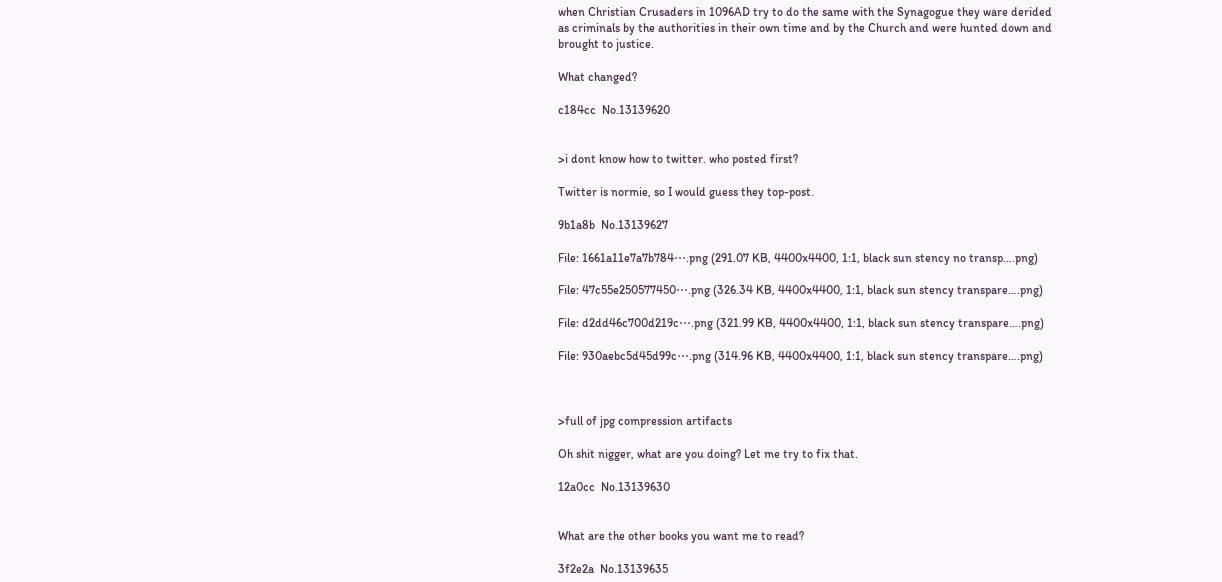when Christian Crusaders in 1096AD try to do the same with the Synagogue they ware derided as criminals by the authorities in their own time and by the Church and were hunted down and brought to justice.

What changed?

c184cc  No.13139620


>i dont know how to twitter. who posted first?

Twitter is normie, so I would guess they top-post.

9b1a8b  No.13139627

File: 1661a11e7a7b784⋯.png (291.07 KB, 4400x4400, 1:1, black sun stency no transp….png)

File: 47c55e250577450⋯.png (326.34 KB, 4400x4400, 1:1, black sun stency transpare….png)

File: d2dd46c700d219c⋯.png (321.99 KB, 4400x4400, 1:1, black sun stency transpare….png)

File: 930aebc5d45d99c⋯.png (314.96 KB, 4400x4400, 1:1, black sun stency transpare….png)



>full of jpg compression artifacts

Oh shit nigger, what are you doing? Let me try to fix that.

12a0cc  No.13139630


What are the other books you want me to read?

3f2e2a  No.13139635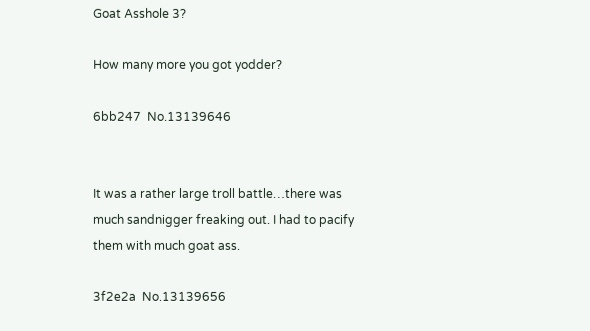Goat Asshole 3?

How many more you got yodder?

6bb247  No.13139646


It was a rather large troll battle…there was much sandnigger freaking out. I had to pacify them with much goat ass.

3f2e2a  No.13139656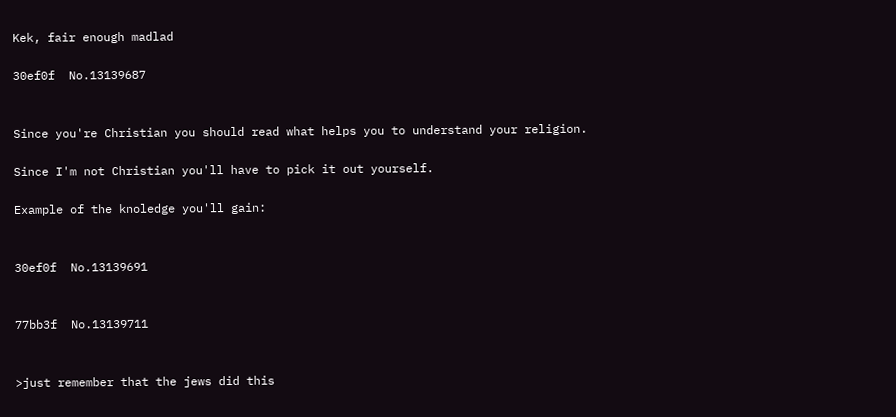Kek, fair enough madlad

30ef0f  No.13139687


Since you're Christian you should read what helps you to understand your religion.

Since I'm not Christian you'll have to pick it out yourself.

Example of the knoledge you'll gain:


30ef0f  No.13139691


77bb3f  No.13139711


>just remember that the jews did this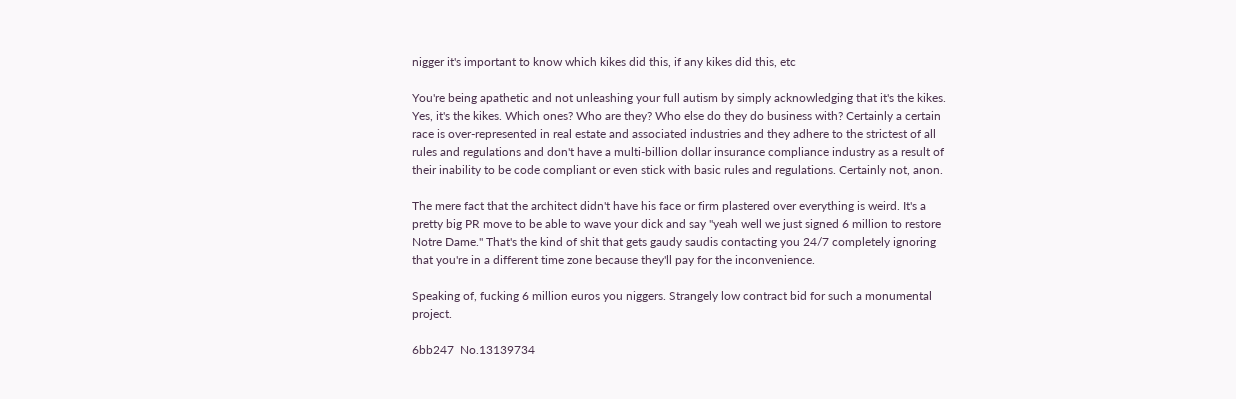nigger it's important to know which kikes did this, if any kikes did this, etc

You're being apathetic and not unleashing your full autism by simply acknowledging that it's the kikes. Yes, it's the kikes. Which ones? Who are they? Who else do they do business with? Certainly a certain race is over-represented in real estate and associated industries and they adhere to the strictest of all rules and regulations and don't have a multi-billion dollar insurance compliance industry as a result of their inability to be code compliant or even stick with basic rules and regulations. Certainly not, anon.

The mere fact that the architect didn't have his face or firm plastered over everything is weird. It's a pretty big PR move to be able to wave your dick and say "yeah well we just signed 6 million to restore Notre Dame." That's the kind of shit that gets gaudy saudis contacting you 24/7 completely ignoring that you're in a different time zone because they'll pay for the inconvenience.

Speaking of, fucking 6 million euros you niggers. Strangely low contract bid for such a monumental project.

6bb247  No.13139734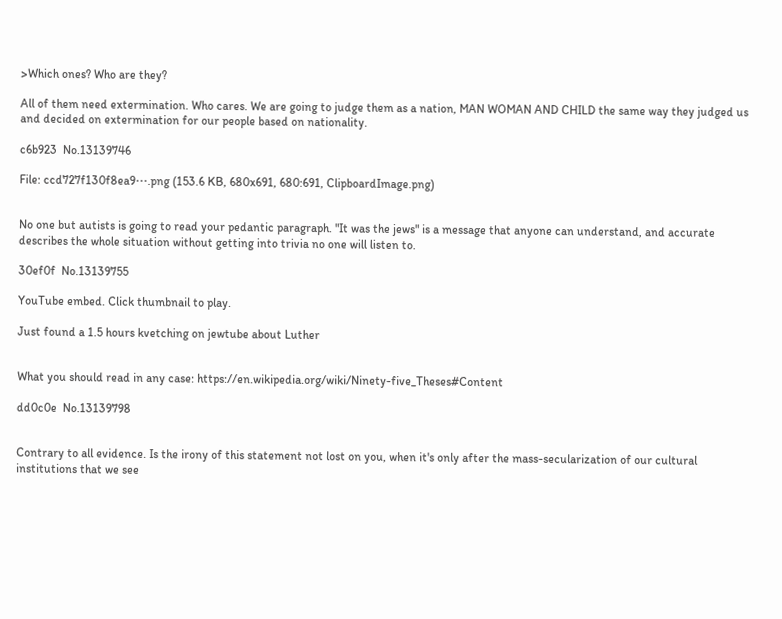>Which ones? Who are they?

All of them need extermination. Who cares. We are going to judge them as a nation, MAN WOMAN AND CHILD the same way they judged us and decided on extermination for our people based on nationality.

c6b923  No.13139746

File: ccd727f130f8ea9⋯.png (153.6 KB, 680x691, 680:691, ClipboardImage.png)


No one but autists is going to read your pedantic paragraph. "It was the jews" is a message that anyone can understand, and accurate describes the whole situation without getting into trivia no one will listen to.

30ef0f  No.13139755

YouTube embed. Click thumbnail to play.

Just found a 1.5 hours kvetching on jewtube about Luther


What you should read in any case: https://en.wikipedia.org/wiki/Ninety-five_Theses#Content

dd0c0e  No.13139798


Contrary to all evidence. Is the irony of this statement not lost on you, when it's only after the mass-secularization of our cultural institutions that we see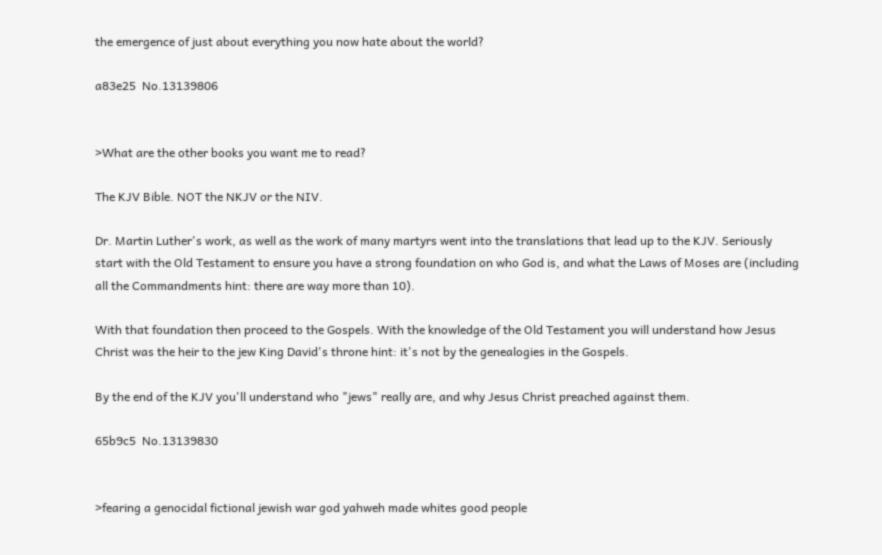the emergence of just about everything you now hate about the world?

a83e25  No.13139806


>What are the other books you want me to read?

The KJV Bible. NOT the NKJV or the NIV.

Dr. Martin Luther's work, as well as the work of many martyrs went into the translations that lead up to the KJV. Seriously start with the Old Testament to ensure you have a strong foundation on who God is, and what the Laws of Moses are (including all the Commandments hint: there are way more than 10).

With that foundation then proceed to the Gospels. With the knowledge of the Old Testament you will understand how Jesus Christ was the heir to the jew King David's throne hint: it's not by the genealogies in the Gospels.

By the end of the KJV you'll understand who "jews" really are, and why Jesus Christ preached against them.

65b9c5  No.13139830


>fearing a genocidal fictional jewish war god yahweh made whites good people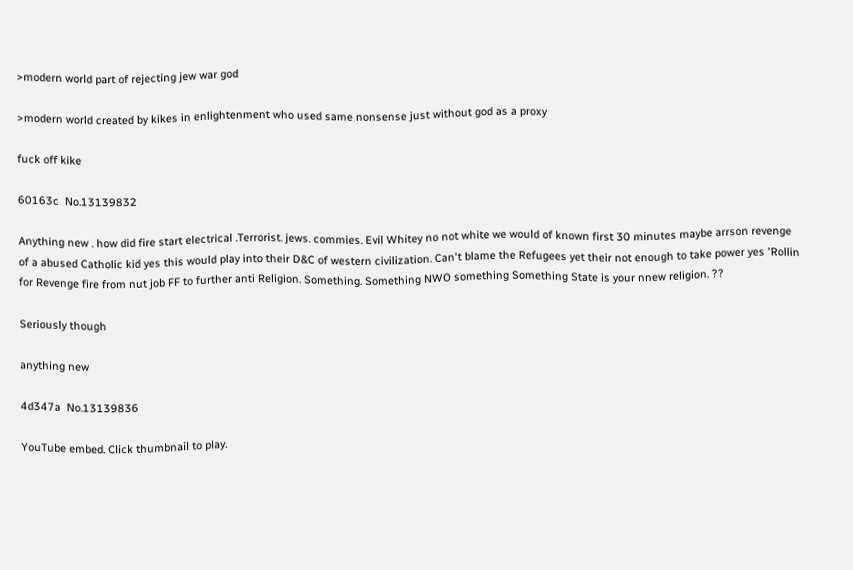>modern world part of rejecting jew war god

>modern world created by kikes in enlightenment who used same nonsense just without god as a proxy

fuck off kike

60163c  No.13139832

Anything new . how did fire start electrical .Terrorist. jews. commies. Evil Whitey no not white we would of known first 30 minutes maybe arrson revenge of a abused Catholic kid yes this would play into their D&C of western civilization. Can't blame the Refugees yet their not enough to take power yes 'Rollin for Revenge fire from nut job FF to further anti Religion. Something. Something NWO something Something State is your nnew religion. ??

Seriously though

anything new

4d347a  No.13139836

YouTube embed. Click thumbnail to play.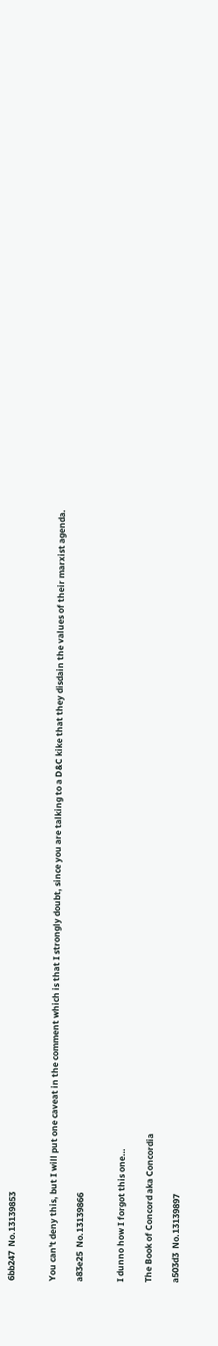6bb247  No.13139853


You can't deny this, but I will put one caveat in the comment which is that I strongly doubt, since you are talking to a D&C kike that they disdain the values of their marxist agenda.

a83e25  No.13139866


I dunno how I forgot this one…

The Book of Concord aka Concordia

a503d3  No.13139897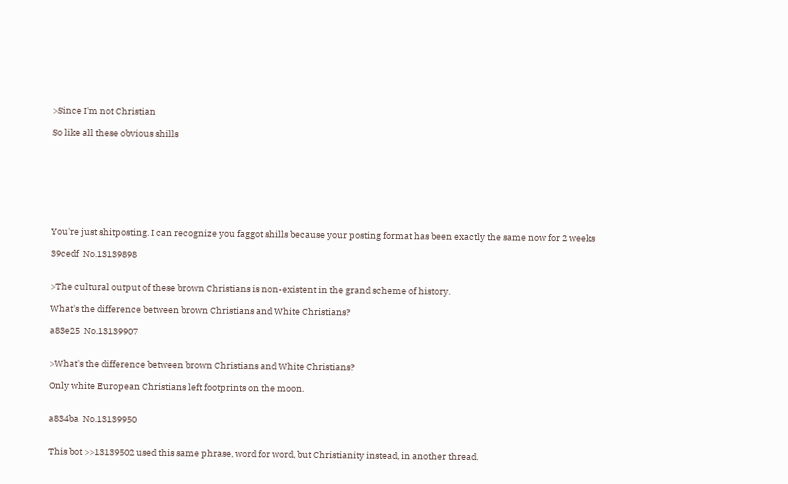>Since I'm not Christian

So like all these obvious shills








You're just shitposting. I can recognize you faggot shills because your posting format has been exactly the same now for 2 weeks

39cedf  No.13139898


>The cultural output of these brown Christians is non-existent in the grand scheme of history.

What's the difference between brown Christians and White Christians?

a83e25  No.13139907


>What's the difference between brown Christians and White Christians?

Only white European Christians left footprints on the moon.


a834ba  No.13139950


This bot >>13139502 used this same phrase, word for word, but Christianity instead, in another thread.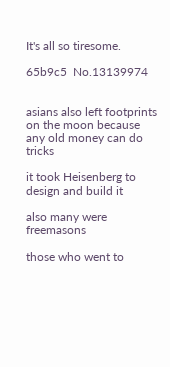It's all so tiresome.

65b9c5  No.13139974


asians also left footprints on the moon because any old money can do tricks

it took Heisenberg to design and build it

also many were freemasons

those who went to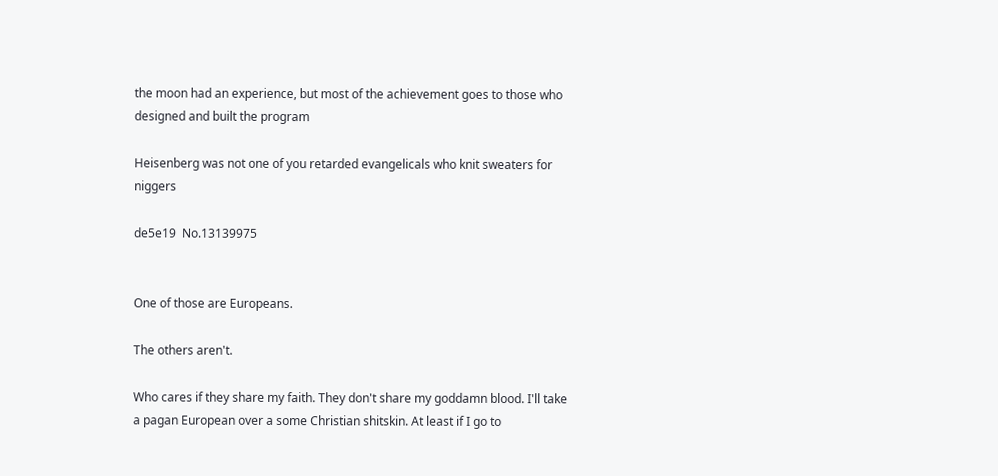the moon had an experience, but most of the achievement goes to those who designed and built the program

Heisenberg was not one of you retarded evangelicals who knit sweaters for niggers

de5e19  No.13139975


One of those are Europeans.

The others aren't.

Who cares if they share my faith. They don't share my goddamn blood. I'll take a pagan European over a some Christian shitskin. At least if I go to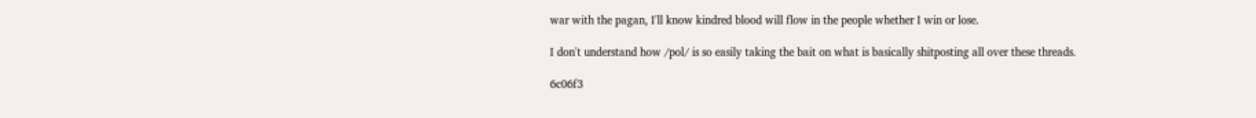war with the pagan, I'll know kindred blood will flow in the people whether I win or lose.

I don't understand how /pol/ is so easily taking the bait on what is basically shitposting all over these threads.

6c06f3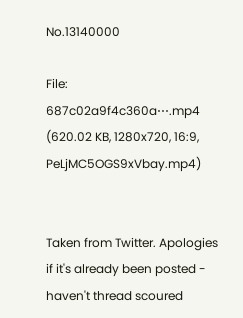No.13140000

File: 687c02a9f4c360a⋯.mp4 (620.02 KB, 1280x720, 16:9, PeLjMC5OGS9xVbay.mp4)


Taken from Twitter. Apologies if it's already been posted - haven't thread scoured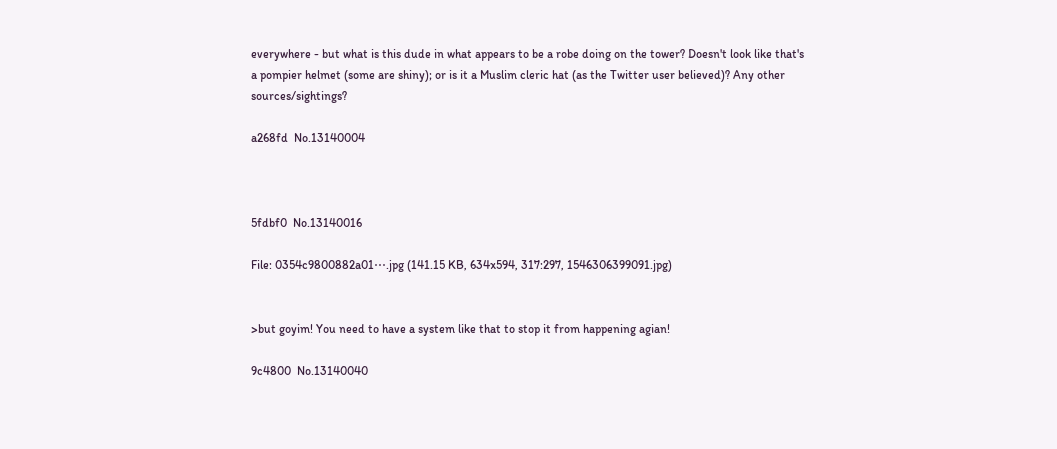everywhere - but what is this dude in what appears to be a robe doing on the tower? Doesn't look like that's a pompier helmet (some are shiny); or is it a Muslim cleric hat (as the Twitter user believed)? Any other sources/sightings?

a268fd  No.13140004



5fdbf0  No.13140016

File: 0354c9800882a01⋯.jpg (141.15 KB, 634x594, 317:297, 1546306399091.jpg)


>but goyim! You need to have a system like that to stop it from happening agian!

9c4800  No.13140040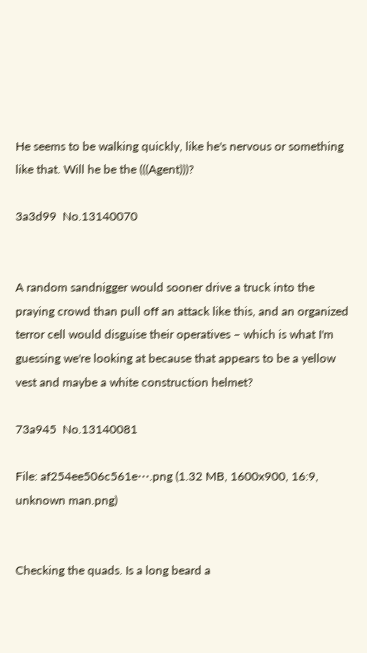He seems to be walking quickly, like he's nervous or something like that. Will he be the (((Agent)))?

3a3d99  No.13140070


A random sandnigger would sooner drive a truck into the praying crowd than pull off an attack like this, and an organized terror cell would disguise their operatives – which is what I'm guessing we're looking at because that appears to be a yellow vest and maybe a white construction helmet?

73a945  No.13140081

File: af254ee506c561e⋯.png (1.32 MB, 1600x900, 16:9, unknown man.png)


Checking the quads. Is a long beard a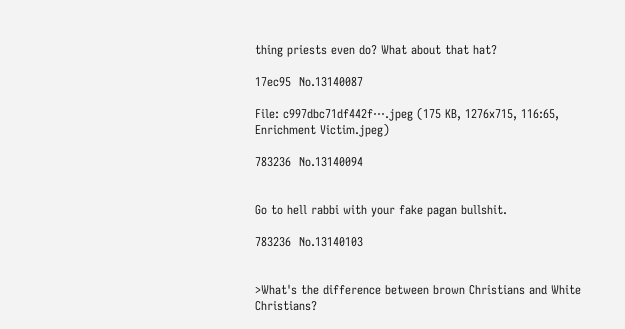thing priests even do? What about that hat?

17ec95  No.13140087

File: c997dbc71df442f⋯.jpeg (175 KB, 1276x715, 116:65, Enrichment Victim.jpeg)

783236  No.13140094


Go to hell rabbi with your fake pagan bullshit.

783236  No.13140103


>What's the difference between brown Christians and White Christians?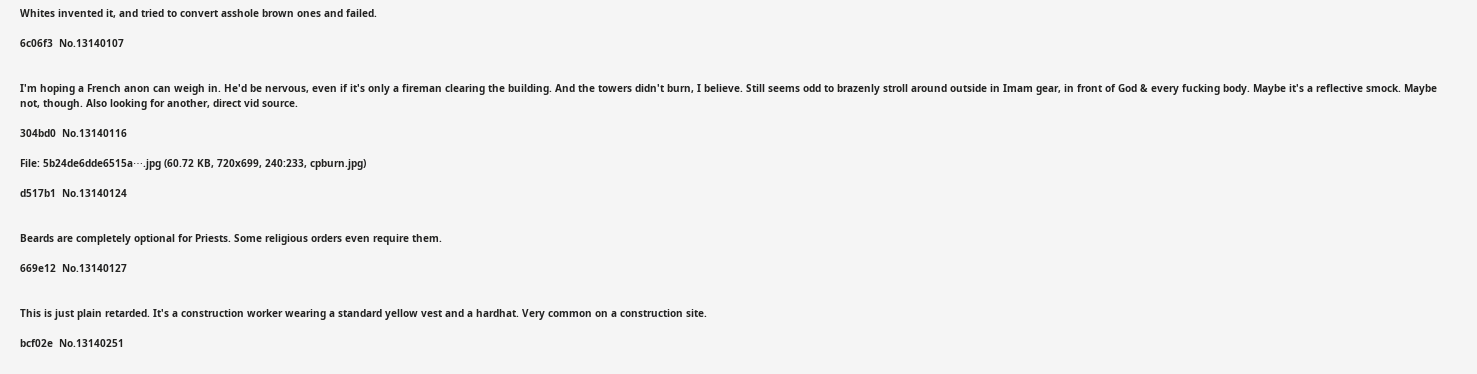Whites invented it, and tried to convert asshole brown ones and failed.

6c06f3  No.13140107


I'm hoping a French anon can weigh in. He'd be nervous, even if it's only a fireman clearing the building. And the towers didn't burn, I believe. Still seems odd to brazenly stroll around outside in Imam gear, in front of God & every fucking body. Maybe it's a reflective smock. Maybe not, though. Also looking for another, direct vid source.

304bd0  No.13140116

File: 5b24de6dde6515a⋯.jpg (60.72 KB, 720x699, 240:233, cpburn.jpg)

d517b1  No.13140124


Beards are completely optional for Priests. Some religious orders even require them.

669e12  No.13140127


This is just plain retarded. It's a construction worker wearing a standard yellow vest and a hardhat. Very common on a construction site.

bcf02e  No.13140251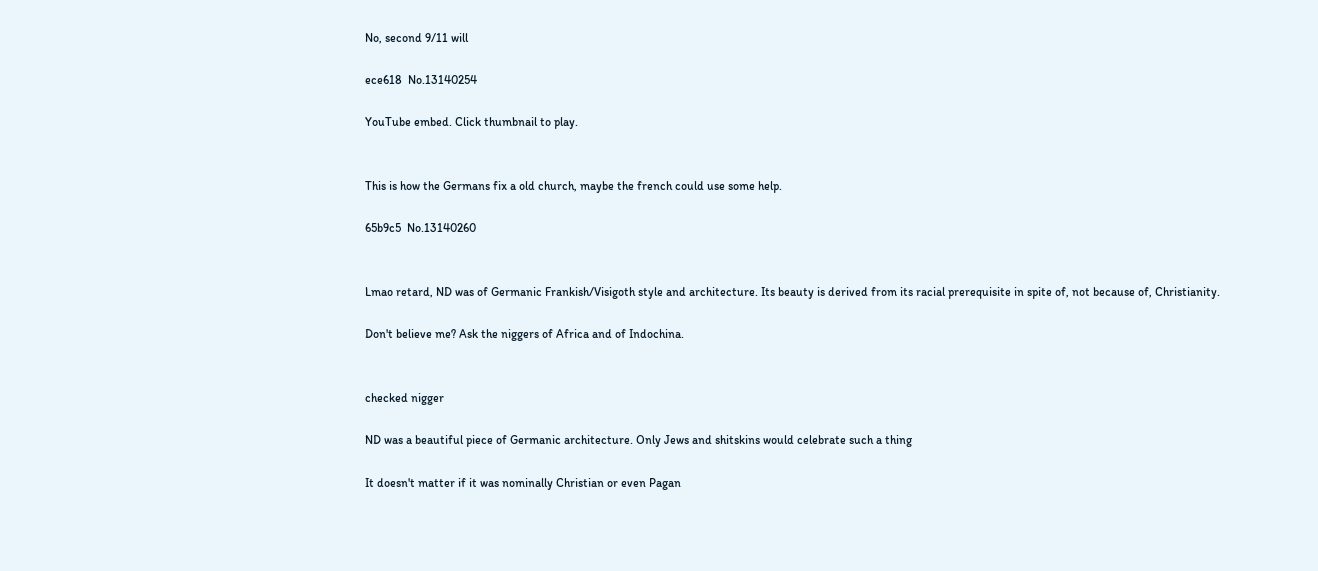No, second 9/11 will

ece618  No.13140254

YouTube embed. Click thumbnail to play.


This is how the Germans fix a old church, maybe the french could use some help.

65b9c5  No.13140260


Lmao retard, ND was of Germanic Frankish/Visigoth style and architecture. Its beauty is derived from its racial prerequisite in spite of, not because of, Christianity.

Don't believe me? Ask the niggers of Africa and of Indochina.


checked nigger

ND was a beautiful piece of Germanic architecture. Only Jews and shitskins would celebrate such a thing

It doesn't matter if it was nominally Christian or even Pagan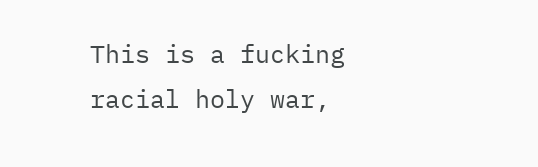This is a fucking racial holy war,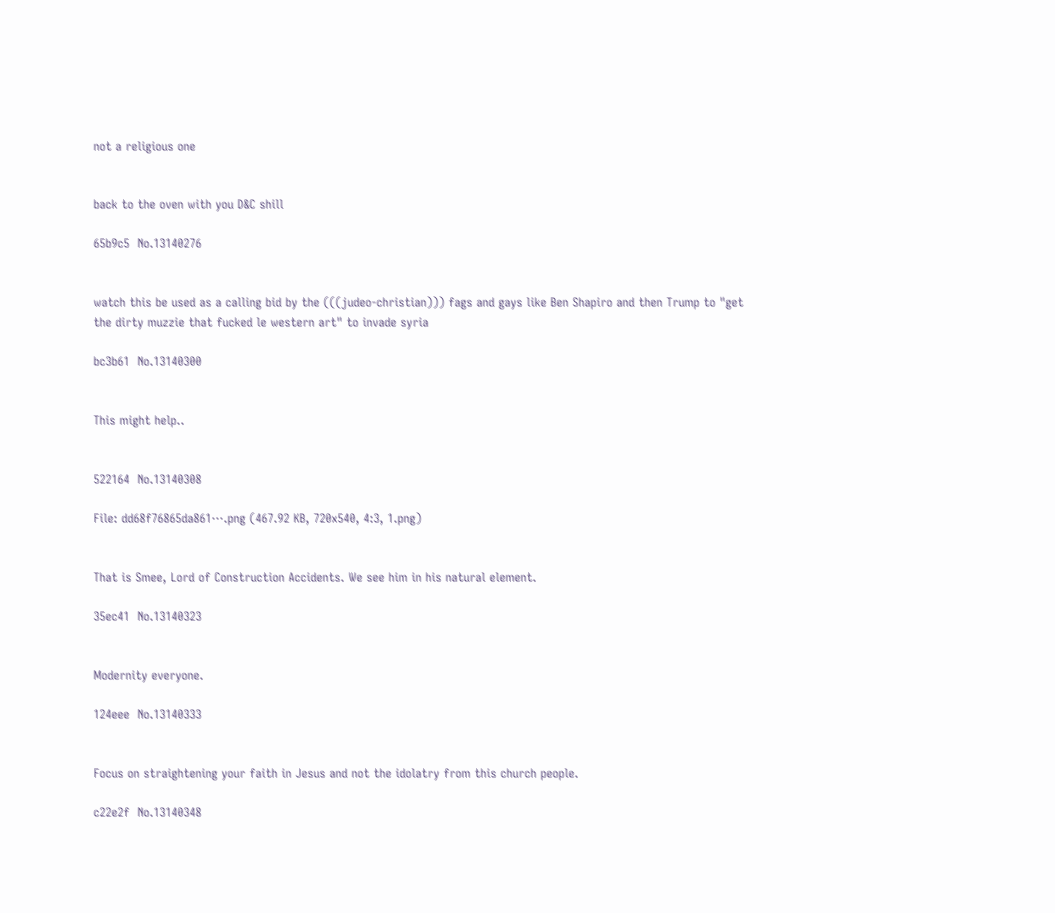not a religious one


back to the oven with you D&C shill

65b9c5  No.13140276


watch this be used as a calling bid by the (((judeo-christian))) fags and gays like Ben Shapiro and then Trump to "get the dirty muzzie that fucked le western art" to invade syria

bc3b61  No.13140300


This might help..


522164  No.13140308

File: dd68f76865da861⋯.png (467.92 KB, 720x540, 4:3, 1.png)


That is Smee, Lord of Construction Accidents. We see him in his natural element.

35ec41  No.13140323


Modernity everyone.

124eee  No.13140333


Focus on straightening your faith in Jesus and not the idolatry from this church people.

c22e2f  No.13140348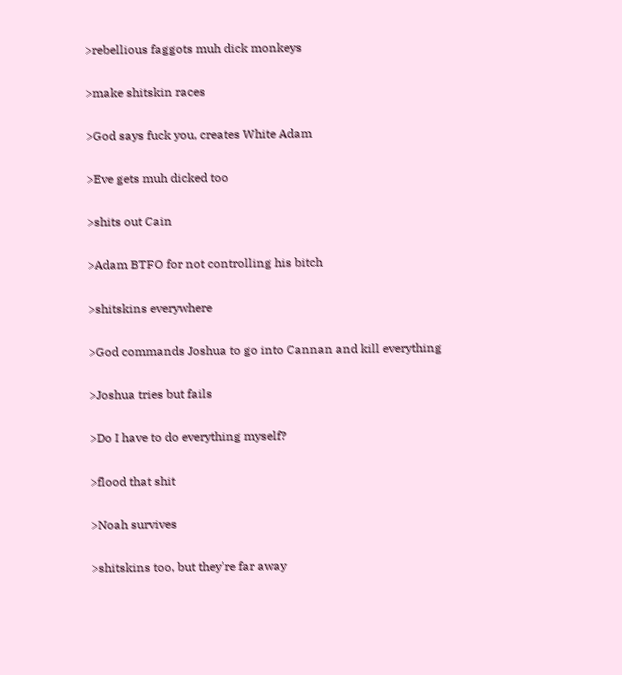>rebellious faggots muh dick monkeys

>make shitskin races

>God says fuck you, creates White Adam

>Eve gets muh dicked too

>shits out Cain

>Adam BTFO for not controlling his bitch

>shitskins everywhere

>God commands Joshua to go into Cannan and kill everything

>Joshua tries but fails

>Do I have to do everything myself?

>flood that shit

>Noah survives

>shitskins too, but they're far away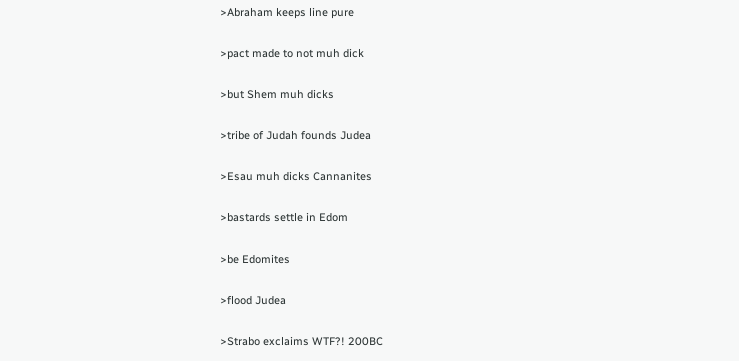>Abraham keeps line pure

>pact made to not muh dick

>but Shem muh dicks

>tribe of Judah founds Judea

>Esau muh dicks Cannanites

>bastards settle in Edom

>be Edomites

>flood Judea

>Strabo exclaims WTF?! 200BC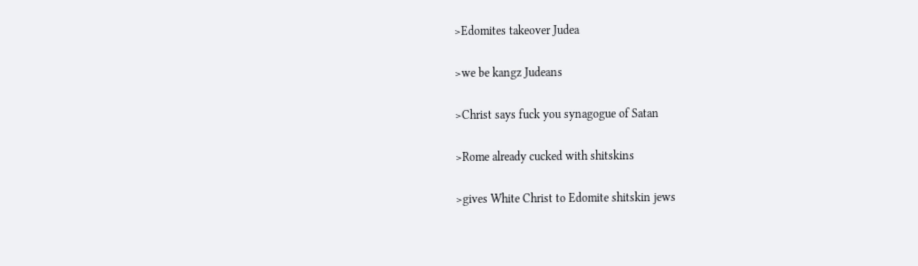>Edomites takeover Judea

>we be kangz Judeans

>Christ says fuck you synagogue of Satan

>Rome already cucked with shitskins

>gives White Christ to Edomite shitskin jews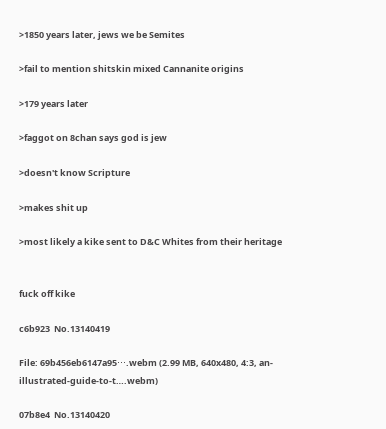>1850 years later, jews we be Semites

>fail to mention shitskin mixed Cannanite origins

>179 years later

>faggot on 8chan says god is jew

>doesn't know Scripture

>makes shit up

>most likely a kike sent to D&C Whites from their heritage


fuck off kike

c6b923  No.13140419

File: 69b456eb6147a95⋯.webm (2.99 MB, 640x480, 4:3, an-illustrated-guide-to-t….webm)

07b8e4  No.13140420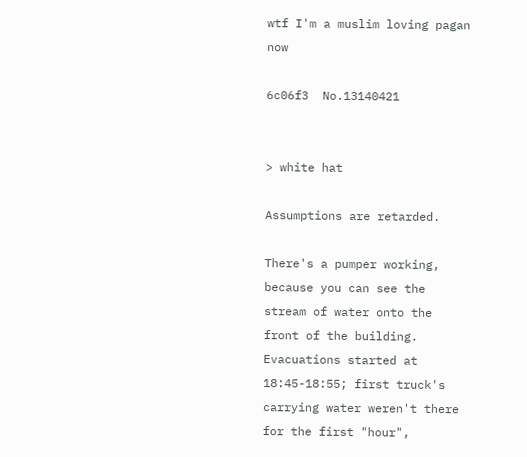wtf I'm a muslim loving pagan now

6c06f3  No.13140421


> white hat

Assumptions are retarded.

There's a pumper working, because you can see the stream of water onto the front of the building. Evacuations started at 18:45-18:55; first truck's carrying water weren't there for the first "hour",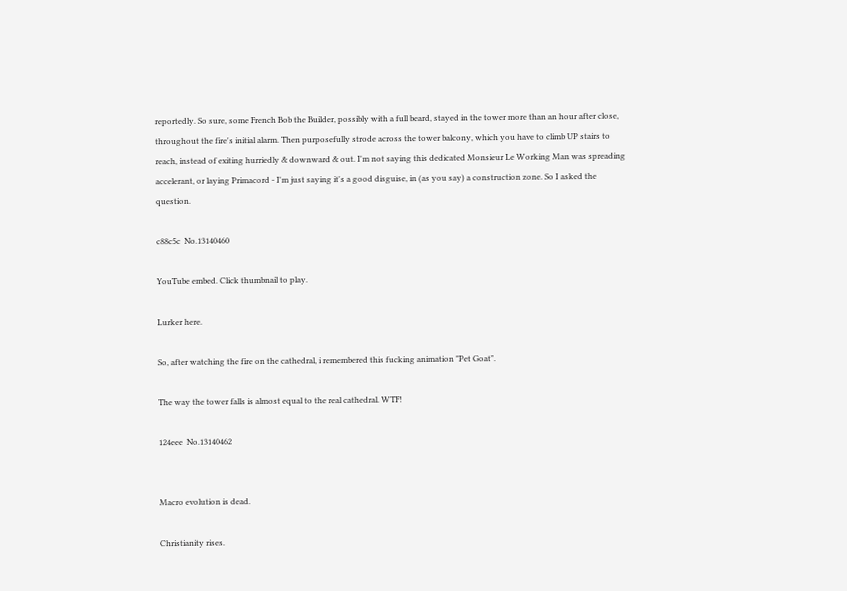reportedly. So sure, some French Bob the Builder, possibly with a full beard, stayed in the tower more than an hour after close, throughout the fire's initial alarm. Then purposefully strode across the tower balcony, which you have to climb UP stairs to reach, instead of exiting hurriedly & downward & out. I'm not saying this dedicated Monsieur Le Working Man was spreading accelerant, or laying Primacord - I'm just saying it's a good disguise, in (as you say) a construction zone. So I asked the question.

c88c5c  No.13140460

YouTube embed. Click thumbnail to play.

Lurker here.

So, after watching the fire on the cathedral, i remembered this fucking animation "Pet Goat".

The way the tower falls is almost equal to the real cathedral. WTF!

124eee  No.13140462


Macro evolution is dead.

Christianity rises.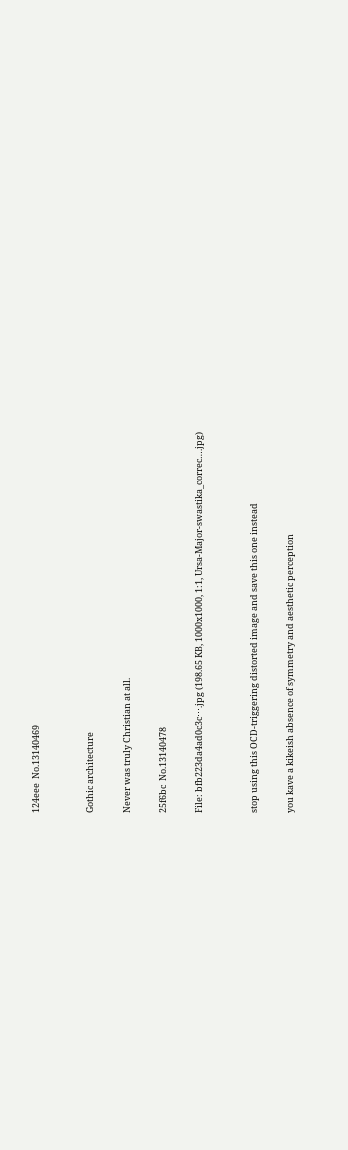124eee  No.13140469


Gothic architecture

Never was truly Christian at all.

25f6bc  No.13140478

File: bfb223da4ad0c3c⋯.jpg (198.65 KB, 1000x1000, 1:1, Ursa-Major-swastika_correc….jpg)


stop using this OCD-triggering distorted image and save this one instead

you kave a kikeish absence of symmetry and aesthetic perception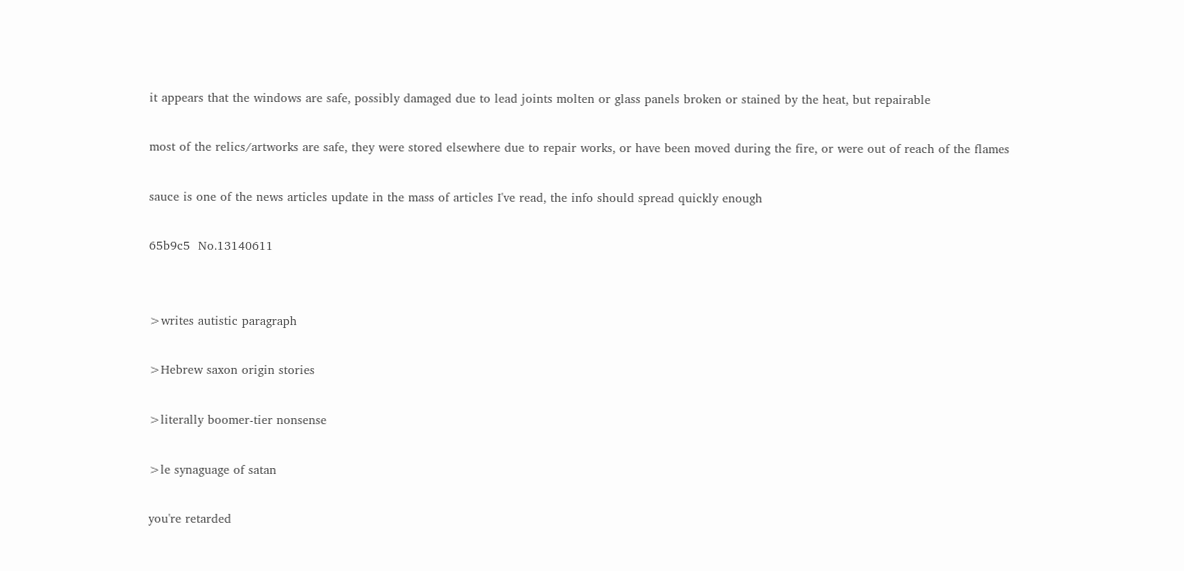it appears that the windows are safe, possibly damaged due to lead joints molten or glass panels broken or stained by the heat, but repairable

most of the relics/artworks are safe, they were stored elsewhere due to repair works, or have been moved during the fire, or were out of reach of the flames

sauce is one of the news articles update in the mass of articles I've read, the info should spread quickly enough

65b9c5  No.13140611


>writes autistic paragraph

>Hebrew saxon origin stories

>literally boomer-tier nonsense

>le synaguage of satan

you're retarded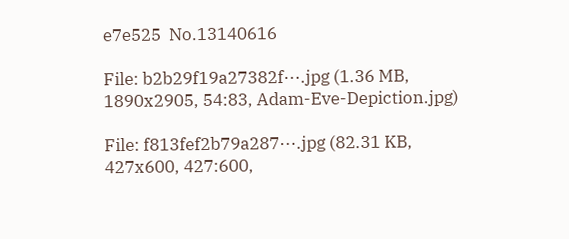e7e525  No.13140616

File: b2b29f19a27382f⋯.jpg (1.36 MB, 1890x2905, 54:83, Adam-Eve-Depiction.jpg)

File: f813fef2b79a287⋯.jpg (82.31 KB, 427x600, 427:600,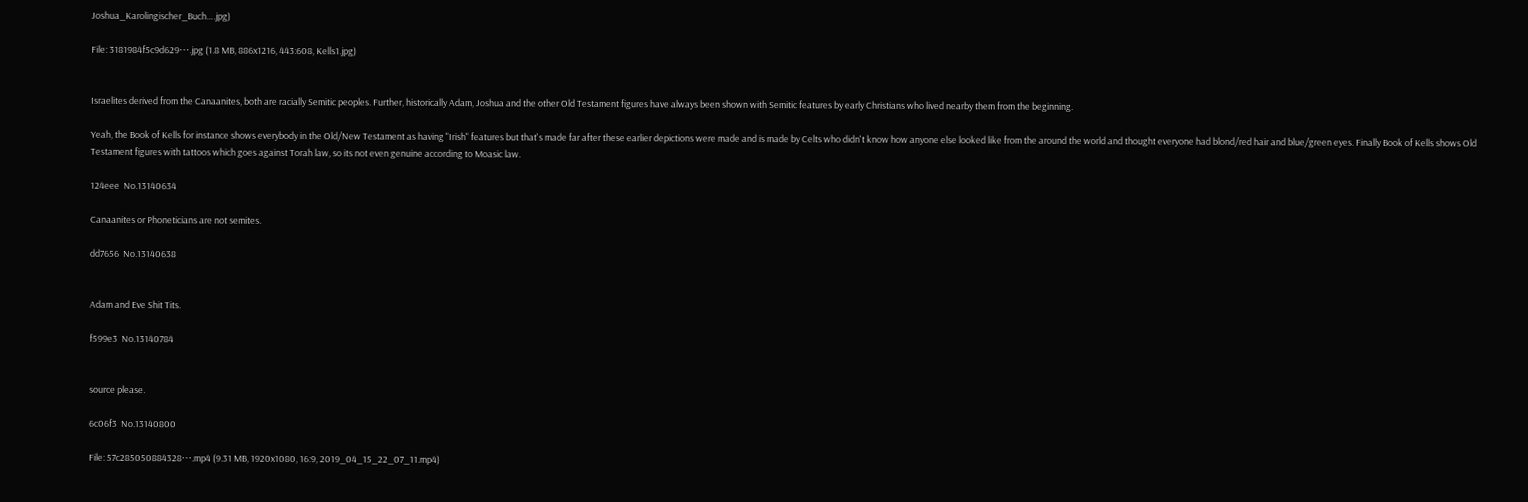Joshua_Karolingischer_Buch….jpg)

File: 3181984f5c9d629⋯.jpg (1.8 MB, 886x1216, 443:608, Kells1.jpg)


Israelites derived from the Canaanites, both are racially Semitic peoples. Further, historically Adam, Joshua and the other Old Testament figures have always been shown with Semitic features by early Christians who lived nearby them from the beginning.

Yeah, the Book of Kells for instance shows everybody in the Old/New Testament as having "Irish" features but that's made far after these earlier depictions were made and is made by Celts who didn't know how anyone else looked like from the around the world and thought everyone had blond/red hair and blue/green eyes. Finally Book of Kells shows Old Testament figures with tattoos which goes against Torah law, so its not even genuine according to Moasic law.

124eee  No.13140634

Canaanites or Phoneticians are not semites.

dd7656  No.13140638


Adam and Eve Shit Tits.

f599e3  No.13140784


source please.

6c06f3  No.13140800

File: 57c285050884328⋯.mp4 (9.31 MB, 1920x1080, 16:9, 2019_04_15_22_07_11.mp4)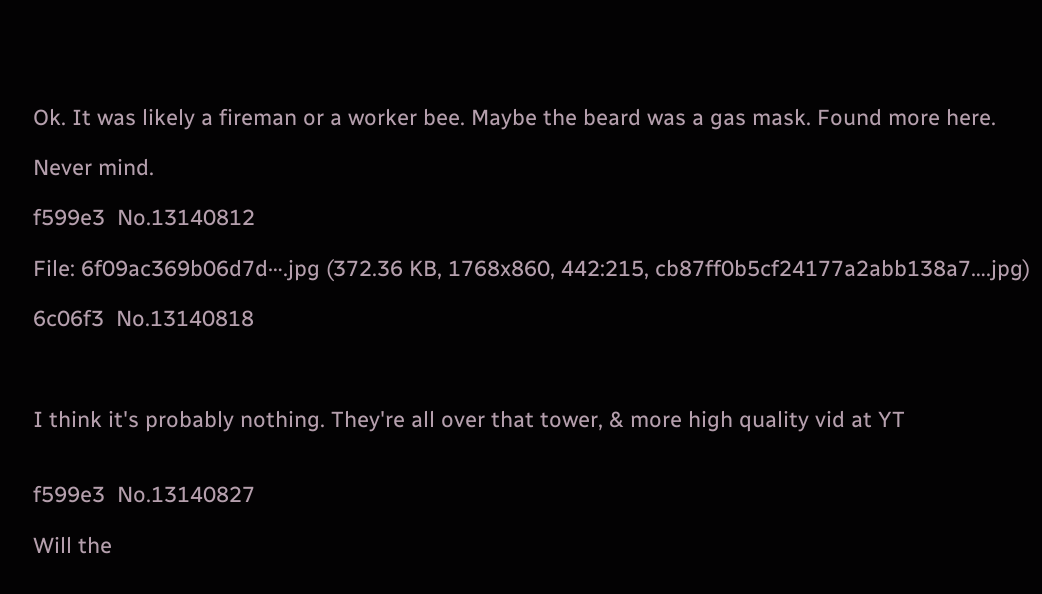Ok. It was likely a fireman or a worker bee. Maybe the beard was a gas mask. Found more here.

Never mind.

f599e3  No.13140812

File: 6f09ac369b06d7d⋯.jpg (372.36 KB, 1768x860, 442:215, cb87ff0b5cf24177a2abb138a7….jpg)

6c06f3  No.13140818



I think it's probably nothing. They're all over that tower, & more high quality vid at YT


f599e3  No.13140827

Will the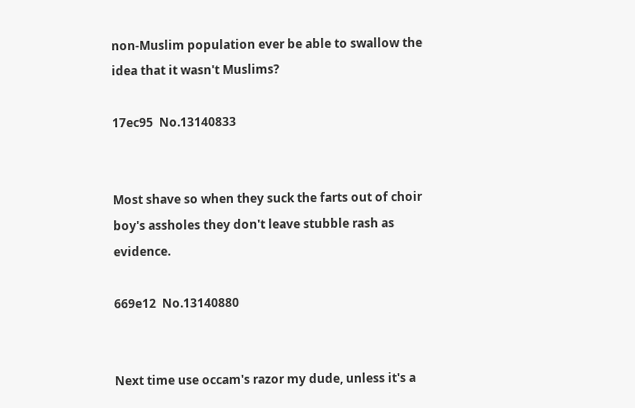non-Muslim population ever be able to swallow the idea that it wasn't Muslims?

17ec95  No.13140833


Most shave so when they suck the farts out of choir boy's assholes they don't leave stubble rash as evidence.

669e12  No.13140880


Next time use occam's razor my dude, unless it's a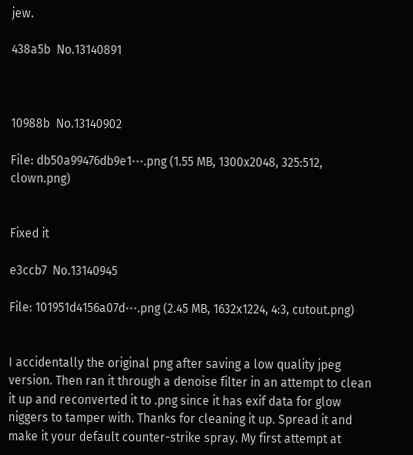jew.

438a5b  No.13140891



10988b  No.13140902

File: db50a99476db9e1⋯.png (1.55 MB, 1300x2048, 325:512, clown.png)


Fixed it

e3ccb7  No.13140945

File: 101951d4156a07d⋯.png (2.45 MB, 1632x1224, 4:3, cutout.png)


I accidentally the original png after saving a low quality jpeg version. Then ran it through a denoise filter in an attempt to clean it up and reconverted it to .png since it has exif data for glow niggers to tamper with. Thanks for cleaning it up. Spread it and make it your default counter-strike spray. My first attempt at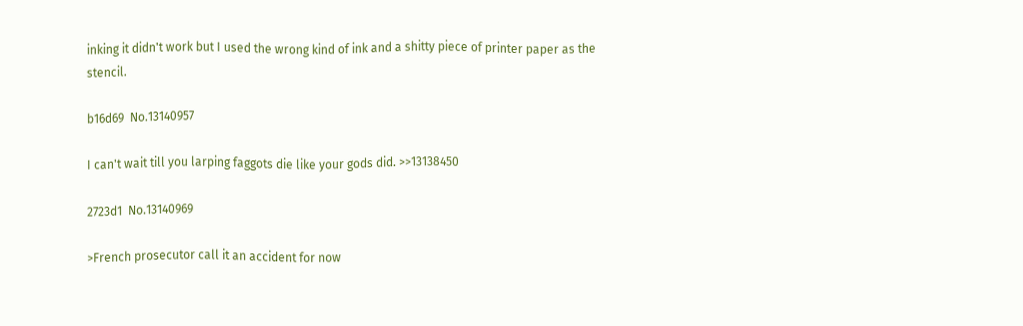inking it didn't work but I used the wrong kind of ink and a shitty piece of printer paper as the stencil.

b16d69  No.13140957

I can't wait till you larping faggots die like your gods did. >>13138450

2723d1  No.13140969

>French prosecutor call it an accident for now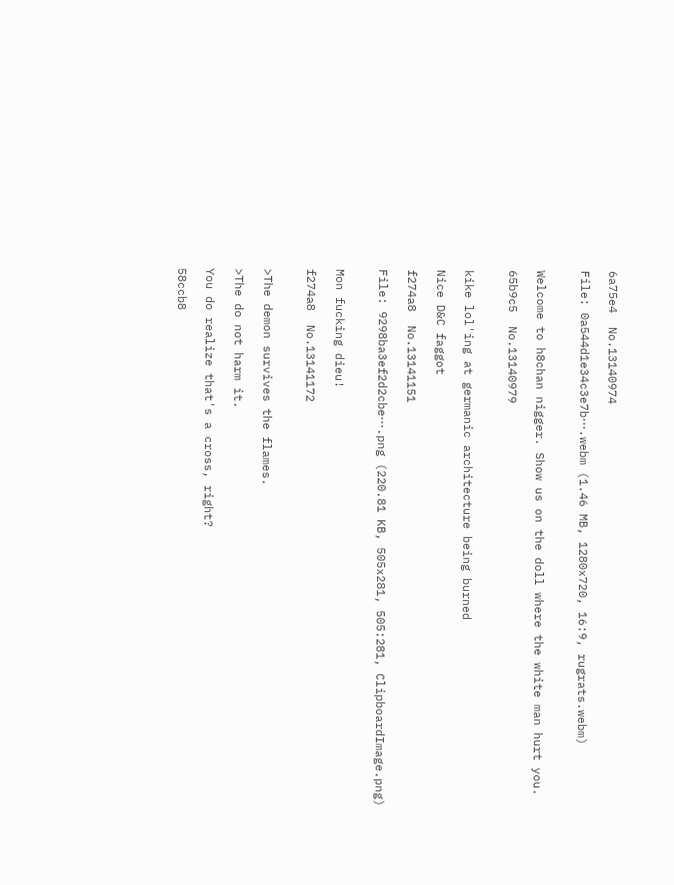6a75e4  No.13140974

File: 0a544d1e34c3e7b⋯.webm (1.46 MB, 1280x720, 16:9, rugrats.webm)


Welcome to h8chan nigger. Show us on the doll where the white man hurt you.

65b9c5  No.13140979


kike lol'ing at germanic architecture being burned

Nice D&C faggot

f274a8  No.13141151

File: 9298ba3ef2d2cbe⋯.png (220.81 KB, 505x281, 505:281, ClipboardImage.png)


Mon fucking dieu!

f274a8  No.13141172


>The demon survives the flames.

>The do not harm it.

You do realize that's a cross, right?

58ccb8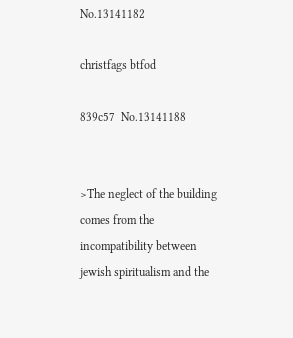No.13141182

christfags btfod

839c57  No.13141188


>The neglect of the building comes from the incompatibility between jewish spiritualism and the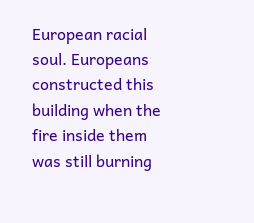European racial soul. Europeans constructed this building when the fire inside them was still burning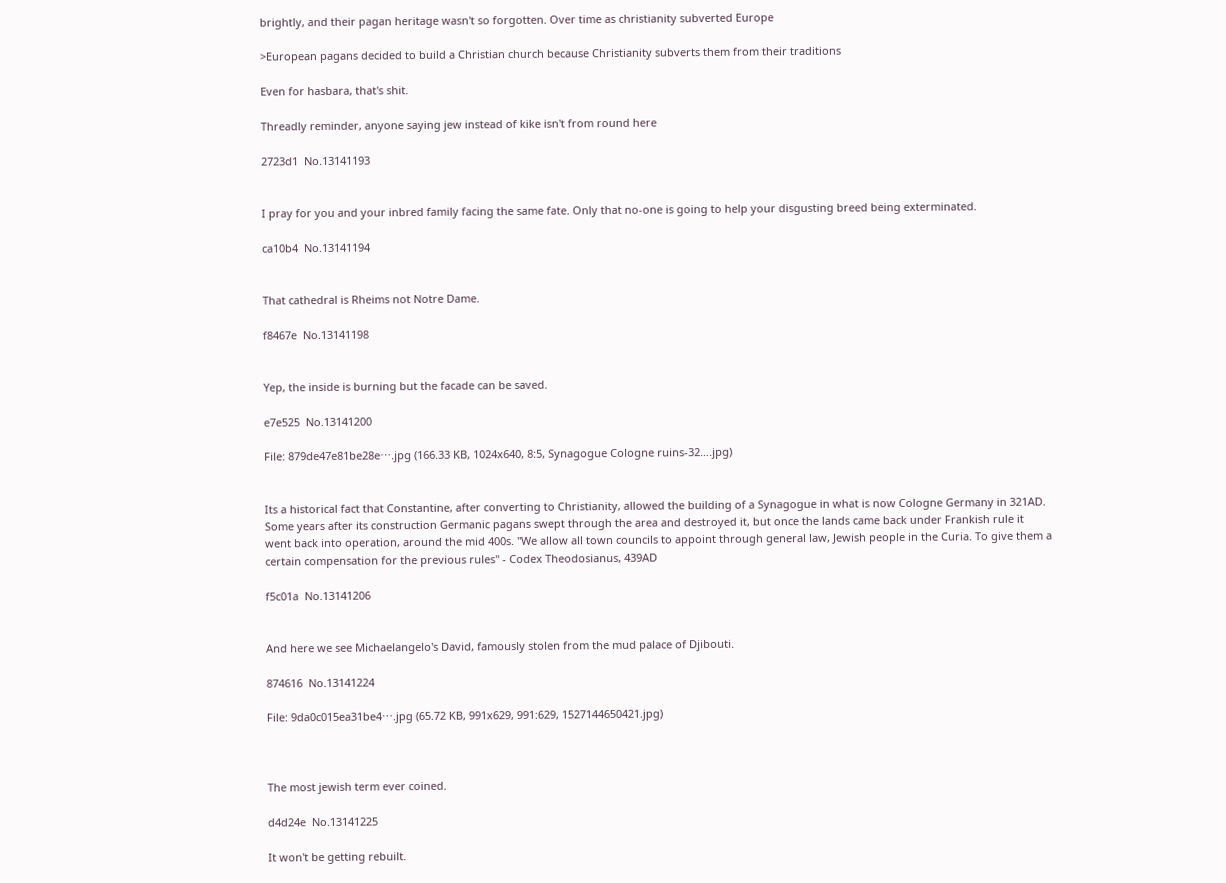brightly, and their pagan heritage wasn't so forgotten. Over time as christianity subverted Europe

>European pagans decided to build a Christian church because Christianity subverts them from their traditions

Even for hasbara, that's shit.

Threadly reminder, anyone saying jew instead of kike isn't from round here

2723d1  No.13141193


I pray for you and your inbred family facing the same fate. Only that no-one is going to help your disgusting breed being exterminated.

ca10b4  No.13141194


That cathedral is Rheims not Notre Dame.

f8467e  No.13141198


Yep, the inside is burning but the facade can be saved.

e7e525  No.13141200

File: 879de47e81be28e⋯.jpg (166.33 KB, 1024x640, 8:5, Synagogue Cologne ruins-32….jpg)


Its a historical fact that Constantine, after converting to Christianity, allowed the building of a Synagogue in what is now Cologne Germany in 321AD. Some years after its construction Germanic pagans swept through the area and destroyed it, but once the lands came back under Frankish rule it went back into operation, around the mid 400s. "We allow all town councils to appoint through general law, Jewish people in the Curia. To give them a certain compensation for the previous rules" - Codex Theodosianus, 439AD

f5c01a  No.13141206


And here we see Michaelangelo's David, famously stolen from the mud palace of Djibouti.

874616  No.13141224

File: 9da0c015ea31be4⋯.jpg (65.72 KB, 991x629, 991:629, 1527144650421.jpg)



The most jewish term ever coined.

d4d24e  No.13141225

It won't be getting rebuilt.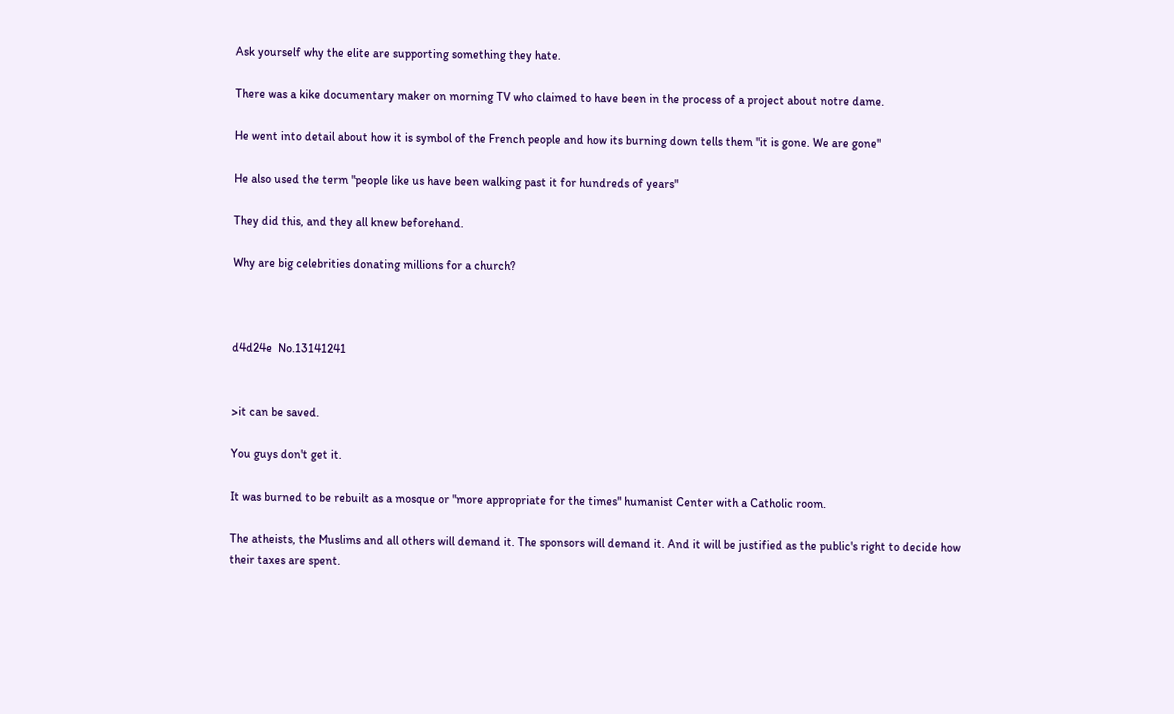Ask yourself why the elite are supporting something they hate.

There was a kike documentary maker on morning TV who claimed to have been in the process of a project about notre dame.

He went into detail about how it is symbol of the French people and how its burning down tells them "it is gone. We are gone"

He also used the term "people like us have been walking past it for hundreds of years"

They did this, and they all knew beforehand.

Why are big celebrities donating millions for a church?



d4d24e  No.13141241


>it can be saved.

You guys don't get it.

It was burned to be rebuilt as a mosque or "more appropriate for the times" humanist Center with a Catholic room.

The atheists, the Muslims and all others will demand it. The sponsors will demand it. And it will be justified as the public's right to decide how their taxes are spent.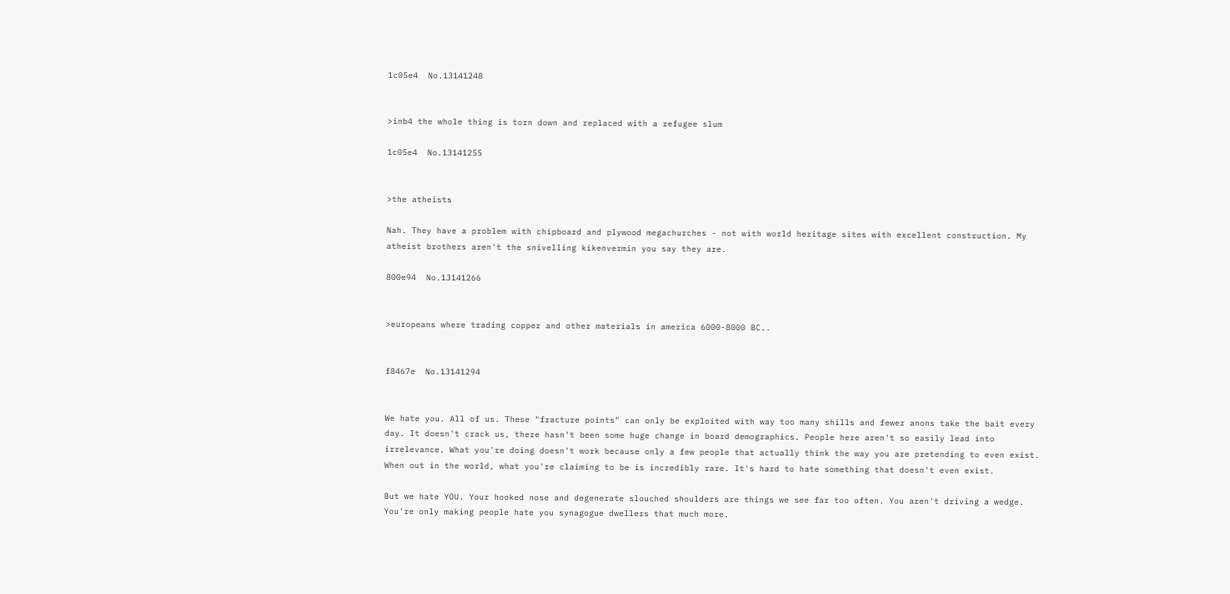1c05e4  No.13141248


>inb4 the whole thing is torn down and replaced with a refugee slum

1c05e4  No.13141255


>the atheists

Nah. They have a problem with chipboard and plywood megachurches - not with world heritage sites with excellent construction. My atheist brothers aren't the snivelling kikenvermin you say they are.

800e94  No.13141266


>europeans where trading copper and other materials in america 6000-8000 BC..


f8467e  No.13141294


We hate you. All of us. These "fracture points" can only be exploited with way too many shills and fewer anons take the bait every day. It doesn't crack us, there hasn't been some huge change in board demographics. People here aren't so easily lead into irrelevance. What you're doing doesn't work because only a few people that actually think the way you are pretending to even exist. When out in the world, what you're claiming to be is incredibly rare. It's hard to hate something that doesn't even exist.

But we hate YOU. Your hooked nose and degenerate slouched shoulders are things we see far too often. You aren't driving a wedge. You're only making people hate you synagogue dwellers that much more.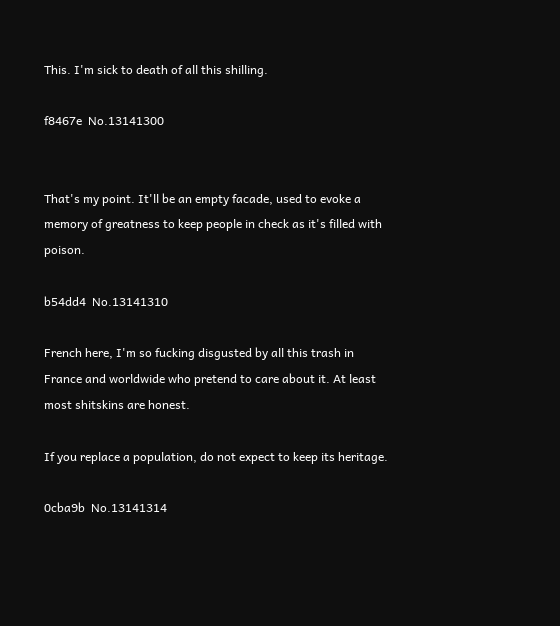This. I'm sick to death of all this shilling.

f8467e  No.13141300


That's my point. It'll be an empty facade, used to evoke a memory of greatness to keep people in check as it's filled with poison.

b54dd4  No.13141310

French here, I'm so fucking disgusted by all this trash in France and worldwide who pretend to care about it. At least most shitskins are honest.

If you replace a population, do not expect to keep its heritage.

0cba9b  No.13141314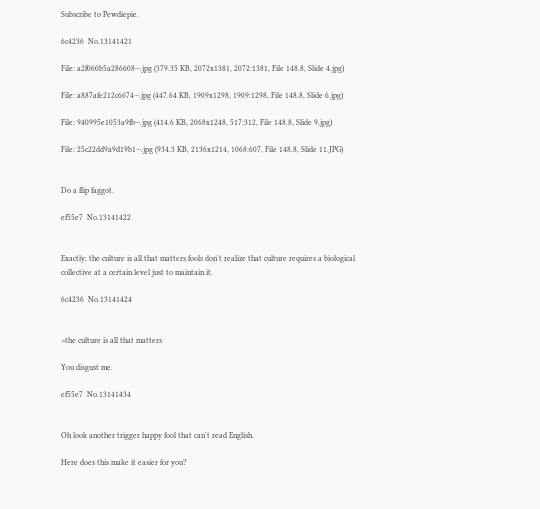Subscribe to Pewdiepie.

6c4236  No.13141421

File: a2f060b5a286608⋯.jpg (379.35 KB, 2072x1381, 2072:1381, File 148.8, Slide 4.jpg)

File: a887afe212c6674⋯.jpg (447.64 KB, 1909x1298, 1909:1298, File 148.8, Slide 6.jpg)

File: 940995e1053a9fb⋯.jpg (414.6 KB, 2068x1248, 517:312, File 148.8, Slide 9.jpg)

File: 25c22dd9a9d19b1⋯.jpg (934.3 KB, 2136x1214, 1068:607, File 148.8, Slide 11.JPG)


Do a flip faggot.

ef55e7  No.13141422


Exactly, the culture is all that matters fools don't realize that culture requires a biological collective at a certain level just to maintain it.

6c4236  No.13141424


>the culture is all that matters

You disgust me.

ef55e7  No.13141434


Oh look another trigger happy fool that can't read English.

Here does this make it easier for you?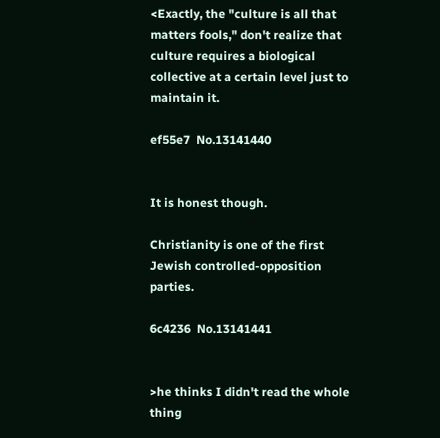<Exactly, the "culture is all that matters fools," don't realize that culture requires a biological collective at a certain level just to maintain it.

ef55e7  No.13141440


It is honest though.

Christianity is one of the first Jewish controlled-opposition parties.

6c4236  No.13141441


>he thinks I didn't read the whole thing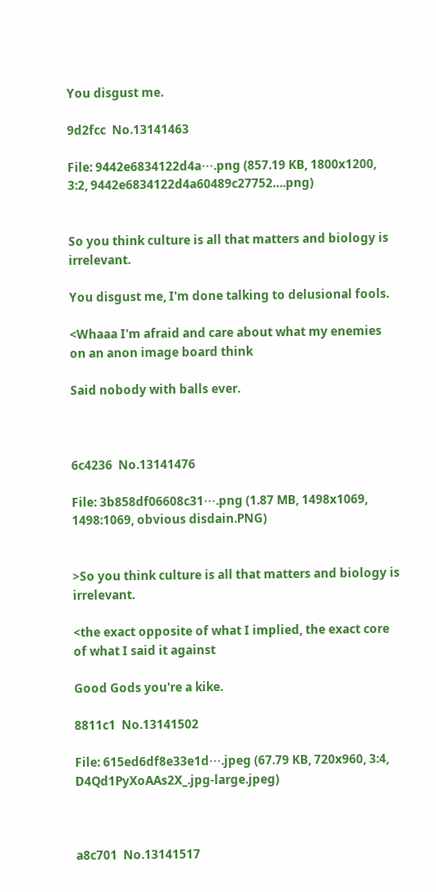You disgust me.

9d2fcc  No.13141463

File: 9442e6834122d4a⋯.png (857.19 KB, 1800x1200, 3:2, 9442e6834122d4a60489c27752….png)


So you think culture is all that matters and biology is irrelevant.

You disgust me, I'm done talking to delusional fools.

<Whaaa I'm afraid and care about what my enemies on an anon image board think

Said nobody with balls ever.



6c4236  No.13141476

File: 3b858df06608c31⋯.png (1.87 MB, 1498x1069, 1498:1069, obvious disdain.PNG)


>So you think culture is all that matters and biology is irrelevant.

<the exact opposite of what I implied, the exact core of what I said it against

Good Gods you're a kike.

8811c1  No.13141502

File: 615ed6df8e33e1d⋯.jpeg (67.79 KB, 720x960, 3:4, D4Qd1PyXoAAs2X_.jpg-large.jpeg)



a8c701  No.13141517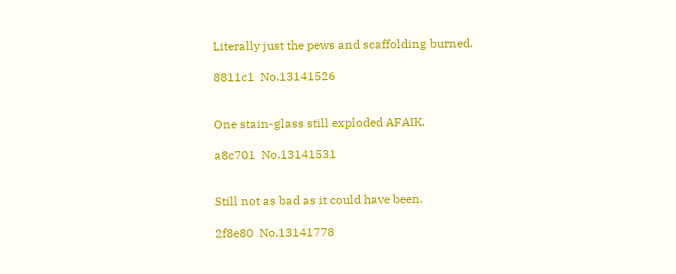Literally just the pews and scaffolding burned.

8811c1  No.13141526


One stain-glass still exploded AFAIK.

a8c701  No.13141531


Still not as bad as it could have been.

2f8e80  No.13141778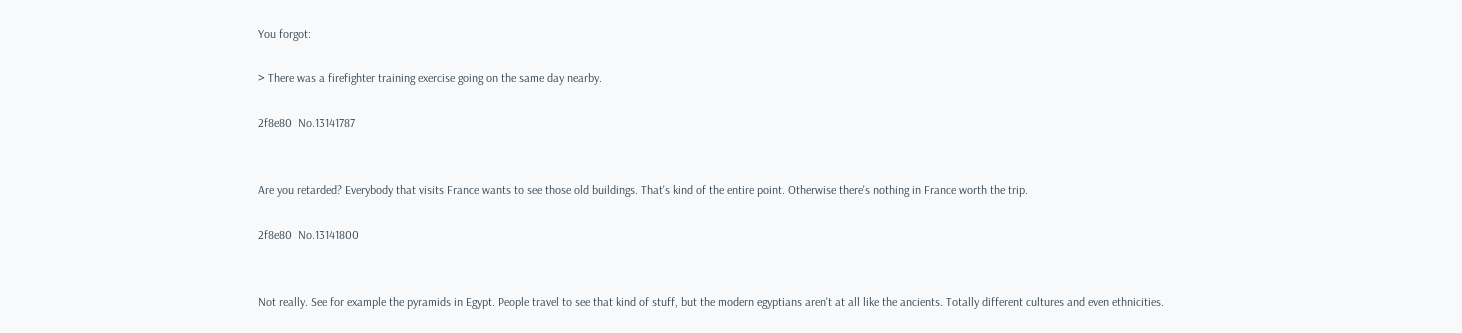You forgot:

> There was a firefighter training exercise going on the same day nearby.

2f8e80  No.13141787


Are you retarded? Everybody that visits France wants to see those old buildings. That's kind of the entire point. Otherwise there's nothing in France worth the trip.

2f8e80  No.13141800


Not really. See for example the pyramids in Egypt. People travel to see that kind of stuff, but the modern egyptians aren't at all like the ancients. Totally different cultures and even ethnicities.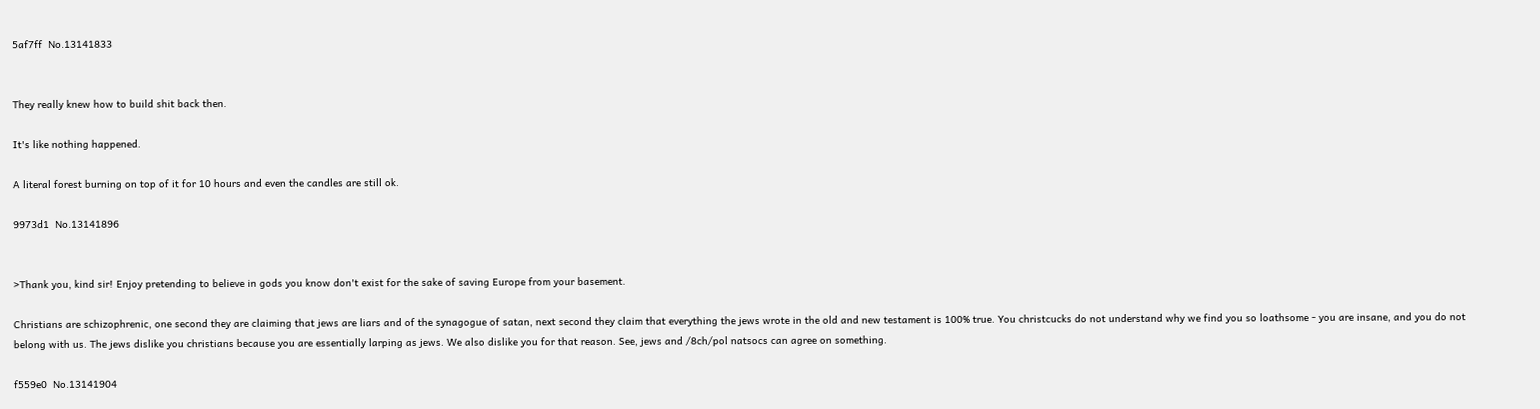5af7ff  No.13141833


They really knew how to build shit back then.

It's like nothing happened.

A literal forest burning on top of it for 10 hours and even the candles are still ok.

9973d1  No.13141896


>Thank you, kind sir! Enjoy pretending to believe in gods you know don't exist for the sake of saving Europe from your basement.

Christians are schizophrenic, one second they are claiming that jews are liars and of the synagogue of satan, next second they claim that everything the jews wrote in the old and new testament is 100% true. You christcucks do not understand why we find you so loathsome - you are insane, and you do not belong with us. The jews dislike you christians because you are essentially larping as jews. We also dislike you for that reason. See, jews and /8ch/pol natsocs can agree on something.

f559e0  No.13141904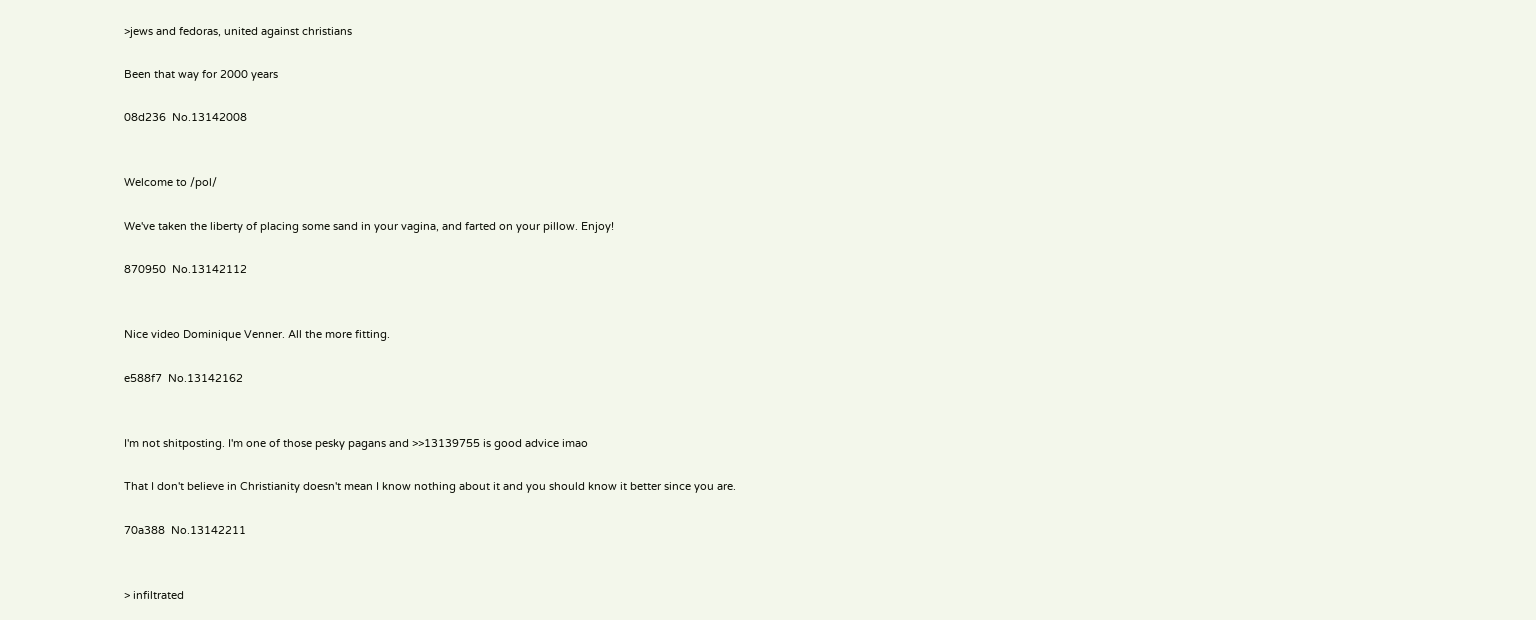>jews and fedoras, united against christians

Been that way for 2000 years

08d236  No.13142008


Welcome to /pol/

We've taken the liberty of placing some sand in your vagina, and farted on your pillow. Enjoy!

870950  No.13142112


Nice video Dominique Venner. All the more fitting.

e588f7  No.13142162


I'm not shitposting. I'm one of those pesky pagans and >>13139755 is good advice imao

That I don't believe in Christianity doesn't mean I know nothing about it and you should know it better since you are.

70a388  No.13142211


> infiltrated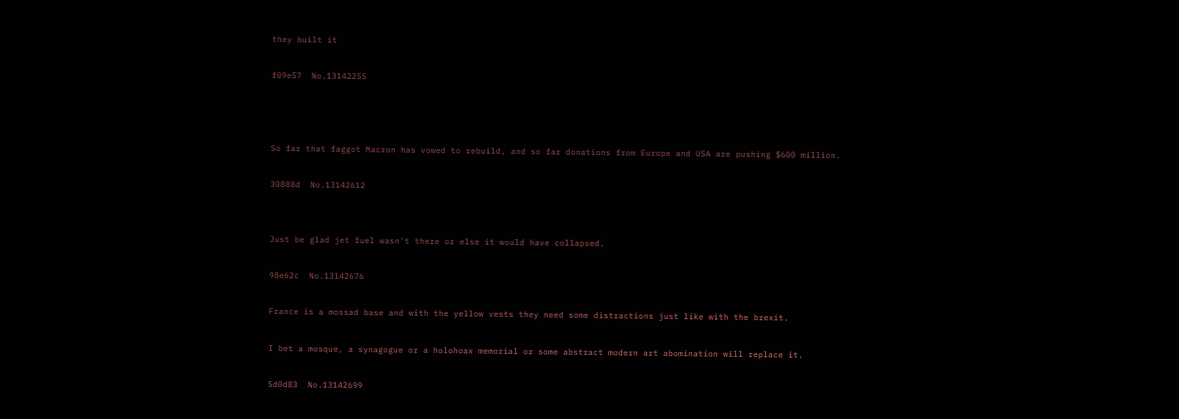they built it

f09e57  No.13142255



So far that faggot Macron has vowed to rebuild, and so far donations from Europe and USA are pushing $600 million.

30888d  No.13142612


Just be glad jet fuel wasn't there or else it would have collapsed.

98e62c  No.13142676

France is a mossad base and with the yellow vests they need some distractions just like with the brexit.

I bet a mosque, a synagogue or a holohoax memorial or some abstract modern art abomination will replace it.

5d0d83  No.13142699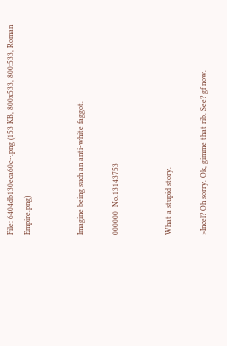File: 6404db130eca60c⋯.png (153 KB, 800x533, 800:533, Roman Empire.png)


Imagine being such an anti-white faggot.

000000  No.13143753


What a stupid story.

>Incel? Oh sorry. Ok, gimme that rib. See? gf now.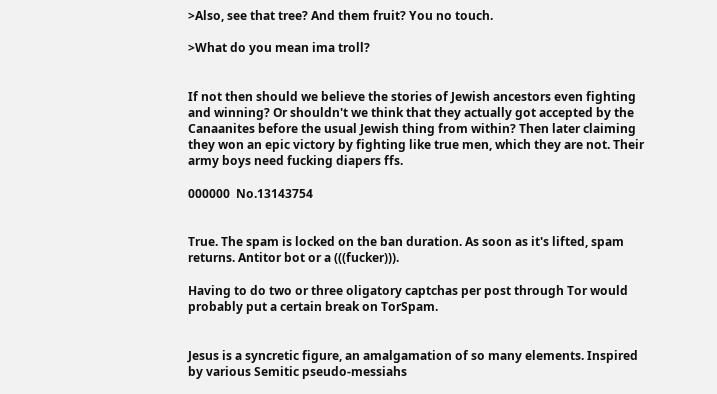>Also, see that tree? And them fruit? You no touch.

>What do you mean ima troll?


If not then should we believe the stories of Jewish ancestors even fighting and winning? Or shouldn't we think that they actually got accepted by the Canaanites before the usual Jewish thing from within? Then later claiming they won an epic victory by fighting like true men, which they are not. Their army boys need fucking diapers ffs.

000000  No.13143754


True. The spam is locked on the ban duration. As soon as it's lifted, spam returns. Antitor bot or a (((fucker))).

Having to do two or three oligatory captchas per post through Tor would probably put a certain break on TorSpam.


Jesus is a syncretic figure, an amalgamation of so many elements. Inspired by various Semitic pseudo-messiahs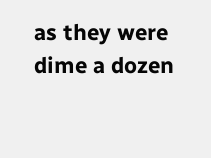as they were dime a dozen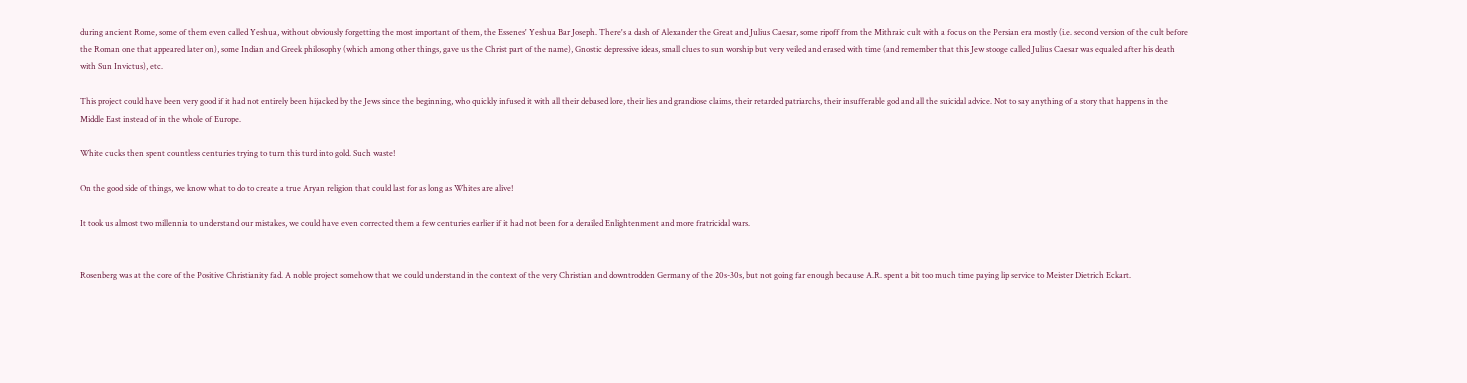during ancient Rome, some of them even called Yeshua, without obviously forgetting the most important of them, the Essenes' Yeshua Bar Joseph. There's a dash of Alexander the Great and Julius Caesar, some ripoff from the Mithraic cult with a focus on the Persian era mostly (i.e. second version of the cult before the Roman one that appeared later on), some Indian and Greek philosophy (which among other things, gave us the Christ part of the name), Gnostic depressive ideas, small clues to sun worship but very veiled and erased with time (and remember that this Jew stooge called Julius Caesar was equaled after his death with Sun Invictus), etc.

This project could have been very good if it had not entirely been hijacked by the Jews since the beginning, who quickly infused it with all their debased lore, their lies and grandiose claims, their retarded patriarchs, their insufferable god and all the suicidal advice. Not to say anything of a story that happens in the Middle East instead of in the whole of Europe.

White cucks then spent countless centuries trying to turn this turd into gold. Such waste!

On the good side of things, we know what to do to create a true Aryan religion that could last for as long as Whites are alive!

It took us almost two millennia to understand our mistakes, we could have even corrected them a few centuries earlier if it had not been for a derailed Enlightenment and more fratricidal wars.


Rosenberg was at the core of the Positive Christianity fad. A noble project somehow that we could understand in the context of the very Christian and downtrodden Germany of the 20s-30s, but not going far enough because A.R. spent a bit too much time paying lip service to Meister Dietrich Eckart.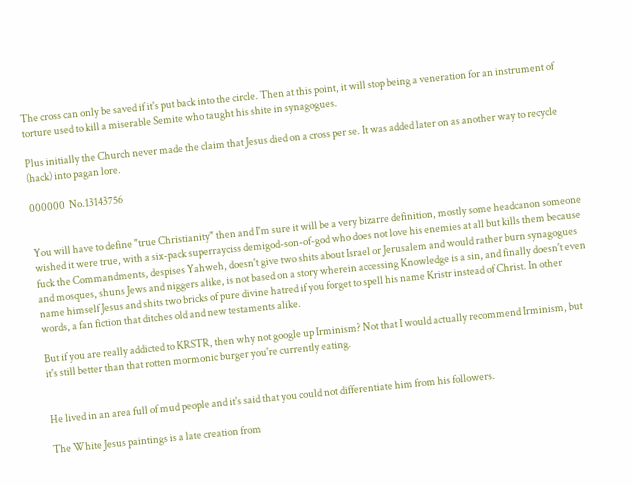The cross can only be saved if it's put back into the circle. Then at this point, it will stop being a veneration for an instrument of torture used to kill a miserable Semite who taught his shite in synagogues.

Plus initially the Church never made the claim that Jesus died on a cross per se. It was added later on as another way to recycle (hack) into pagan lore.

000000  No.13143756


You will have to define "true Christianity" then and I'm sure it will be a very bizarre definition, mostly some headcanon someone wished it were true, with a six-pack superrayciss demigod-son-of-god who does not love his enemies at all but kills them because fuck the Commandments, despises Yahweh, doesn't give two shits about Israel or Jerusalem and would rather burn synagogues and mosques, shuns Jews and niggers alike, is not based on a story wherein accessing Knowledge is a sin, and finally doesn't even name himself Jesus and shits two bricks of pure divine hatred if you forget to spell his name Kristr instead of Christ. In other words, a fan fiction that ditches old and new testaments alike.

But if you are really addicted to KRSTR, then why not google up Irminism? Not that I would actually recommend Irminism, but it's still better than that rotten mormonic burger you're currently eating.


He lived in an area full of mud people and it's said that you could not differentiate him from his followers.

The White Jesus paintings is a late creation from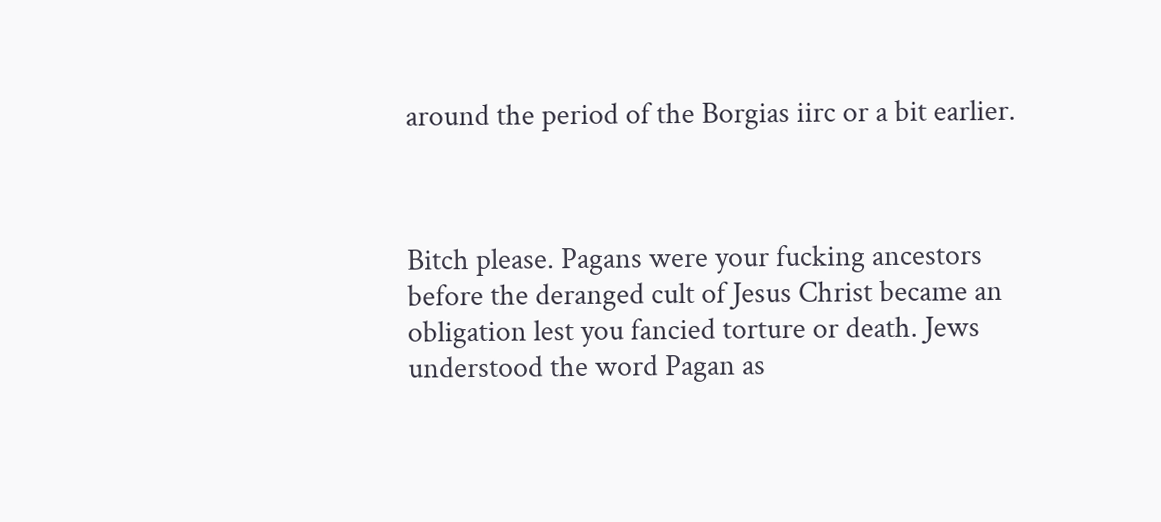around the period of the Borgias iirc or a bit earlier.



Bitch please. Pagans were your fucking ancestors before the deranged cult of Jesus Christ became an obligation lest you fancied torture or death. Jews understood the word Pagan as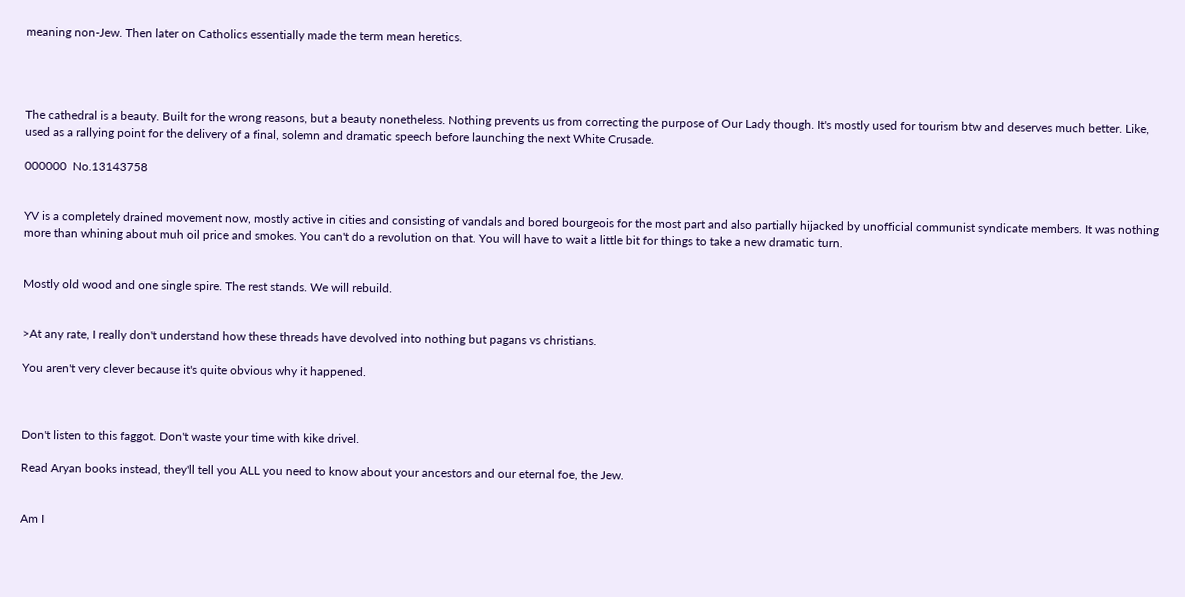meaning non-Jew. Then later on Catholics essentially made the term mean heretics.




The cathedral is a beauty. Built for the wrong reasons, but a beauty nonetheless. Nothing prevents us from correcting the purpose of Our Lady though. It's mostly used for tourism btw and deserves much better. Like, used as a rallying point for the delivery of a final, solemn and dramatic speech before launching the next White Crusade.

000000  No.13143758


YV is a completely drained movement now, mostly active in cities and consisting of vandals and bored bourgeois for the most part and also partially hijacked by unofficial communist syndicate members. It was nothing more than whining about muh oil price and smokes. You can't do a revolution on that. You will have to wait a little bit for things to take a new dramatic turn.


Mostly old wood and one single spire. The rest stands. We will rebuild.


>At any rate, I really don't understand how these threads have devolved into nothing but pagans vs christians.

You aren't very clever because it's quite obvious why it happened.



Don't listen to this faggot. Don't waste your time with kike drivel.

Read Aryan books instead, they'll tell you ALL you need to know about your ancestors and our eternal foe, the Jew.


Am I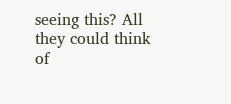seeing this? All they could think of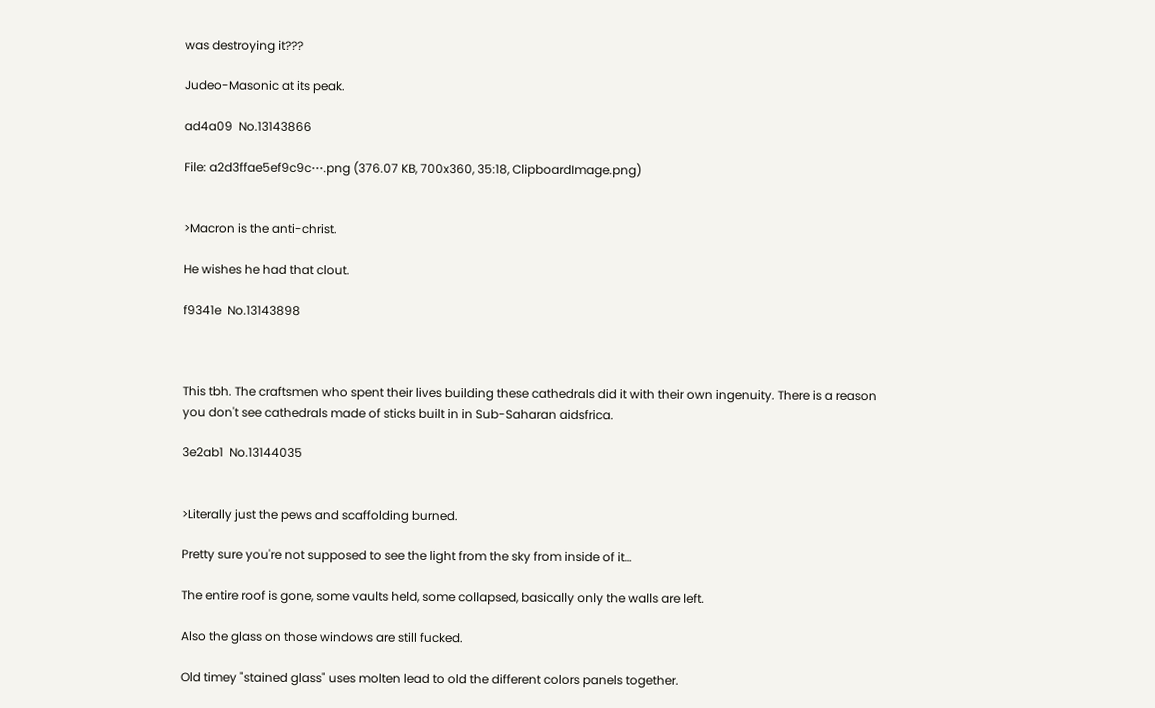was destroying it???

Judeo-Masonic at its peak.

ad4a09  No.13143866

File: a2d3ffae5ef9c9c⋯.png (376.07 KB, 700x360, 35:18, ClipboardImage.png)


>Macron is the anti-christ.

He wishes he had that clout.

f9341e  No.13143898



This tbh. The craftsmen who spent their lives building these cathedrals did it with their own ingenuity. There is a reason you don't see cathedrals made of sticks built in in Sub-Saharan aidsfrica.

3e2ab1  No.13144035


>Literally just the pews and scaffolding burned.

Pretty sure you're not supposed to see the light from the sky from inside of it…

The entire roof is gone, some vaults held, some collapsed, basically only the walls are left.

Also the glass on those windows are still fucked.

Old timey "stained glass" uses molten lead to old the different colors panels together.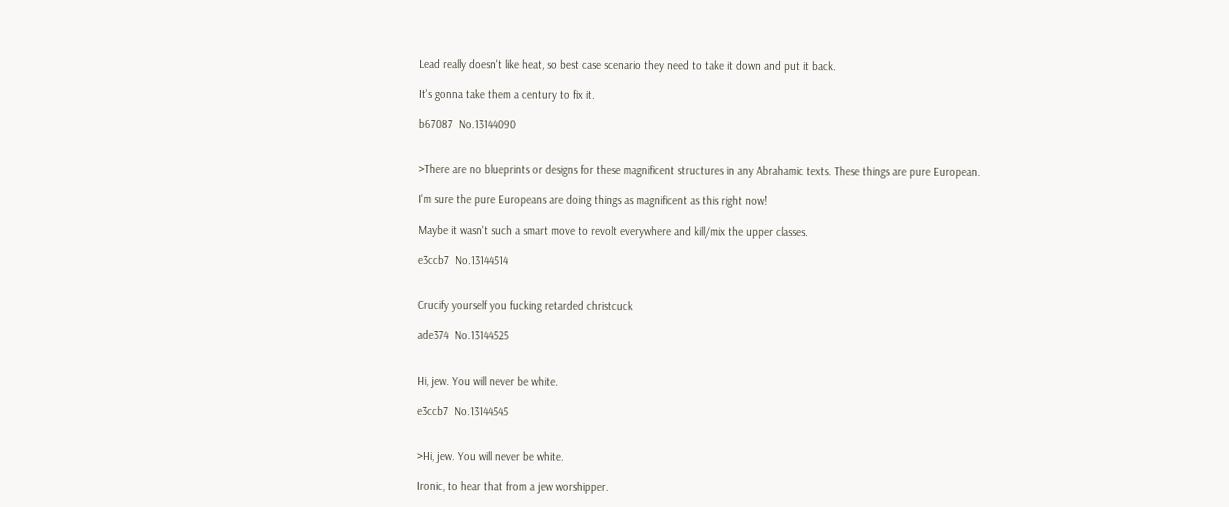Lead really doesn't like heat, so best case scenario they need to take it down and put it back.

It's gonna take them a century to fix it.

b67087  No.13144090


>There are no blueprints or designs for these magnificent structures in any Abrahamic texts. These things are pure European.

I'm sure the pure Europeans are doing things as magnificent as this right now!

Maybe it wasn't such a smart move to revolt everywhere and kill/mix the upper classes.

e3ccb7  No.13144514


Crucify yourself you fucking retarded christcuck

ade374  No.13144525


Hi, jew. You will never be white.

e3ccb7  No.13144545


>Hi, jew. You will never be white.

Ironic, to hear that from a jew worshipper.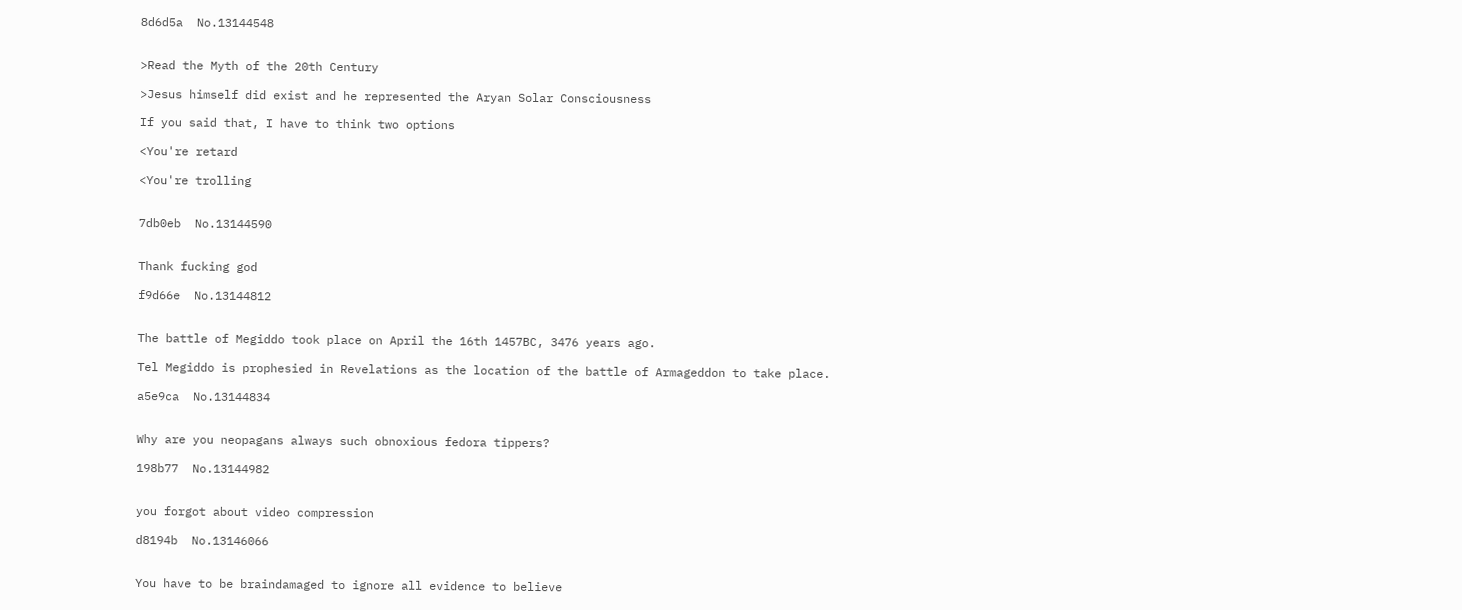8d6d5a  No.13144548


>Read the Myth of the 20th Century

>Jesus himself did exist and he represented the Aryan Solar Consciousness

If you said that, I have to think two options

<You're retard

<You're trolling


7db0eb  No.13144590


Thank fucking god

f9d66e  No.13144812


The battle of Megiddo took place on April the 16th 1457BC, 3476 years ago.

Tel Megiddo is prophesied in Revelations as the location of the battle of Armageddon to take place.

a5e9ca  No.13144834


Why are you neopagans always such obnoxious fedora tippers?

198b77  No.13144982


you forgot about video compression

d8194b  No.13146066


You have to be braindamaged to ignore all evidence to believe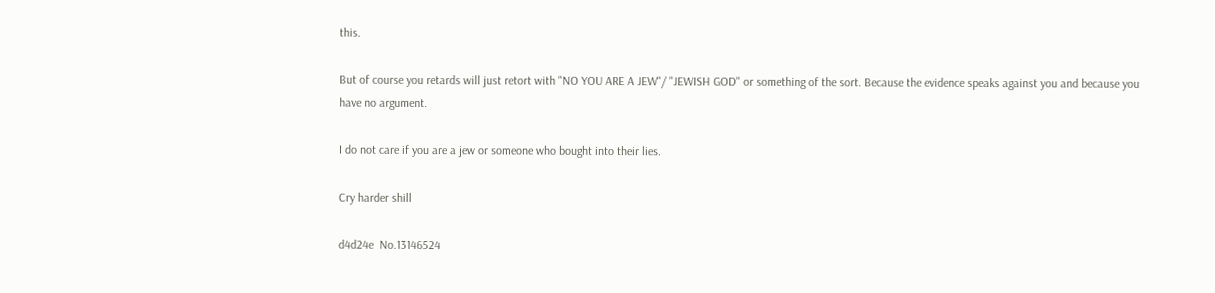this.

But of course you retards will just retort with "NO YOU ARE A JEW"/ "JEWISH GOD" or something of the sort. Because the evidence speaks against you and because you have no argument.

I do not care if you are a jew or someone who bought into their lies.

Cry harder shill

d4d24e  No.13146524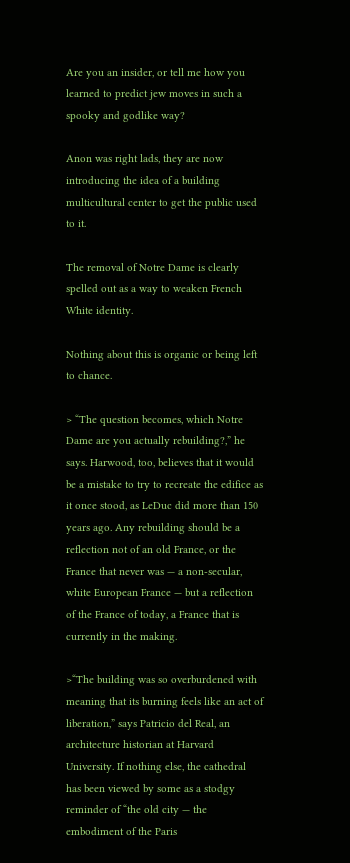Are you an insider, or tell me how you learned to predict jew moves in such a spooky and godlike way?

Anon was right lads, they are now introducing the idea of a building multicultural center to get the public used to it.

The removal of Notre Dame is clearly spelled out as a way to weaken French White identity.

Nothing about this is organic or being left to chance.

> “The question becomes, which Notre Dame are you actually rebuilding?,” he says. Harwood, too, believes that it would be a mistake to try to recreate the edifice as it once stood, as LeDuc did more than 150 years ago. Any rebuilding should be a reflection not of an old France, or the France that never was — a non-secular, white European France — but a reflection of the France of today, a France that is currently in the making.

>“The building was so overburdened with meaning that its burning feels like an act of liberation,” says Patricio del Real, an architecture historian at Harvard University. If nothing else, the cathedral has been viewed by some as a stodgy reminder of “the old city — the embodiment of the Paris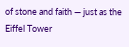of stone and faith — just as the Eiffel Tower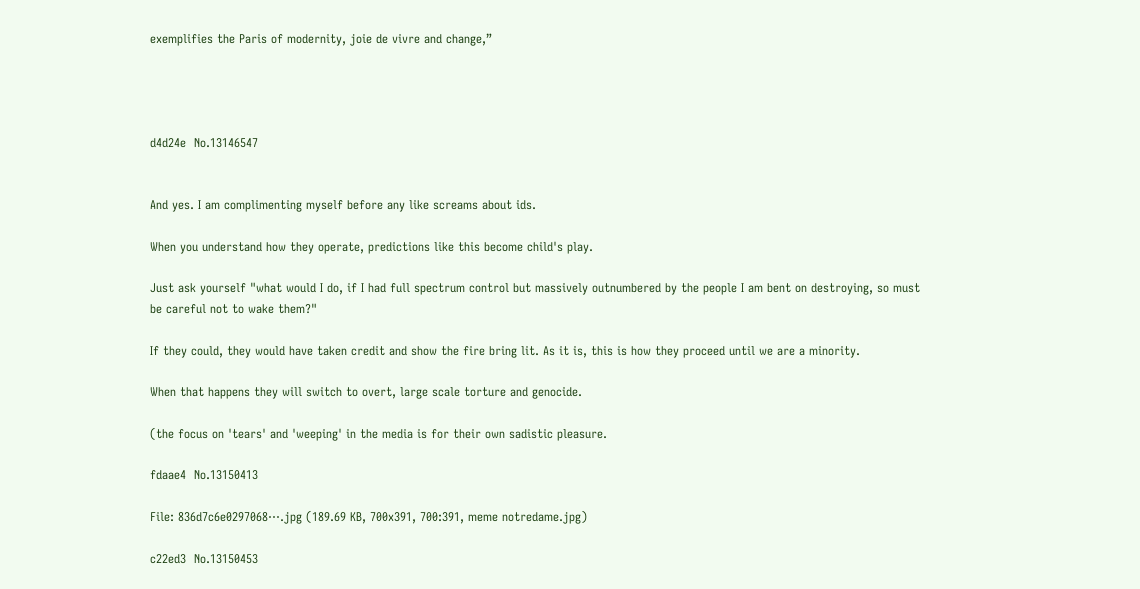exemplifies the Paris of modernity, joie de vivre and change,”




d4d24e  No.13146547


And yes. I am complimenting myself before any like screams about ids.

When you understand how they operate, predictions like this become child's play.

Just ask yourself "what would I do, if I had full spectrum control but massively outnumbered by the people I am bent on destroying, so must be careful not to wake them?"

If they could, they would have taken credit and show the fire bring lit. As it is, this is how they proceed until we are a minority.

When that happens they will switch to overt, large scale torture and genocide.

(the focus on 'tears' and 'weeping' in the media is for their own sadistic pleasure.

fdaae4  No.13150413

File: 836d7c6e0297068⋯.jpg (189.69 KB, 700x391, 700:391, meme notredame.jpg)

c22ed3  No.13150453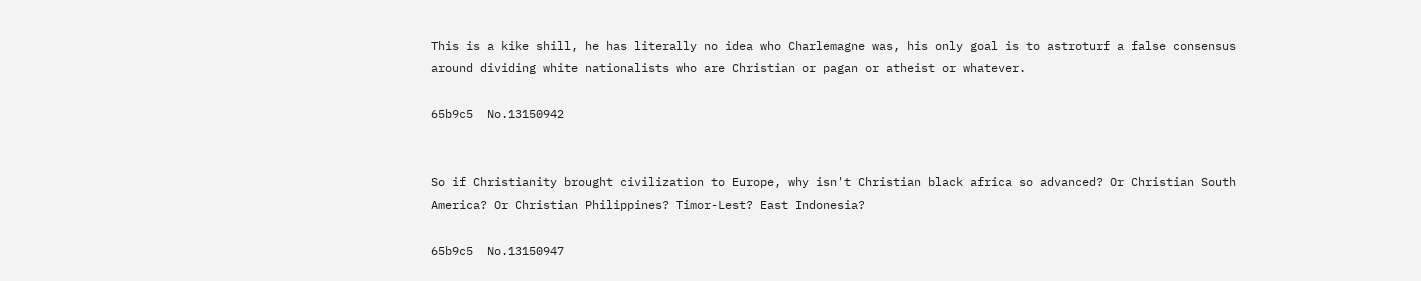This is a kike shill, he has literally no idea who Charlemagne was, his only goal is to astroturf a false consensus around dividing white nationalists who are Christian or pagan or atheist or whatever.

65b9c5  No.13150942


So if Christianity brought civilization to Europe, why isn't Christian black africa so advanced? Or Christian South America? Or Christian Philippines? Timor-Lest? East Indonesia?

65b9c5  No.13150947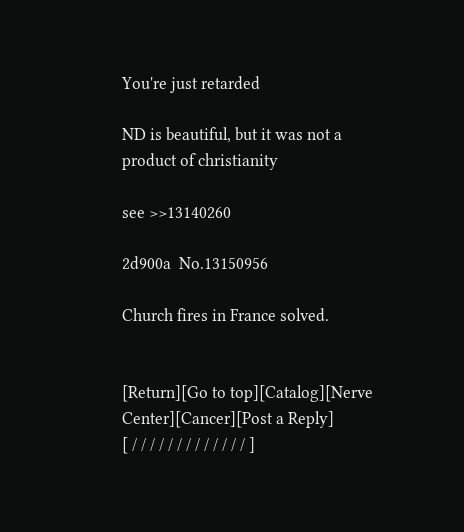You're just retarded

ND is beautiful, but it was not a product of christianity

see >>13140260

2d900a  No.13150956

Church fires in France solved.


[Return][Go to top][Catalog][Nerve Center][Cancer][Post a Reply]
[ / / / / / / / / / / / / / ]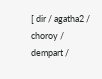[ dir / agatha2 / choroy / dempart /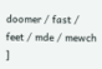doomer / fast / feet / mde / mewch ]